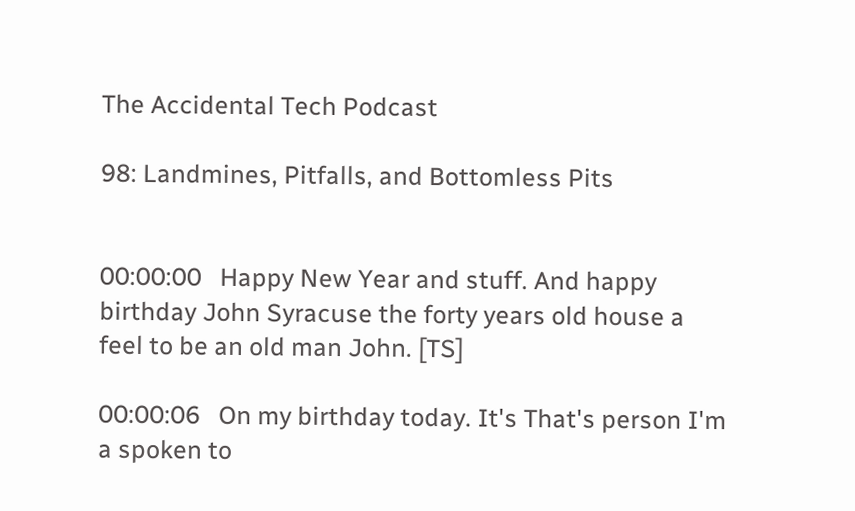The Accidental Tech Podcast

98: Landmines, Pitfalls, and Bottomless Pits


00:00:00   Happy New Year and stuff. And happy birthday John Syracuse the forty years old house a feel to be an old man John. [TS]

00:00:06   On my birthday today. It's That's person I'm a spoken to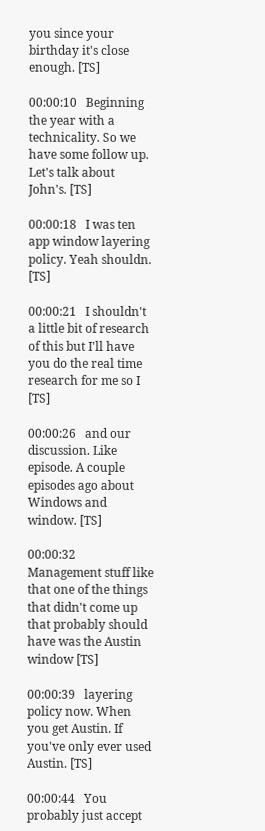you since your birthday it's close enough. [TS]

00:00:10   Beginning the year with a technicality. So we have some follow up. Let's talk about John's. [TS]

00:00:18   I was ten app window layering policy. Yeah shouldn. [TS]

00:00:21   I shouldn't a little bit of research of this but I'll have you do the real time research for me so I [TS]

00:00:26   and our discussion. Like episode. A couple episodes ago about Windows and window. [TS]

00:00:32   Management stuff like that one of the things that didn't come up that probably should have was the Austin window [TS]

00:00:39   layering policy now. When you get Austin. If you've only ever used Austin. [TS]

00:00:44   You probably just accept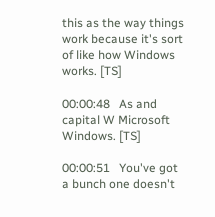this as the way things work because it's sort of like how Windows works. [TS]

00:00:48   As and capital W Microsoft Windows. [TS]

00:00:51   You've got a bunch one doesn't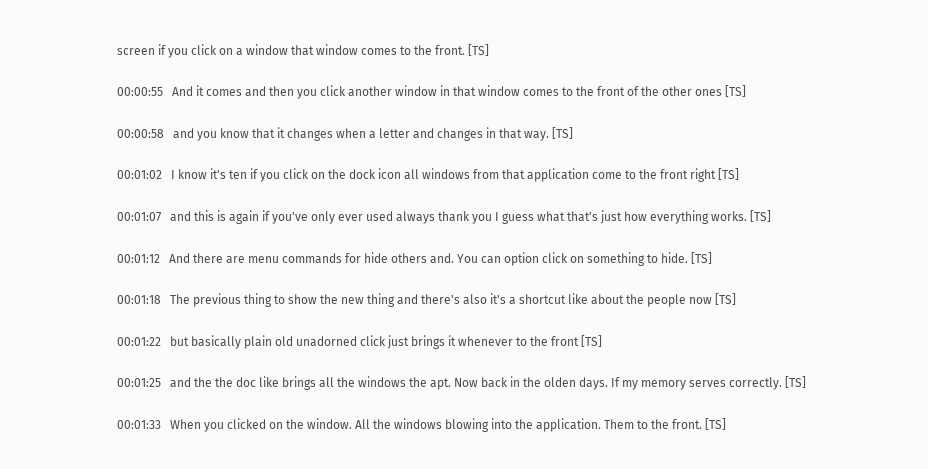screen if you click on a window that window comes to the front. [TS]

00:00:55   And it comes and then you click another window in that window comes to the front of the other ones [TS]

00:00:58   and you know that it changes when a letter and changes in that way. [TS]

00:01:02   I know it's ten if you click on the dock icon all windows from that application come to the front right [TS]

00:01:07   and this is again if you've only ever used always thank you I guess what that's just how everything works. [TS]

00:01:12   And there are menu commands for hide others and. You can option click on something to hide. [TS]

00:01:18   The previous thing to show the new thing and there's also it's a shortcut like about the people now [TS]

00:01:22   but basically plain old unadorned click just brings it whenever to the front [TS]

00:01:25   and the the doc like brings all the windows the apt. Now back in the olden days. If my memory serves correctly. [TS]

00:01:33   When you clicked on the window. All the windows blowing into the application. Them to the front. [TS]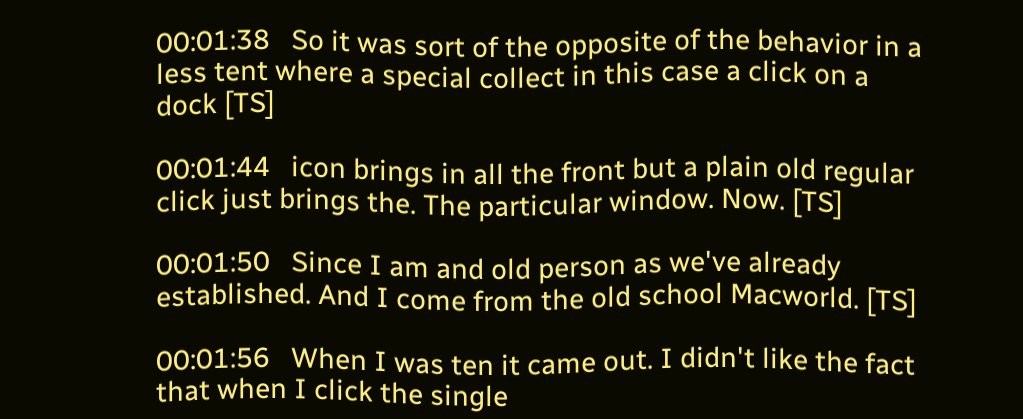00:01:38   So it was sort of the opposite of the behavior in a less tent where a special collect in this case a click on a dock [TS]

00:01:44   icon brings in all the front but a plain old regular click just brings the. The particular window. Now. [TS]

00:01:50   Since I am and old person as we've already established. And I come from the old school Macworld. [TS]

00:01:56   When I was ten it came out. I didn't like the fact that when I click the single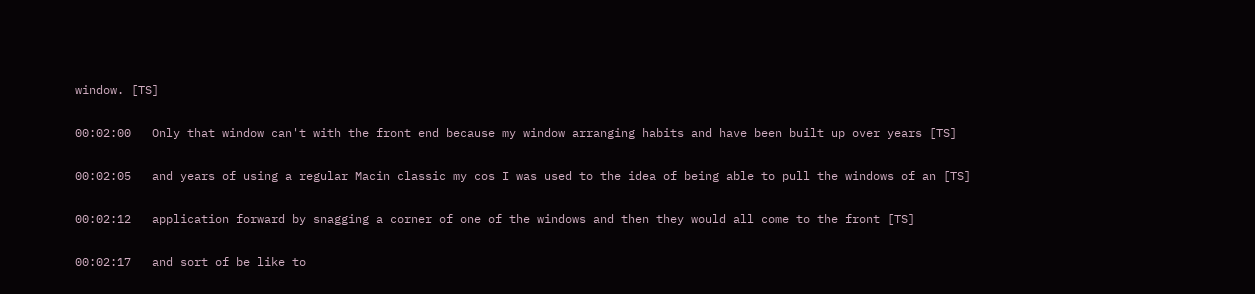window. [TS]

00:02:00   Only that window can't with the front end because my window arranging habits and have been built up over years [TS]

00:02:05   and years of using a regular Macin classic my cos I was used to the idea of being able to pull the windows of an [TS]

00:02:12   application forward by snagging a corner of one of the windows and then they would all come to the front [TS]

00:02:17   and sort of be like to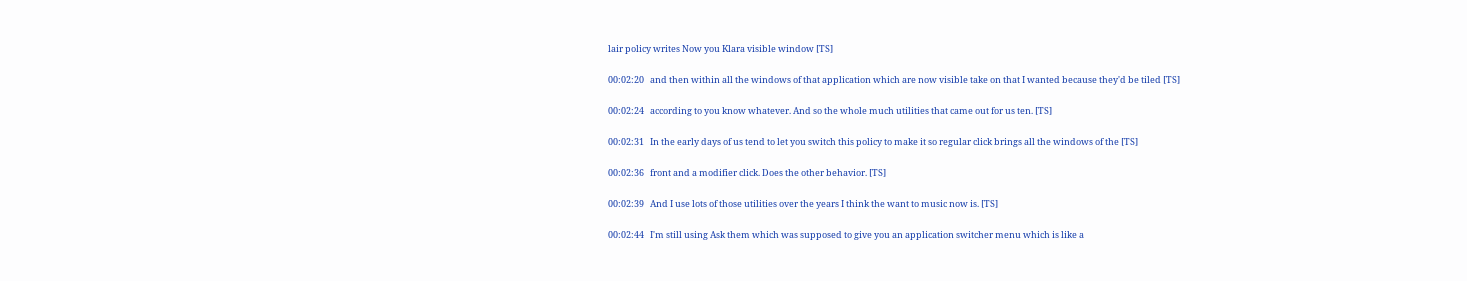lair policy writes Now you Klara visible window [TS]

00:02:20   and then within all the windows of that application which are now visible take on that I wanted because they'd be tiled [TS]

00:02:24   according to you know whatever. And so the whole much utilities that came out for us ten. [TS]

00:02:31   In the early days of us tend to let you switch this policy to make it so regular click brings all the windows of the [TS]

00:02:36   front and a modifier click. Does the other behavior. [TS]

00:02:39   And I use lots of those utilities over the years I think the want to music now is. [TS]

00:02:44   I'm still using Ask them which was supposed to give you an application switcher menu which is like a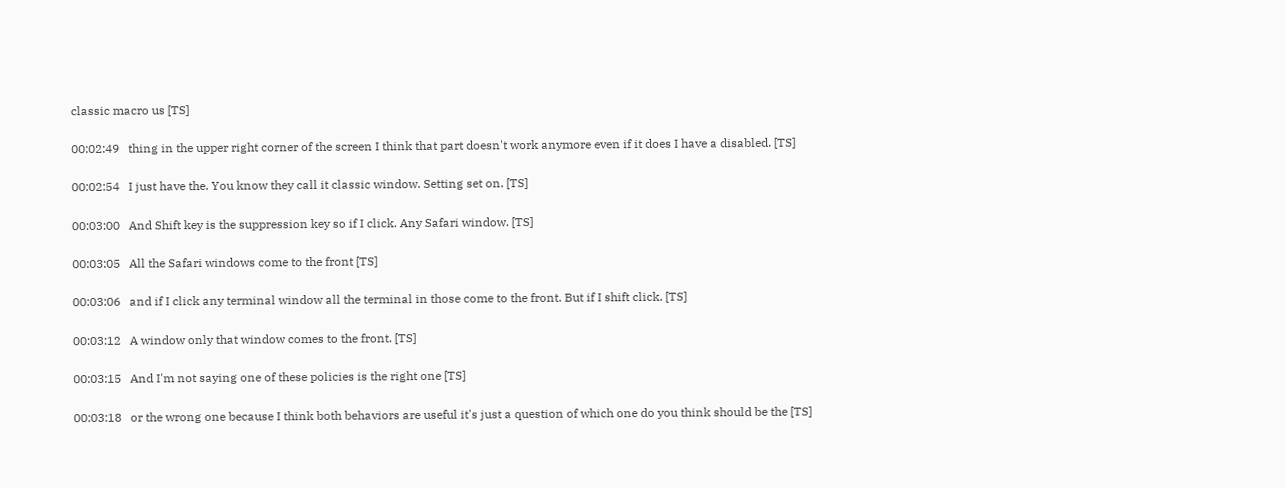classic macro us [TS]

00:02:49   thing in the upper right corner of the screen I think that part doesn't work anymore even if it does I have a disabled. [TS]

00:02:54   I just have the. You know they call it classic window. Setting set on. [TS]

00:03:00   And Shift key is the suppression key so if I click. Any Safari window. [TS]

00:03:05   All the Safari windows come to the front [TS]

00:03:06   and if I click any terminal window all the terminal in those come to the front. But if I shift click. [TS]

00:03:12   A window only that window comes to the front. [TS]

00:03:15   And I'm not saying one of these policies is the right one [TS]

00:03:18   or the wrong one because I think both behaviors are useful it's just a question of which one do you think should be the [TS]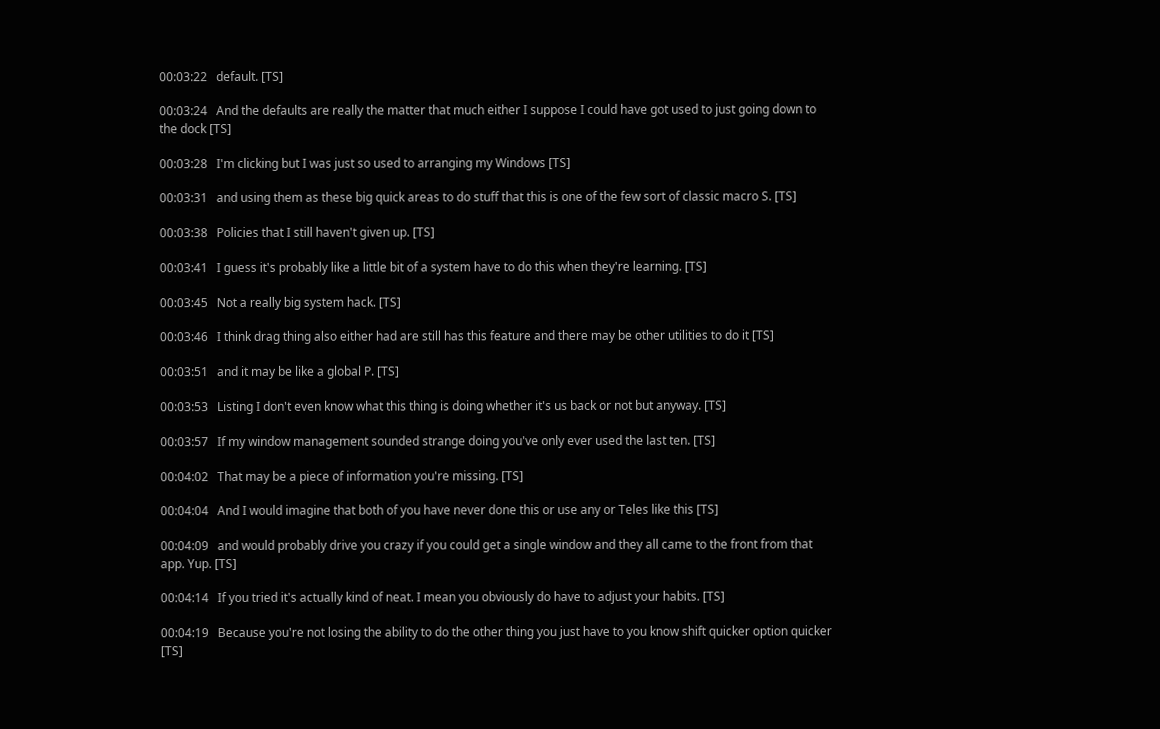00:03:22   default. [TS]

00:03:24   And the defaults are really the matter that much either I suppose I could have got used to just going down to the dock [TS]

00:03:28   I'm clicking but I was just so used to arranging my Windows [TS]

00:03:31   and using them as these big quick areas to do stuff that this is one of the few sort of classic macro S. [TS]

00:03:38   Policies that I still haven't given up. [TS]

00:03:41   I guess it's probably like a little bit of a system have to do this when they're learning. [TS]

00:03:45   Not a really big system hack. [TS]

00:03:46   I think drag thing also either had are still has this feature and there may be other utilities to do it [TS]

00:03:51   and it may be like a global P. [TS]

00:03:53   Listing I don't even know what this thing is doing whether it's us back or not but anyway. [TS]

00:03:57   If my window management sounded strange doing you've only ever used the last ten. [TS]

00:04:02   That may be a piece of information you're missing. [TS]

00:04:04   And I would imagine that both of you have never done this or use any or Teles like this [TS]

00:04:09   and would probably drive you crazy if you could get a single window and they all came to the front from that app. Yup. [TS]

00:04:14   If you tried it's actually kind of neat. I mean you obviously do have to adjust your habits. [TS]

00:04:19   Because you're not losing the ability to do the other thing you just have to you know shift quicker option quicker [TS]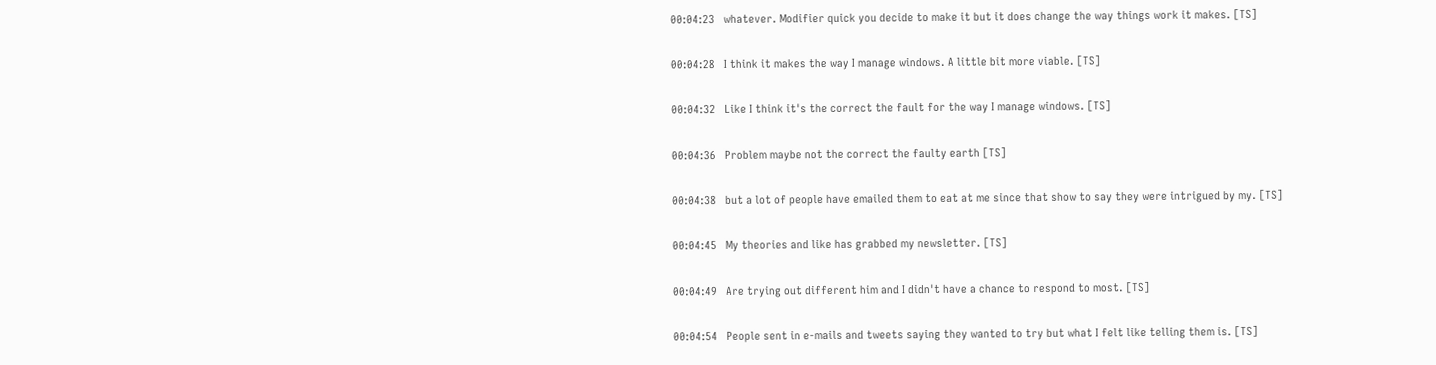00:04:23   whatever. Modifier quick you decide to make it but it does change the way things work it makes. [TS]

00:04:28   I think it makes the way I manage windows. A little bit more viable. [TS]

00:04:32   Like I think it's the correct the fault for the way I manage windows. [TS]

00:04:36   Problem maybe not the correct the faulty earth [TS]

00:04:38   but a lot of people have emailed them to eat at me since that show to say they were intrigued by my. [TS]

00:04:45   My theories and like has grabbed my newsletter. [TS]

00:04:49   Are trying out different him and I didn't have a chance to respond to most. [TS]

00:04:54   People sent in e-mails and tweets saying they wanted to try but what I felt like telling them is. [TS]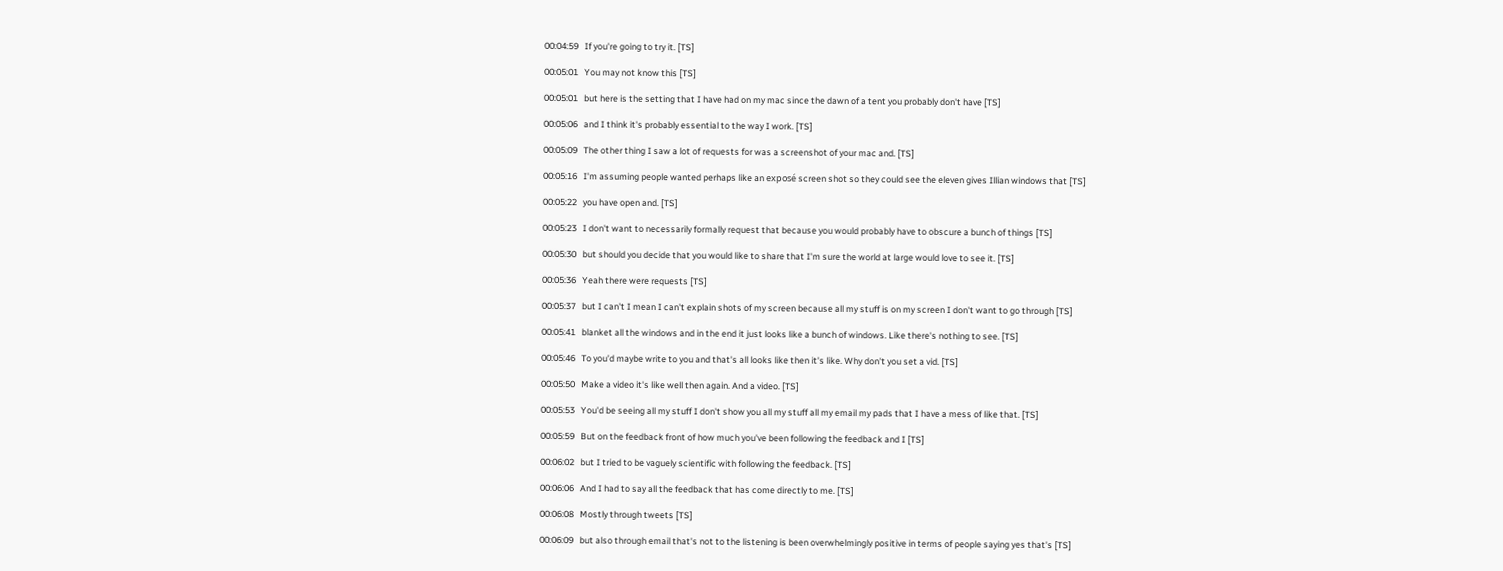00:04:59   If you're going to try it. [TS]

00:05:01   You may not know this [TS]

00:05:01   but here is the setting that I have had on my mac since the dawn of a tent you probably don't have [TS]

00:05:06   and I think it's probably essential to the way I work. [TS]

00:05:09   The other thing I saw a lot of requests for was a screenshot of your mac and. [TS]

00:05:16   I'm assuming people wanted perhaps like an exposé screen shot so they could see the eleven gives Illian windows that [TS]

00:05:22   you have open and. [TS]

00:05:23   I don't want to necessarily formally request that because you would probably have to obscure a bunch of things [TS]

00:05:30   but should you decide that you would like to share that I'm sure the world at large would love to see it. [TS]

00:05:36   Yeah there were requests [TS]

00:05:37   but I can't I mean I can't explain shots of my screen because all my stuff is on my screen I don't want to go through [TS]

00:05:41   blanket all the windows and in the end it just looks like a bunch of windows. Like there's nothing to see. [TS]

00:05:46   To you'd maybe write to you and that's all looks like then it's like. Why don't you set a vid. [TS]

00:05:50   Make a video it's like well then again. And a video. [TS]

00:05:53   You'd be seeing all my stuff I don't show you all my stuff all my email my pads that I have a mess of like that. [TS]

00:05:59   But on the feedback front of how much you've been following the feedback and I [TS]

00:06:02   but I tried to be vaguely scientific with following the feedback. [TS]

00:06:06   And I had to say all the feedback that has come directly to me. [TS]

00:06:08   Mostly through tweets [TS]

00:06:09   but also through email that's not to the listening is been overwhelmingly positive in terms of people saying yes that's [TS]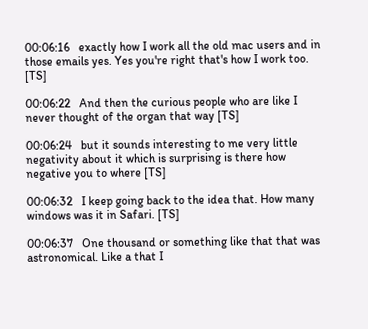00:06:16   exactly how I work all the old mac users and in those emails yes. Yes you're right that's how I work too. [TS]

00:06:22   And then the curious people who are like I never thought of the organ that way [TS]

00:06:24   but it sounds interesting to me very little negativity about it which is surprising is there how negative you to where [TS]

00:06:32   I keep going back to the idea that. How many windows was it in Safari. [TS]

00:06:37   One thousand or something like that that was astronomical. Like a that I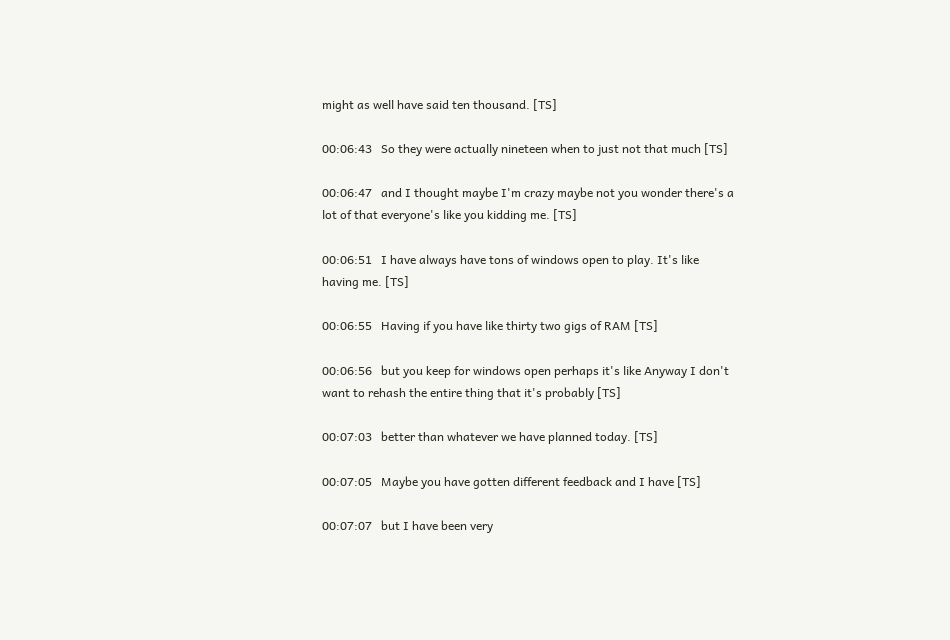might as well have said ten thousand. [TS]

00:06:43   So they were actually nineteen when to just not that much [TS]

00:06:47   and I thought maybe I'm crazy maybe not you wonder there's a lot of that everyone's like you kidding me. [TS]

00:06:51   I have always have tons of windows open to play. It's like having me. [TS]

00:06:55   Having if you have like thirty two gigs of RAM [TS]

00:06:56   but you keep for windows open perhaps it's like Anyway I don't want to rehash the entire thing that it's probably [TS]

00:07:03   better than whatever we have planned today. [TS]

00:07:05   Maybe you have gotten different feedback and I have [TS]

00:07:07   but I have been very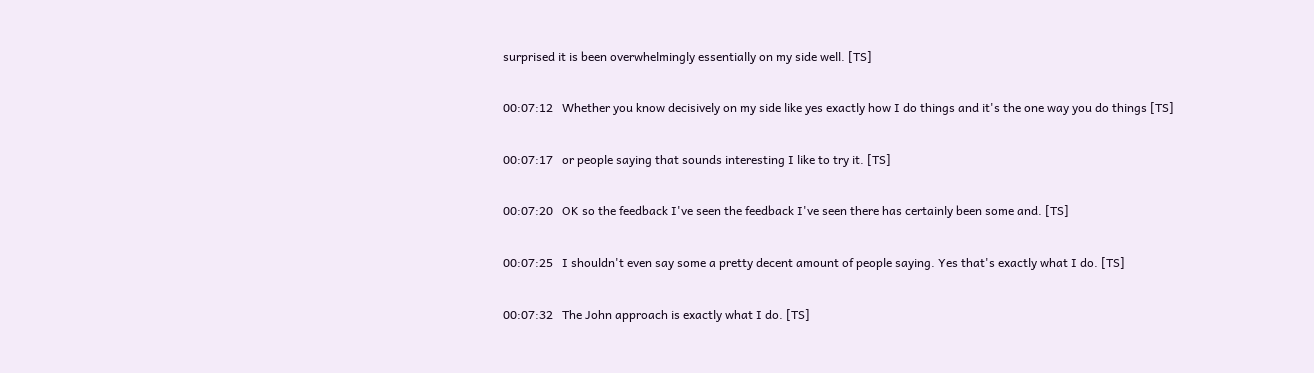surprised it is been overwhelmingly essentially on my side well. [TS]

00:07:12   Whether you know decisively on my side like yes exactly how I do things and it's the one way you do things [TS]

00:07:17   or people saying that sounds interesting I like to try it. [TS]

00:07:20   OK so the feedback I've seen the feedback I've seen there has certainly been some and. [TS]

00:07:25   I shouldn't even say some a pretty decent amount of people saying. Yes that's exactly what I do. [TS]

00:07:32   The John approach is exactly what I do. [TS]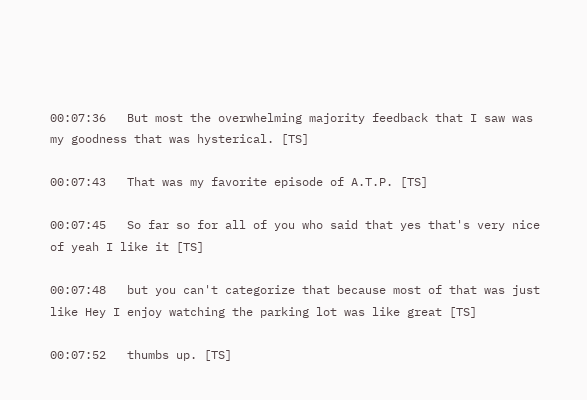00:07:36   But most the overwhelming majority feedback that I saw was my goodness that was hysterical. [TS]

00:07:43   That was my favorite episode of A.T.P. [TS]

00:07:45   So far so for all of you who said that yes that's very nice of yeah I like it [TS]

00:07:48   but you can't categorize that because most of that was just like Hey I enjoy watching the parking lot was like great [TS]

00:07:52   thumbs up. [TS]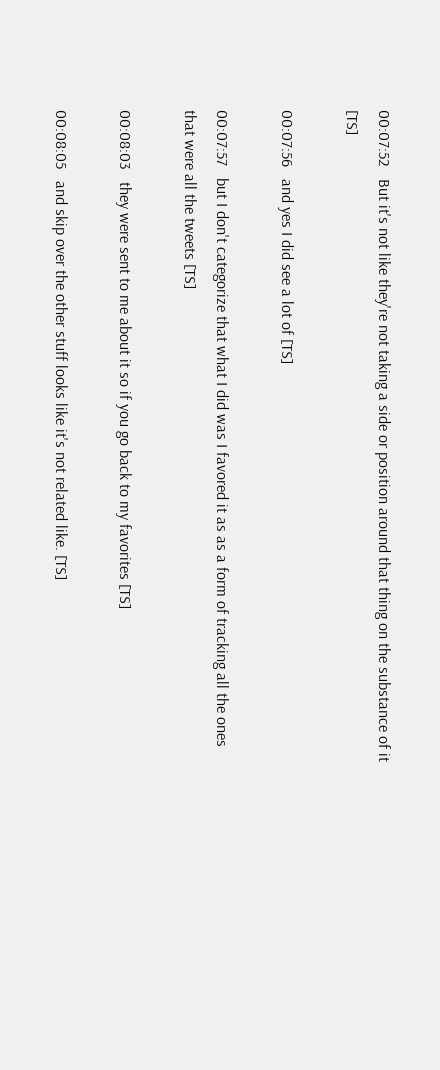00:07:52   But it's not like they're not taking a side or position around that thing on the substance of it [TS]

00:07:56   and yes I did see a lot of [TS]

00:07:57   but I don't categorize that what I did was I favored it as as a form of tracking all the ones that were all the tweets [TS]

00:08:03   they were sent to me about it so if you go back to my favorites [TS]

00:08:05   and skip over the other stuff looks like it's not related like. [TS]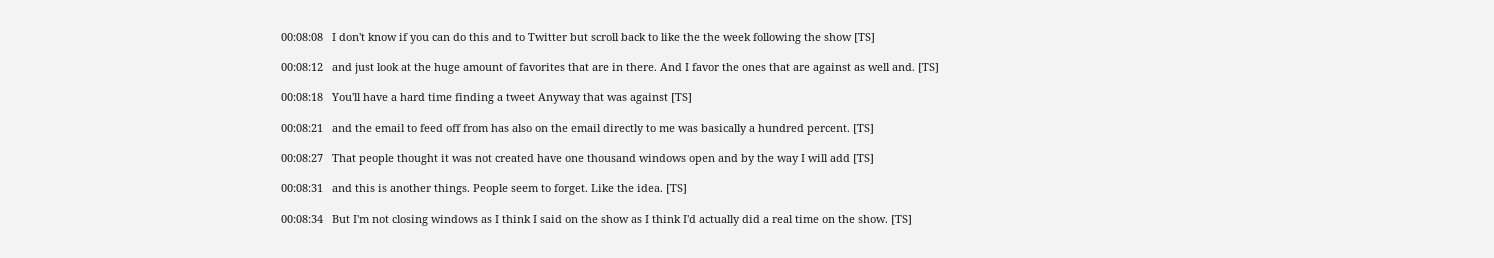00:08:08   I don't know if you can do this and to Twitter but scroll back to like the the week following the show [TS]

00:08:12   and just look at the huge amount of favorites that are in there. And I favor the ones that are against as well and. [TS]

00:08:18   You'll have a hard time finding a tweet Anyway that was against [TS]

00:08:21   and the email to feed off from has also on the email directly to me was basically a hundred percent. [TS]

00:08:27   That people thought it was not created have one thousand windows open and by the way I will add [TS]

00:08:31   and this is another things. People seem to forget. Like the idea. [TS]

00:08:34   But I'm not closing windows as I think I said on the show as I think I'd actually did a real time on the show. [TS]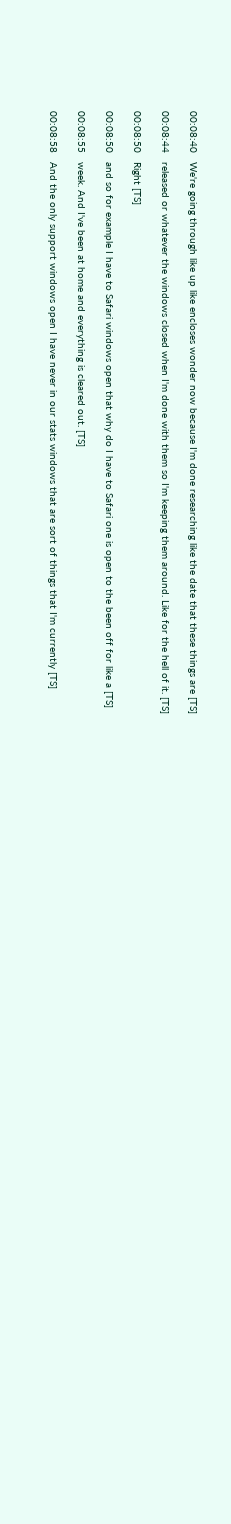00:08:40   We're going through like up like encloses wonder now because I'm done researching like the date that these things are [TS]

00:08:44   released or whatever the windows closed when I'm done with them so I'm keeping them around. Like for the hell of it. [TS]

00:08:50   Right [TS]

00:08:50   and so for example I have to Safari windows open that why do I have to Safari one is open to the been off for like a [TS]

00:08:55   week. And I've been at home and everything is cleared out. [TS]

00:08:58   And the only support windows open I have never in our stats windows that are sort of things that I'm currently [TS]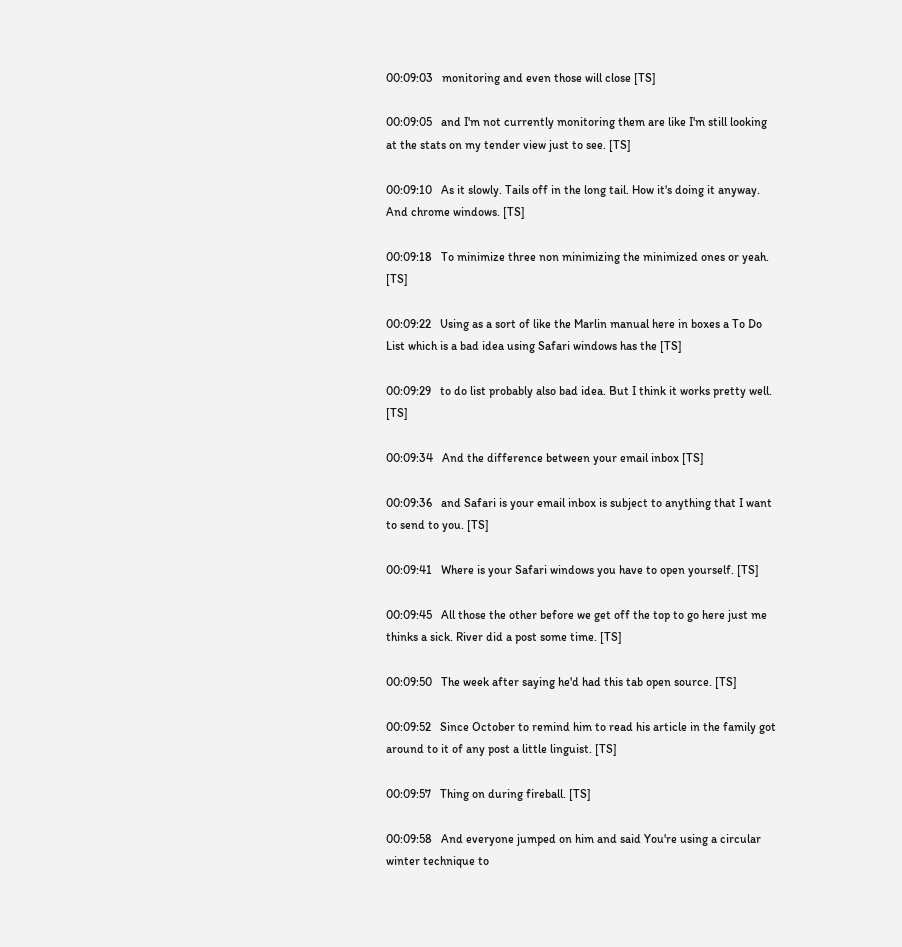00:09:03   monitoring and even those will close [TS]

00:09:05   and I'm not currently monitoring them are like I'm still looking at the stats on my tender view just to see. [TS]

00:09:10   As it slowly. Tails off in the long tail. How it's doing it anyway. And chrome windows. [TS]

00:09:18   To minimize three non minimizing the minimized ones or yeah. [TS]

00:09:22   Using as a sort of like the Marlin manual here in boxes a To Do List which is a bad idea using Safari windows has the [TS]

00:09:29   to do list probably also bad idea. But I think it works pretty well. [TS]

00:09:34   And the difference between your email inbox [TS]

00:09:36   and Safari is your email inbox is subject to anything that I want to send to you. [TS]

00:09:41   Where is your Safari windows you have to open yourself. [TS]

00:09:45   All those the other before we get off the top to go here just me thinks a sick. River did a post some time. [TS]

00:09:50   The week after saying he'd had this tab open source. [TS]

00:09:52   Since October to remind him to read his article in the family got around to it of any post a little linguist. [TS]

00:09:57   Thing on during fireball. [TS]

00:09:58   And everyone jumped on him and said You're using a circular winter technique to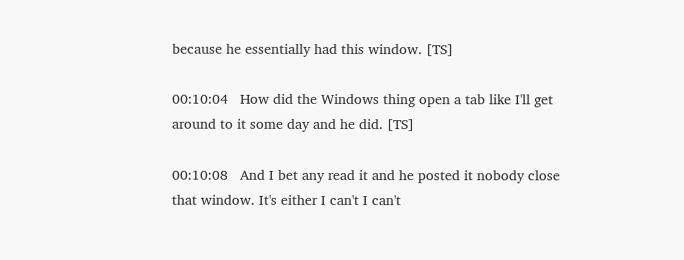because he essentially had this window. [TS]

00:10:04   How did the Windows thing open a tab like I'll get around to it some day and he did. [TS]

00:10:08   And I bet any read it and he posted it nobody close that window. It's either I can't I can't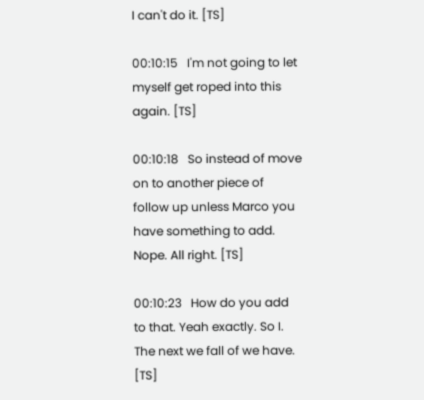I can't do it. [TS]

00:10:15   I'm not going to let myself get roped into this again. [TS]

00:10:18   So instead of move on to another piece of follow up unless Marco you have something to add. Nope. All right. [TS]

00:10:23   How do you add to that. Yeah exactly. So I. The next we fall of we have. [TS]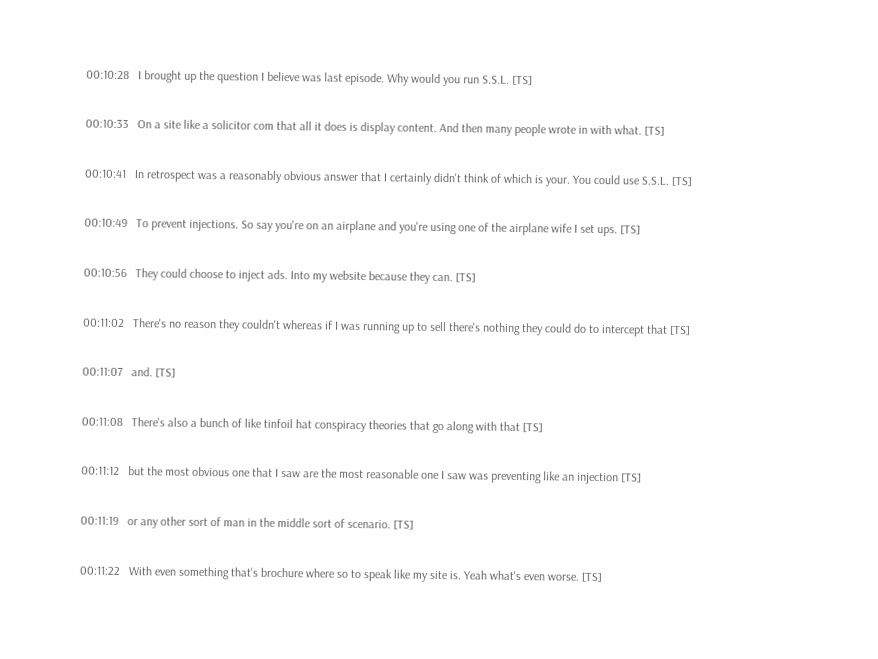00:10:28   I brought up the question I believe was last episode. Why would you run S.S.L. [TS]

00:10:33   On a site like a solicitor com that all it does is display content. And then many people wrote in with what. [TS]

00:10:41   In retrospect was a reasonably obvious answer that I certainly didn't think of which is your. You could use S.S.L. [TS]

00:10:49   To prevent injections. So say you're on an airplane and you're using one of the airplane wife I set ups. [TS]

00:10:56   They could choose to inject ads. Into my website because they can. [TS]

00:11:02   There's no reason they couldn't whereas if I was running up to sell there's nothing they could do to intercept that [TS]

00:11:07   and. [TS]

00:11:08   There's also a bunch of like tinfoil hat conspiracy theories that go along with that [TS]

00:11:12   but the most obvious one that I saw are the most reasonable one I saw was preventing like an injection [TS]

00:11:19   or any other sort of man in the middle sort of scenario. [TS]

00:11:22   With even something that's brochure where so to speak like my site is. Yeah what's even worse. [TS]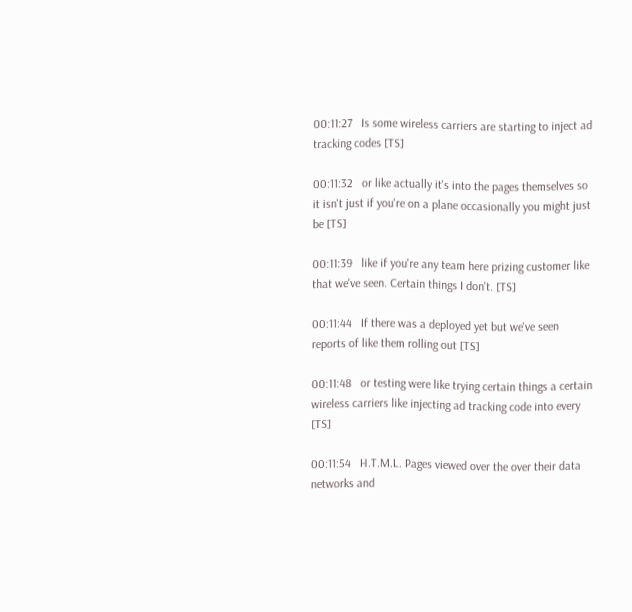00:11:27   Is some wireless carriers are starting to inject ad tracking codes [TS]

00:11:32   or like actually it's into the pages themselves so it isn't just if you're on a plane occasionally you might just be [TS]

00:11:39   like if you're any team here prizing customer like that we've seen. Certain things I don't. [TS]

00:11:44   If there was a deployed yet but we've seen reports of like them rolling out [TS]

00:11:48   or testing were like trying certain things a certain wireless carriers like injecting ad tracking code into every [TS]

00:11:54   H.T.M.L. Pages viewed over the over their data networks and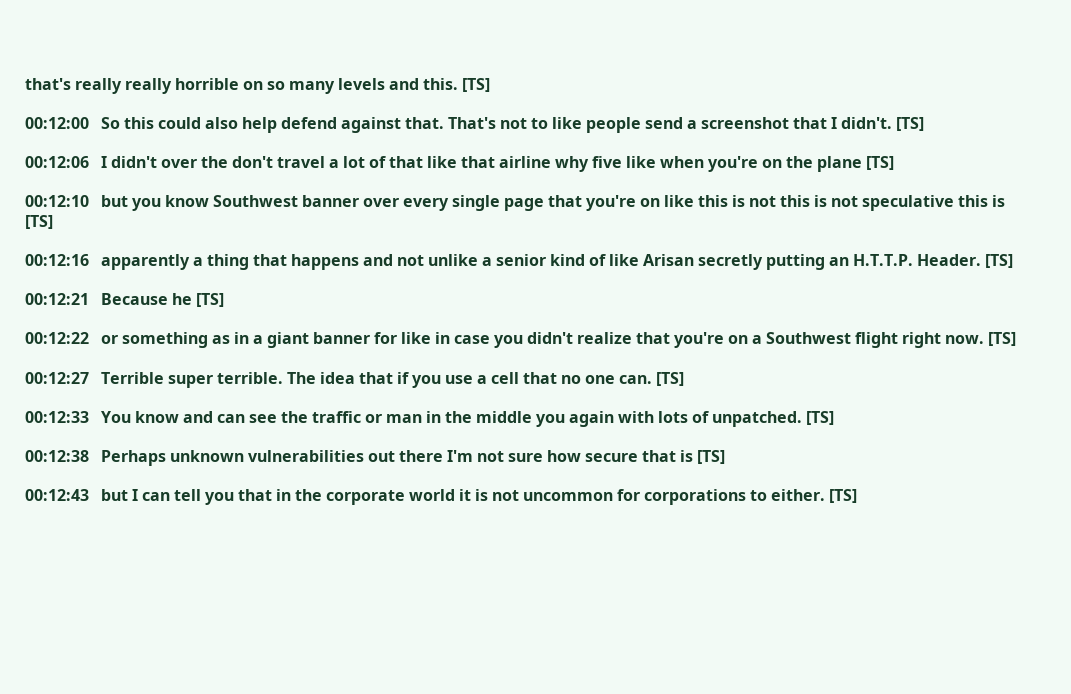that's really really horrible on so many levels and this. [TS]

00:12:00   So this could also help defend against that. That's not to like people send a screenshot that I didn't. [TS]

00:12:06   I didn't over the don't travel a lot of that like that airline why five like when you're on the plane [TS]

00:12:10   but you know Southwest banner over every single page that you're on like this is not this is not speculative this is [TS]

00:12:16   apparently a thing that happens and not unlike a senior kind of like Arisan secretly putting an H.T.T.P. Header. [TS]

00:12:21   Because he [TS]

00:12:22   or something as in a giant banner for like in case you didn't realize that you're on a Southwest flight right now. [TS]

00:12:27   Terrible super terrible. The idea that if you use a cell that no one can. [TS]

00:12:33   You know and can see the traffic or man in the middle you again with lots of unpatched. [TS]

00:12:38   Perhaps unknown vulnerabilities out there I'm not sure how secure that is [TS]

00:12:43   but I can tell you that in the corporate world it is not uncommon for corporations to either. [TS]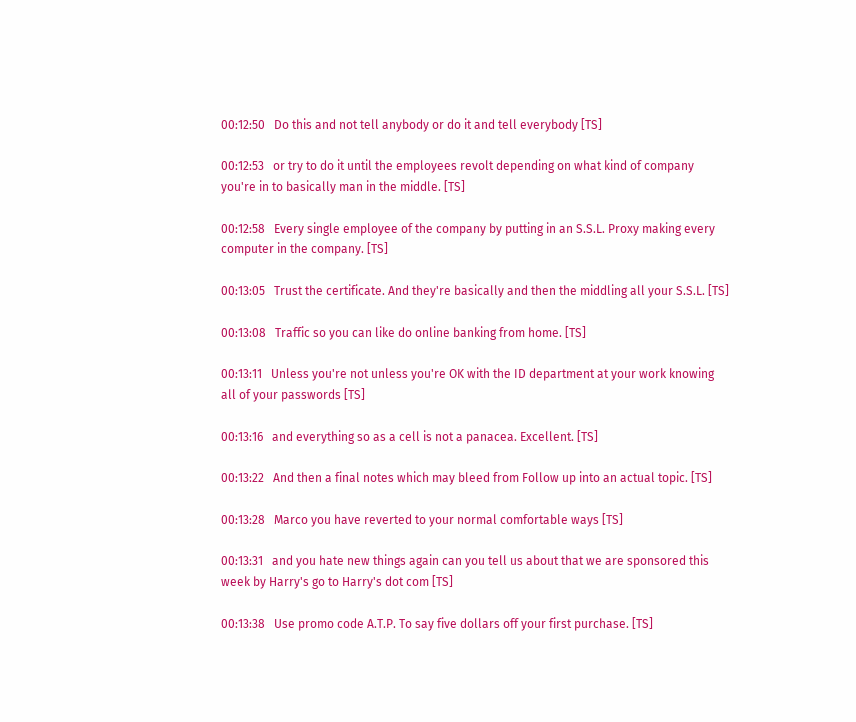00:12:50   Do this and not tell anybody or do it and tell everybody [TS]

00:12:53   or try to do it until the employees revolt depending on what kind of company you're in to basically man in the middle. [TS]

00:12:58   Every single employee of the company by putting in an S.S.L. Proxy making every computer in the company. [TS]

00:13:05   Trust the certificate. And they're basically and then the middling all your S.S.L. [TS]

00:13:08   Traffic so you can like do online banking from home. [TS]

00:13:11   Unless you're not unless you're OK with the ID department at your work knowing all of your passwords [TS]

00:13:16   and everything so as a cell is not a panacea. Excellent. [TS]

00:13:22   And then a final notes which may bleed from Follow up into an actual topic. [TS]

00:13:28   Marco you have reverted to your normal comfortable ways [TS]

00:13:31   and you hate new things again can you tell us about that we are sponsored this week by Harry's go to Harry's dot com [TS]

00:13:38   Use promo code A.T.P. To say five dollars off your first purchase. [TS]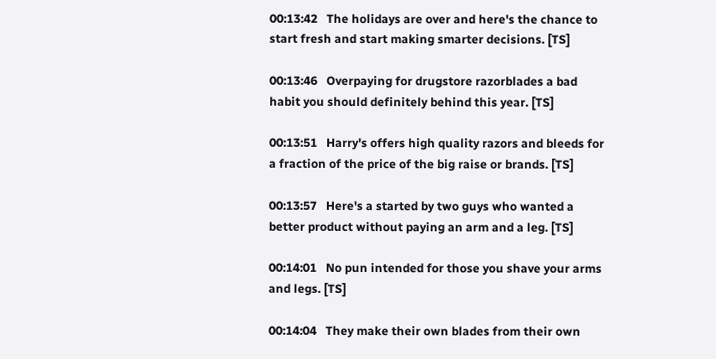00:13:42   The holidays are over and here's the chance to start fresh and start making smarter decisions. [TS]

00:13:46   Overpaying for drugstore razorblades a bad habit you should definitely behind this year. [TS]

00:13:51   Harry's offers high quality razors and bleeds for a fraction of the price of the big raise or brands. [TS]

00:13:57   Here's a started by two guys who wanted a better product without paying an arm and a leg. [TS]

00:14:01   No pun intended for those you shave your arms and legs. [TS]

00:14:04   They make their own blades from their own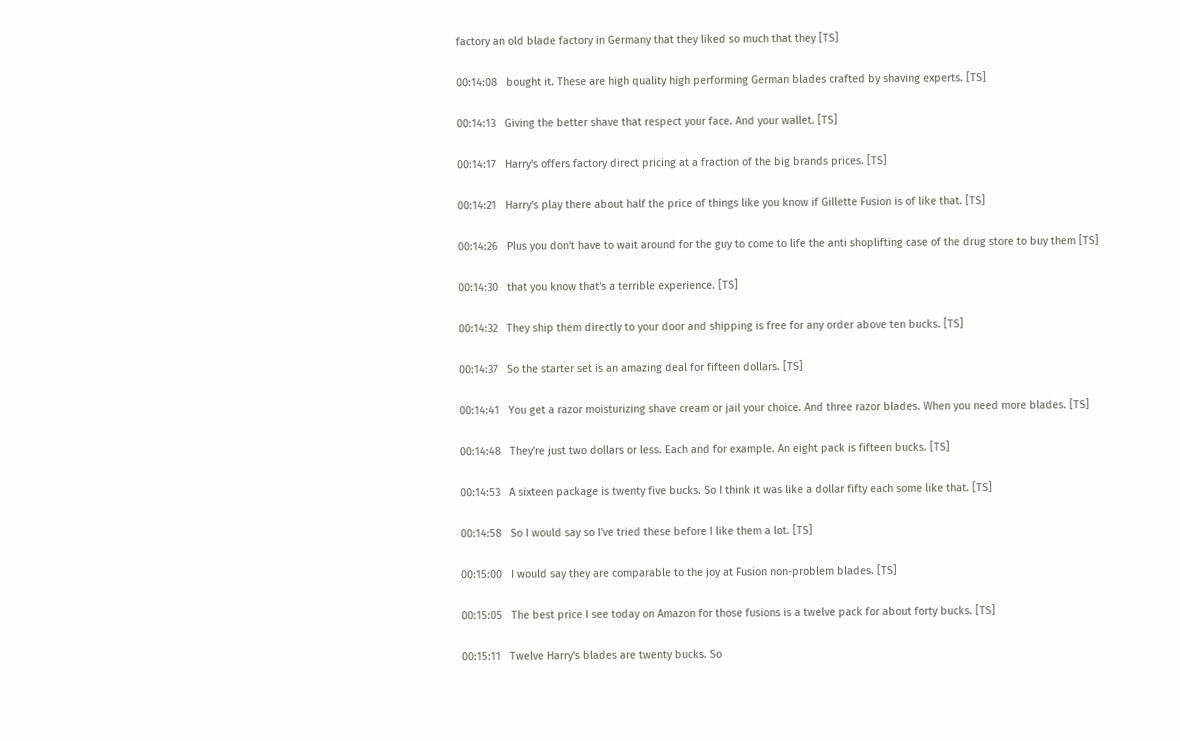factory an old blade factory in Germany that they liked so much that they [TS]

00:14:08   bought it. These are high quality high performing German blades crafted by shaving experts. [TS]

00:14:13   Giving the better shave that respect your face. And your wallet. [TS]

00:14:17   Harry's offers factory direct pricing at a fraction of the big brands prices. [TS]

00:14:21   Harry's play there about half the price of things like you know if Gillette Fusion is of like that. [TS]

00:14:26   Plus you don't have to wait around for the guy to come to life the anti shoplifting case of the drug store to buy them [TS]

00:14:30   that you know that's a terrible experience. [TS]

00:14:32   They ship them directly to your door and shipping is free for any order above ten bucks. [TS]

00:14:37   So the starter set is an amazing deal for fifteen dollars. [TS]

00:14:41   You get a razor moisturizing shave cream or jail your choice. And three razor blades. When you need more blades. [TS]

00:14:48   They're just two dollars or less. Each and for example. An eight pack is fifteen bucks. [TS]

00:14:53   A sixteen package is twenty five bucks. So I think it was like a dollar fifty each some like that. [TS]

00:14:58   So I would say so I've tried these before I like them a lot. [TS]

00:15:00   I would say they are comparable to the joy at Fusion non-problem blades. [TS]

00:15:05   The best price I see today on Amazon for those fusions is a twelve pack for about forty bucks. [TS]

00:15:11   Twelve Harry's blades are twenty bucks. So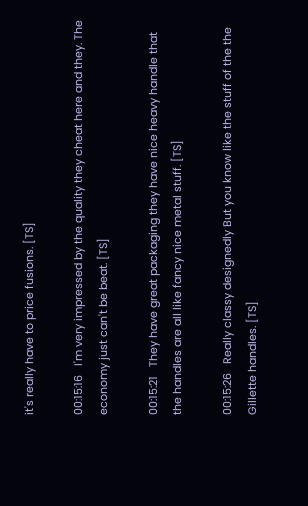it's really have to price fusions. [TS]

00:15:16   I'm very impressed by the quality they cheat here and they. The economy just can't be beat. [TS]

00:15:21   They have great packaging they have nice heavy handle that the handles are all like fancy nice metal stuff. [TS]

00:15:26   Really classy designedly But you know like the stuff of the the Gillette handles. [TS]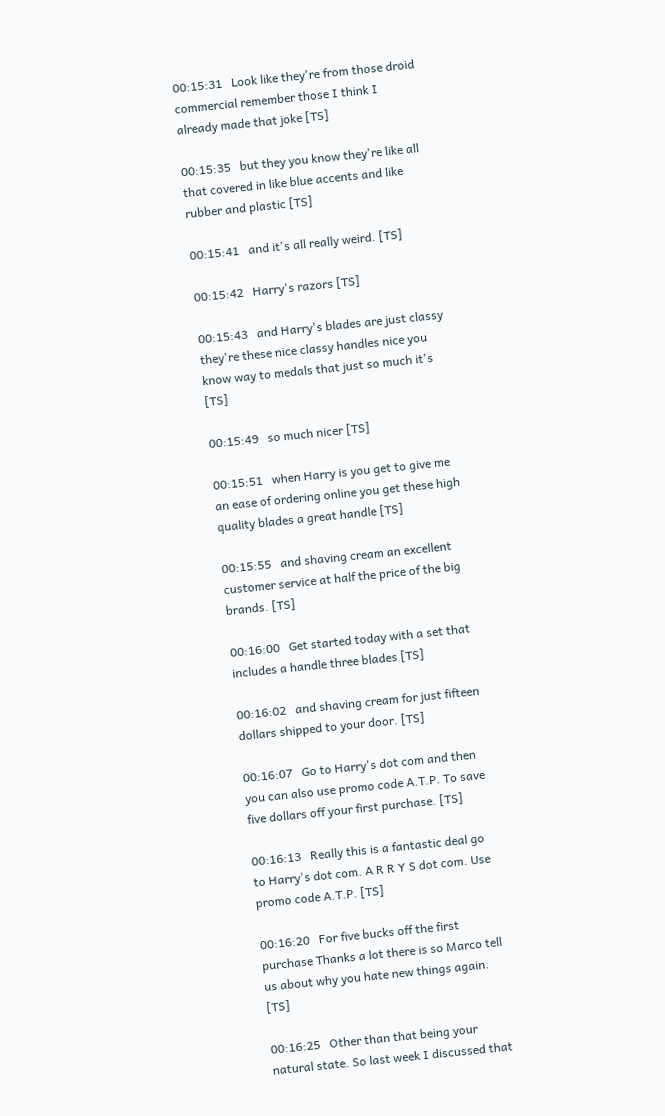00:15:31   Look like they're from those droid commercial remember those I think I already made that joke [TS]

00:15:35   but they you know they're like all that covered in like blue accents and like rubber and plastic [TS]

00:15:41   and it's all really weird. [TS]

00:15:42   Harry's razors [TS]

00:15:43   and Harry's blades are just classy they're these nice classy handles nice you know way to medals that just so much it's [TS]

00:15:49   so much nicer [TS]

00:15:51   when Harry is you get to give me an ease of ordering online you get these high quality blades a great handle [TS]

00:15:55   and shaving cream an excellent customer service at half the price of the big brands. [TS]

00:16:00   Get started today with a set that includes a handle three blades [TS]

00:16:02   and shaving cream for just fifteen dollars shipped to your door. [TS]

00:16:07   Go to Harry's dot com and then you can also use promo code A.T.P. To save five dollars off your first purchase. [TS]

00:16:13   Really this is a fantastic deal go to Harry's dot com. A R R Y S dot com. Use promo code A.T.P. [TS]

00:16:20   For five bucks off the first purchase Thanks a lot there is so Marco tell us about why you hate new things again. [TS]

00:16:25   Other than that being your natural state. So last week I discussed that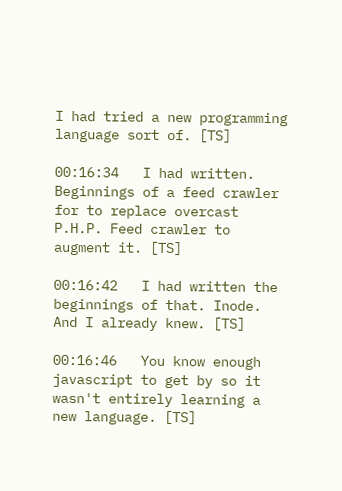I had tried a new programming language sort of. [TS]

00:16:34   I had written. Beginnings of a feed crawler for to replace overcast P.H.P. Feed crawler to augment it. [TS]

00:16:42   I had written the beginnings of that. Inode. And I already knew. [TS]

00:16:46   You know enough javascript to get by so it wasn't entirely learning a new language. [TS]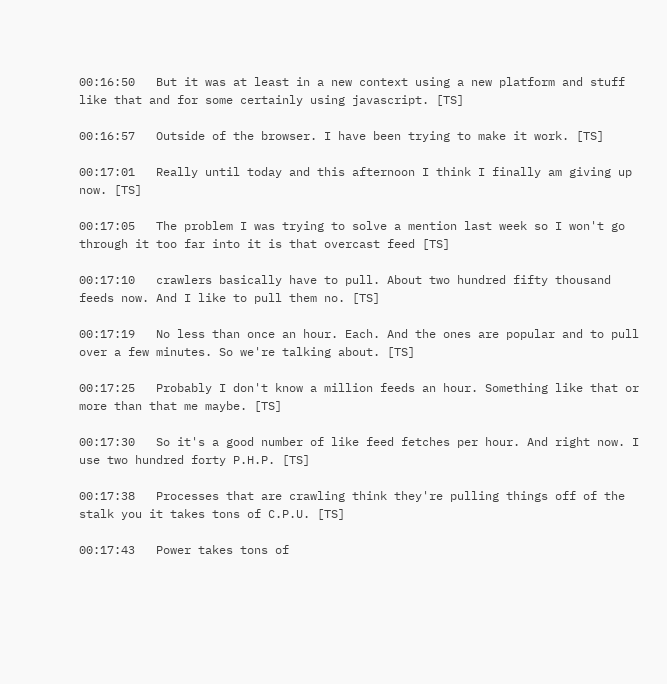00:16:50   But it was at least in a new context using a new platform and stuff like that and for some certainly using javascript. [TS]

00:16:57   Outside of the browser. I have been trying to make it work. [TS]

00:17:01   Really until today and this afternoon I think I finally am giving up now. [TS]

00:17:05   The problem I was trying to solve a mention last week so I won't go through it too far into it is that overcast feed [TS]

00:17:10   crawlers basically have to pull. About two hundred fifty thousand feeds now. And I like to pull them no. [TS]

00:17:19   No less than once an hour. Each. And the ones are popular and to pull over a few minutes. So we're talking about. [TS]

00:17:25   Probably I don't know a million feeds an hour. Something like that or more than that me maybe. [TS]

00:17:30   So it's a good number of like feed fetches per hour. And right now. I use two hundred forty P.H.P. [TS]

00:17:38   Processes that are crawling think they're pulling things off of the stalk you it takes tons of C.P.U. [TS]

00:17:43   Power takes tons of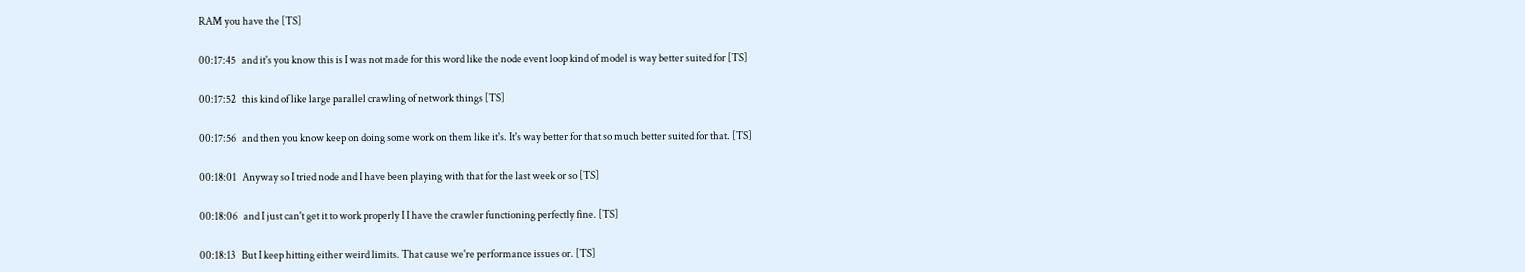RAM you have the [TS]

00:17:45   and it's you know this is I was not made for this word like the node event loop kind of model is way better suited for [TS]

00:17:52   this kind of like large parallel crawling of network things [TS]

00:17:56   and then you know keep on doing some work on them like it's. It's way better for that so much better suited for that. [TS]

00:18:01   Anyway so I tried node and I have been playing with that for the last week or so [TS]

00:18:06   and I just can't get it to work properly I I have the crawler functioning perfectly fine. [TS]

00:18:13   But I keep hitting either weird limits. That cause we're performance issues or. [TS]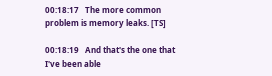00:18:17   The more common problem is memory leaks. [TS]

00:18:19   And that's the one that I've been able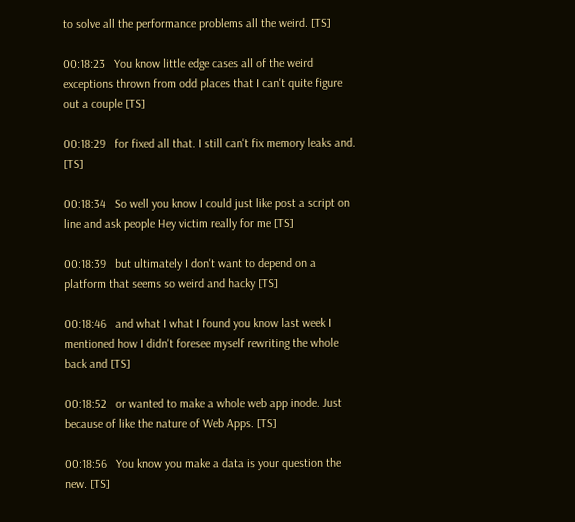to solve all the performance problems all the weird. [TS]

00:18:23   You know little edge cases all of the weird exceptions thrown from odd places that I can't quite figure out a couple [TS]

00:18:29   for fixed all that. I still can't fix memory leaks and. [TS]

00:18:34   So well you know I could just like post a script on line and ask people Hey victim really for me [TS]

00:18:39   but ultimately I don't want to depend on a platform that seems so weird and hacky [TS]

00:18:46   and what I what I found you know last week I mentioned how I didn't foresee myself rewriting the whole back and [TS]

00:18:52   or wanted to make a whole web app inode. Just because of like the nature of Web Apps. [TS]

00:18:56   You know you make a data is your question the new. [TS]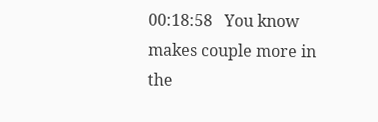00:18:58   You know makes couple more in the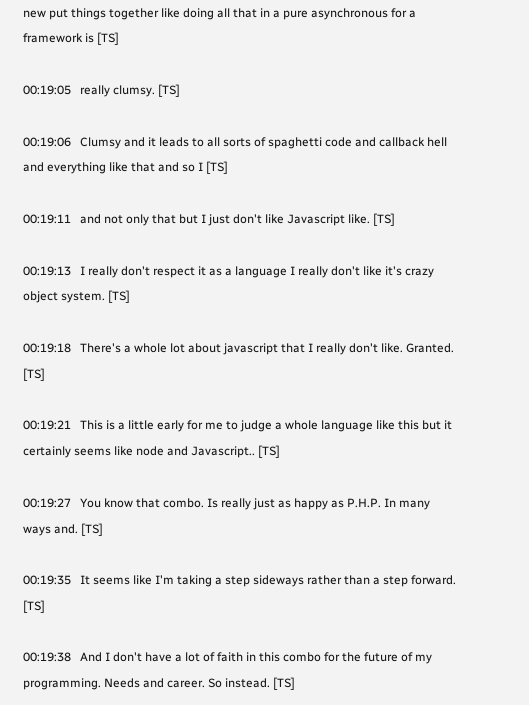new put things together like doing all that in a pure asynchronous for a framework is [TS]

00:19:05   really clumsy. [TS]

00:19:06   Clumsy and it leads to all sorts of spaghetti code and callback hell and everything like that and so I [TS]

00:19:11   and not only that but I just don't like Javascript like. [TS]

00:19:13   I really don't respect it as a language I really don't like it's crazy object system. [TS]

00:19:18   There's a whole lot about javascript that I really don't like. Granted. [TS]

00:19:21   This is a little early for me to judge a whole language like this but it certainly seems like node and Javascript.. [TS]

00:19:27   You know that combo. Is really just as happy as P.H.P. In many ways and. [TS]

00:19:35   It seems like I'm taking a step sideways rather than a step forward. [TS]

00:19:38   And I don't have a lot of faith in this combo for the future of my programming. Needs and career. So instead. [TS]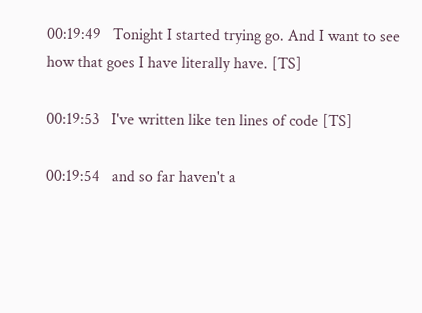00:19:49   Tonight I started trying go. And I want to see how that goes I have literally have. [TS]

00:19:53   I've written like ten lines of code [TS]

00:19:54   and so far haven't a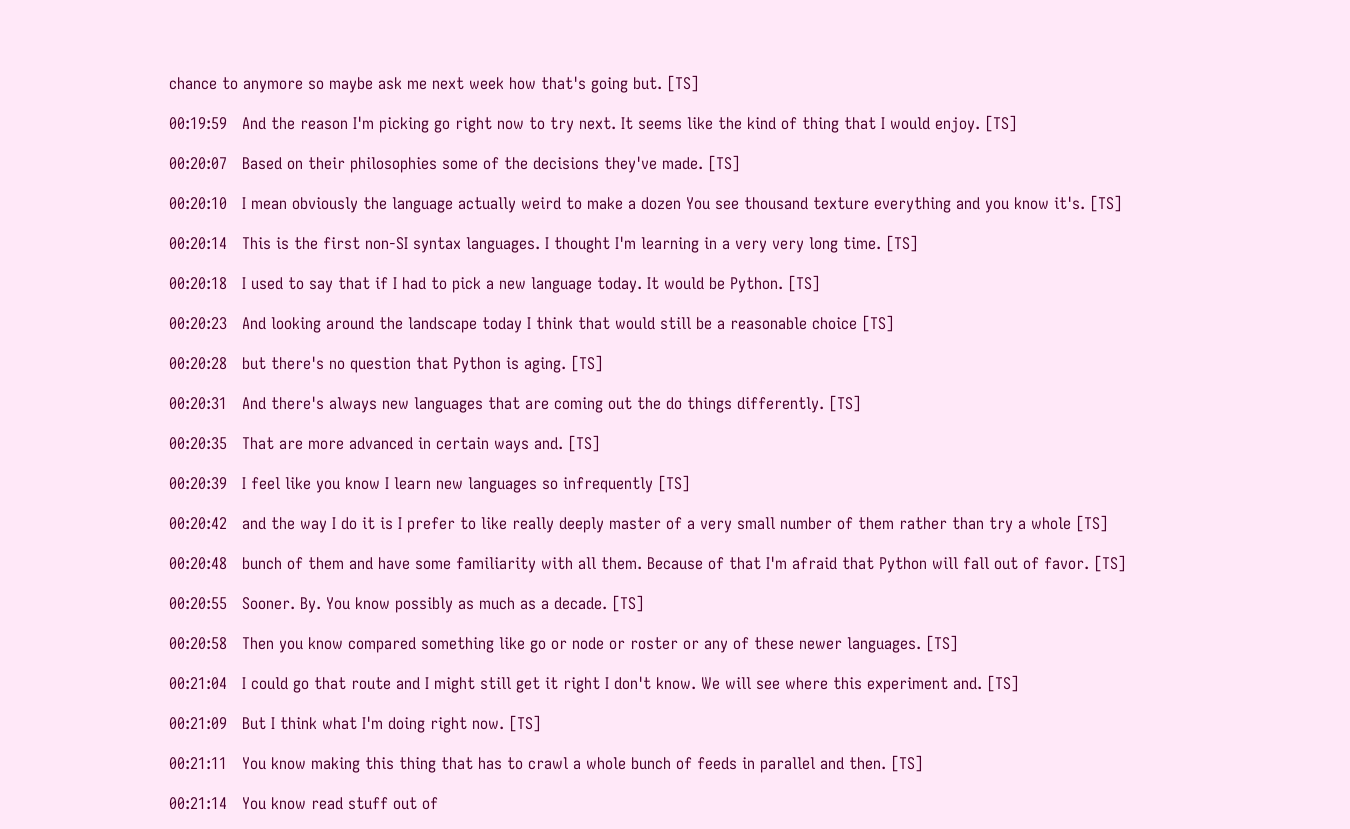chance to anymore so maybe ask me next week how that's going but. [TS]

00:19:59   And the reason I'm picking go right now to try next. It seems like the kind of thing that I would enjoy. [TS]

00:20:07   Based on their philosophies some of the decisions they've made. [TS]

00:20:10   I mean obviously the language actually weird to make a dozen You see thousand texture everything and you know it's. [TS]

00:20:14   This is the first non-SI syntax languages. I thought I'm learning in a very very long time. [TS]

00:20:18   I used to say that if I had to pick a new language today. It would be Python. [TS]

00:20:23   And looking around the landscape today I think that would still be a reasonable choice [TS]

00:20:28   but there's no question that Python is aging. [TS]

00:20:31   And there's always new languages that are coming out the do things differently. [TS]

00:20:35   That are more advanced in certain ways and. [TS]

00:20:39   I feel like you know I learn new languages so infrequently [TS]

00:20:42   and the way I do it is I prefer to like really deeply master of a very small number of them rather than try a whole [TS]

00:20:48   bunch of them and have some familiarity with all them. Because of that I'm afraid that Python will fall out of favor. [TS]

00:20:55   Sooner. By. You know possibly as much as a decade. [TS]

00:20:58   Then you know compared something like go or node or roster or any of these newer languages. [TS]

00:21:04   I could go that route and I might still get it right I don't know. We will see where this experiment and. [TS]

00:21:09   But I think what I'm doing right now. [TS]

00:21:11   You know making this thing that has to crawl a whole bunch of feeds in parallel and then. [TS]

00:21:14   You know read stuff out of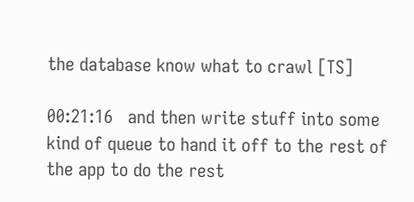the database know what to crawl [TS]

00:21:16   and then write stuff into some kind of queue to hand it off to the rest of the app to do the rest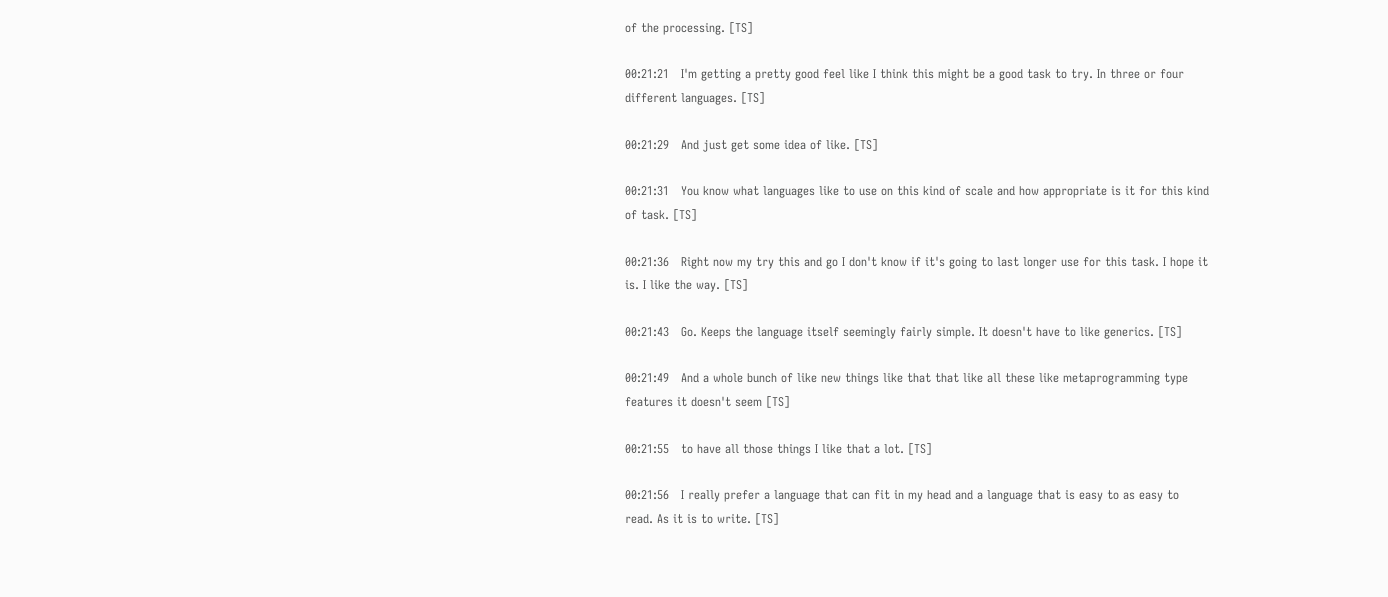of the processing. [TS]

00:21:21   I'm getting a pretty good feel like I think this might be a good task to try. In three or four different languages. [TS]

00:21:29   And just get some idea of like. [TS]

00:21:31   You know what languages like to use on this kind of scale and how appropriate is it for this kind of task. [TS]

00:21:36   Right now my try this and go I don't know if it's going to last longer use for this task. I hope it is. I like the way. [TS]

00:21:43   Go. Keeps the language itself seemingly fairly simple. It doesn't have to like generics. [TS]

00:21:49   And a whole bunch of like new things like that that like all these like metaprogramming type features it doesn't seem [TS]

00:21:55   to have all those things I like that a lot. [TS]

00:21:56   I really prefer a language that can fit in my head and a language that is easy to as easy to read. As it is to write. [TS]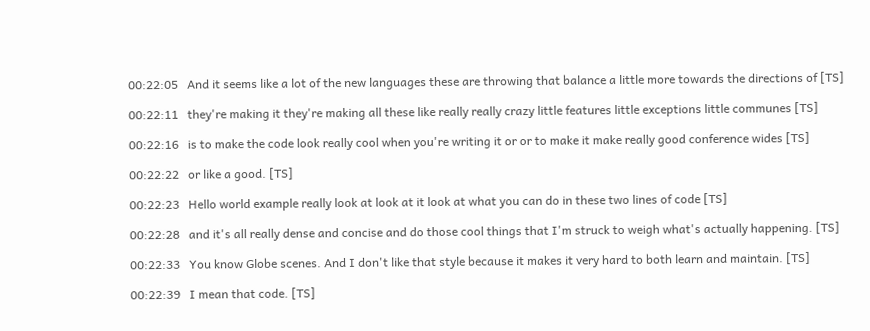00:22:05   And it seems like a lot of the new languages these are throwing that balance a little more towards the directions of [TS]

00:22:11   they're making it they're making all these like really really crazy little features little exceptions little communes [TS]

00:22:16   is to make the code look really cool when you're writing it or or to make it make really good conference wides [TS]

00:22:22   or like a good. [TS]

00:22:23   Hello world example really look at look at it look at what you can do in these two lines of code [TS]

00:22:28   and it's all really dense and concise and do those cool things that I'm struck to weigh what's actually happening. [TS]

00:22:33   You know Globe scenes. And I don't like that style because it makes it very hard to both learn and maintain. [TS]

00:22:39   I mean that code. [TS]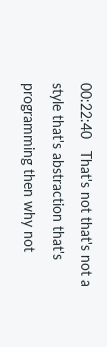00:22:40   That's not that's not a style that's abstraction that's programming then why not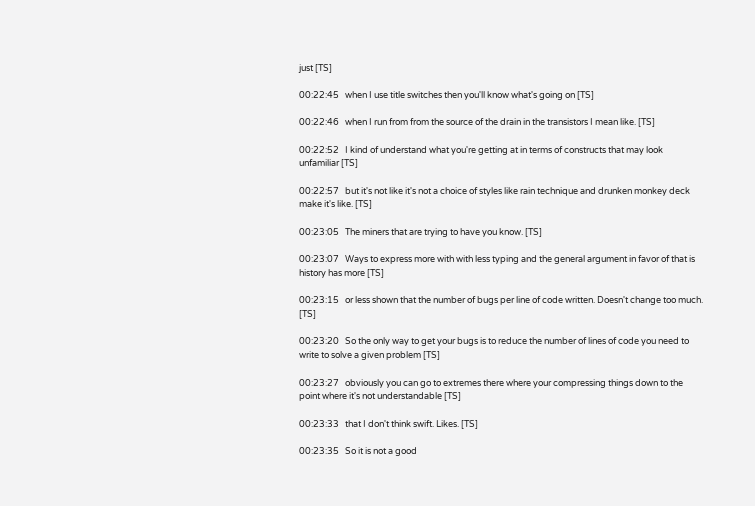just [TS]

00:22:45   when I use title switches then you'll know what's going on [TS]

00:22:46   when I run from from the source of the drain in the transistors I mean like. [TS]

00:22:52   I kind of understand what you're getting at in terms of constructs that may look unfamiliar [TS]

00:22:57   but it's not like it's not a choice of styles like rain technique and drunken monkey deck make it's like. [TS]

00:23:05   The miners that are trying to have you know. [TS]

00:23:07   Ways to express more with with less typing and the general argument in favor of that is history has more [TS]

00:23:15   or less shown that the number of bugs per line of code written. Doesn't change too much. [TS]

00:23:20   So the only way to get your bugs is to reduce the number of lines of code you need to write to solve a given problem [TS]

00:23:27   obviously you can go to extremes there where your compressing things down to the point where it's not understandable [TS]

00:23:33   that I don't think swift. Likes. [TS]

00:23:35   So it is not a good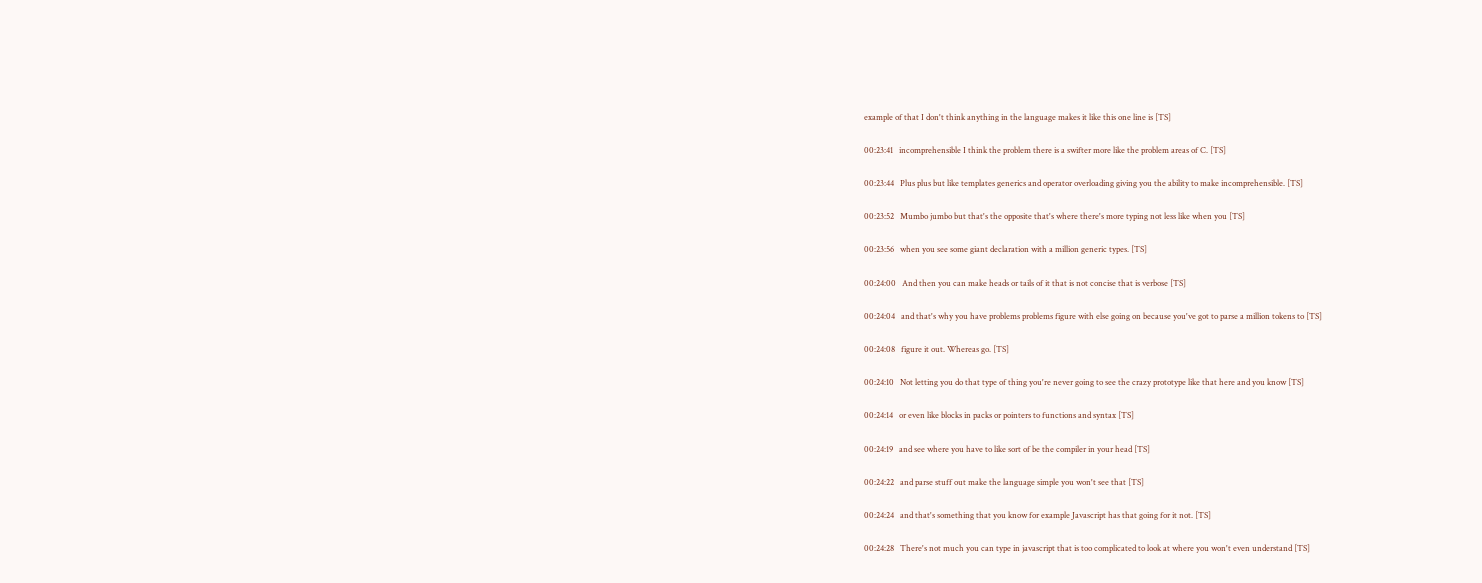example of that I don't think anything in the language makes it like this one line is [TS]

00:23:41   incomprehensible I think the problem there is a swifter more like the problem areas of C. [TS]

00:23:44   Plus plus but like templates generics and operator overloading giving you the ability to make incomprehensible. [TS]

00:23:52   Mumbo jumbo but that's the opposite that's where there's more typing not less like when you [TS]

00:23:56   when you see some giant declaration with a million generic types. [TS]

00:24:00   And then you can make heads or tails of it that is not concise that is verbose [TS]

00:24:04   and that's why you have problems problems figure with else going on because you've got to parse a million tokens to [TS]

00:24:08   figure it out. Whereas go. [TS]

00:24:10   Not letting you do that type of thing you're never going to see the crazy prototype like that here and you know [TS]

00:24:14   or even like blocks in packs or pointers to functions and syntax [TS]

00:24:19   and see where you have to like sort of be the compiler in your head [TS]

00:24:22   and parse stuff out make the language simple you won't see that [TS]

00:24:24   and that's something that you know for example Javascript has that going for it not. [TS]

00:24:28   There's not much you can type in javascript that is too complicated to look at where you won't even understand [TS]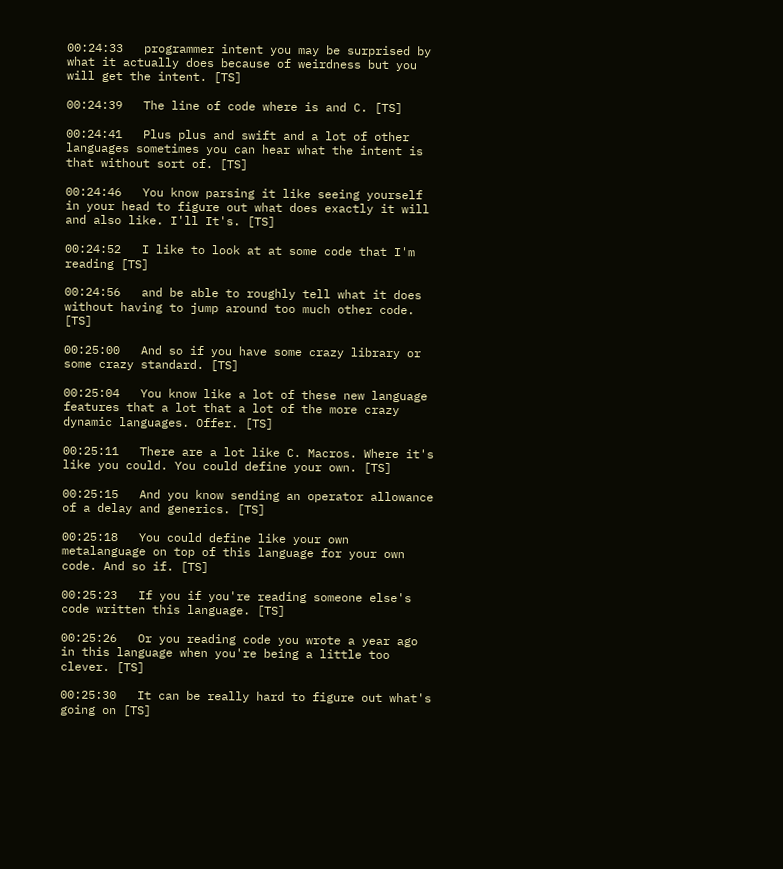00:24:33   programmer intent you may be surprised by what it actually does because of weirdness but you will get the intent. [TS]

00:24:39   The line of code where is and C. [TS]

00:24:41   Plus plus and swift and a lot of other languages sometimes you can hear what the intent is that without sort of. [TS]

00:24:46   You know parsing it like seeing yourself in your head to figure out what does exactly it will and also like. I'll It's. [TS]

00:24:52   I like to look at at some code that I'm reading [TS]

00:24:56   and be able to roughly tell what it does without having to jump around too much other code. [TS]

00:25:00   And so if you have some crazy library or some crazy standard. [TS]

00:25:04   You know like a lot of these new language features that a lot that a lot of the more crazy dynamic languages. Offer. [TS]

00:25:11   There are a lot like C. Macros. Where it's like you could. You could define your own. [TS]

00:25:15   And you know sending an operator allowance of a delay and generics. [TS]

00:25:18   You could define like your own metalanguage on top of this language for your own code. And so if. [TS]

00:25:23   If you if you're reading someone else's code written this language. [TS]

00:25:26   Or you reading code you wrote a year ago in this language when you're being a little too clever. [TS]

00:25:30   It can be really hard to figure out what's going on [TS]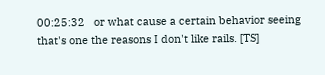00:25:32   or what cause a certain behavior seeing that's one the reasons I don't like rails. [TS]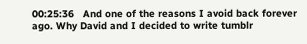00:25:36   And one of the reasons I avoid back forever ago. Why David and I decided to write tumblr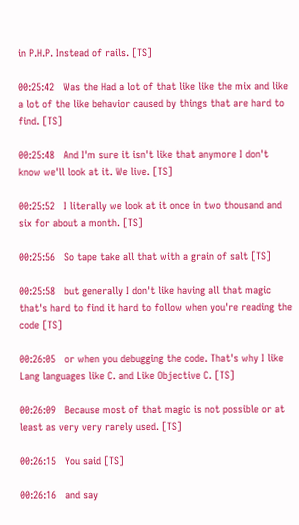in P.H.P. Instead of rails. [TS]

00:25:42   Was the Had a lot of that like like the mix and like a lot of the like behavior caused by things that are hard to find. [TS]

00:25:48   And I'm sure it isn't like that anymore I don't know we'll look at it. We live. [TS]

00:25:52   I literally we look at it once in two thousand and six for about a month. [TS]

00:25:56   So tape take all that with a grain of salt [TS]

00:25:58   but generally I don't like having all that magic that's hard to find it hard to follow when you're reading the code [TS]

00:26:05   or when you debugging the code. That's why I like Lang languages like C. and Like Objective C. [TS]

00:26:09   Because most of that magic is not possible or at least as very very rarely used. [TS]

00:26:15   You said [TS]

00:26:16   and say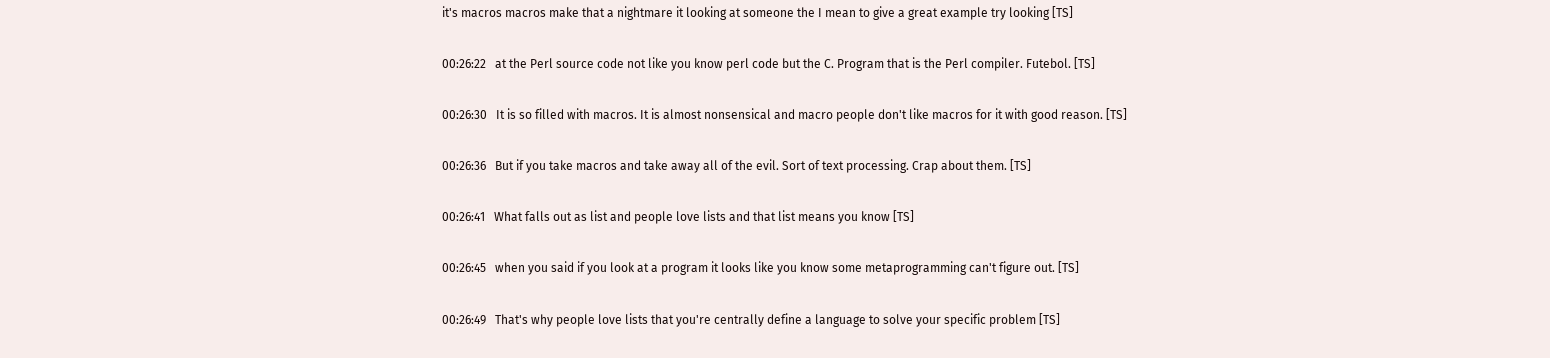it's macros macros make that a nightmare it looking at someone the I mean to give a great example try looking [TS]

00:26:22   at the Perl source code not like you know perl code but the C. Program that is the Perl compiler. Futebol. [TS]

00:26:30   It is so filled with macros. It is almost nonsensical and macro people don't like macros for it with good reason. [TS]

00:26:36   But if you take macros and take away all of the evil. Sort of text processing. Crap about them. [TS]

00:26:41   What falls out as list and people love lists and that list means you know [TS]

00:26:45   when you said if you look at a program it looks like you know some metaprogramming can't figure out. [TS]

00:26:49   That's why people love lists that you're centrally define a language to solve your specific problem [TS]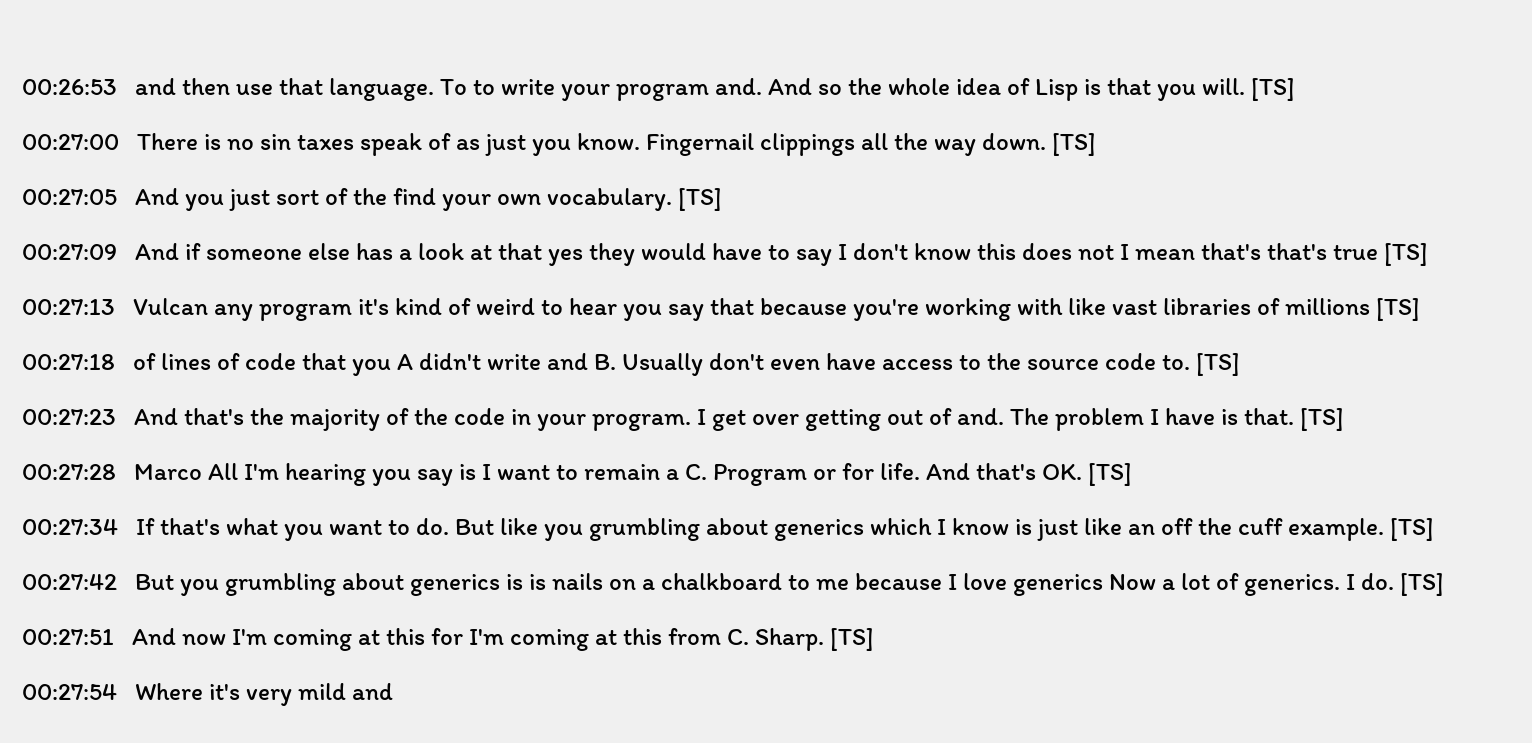00:26:53   and then use that language. To to write your program and. And so the whole idea of Lisp is that you will. [TS]

00:27:00   There is no sin taxes speak of as just you know. Fingernail clippings all the way down. [TS]

00:27:05   And you just sort of the find your own vocabulary. [TS]

00:27:09   And if someone else has a look at that yes they would have to say I don't know this does not I mean that's that's true [TS]

00:27:13   Vulcan any program it's kind of weird to hear you say that because you're working with like vast libraries of millions [TS]

00:27:18   of lines of code that you A didn't write and B. Usually don't even have access to the source code to. [TS]

00:27:23   And that's the majority of the code in your program. I get over getting out of and. The problem I have is that. [TS]

00:27:28   Marco All I'm hearing you say is I want to remain a C. Program or for life. And that's OK. [TS]

00:27:34   If that's what you want to do. But like you grumbling about generics which I know is just like an off the cuff example. [TS]

00:27:42   But you grumbling about generics is is nails on a chalkboard to me because I love generics Now a lot of generics. I do. [TS]

00:27:51   And now I'm coming at this for I'm coming at this from C. Sharp. [TS]

00:27:54   Where it's very mild and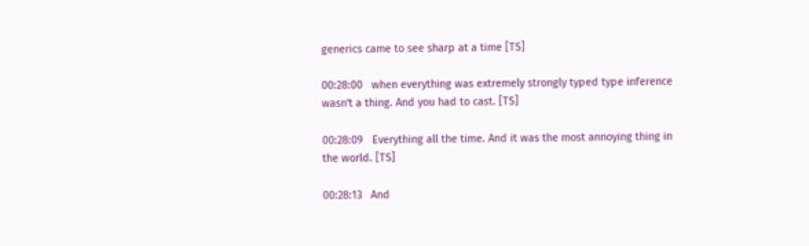generics came to see sharp at a time [TS]

00:28:00   when everything was extremely strongly typed type inference wasn't a thing. And you had to cast. [TS]

00:28:09   Everything all the time. And it was the most annoying thing in the world. [TS]

00:28:13   And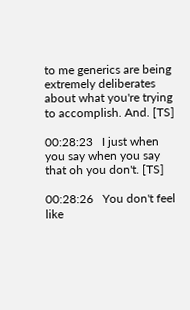to me generics are being extremely deliberates about what you're trying to accomplish. And. [TS]

00:28:23   I just when you say when you say that oh you don't. [TS]

00:28:26   You don't feel like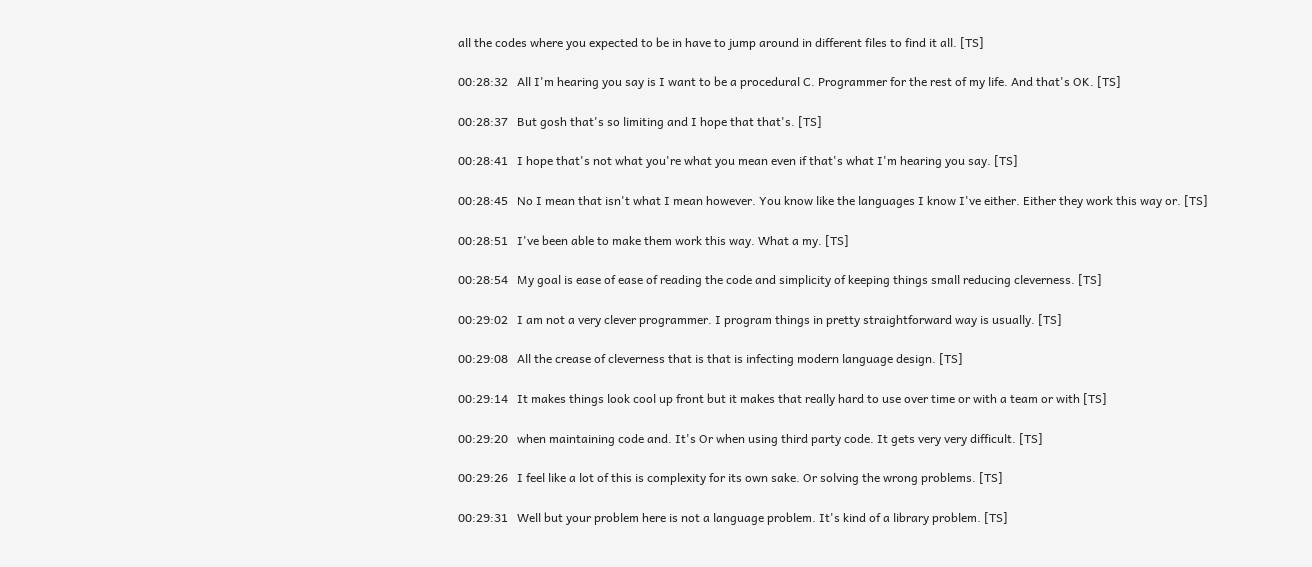all the codes where you expected to be in have to jump around in different files to find it all. [TS]

00:28:32   All I'm hearing you say is I want to be a procedural C. Programmer for the rest of my life. And that's OK. [TS]

00:28:37   But gosh that's so limiting and I hope that that's. [TS]

00:28:41   I hope that's not what you're what you mean even if that's what I'm hearing you say. [TS]

00:28:45   No I mean that isn't what I mean however. You know like the languages I know I've either. Either they work this way or. [TS]

00:28:51   I've been able to make them work this way. What a my. [TS]

00:28:54   My goal is ease of ease of reading the code and simplicity of keeping things small reducing cleverness. [TS]

00:29:02   I am not a very clever programmer. I program things in pretty straightforward way is usually. [TS]

00:29:08   All the crease of cleverness that is that is infecting modern language design. [TS]

00:29:14   It makes things look cool up front but it makes that really hard to use over time or with a team or with [TS]

00:29:20   when maintaining code and. It's Or when using third party code. It gets very very difficult. [TS]

00:29:26   I feel like a lot of this is complexity for its own sake. Or solving the wrong problems. [TS]

00:29:31   Well but your problem here is not a language problem. It's kind of a library problem. [TS]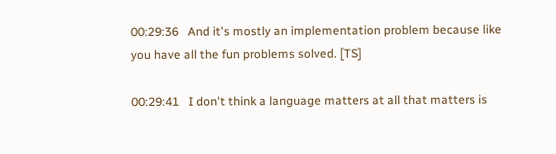00:29:36   And it's mostly an implementation problem because like you have all the fun problems solved. [TS]

00:29:41   I don't think a language matters at all that matters is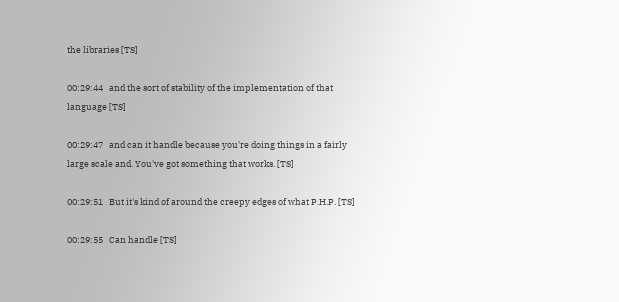the libraries [TS]

00:29:44   and the sort of stability of the implementation of that language [TS]

00:29:47   and can it handle because you're doing things in a fairly large scale and. You've got something that works. [TS]

00:29:51   But it's kind of around the creepy edges of what P.H.P. [TS]

00:29:55   Can handle [TS]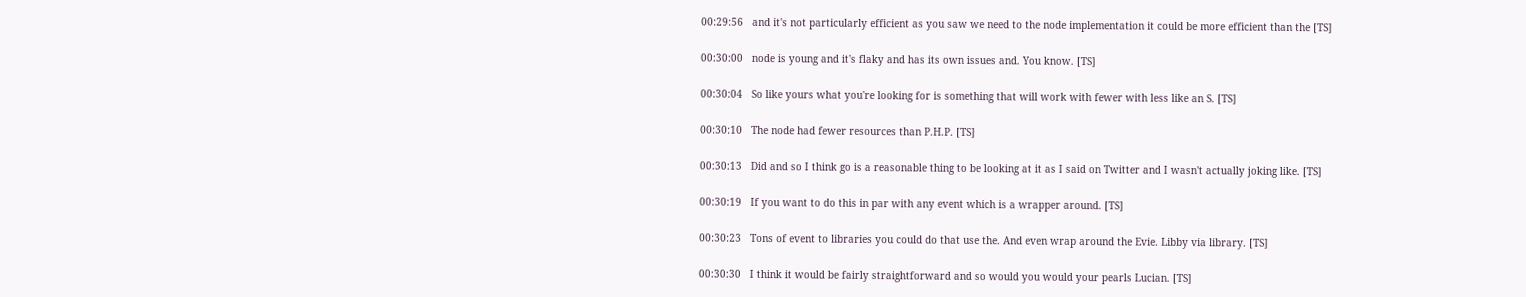00:29:56   and it's not particularly efficient as you saw we need to the node implementation it could be more efficient than the [TS]

00:30:00   node is young and it's flaky and has its own issues and. You know. [TS]

00:30:04   So like yours what you're looking for is something that will work with fewer with less like an S. [TS]

00:30:10   The node had fewer resources than P.H.P. [TS]

00:30:13   Did and so I think go is a reasonable thing to be looking at it as I said on Twitter and I wasn't actually joking like. [TS]

00:30:19   If you want to do this in par with any event which is a wrapper around. [TS]

00:30:23   Tons of event to libraries you could do that use the. And even wrap around the Evie. Libby via library. [TS]

00:30:30   I think it would be fairly straightforward and so would you would your pearls Lucian. [TS]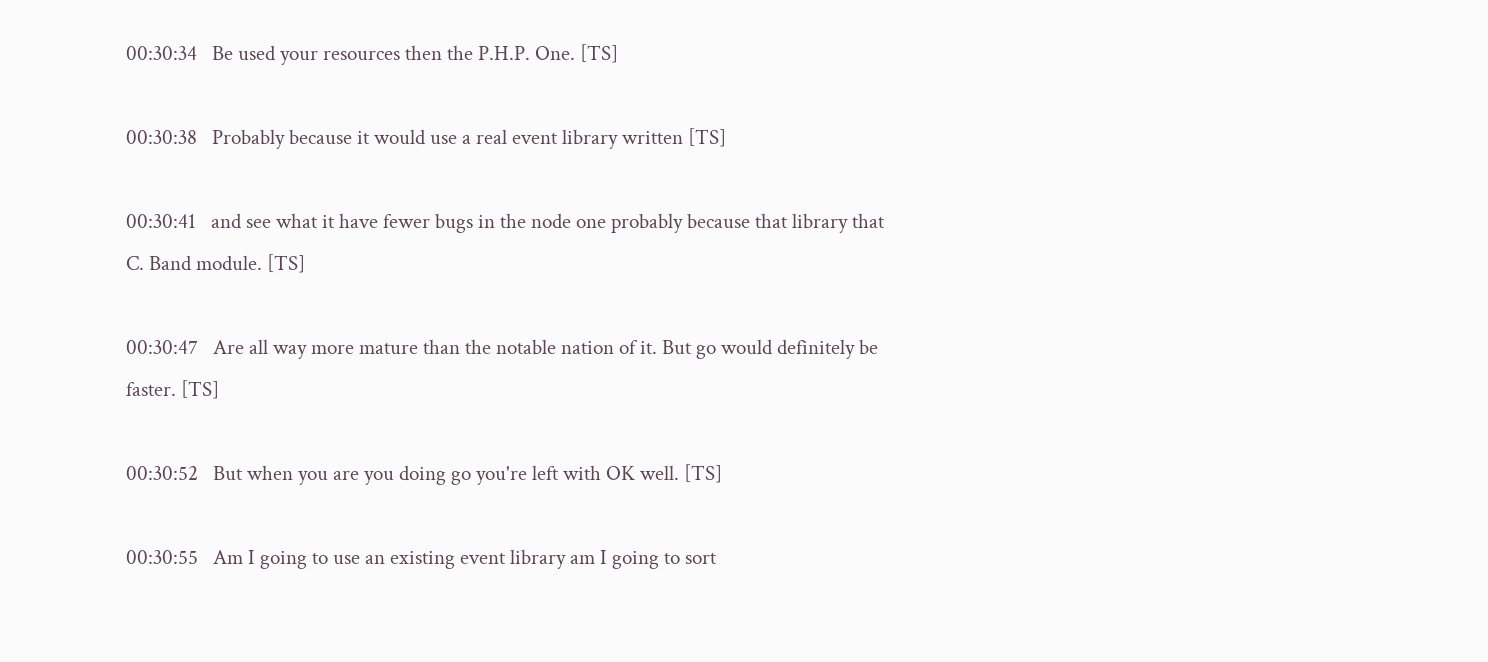00:30:34   Be used your resources then the P.H.P. One. [TS]

00:30:38   Probably because it would use a real event library written [TS]

00:30:41   and see what it have fewer bugs in the node one probably because that library that C. Band module. [TS]

00:30:47   Are all way more mature than the notable nation of it. But go would definitely be faster. [TS]

00:30:52   But when you are you doing go you're left with OK well. [TS]

00:30:55   Am I going to use an existing event library am I going to sort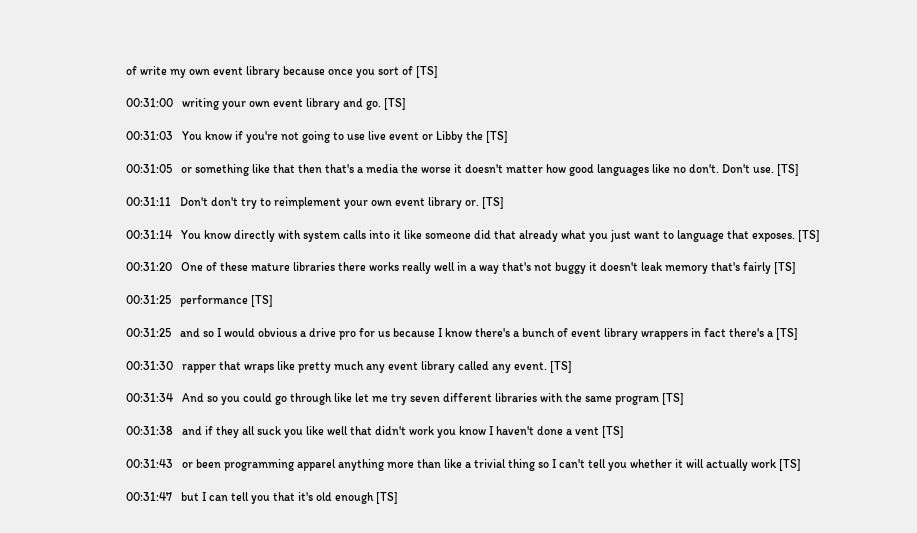of write my own event library because once you sort of [TS]

00:31:00   writing your own event library and go. [TS]

00:31:03   You know if you're not going to use live event or Libby the [TS]

00:31:05   or something like that then that's a media the worse it doesn't matter how good languages like no don't. Don't use. [TS]

00:31:11   Don't don't try to reimplement your own event library or. [TS]

00:31:14   You know directly with system calls into it like someone did that already what you just want to language that exposes. [TS]

00:31:20   One of these mature libraries there works really well in a way that's not buggy it doesn't leak memory that's fairly [TS]

00:31:25   performance [TS]

00:31:25   and so I would obvious a drive pro for us because I know there's a bunch of event library wrappers in fact there's a [TS]

00:31:30   rapper that wraps like pretty much any event library called any event. [TS]

00:31:34   And so you could go through like let me try seven different libraries with the same program [TS]

00:31:38   and if they all suck you like well that didn't work you know I haven't done a vent [TS]

00:31:43   or been programming apparel anything more than like a trivial thing so I can't tell you whether it will actually work [TS]

00:31:47   but I can tell you that it's old enough [TS]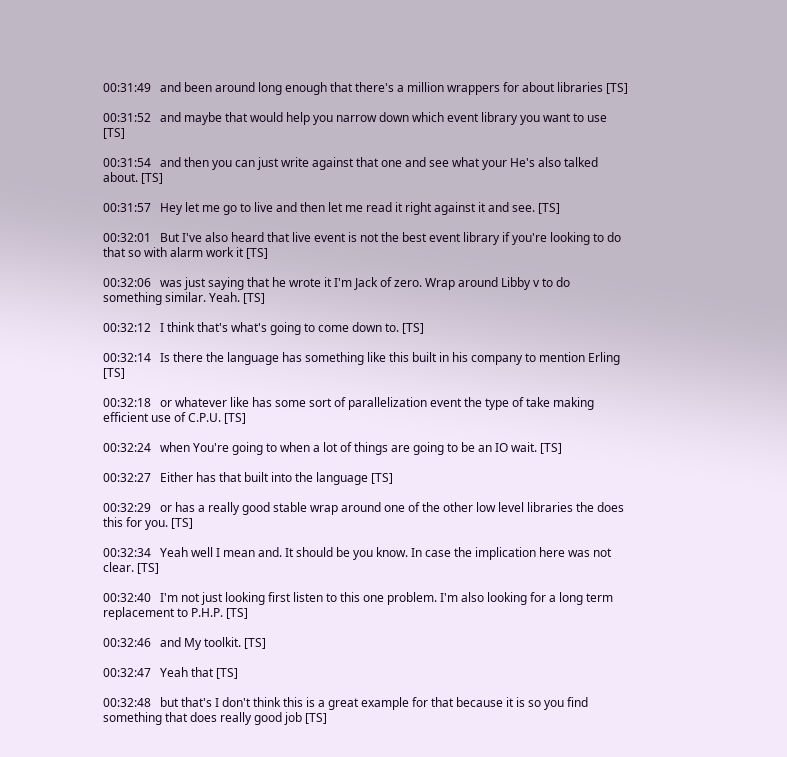00:31:49   and been around long enough that there's a million wrappers for about libraries [TS]

00:31:52   and maybe that would help you narrow down which event library you want to use [TS]

00:31:54   and then you can just write against that one and see what your He's also talked about. [TS]

00:31:57   Hey let me go to live and then let me read it right against it and see. [TS]

00:32:01   But I've also heard that live event is not the best event library if you're looking to do that so with alarm work it [TS]

00:32:06   was just saying that he wrote it I'm Jack of zero. Wrap around Libby v to do something similar. Yeah. [TS]

00:32:12   I think that's what's going to come down to. [TS]

00:32:14   Is there the language has something like this built in his company to mention Erling [TS]

00:32:18   or whatever like has some sort of parallelization event the type of take making efficient use of C.P.U. [TS]

00:32:24   when You're going to when a lot of things are going to be an IO wait. [TS]

00:32:27   Either has that built into the language [TS]

00:32:29   or has a really good stable wrap around one of the other low level libraries the does this for you. [TS]

00:32:34   Yeah well I mean and. It should be you know. In case the implication here was not clear. [TS]

00:32:40   I'm not just looking first listen to this one problem. I'm also looking for a long term replacement to P.H.P. [TS]

00:32:46   and My toolkit. [TS]

00:32:47   Yeah that [TS]

00:32:48   but that's I don't think this is a great example for that because it is so you find something that does really good job [TS]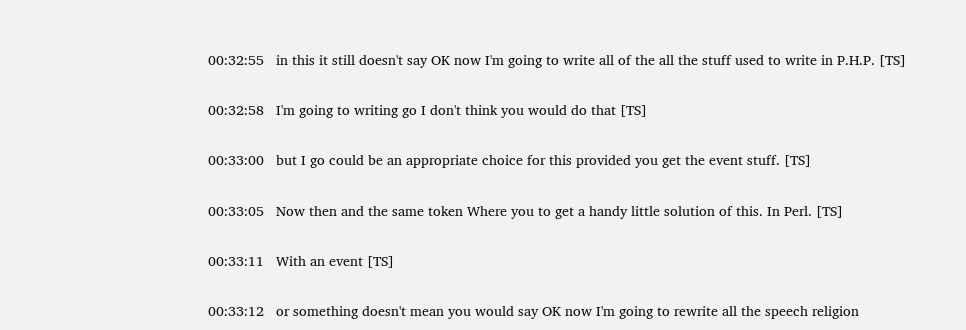00:32:55   in this it still doesn't say OK now I'm going to write all of the all the stuff used to write in P.H.P. [TS]

00:32:58   I'm going to writing go I don't think you would do that [TS]

00:33:00   but I go could be an appropriate choice for this provided you get the event stuff. [TS]

00:33:05   Now then and the same token Where you to get a handy little solution of this. In Perl. [TS]

00:33:11   With an event [TS]

00:33:12   or something doesn't mean you would say OK now I'm going to rewrite all the speech religion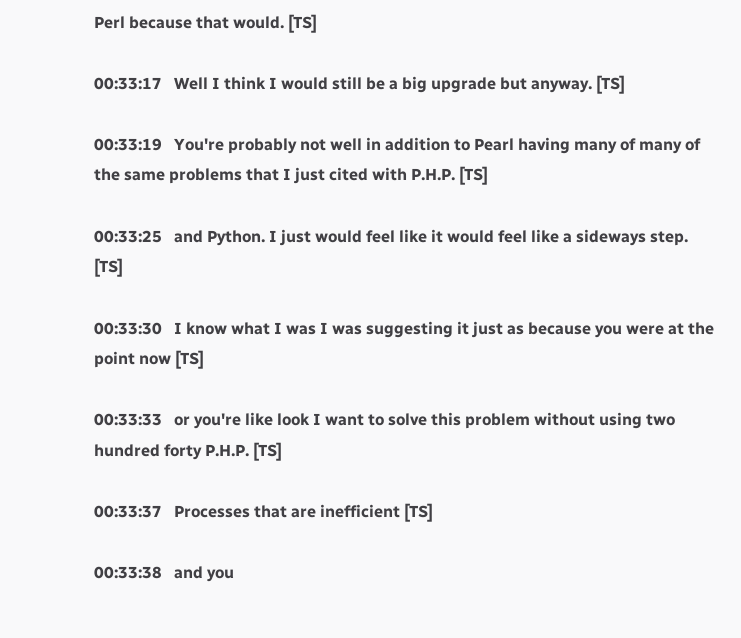Perl because that would. [TS]

00:33:17   Well I think I would still be a big upgrade but anyway. [TS]

00:33:19   You're probably not well in addition to Pearl having many of many of the same problems that I just cited with P.H.P. [TS]

00:33:25   and Python. I just would feel like it would feel like a sideways step. [TS]

00:33:30   I know what I was I was suggesting it just as because you were at the point now [TS]

00:33:33   or you're like look I want to solve this problem without using two hundred forty P.H.P. [TS]

00:33:37   Processes that are inefficient [TS]

00:33:38   and you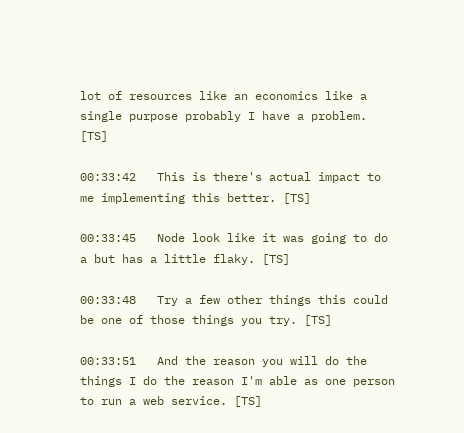lot of resources like an economics like a single purpose probably I have a problem. [TS]

00:33:42   This is there's actual impact to me implementing this better. [TS]

00:33:45   Node look like it was going to do a but has a little flaky. [TS]

00:33:48   Try a few other things this could be one of those things you try. [TS]

00:33:51   And the reason you will do the things I do the reason I'm able as one person to run a web service. [TS]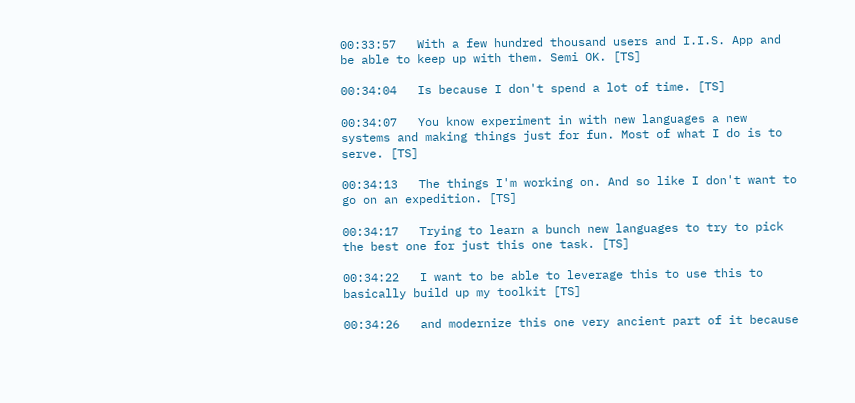00:33:57   With a few hundred thousand users and I.I.S. App and be able to keep up with them. Semi OK. [TS]

00:34:04   Is because I don't spend a lot of time. [TS]

00:34:07   You know experiment in with new languages a new systems and making things just for fun. Most of what I do is to serve. [TS]

00:34:13   The things I'm working on. And so like I don't want to go on an expedition. [TS]

00:34:17   Trying to learn a bunch new languages to try to pick the best one for just this one task. [TS]

00:34:22   I want to be able to leverage this to use this to basically build up my toolkit [TS]

00:34:26   and modernize this one very ancient part of it because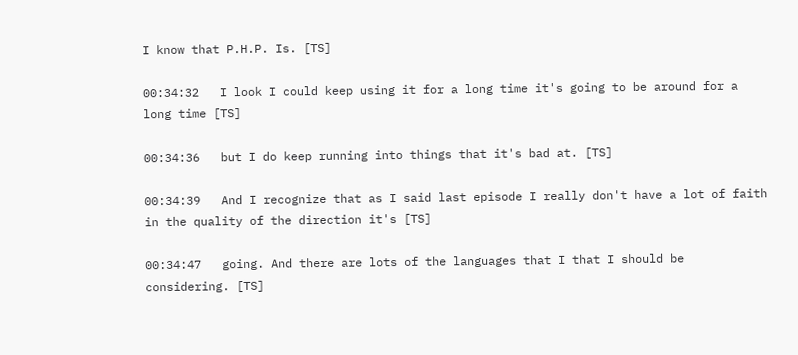I know that P.H.P. Is. [TS]

00:34:32   I look I could keep using it for a long time it's going to be around for a long time [TS]

00:34:36   but I do keep running into things that it's bad at. [TS]

00:34:39   And I recognize that as I said last episode I really don't have a lot of faith in the quality of the direction it's [TS]

00:34:47   going. And there are lots of the languages that I that I should be considering. [TS]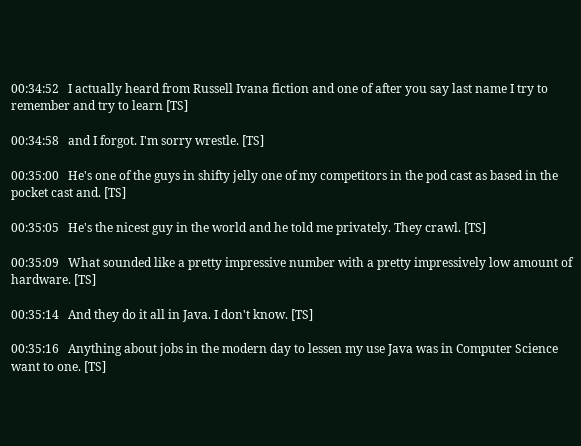00:34:52   I actually heard from Russell Ivana fiction and one of after you say last name I try to remember and try to learn [TS]

00:34:58   and I forgot. I'm sorry wrestle. [TS]

00:35:00   He's one of the guys in shifty jelly one of my competitors in the pod cast as based in the pocket cast and. [TS]

00:35:05   He's the nicest guy in the world and he told me privately. They crawl. [TS]

00:35:09   What sounded like a pretty impressive number with a pretty impressively low amount of hardware. [TS]

00:35:14   And they do it all in Java. I don't know. [TS]

00:35:16   Anything about jobs in the modern day to lessen my use Java was in Computer Science want to one. [TS]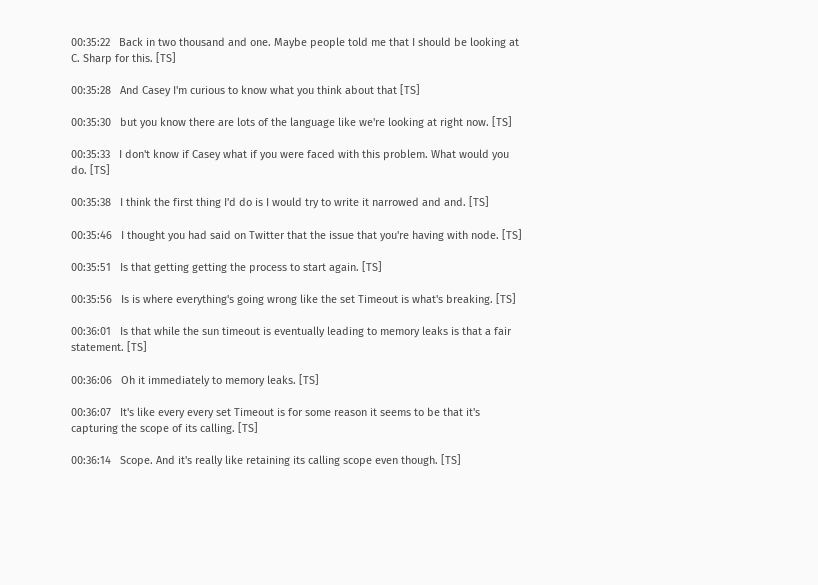00:35:22   Back in two thousand and one. Maybe people told me that I should be looking at C. Sharp for this. [TS]

00:35:28   And Casey I'm curious to know what you think about that [TS]

00:35:30   but you know there are lots of the language like we're looking at right now. [TS]

00:35:33   I don't know if Casey what if you were faced with this problem. What would you do. [TS]

00:35:38   I think the first thing I'd do is I would try to write it narrowed and and. [TS]

00:35:46   I thought you had said on Twitter that the issue that you're having with node. [TS]

00:35:51   Is that getting getting the process to start again. [TS]

00:35:56   Is is where everything's going wrong like the set Timeout is what's breaking. [TS]

00:36:01   Is that while the sun timeout is eventually leading to memory leaks is that a fair statement. [TS]

00:36:06   Oh it immediately to memory leaks. [TS]

00:36:07   It's like every every set Timeout is for some reason it seems to be that it's capturing the scope of its calling. [TS]

00:36:14   Scope. And it's really like retaining its calling scope even though. [TS]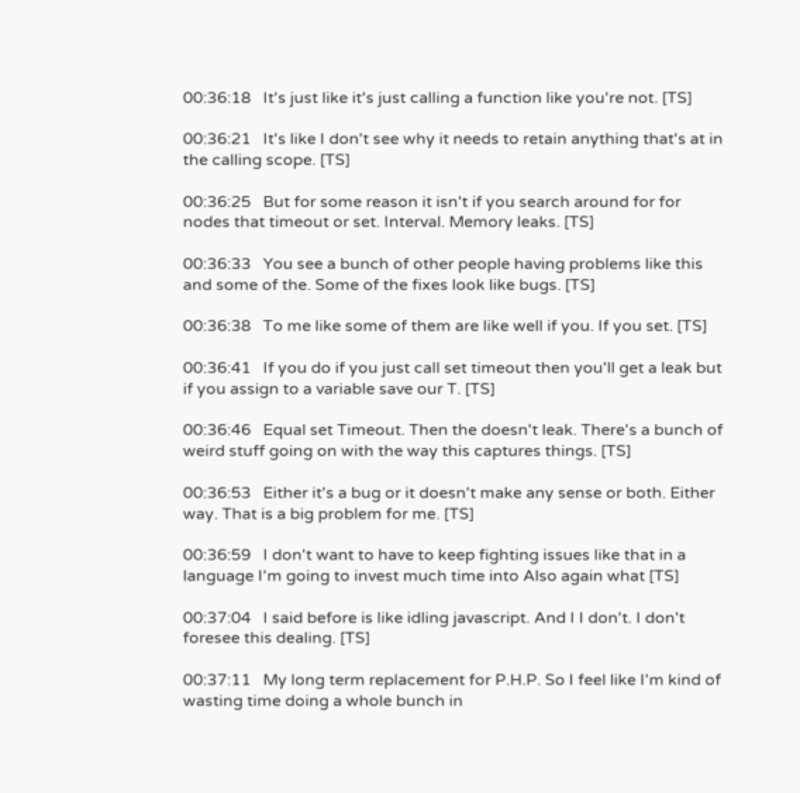00:36:18   It's just like it's just calling a function like you're not. [TS]

00:36:21   It's like I don't see why it needs to retain anything that's at in the calling scope. [TS]

00:36:25   But for some reason it isn't if you search around for for nodes that timeout or set. Interval. Memory leaks. [TS]

00:36:33   You see a bunch of other people having problems like this and some of the. Some of the fixes look like bugs. [TS]

00:36:38   To me like some of them are like well if you. If you set. [TS]

00:36:41   If you do if you just call set timeout then you'll get a leak but if you assign to a variable save our T. [TS]

00:36:46   Equal set Timeout. Then the doesn't leak. There's a bunch of weird stuff going on with the way this captures things. [TS]

00:36:53   Either it's a bug or it doesn't make any sense or both. Either way. That is a big problem for me. [TS]

00:36:59   I don't want to have to keep fighting issues like that in a language I'm going to invest much time into Also again what [TS]

00:37:04   I said before is like idling javascript. And I I don't. I don't foresee this dealing. [TS]

00:37:11   My long term replacement for P.H.P. So I feel like I'm kind of wasting time doing a whole bunch in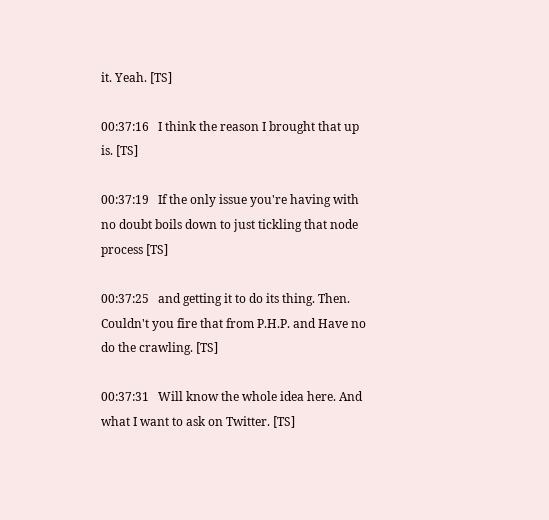it. Yeah. [TS]

00:37:16   I think the reason I brought that up is. [TS]

00:37:19   If the only issue you're having with no doubt boils down to just tickling that node process [TS]

00:37:25   and getting it to do its thing. Then. Couldn't you fire that from P.H.P. and Have no do the crawling. [TS]

00:37:31   Will know the whole idea here. And what I want to ask on Twitter. [TS]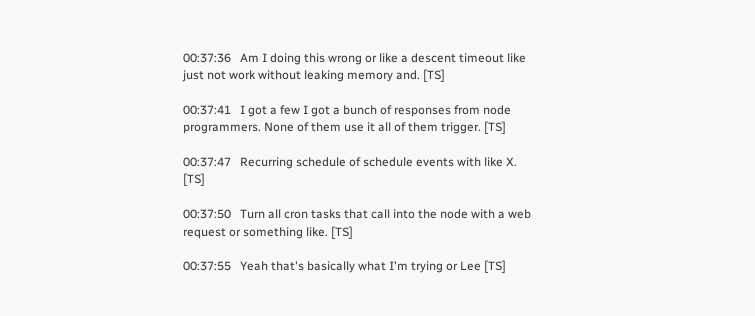00:37:36   Am I doing this wrong or like a descent timeout like just not work without leaking memory and. [TS]

00:37:41   I got a few I got a bunch of responses from node programmers. None of them use it all of them trigger. [TS]

00:37:47   Recurring schedule of schedule events with like X. [TS]

00:37:50   Turn all cron tasks that call into the node with a web request or something like. [TS]

00:37:55   Yeah that's basically what I'm trying or Lee [TS]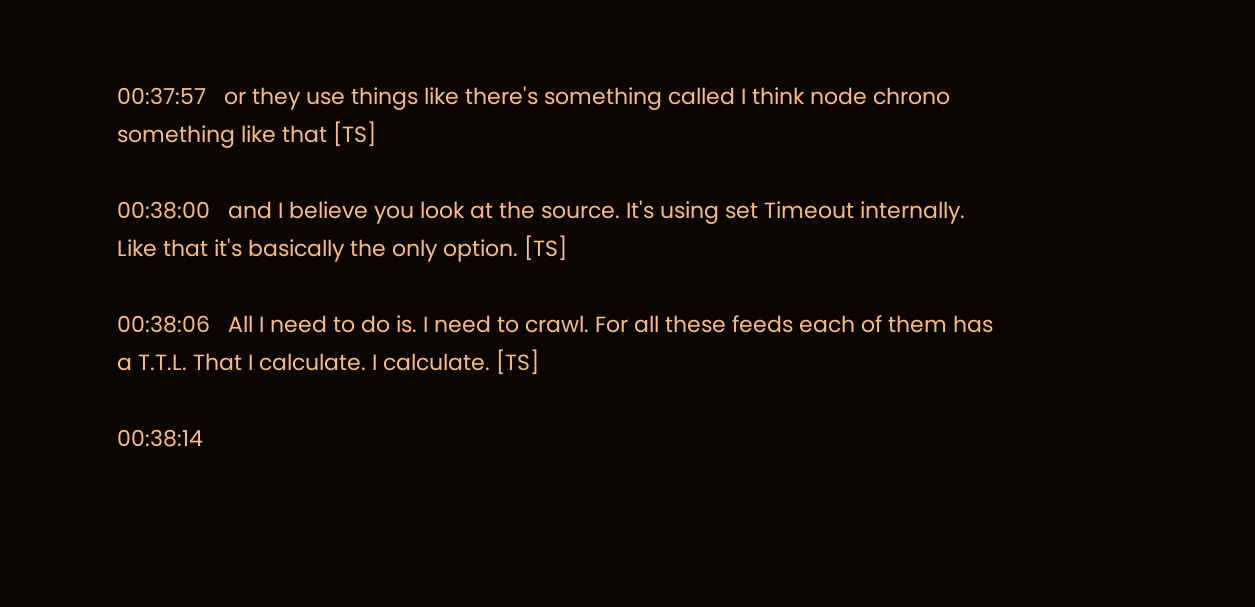00:37:57   or they use things like there's something called I think node chrono something like that [TS]

00:38:00   and I believe you look at the source. It's using set Timeout internally. Like that it's basically the only option. [TS]

00:38:06   All I need to do is. I need to crawl. For all these feeds each of them has a T.T.L. That I calculate. I calculate. [TS]

00:38:14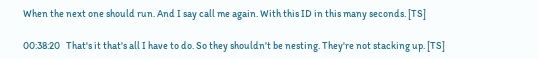When the next one should run. And I say call me again. With this ID in this many seconds. [TS]

00:38:20   That's it that's all I have to do. So they shouldn't be nesting. They're not stacking up. [TS]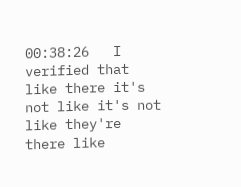00:38:26   I verified that like there it's not like it's not like they're there like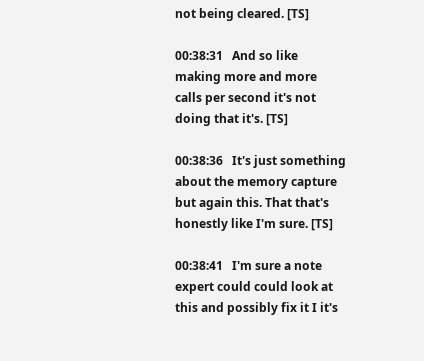not being cleared. [TS]

00:38:31   And so like making more and more calls per second it's not doing that it's. [TS]

00:38:36   It's just something about the memory capture but again this. That that's honestly like I'm sure. [TS]

00:38:41   I'm sure a note expert could could look at this and possibly fix it I it's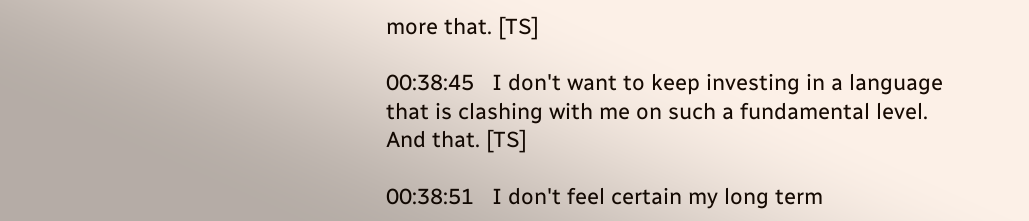more that. [TS]

00:38:45   I don't want to keep investing in a language that is clashing with me on such a fundamental level. And that. [TS]

00:38:51   I don't feel certain my long term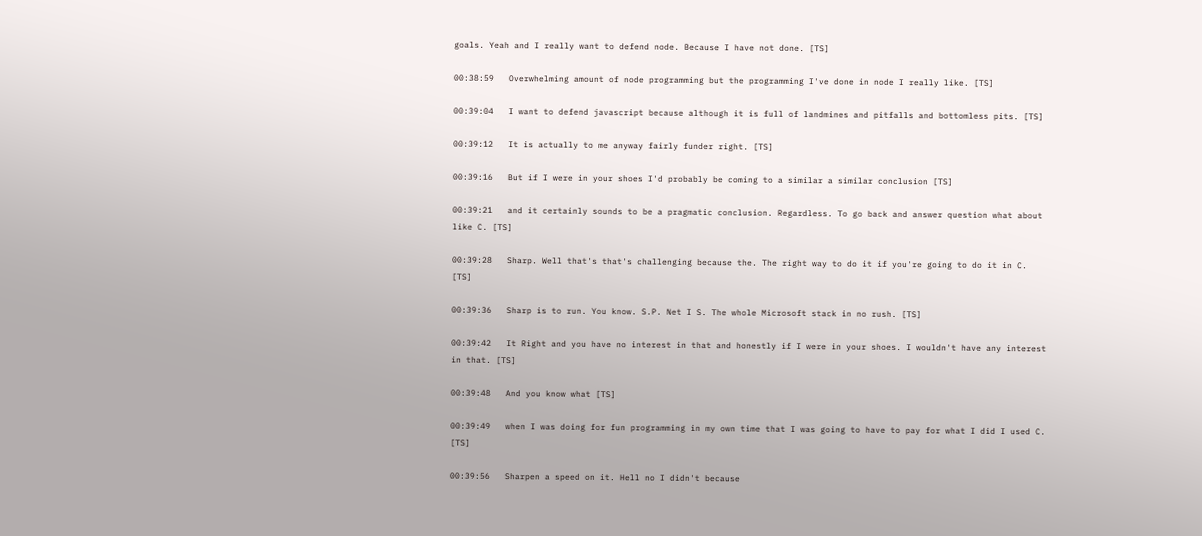goals. Yeah and I really want to defend node. Because I have not done. [TS]

00:38:59   Overwhelming amount of node programming but the programming I've done in node I really like. [TS]

00:39:04   I want to defend javascript because although it is full of landmines and pitfalls and bottomless pits. [TS]

00:39:12   It is actually to me anyway fairly funder right. [TS]

00:39:16   But if I were in your shoes I'd probably be coming to a similar a similar conclusion [TS]

00:39:21   and it certainly sounds to be a pragmatic conclusion. Regardless. To go back and answer question what about like C. [TS]

00:39:28   Sharp. Well that's that's challenging because the. The right way to do it if you're going to do it in C. [TS]

00:39:36   Sharp is to run. You know. S.P. Net I S. The whole Microsoft stack in no rush. [TS]

00:39:42   It Right and you have no interest in that and honestly if I were in your shoes. I wouldn't have any interest in that. [TS]

00:39:48   And you know what [TS]

00:39:49   when I was doing for fun programming in my own time that I was going to have to pay for what I did I used C. [TS]

00:39:56   Sharpen a speed on it. Hell no I didn't because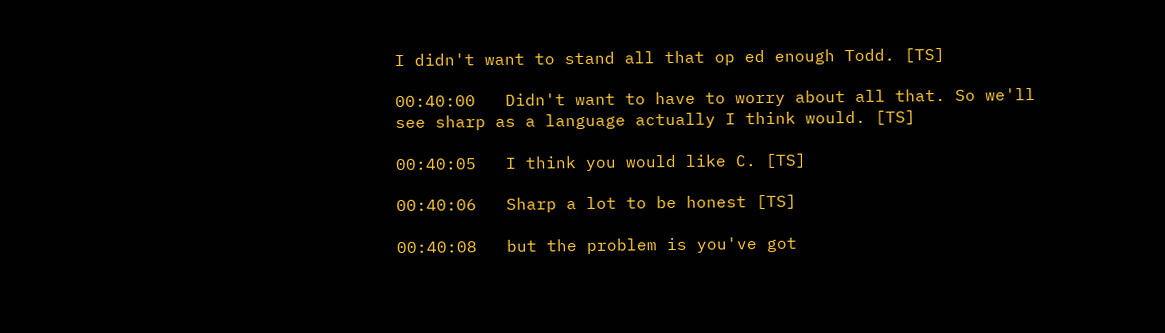I didn't want to stand all that op ed enough Todd. [TS]

00:40:00   Didn't want to have to worry about all that. So we'll see sharp as a language actually I think would. [TS]

00:40:05   I think you would like C. [TS]

00:40:06   Sharp a lot to be honest [TS]

00:40:08   but the problem is you've got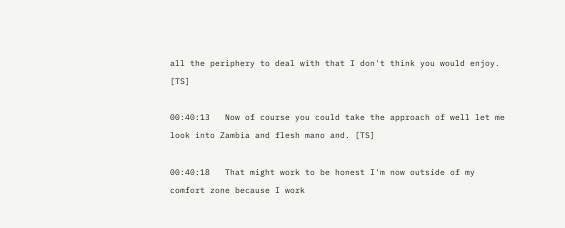all the periphery to deal with that I don't think you would enjoy. [TS]

00:40:13   Now of course you could take the approach of well let me look into Zambia and flesh mano and. [TS]

00:40:18   That might work to be honest I'm now outside of my comfort zone because I work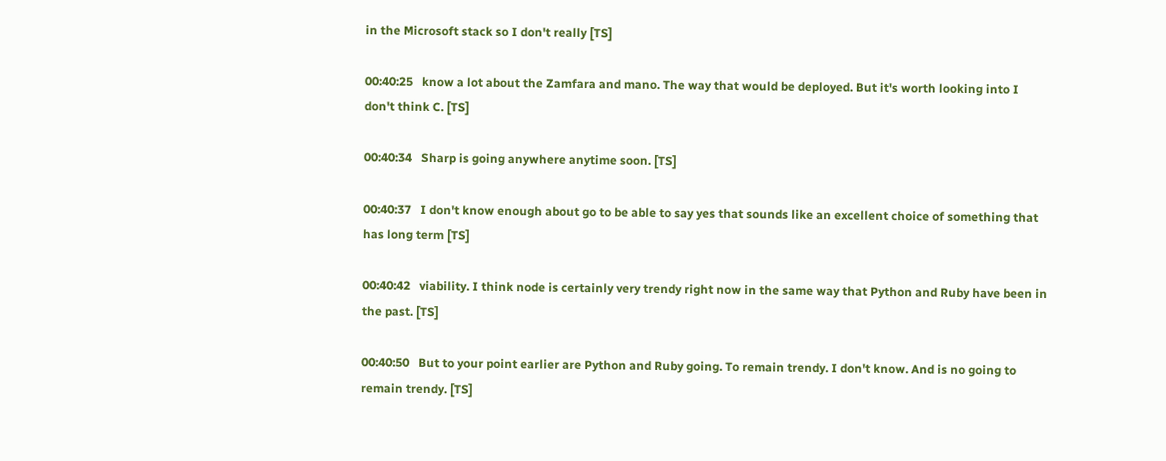in the Microsoft stack so I don't really [TS]

00:40:25   know a lot about the Zamfara and mano. The way that would be deployed. But it's worth looking into I don't think C. [TS]

00:40:34   Sharp is going anywhere anytime soon. [TS]

00:40:37   I don't know enough about go to be able to say yes that sounds like an excellent choice of something that has long term [TS]

00:40:42   viability. I think node is certainly very trendy right now in the same way that Python and Ruby have been in the past. [TS]

00:40:50   But to your point earlier are Python and Ruby going. To remain trendy. I don't know. And is no going to remain trendy. [TS]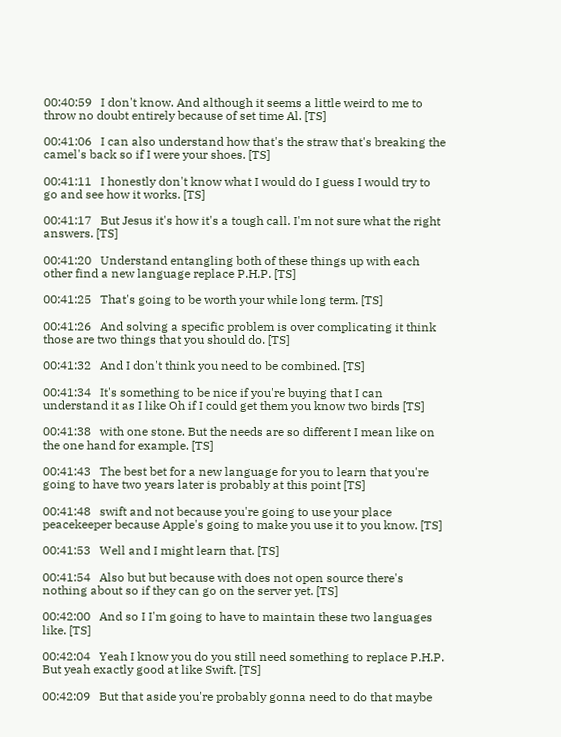00:40:59   I don't know. And although it seems a little weird to me to throw no doubt entirely because of set time Al. [TS]

00:41:06   I can also understand how that's the straw that's breaking the camel's back so if I were your shoes. [TS]

00:41:11   I honestly don't know what I would do I guess I would try to go and see how it works. [TS]

00:41:17   But Jesus it's how it's a tough call. I'm not sure what the right answers. [TS]

00:41:20   Understand entangling both of these things up with each other find a new language replace P.H.P. [TS]

00:41:25   That's going to be worth your while long term. [TS]

00:41:26   And solving a specific problem is over complicating it think those are two things that you should do. [TS]

00:41:32   And I don't think you need to be combined. [TS]

00:41:34   It's something to be nice if you're buying that I can understand it as I like Oh if I could get them you know two birds [TS]

00:41:38   with one stone. But the needs are so different I mean like on the one hand for example. [TS]

00:41:43   The best bet for a new language for you to learn that you're going to have two years later is probably at this point [TS]

00:41:48   swift and not because you're going to use your place peacekeeper because Apple's going to make you use it to you know. [TS]

00:41:53   Well and I might learn that. [TS]

00:41:54   Also but but because with does not open source there's nothing about so if they can go on the server yet. [TS]

00:42:00   And so I I'm going to have to maintain these two languages like. [TS]

00:42:04   Yeah I know you do you still need something to replace P.H.P. But yeah exactly good at like Swift. [TS]

00:42:09   But that aside you're probably gonna need to do that maybe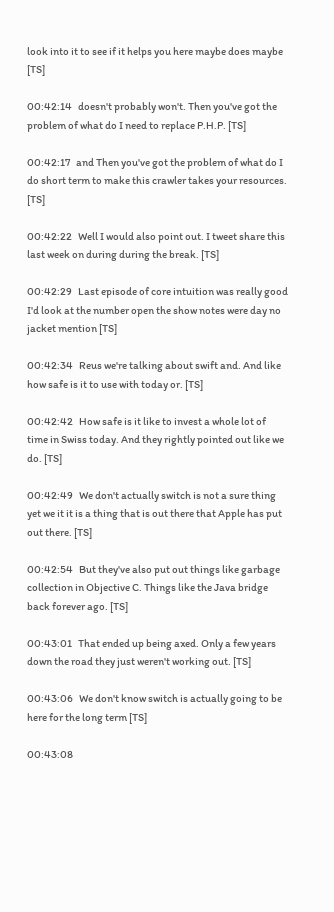look into it to see if it helps you here maybe does maybe [TS]

00:42:14   doesn't probably won't. Then you've got the problem of what do I need to replace P.H.P. [TS]

00:42:17   and Then you've got the problem of what do I do short term to make this crawler takes your resources. [TS]

00:42:22   Well I would also point out. I tweet share this last week on during during the break. [TS]

00:42:29   Last episode of core intuition was really good I'd look at the number open the show notes were day no jacket mention [TS]

00:42:34   Reus we're talking about swift and. And like how safe is it to use with today or. [TS]

00:42:42   How safe is it like to invest a whole lot of time in Swiss today. And they rightly pointed out like we do. [TS]

00:42:49   We don't actually switch is not a sure thing yet we it it is a thing that is out there that Apple has put out there. [TS]

00:42:54   But they've also put out things like garbage collection in Objective C. Things like the Java bridge back forever ago. [TS]

00:43:01   That ended up being axed. Only a few years down the road they just weren't working out. [TS]

00:43:06   We don't know switch is actually going to be here for the long term [TS]

00:43:08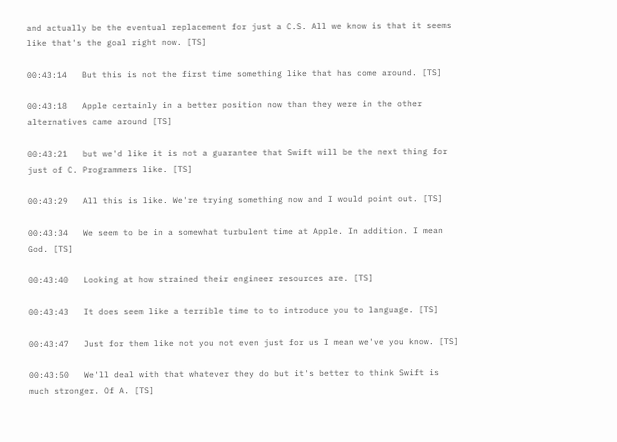and actually be the eventual replacement for just a C.S. All we know is that it seems like that's the goal right now. [TS]

00:43:14   But this is not the first time something like that has come around. [TS]

00:43:18   Apple certainly in a better position now than they were in the other alternatives came around [TS]

00:43:21   but we'd like it is not a guarantee that Swift will be the next thing for just of C. Programmers like. [TS]

00:43:29   All this is like. We're trying something now and I would point out. [TS]

00:43:34   We seem to be in a somewhat turbulent time at Apple. In addition. I mean God. [TS]

00:43:40   Looking at how strained their engineer resources are. [TS]

00:43:43   It does seem like a terrible time to to introduce you to language. [TS]

00:43:47   Just for them like not you not even just for us I mean we've you know. [TS]

00:43:50   We'll deal with that whatever they do but it's better to think Swift is much stronger. Of A. [TS]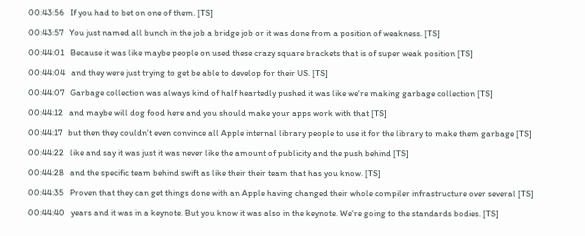00:43:56   If you had to bet on one of them. [TS]

00:43:57   You just named all bunch in the job a bridge job or it was done from a position of weakness. [TS]

00:44:01   Because it was like maybe people on used these crazy square brackets that is of super weak position [TS]

00:44:04   and they were just trying to get be able to develop for their US. [TS]

00:44:07   Garbage collection was always kind of half heartedly pushed it was like we're making garbage collection [TS]

00:44:12   and maybe will dog food here and you should make your apps work with that [TS]

00:44:17   but then they couldn't even convince all Apple internal library people to use it for the library to make them garbage [TS]

00:44:22   like and say it was just it was never like the amount of publicity and the push behind [TS]

00:44:28   and the specific team behind swift as like their their team that has you know. [TS]

00:44:35   Proven that they can get things done with an Apple having changed their whole compiler infrastructure over several [TS]

00:44:40   years and it was in a keynote. But you know it was also in the keynote. We're going to the standards bodies. [TS]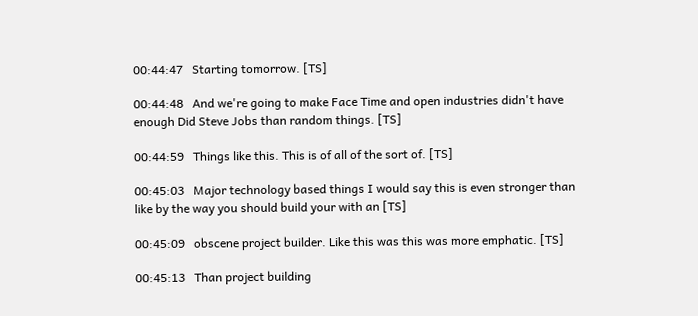00:44:47   Starting tomorrow. [TS]

00:44:48   And we're going to make Face Time and open industries didn't have enough Did Steve Jobs than random things. [TS]

00:44:59   Things like this. This is of all of the sort of. [TS]

00:45:03   Major technology based things I would say this is even stronger than like by the way you should build your with an [TS]

00:45:09   obscene project builder. Like this was this was more emphatic. [TS]

00:45:13   Than project building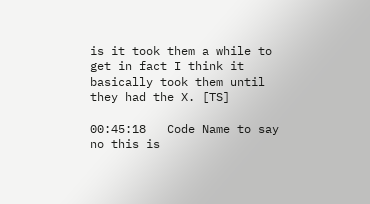is it took them a while to get in fact I think it basically took them until they had the X. [TS]

00:45:18   Code Name to say no this is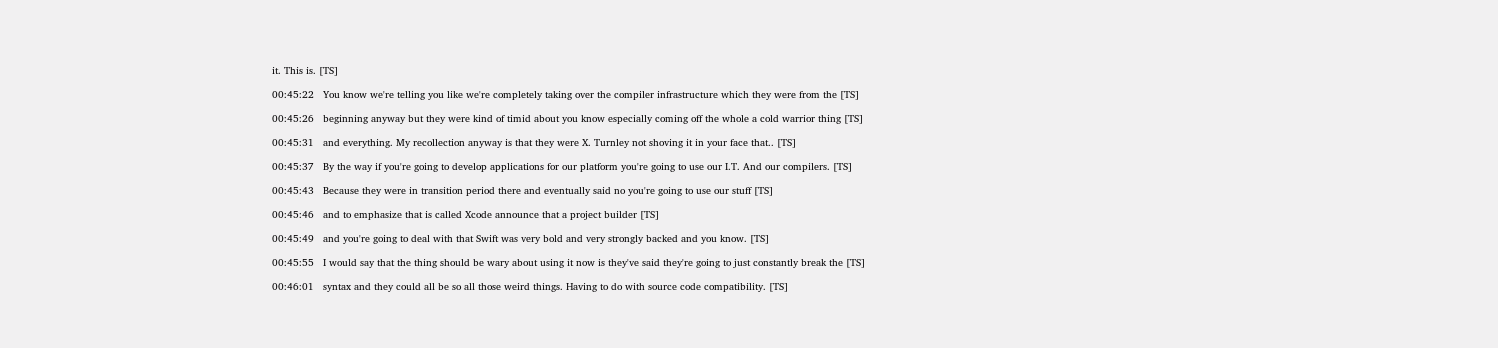it. This is. [TS]

00:45:22   You know we're telling you like we're completely taking over the compiler infrastructure which they were from the [TS]

00:45:26   beginning anyway but they were kind of timid about you know especially coming off the whole a cold warrior thing [TS]

00:45:31   and everything. My recollection anyway is that they were X. Turnley not shoving it in your face that.. [TS]

00:45:37   By the way if you're going to develop applications for our platform you're going to use our I.T. And our compilers. [TS]

00:45:43   Because they were in transition period there and eventually said no you're going to use our stuff [TS]

00:45:46   and to emphasize that is called Xcode announce that a project builder [TS]

00:45:49   and you're going to deal with that Swift was very bold and very strongly backed and you know. [TS]

00:45:55   I would say that the thing should be wary about using it now is they've said they're going to just constantly break the [TS]

00:46:01   syntax and they could all be so all those weird things. Having to do with source code compatibility. [TS]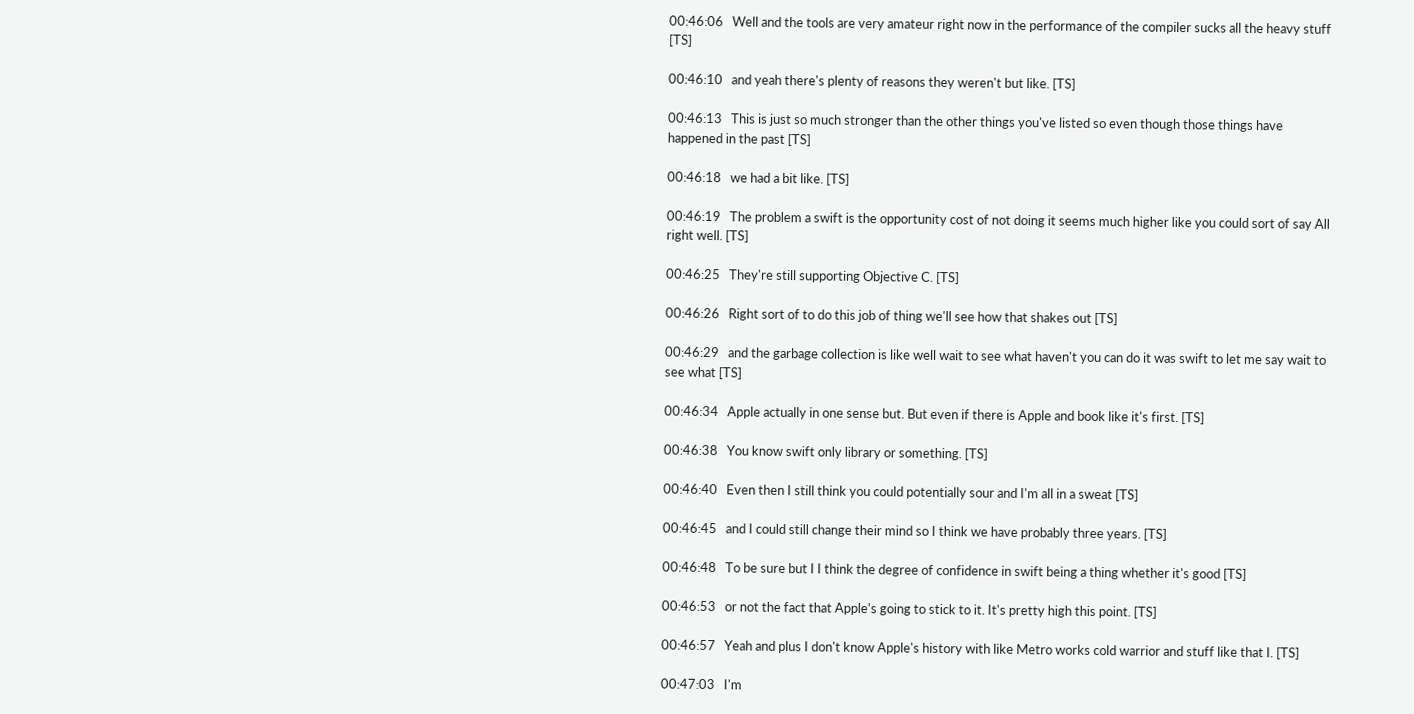00:46:06   Well and the tools are very amateur right now in the performance of the compiler sucks all the heavy stuff [TS]

00:46:10   and yeah there's plenty of reasons they weren't but like. [TS]

00:46:13   This is just so much stronger than the other things you've listed so even though those things have happened in the past [TS]

00:46:18   we had a bit like. [TS]

00:46:19   The problem a swift is the opportunity cost of not doing it seems much higher like you could sort of say All right well. [TS]

00:46:25   They're still supporting Objective C. [TS]

00:46:26   Right sort of to do this job of thing we'll see how that shakes out [TS]

00:46:29   and the garbage collection is like well wait to see what haven't you can do it was swift to let me say wait to see what [TS]

00:46:34   Apple actually in one sense but. But even if there is Apple and book like it's first. [TS]

00:46:38   You know swift only library or something. [TS]

00:46:40   Even then I still think you could potentially sour and I'm all in a sweat [TS]

00:46:45   and I could still change their mind so I think we have probably three years. [TS]

00:46:48   To be sure but I I think the degree of confidence in swift being a thing whether it's good [TS]

00:46:53   or not the fact that Apple's going to stick to it. It's pretty high this point. [TS]

00:46:57   Yeah and plus I don't know Apple's history with like Metro works cold warrior and stuff like that I. [TS]

00:47:03   I'm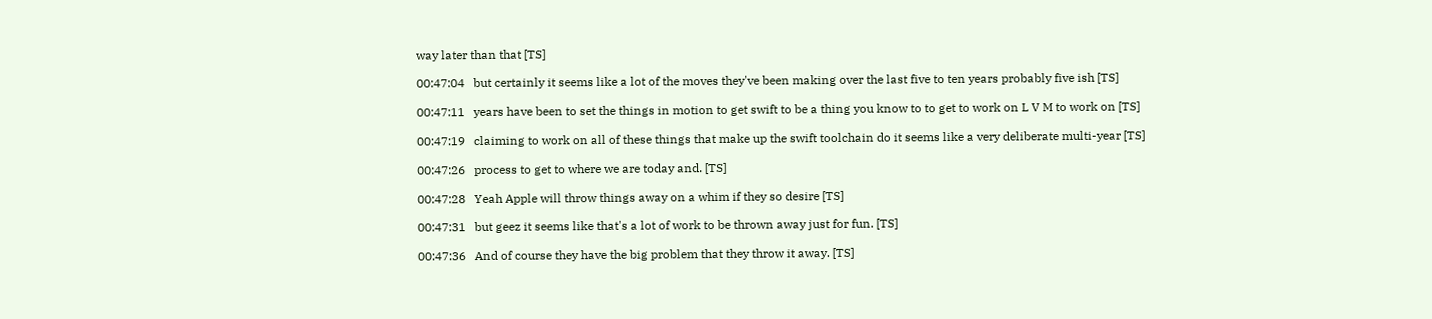way later than that [TS]

00:47:04   but certainly it seems like a lot of the moves they've been making over the last five to ten years probably five ish [TS]

00:47:11   years have been to set the things in motion to get swift to be a thing you know to to get to work on L V M to work on [TS]

00:47:19   claiming to work on all of these things that make up the swift toolchain do it seems like a very deliberate multi-year [TS]

00:47:26   process to get to where we are today and. [TS]

00:47:28   Yeah Apple will throw things away on a whim if they so desire [TS]

00:47:31   but geez it seems like that's a lot of work to be thrown away just for fun. [TS]

00:47:36   And of course they have the big problem that they throw it away. [TS]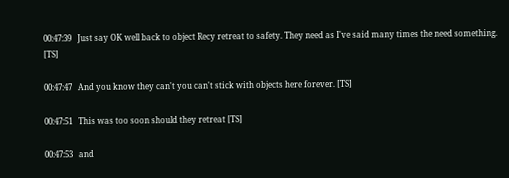00:47:39   Just say OK well back to object Recy retreat to safety. They need as I've said many times the need something. [TS]

00:47:47   And you know they can't you can't stick with objects here forever. [TS]

00:47:51   This was too soon should they retreat [TS]

00:47:53   and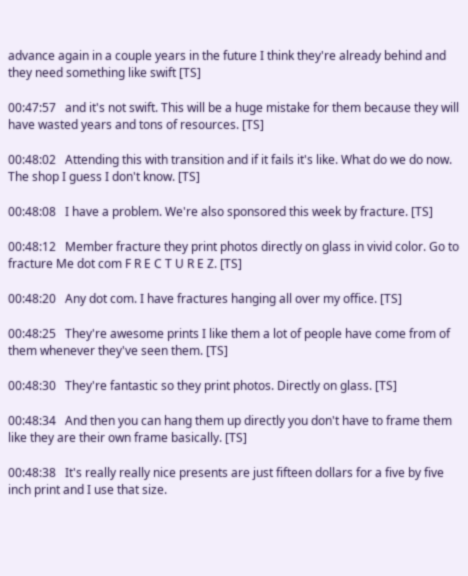advance again in a couple years in the future I think they're already behind and they need something like swift [TS]

00:47:57   and it's not swift. This will be a huge mistake for them because they will have wasted years and tons of resources. [TS]

00:48:02   Attending this with transition and if it fails it's like. What do we do now. The shop I guess I don't know. [TS]

00:48:08   I have a problem. We're also sponsored this week by fracture. [TS]

00:48:12   Member fracture they print photos directly on glass in vivid color. Go to fracture Me dot com F R E C T U R E Z. [TS]

00:48:20   Any dot com. I have fractures hanging all over my office. [TS]

00:48:25   They're awesome prints I like them a lot of people have come from of them whenever they've seen them. [TS]

00:48:30   They're fantastic so they print photos. Directly on glass. [TS]

00:48:34   And then you can hang them up directly you don't have to frame them like they are their own frame basically. [TS]

00:48:38   It's really really nice presents are just fifteen dollars for a five by five inch print and I use that size.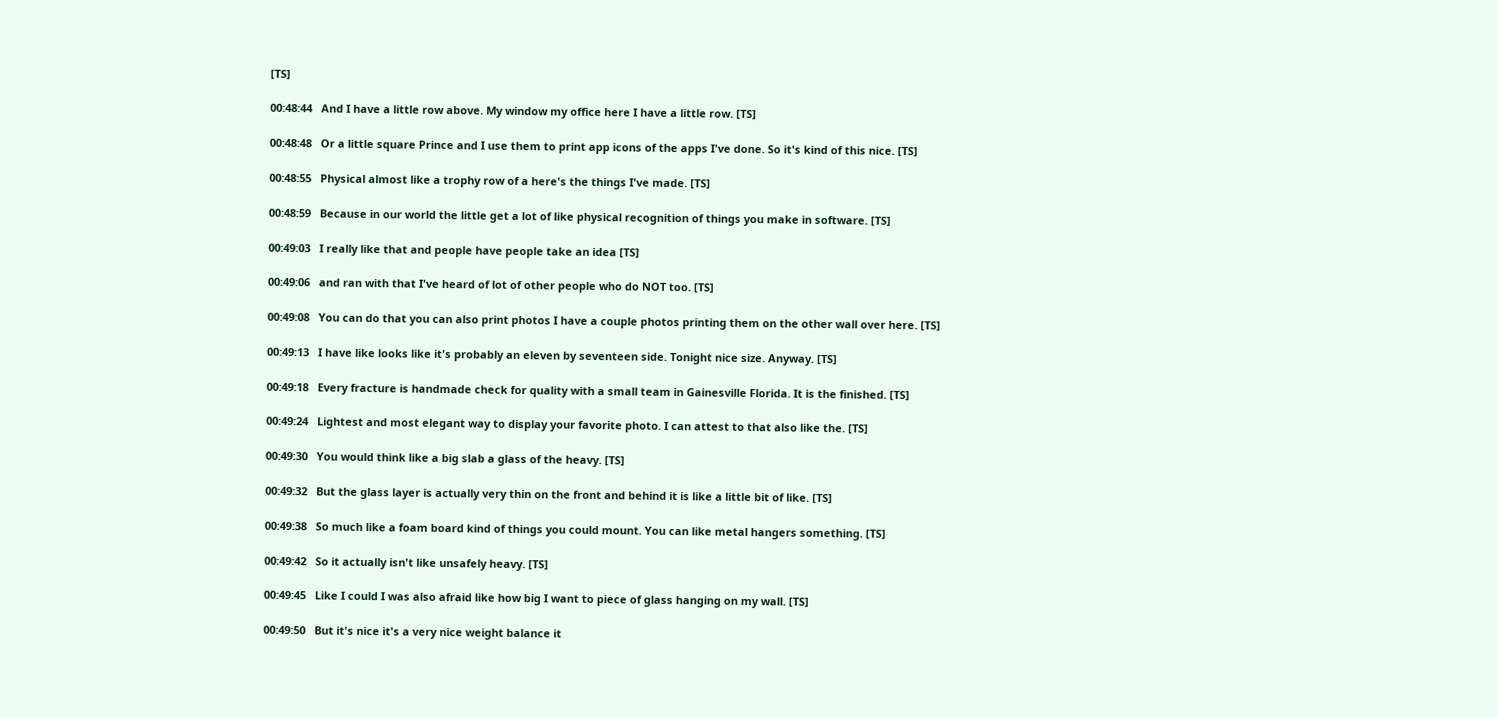[TS]

00:48:44   And I have a little row above. My window my office here I have a little row. [TS]

00:48:48   Or a little square Prince and I use them to print app icons of the apps I've done. So it's kind of this nice. [TS]

00:48:55   Physical almost like a trophy row of a here's the things I've made. [TS]

00:48:59   Because in our world the little get a lot of like physical recognition of things you make in software. [TS]

00:49:03   I really like that and people have people take an idea [TS]

00:49:06   and ran with that I've heard of lot of other people who do NOT too. [TS]

00:49:08   You can do that you can also print photos I have a couple photos printing them on the other wall over here. [TS]

00:49:13   I have like looks like it's probably an eleven by seventeen side. Tonight nice size. Anyway. [TS]

00:49:18   Every fracture is handmade check for quality with a small team in Gainesville Florida. It is the finished. [TS]

00:49:24   Lightest and most elegant way to display your favorite photo. I can attest to that also like the. [TS]

00:49:30   You would think like a big slab a glass of the heavy. [TS]

00:49:32   But the glass layer is actually very thin on the front and behind it is like a little bit of like. [TS]

00:49:38   So much like a foam board kind of things you could mount. You can like metal hangers something. [TS]

00:49:42   So it actually isn't like unsafely heavy. [TS]

00:49:45   Like I could I was also afraid like how big I want to piece of glass hanging on my wall. [TS]

00:49:50   But it's nice it's a very nice weight balance it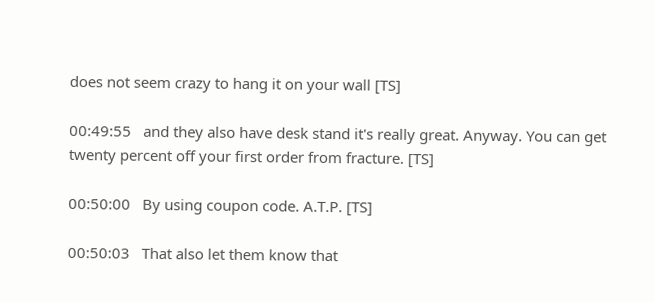does not seem crazy to hang it on your wall [TS]

00:49:55   and they also have desk stand it's really great. Anyway. You can get twenty percent off your first order from fracture. [TS]

00:50:00   By using coupon code. A.T.P. [TS]

00:50:03   That also let them know that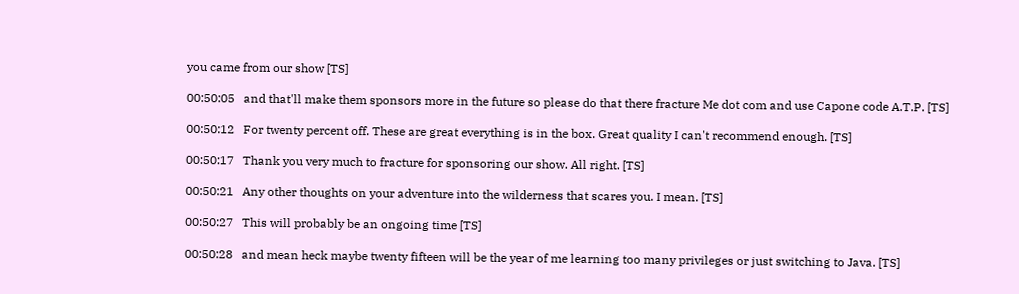you came from our show [TS]

00:50:05   and that'll make them sponsors more in the future so please do that there fracture Me dot com and use Capone code A.T.P. [TS]

00:50:12   For twenty percent off. These are great everything is in the box. Great quality I can't recommend enough. [TS]

00:50:17   Thank you very much to fracture for sponsoring our show. All right. [TS]

00:50:21   Any other thoughts on your adventure into the wilderness that scares you. I mean. [TS]

00:50:27   This will probably be an ongoing time [TS]

00:50:28   and mean heck maybe twenty fifteen will be the year of me learning too many privileges or just switching to Java. [TS]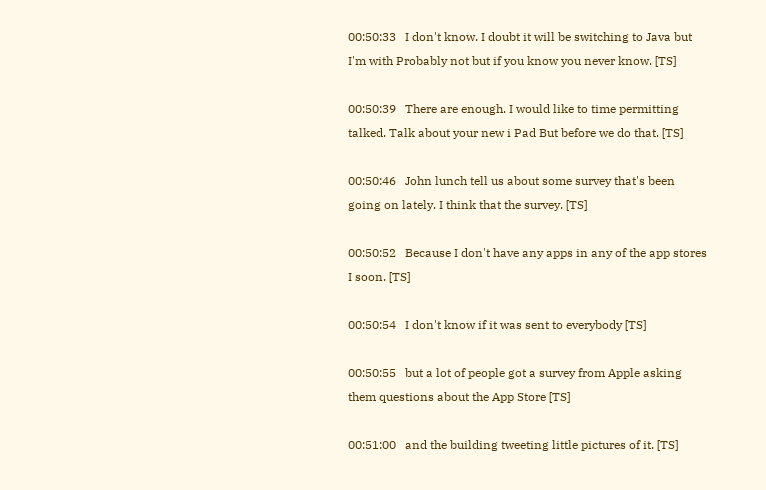00:50:33   I don't know. I doubt it will be switching to Java but I'm with Probably not but if you know you never know. [TS]

00:50:39   There are enough. I would like to time permitting talked. Talk about your new i Pad But before we do that. [TS]

00:50:46   John lunch tell us about some survey that's been going on lately. I think that the survey. [TS]

00:50:52   Because I don't have any apps in any of the app stores I soon. [TS]

00:50:54   I don't know if it was sent to everybody [TS]

00:50:55   but a lot of people got a survey from Apple asking them questions about the App Store [TS]

00:51:00   and the building tweeting little pictures of it. [TS]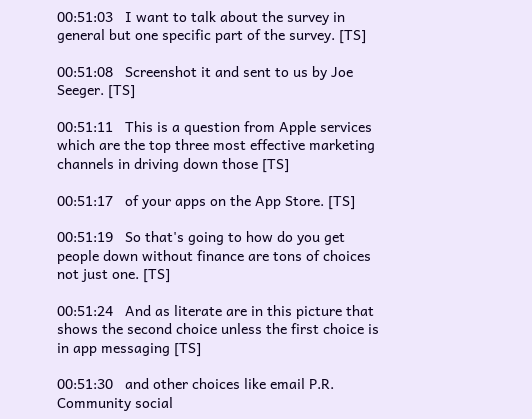00:51:03   I want to talk about the survey in general but one specific part of the survey. [TS]

00:51:08   Screenshot it and sent to us by Joe Seeger. [TS]

00:51:11   This is a question from Apple services which are the top three most effective marketing channels in driving down those [TS]

00:51:17   of your apps on the App Store. [TS]

00:51:19   So that's going to how do you get people down without finance are tons of choices not just one. [TS]

00:51:24   And as literate are in this picture that shows the second choice unless the first choice is in app messaging [TS]

00:51:30   and other choices like email P.R. Community social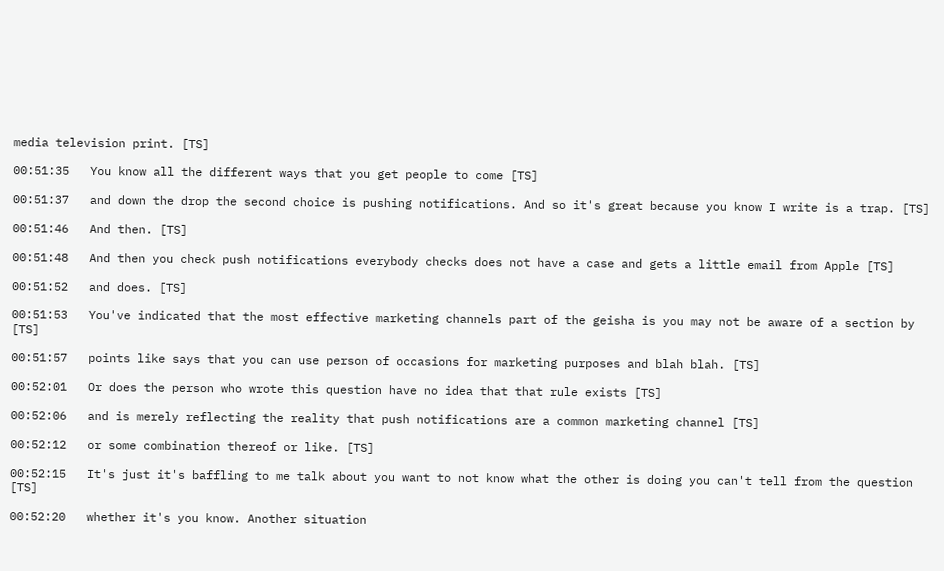media television print. [TS]

00:51:35   You know all the different ways that you get people to come [TS]

00:51:37   and down the drop the second choice is pushing notifications. And so it's great because you know I write is a trap. [TS]

00:51:46   And then. [TS]

00:51:48   And then you check push notifications everybody checks does not have a case and gets a little email from Apple [TS]

00:51:52   and does. [TS]

00:51:53   You've indicated that the most effective marketing channels part of the geisha is you may not be aware of a section by [TS]

00:51:57   points like says that you can use person of occasions for marketing purposes and blah blah. [TS]

00:52:01   Or does the person who wrote this question have no idea that that rule exists [TS]

00:52:06   and is merely reflecting the reality that push notifications are a common marketing channel [TS]

00:52:12   or some combination thereof or like. [TS]

00:52:15   It's just it's baffling to me talk about you want to not know what the other is doing you can't tell from the question [TS]

00:52:20   whether it's you know. Another situation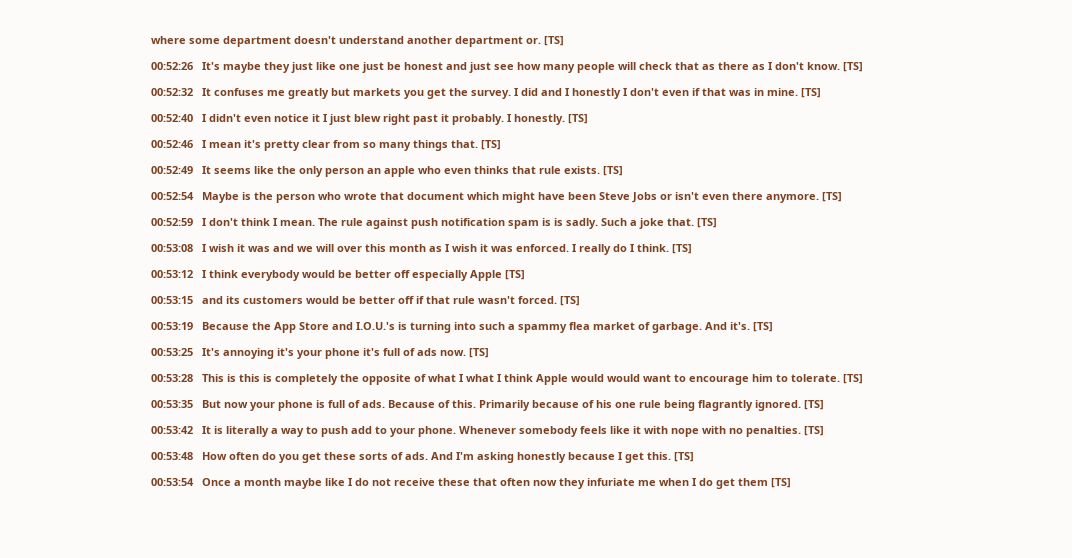where some department doesn't understand another department or. [TS]

00:52:26   It's maybe they just like one just be honest and just see how many people will check that as there as I don't know. [TS]

00:52:32   It confuses me greatly but markets you get the survey. I did and I honestly I don't even if that was in mine. [TS]

00:52:40   I didn't even notice it I just blew right past it probably. I honestly. [TS]

00:52:46   I mean it's pretty clear from so many things that. [TS]

00:52:49   It seems like the only person an apple who even thinks that rule exists. [TS]

00:52:54   Maybe is the person who wrote that document which might have been Steve Jobs or isn't even there anymore. [TS]

00:52:59   I don't think I mean. The rule against push notification spam is is sadly. Such a joke that. [TS]

00:53:08   I wish it was and we will over this month as I wish it was enforced. I really do I think. [TS]

00:53:12   I think everybody would be better off especially Apple [TS]

00:53:15   and its customers would be better off if that rule wasn't forced. [TS]

00:53:19   Because the App Store and I.O.U.'s is turning into such a spammy flea market of garbage. And it's. [TS]

00:53:25   It's annoying it's your phone it's full of ads now. [TS]

00:53:28   This is this is completely the opposite of what I what I think Apple would would want to encourage him to tolerate. [TS]

00:53:35   But now your phone is full of ads. Because of this. Primarily because of his one rule being flagrantly ignored. [TS]

00:53:42   It is literally a way to push add to your phone. Whenever somebody feels like it with nope with no penalties. [TS]

00:53:48   How often do you get these sorts of ads. And I'm asking honestly because I get this. [TS]

00:53:54   Once a month maybe like I do not receive these that often now they infuriate me when I do get them [TS]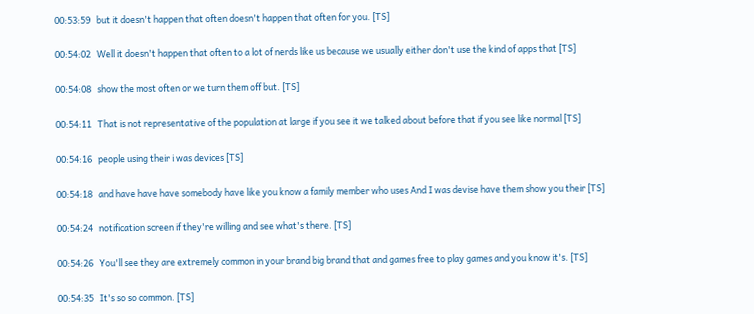00:53:59   but it doesn't happen that often doesn't happen that often for you. [TS]

00:54:02   Well it doesn't happen that often to a lot of nerds like us because we usually either don't use the kind of apps that [TS]

00:54:08   show the most often or we turn them off but. [TS]

00:54:11   That is not representative of the population at large if you see it we talked about before that if you see like normal [TS]

00:54:16   people using their i was devices [TS]

00:54:18   and have have have somebody have like you know a family member who uses And I was devise have them show you their [TS]

00:54:24   notification screen if they're willing and see what's there. [TS]

00:54:26   You'll see they are extremely common in your brand big brand that and games free to play games and you know it's. [TS]

00:54:35   It's so so common. [TS]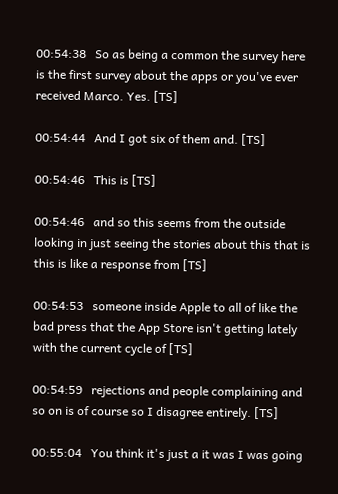00:54:38   So as being a common the survey here is the first survey about the apps or you've ever received Marco. Yes. [TS]

00:54:44   And I got six of them and. [TS]

00:54:46   This is [TS]

00:54:46   and so this seems from the outside looking in just seeing the stories about this that is this is like a response from [TS]

00:54:53   someone inside Apple to all of like the bad press that the App Store isn't getting lately with the current cycle of [TS]

00:54:59   rejections and people complaining and so on is of course so I disagree entirely. [TS]

00:55:04   You think it's just a it was I was going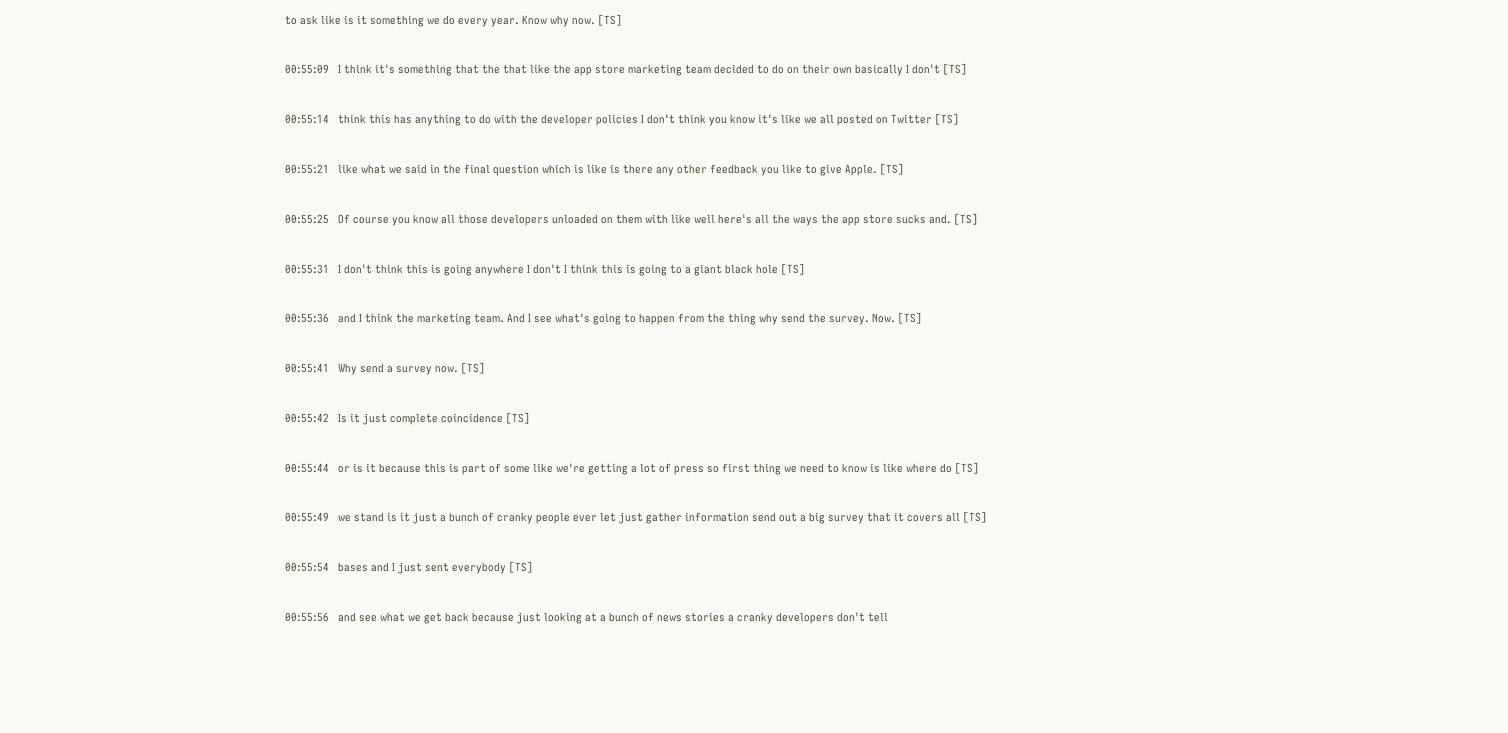to ask like is it something we do every year. Know why now. [TS]

00:55:09   I think it's something that the that like the app store marketing team decided to do on their own basically I don't [TS]

00:55:14   think this has anything to do with the developer policies I don't think you know it's like we all posted on Twitter [TS]

00:55:21   like what we said in the final question which is like is there any other feedback you like to give Apple. [TS]

00:55:25   Of course you know all those developers unloaded on them with like well here's all the ways the app store sucks and. [TS]

00:55:31   I don't think this is going anywhere I don't I think this is going to a giant black hole [TS]

00:55:36   and I think the marketing team. And I see what's going to happen from the thing why send the survey. Now. [TS]

00:55:41   Why send a survey now. [TS]

00:55:42   Is it just complete coincidence [TS]

00:55:44   or is it because this is part of some like we're getting a lot of press so first thing we need to know is like where do [TS]

00:55:49   we stand is it just a bunch of cranky people ever let just gather information send out a big survey that it covers all [TS]

00:55:54   bases and I just sent everybody [TS]

00:55:56   and see what we get back because just looking at a bunch of news stories a cranky developers don't tell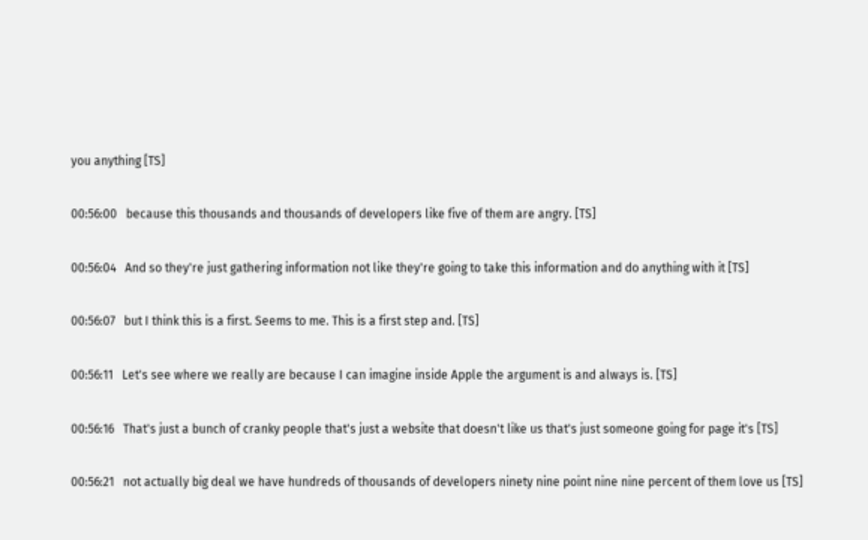you anything [TS]

00:56:00   because this thousands and thousands of developers like five of them are angry. [TS]

00:56:04   And so they're just gathering information not like they're going to take this information and do anything with it [TS]

00:56:07   but I think this is a first. Seems to me. This is a first step and. [TS]

00:56:11   Let's see where we really are because I can imagine inside Apple the argument is and always is. [TS]

00:56:16   That's just a bunch of cranky people that's just a website that doesn't like us that's just someone going for page it's [TS]

00:56:21   not actually big deal we have hundreds of thousands of developers ninety nine point nine nine percent of them love us [TS]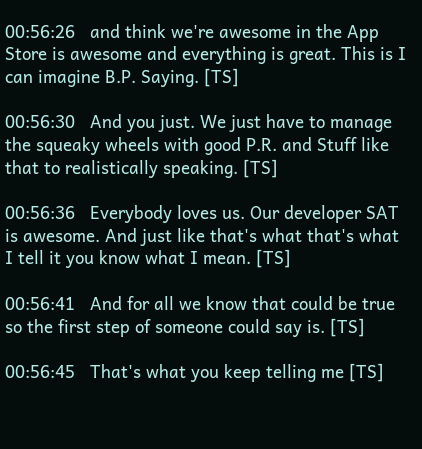00:56:26   and think we're awesome in the App Store is awesome and everything is great. This is I can imagine B.P. Saying. [TS]

00:56:30   And you just. We just have to manage the squeaky wheels with good P.R. and Stuff like that to realistically speaking. [TS]

00:56:36   Everybody loves us. Our developer SAT is awesome. And just like that's what that's what I tell it you know what I mean. [TS]

00:56:41   And for all we know that could be true so the first step of someone could say is. [TS]

00:56:45   That's what you keep telling me [TS]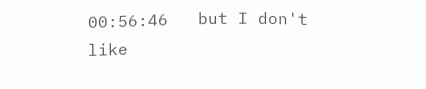00:56:46   but I don't like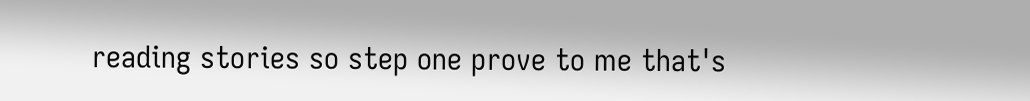reading stories so step one prove to me that's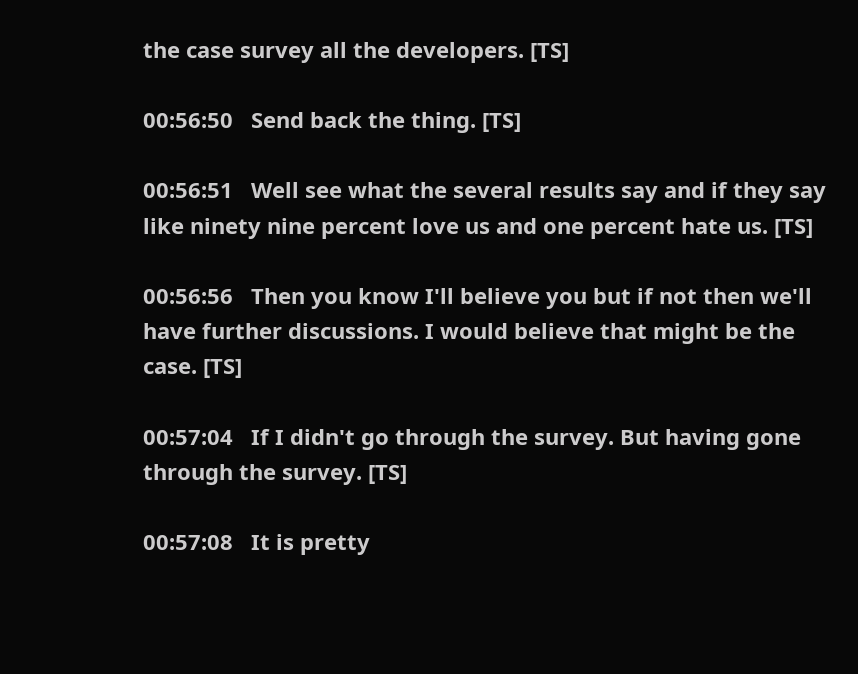the case survey all the developers. [TS]

00:56:50   Send back the thing. [TS]

00:56:51   Well see what the several results say and if they say like ninety nine percent love us and one percent hate us. [TS]

00:56:56   Then you know I'll believe you but if not then we'll have further discussions. I would believe that might be the case. [TS]

00:57:04   If I didn't go through the survey. But having gone through the survey. [TS]

00:57:08   It is pretty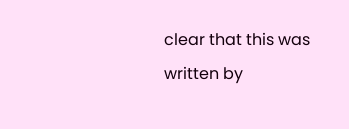clear that this was written by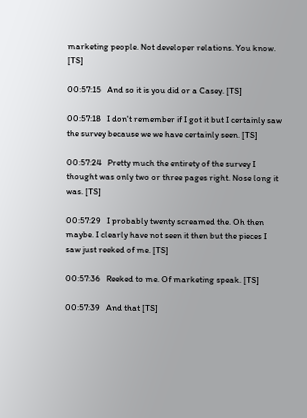marketing people. Not developer relations. You know. [TS]

00:57:15   And so it is you did or a Casey. [TS]

00:57:18   I don't remember if I got it but I certainly saw the survey because we we have certainly seen. [TS]

00:57:24   Pretty much the entirety of the survey I thought was only two or three pages right. Nose long it was. [TS]

00:57:29   I probably twenty screamed the. Oh then maybe. I clearly have not seen it then but the pieces I saw just reeked of me. [TS]

00:57:36   Reeked to me. Of marketing speak. [TS]

00:57:39   And that [TS]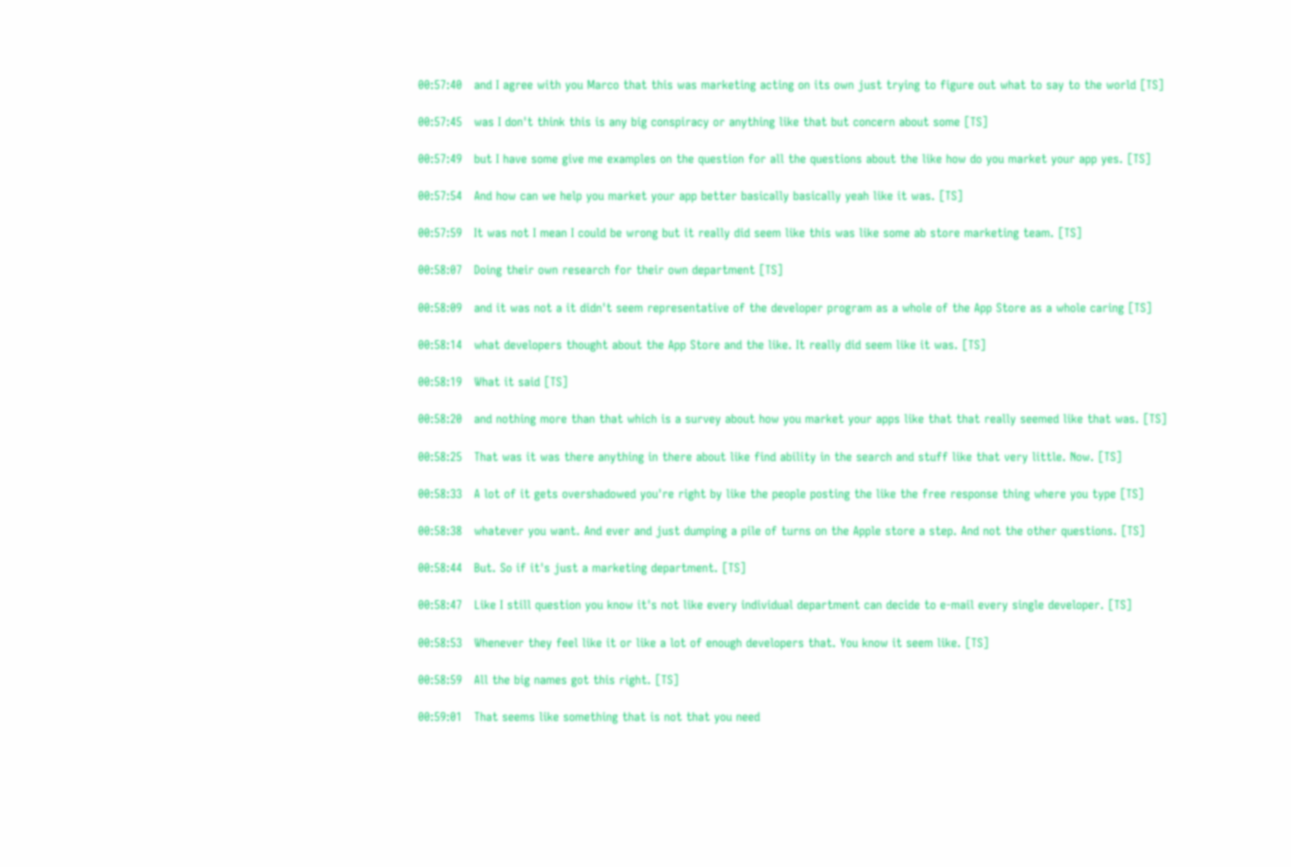00:57:40   and I agree with you Marco that this was marketing acting on its own just trying to figure out what to say to the world [TS]

00:57:45   was I don't think this is any big conspiracy or anything like that but concern about some [TS]

00:57:49   but I have some give me examples on the question for all the questions about the like how do you market your app yes. [TS]

00:57:54   And how can we help you market your app better basically basically yeah like it was. [TS]

00:57:59   It was not I mean I could be wrong but it really did seem like this was like some ab store marketing team. [TS]

00:58:07   Doing their own research for their own department [TS]

00:58:09   and it was not a it didn't seem representative of the developer program as a whole of the App Store as a whole caring [TS]

00:58:14   what developers thought about the App Store and the like. It really did seem like it was. [TS]

00:58:19   What it said [TS]

00:58:20   and nothing more than that which is a survey about how you market your apps like that that really seemed like that was. [TS]

00:58:25   That was it was there anything in there about like find ability in the search and stuff like that very little. Now. [TS]

00:58:33   A lot of it gets overshadowed you're right by like the people posting the like the free response thing where you type [TS]

00:58:38   whatever you want. And ever and just dumping a pile of turns on the Apple store a step. And not the other questions. [TS]

00:58:44   But. So if it's just a marketing department. [TS]

00:58:47   Like I still question you know it's not like every individual department can decide to e-mail every single developer. [TS]

00:58:53   Whenever they feel like it or like a lot of enough developers that. You know it seem like. [TS]

00:58:59   All the big names got this right. [TS]

00:59:01   That seems like something that is not that you need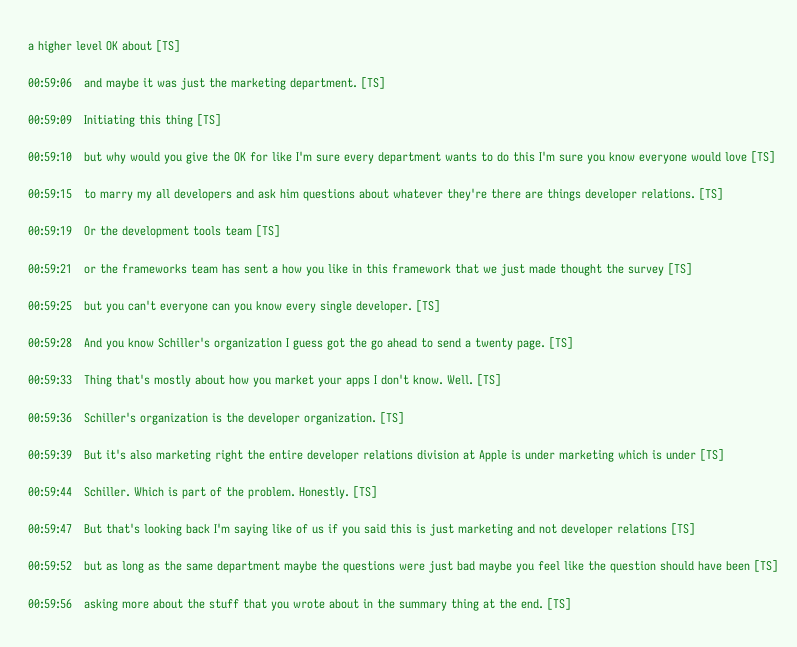a higher level OK about [TS]

00:59:06   and maybe it was just the marketing department. [TS]

00:59:09   Initiating this thing [TS]

00:59:10   but why would you give the OK for like I'm sure every department wants to do this I'm sure you know everyone would love [TS]

00:59:15   to marry my all developers and ask him questions about whatever they're there are things developer relations. [TS]

00:59:19   Or the development tools team [TS]

00:59:21   or the frameworks team has sent a how you like in this framework that we just made thought the survey [TS]

00:59:25   but you can't everyone can you know every single developer. [TS]

00:59:28   And you know Schiller's organization I guess got the go ahead to send a twenty page. [TS]

00:59:33   Thing that's mostly about how you market your apps I don't know. Well. [TS]

00:59:36   Schiller's organization is the developer organization. [TS]

00:59:39   But it's also marketing right the entire developer relations division at Apple is under marketing which is under [TS]

00:59:44   Schiller. Which is part of the problem. Honestly. [TS]

00:59:47   But that's looking back I'm saying like of us if you said this is just marketing and not developer relations [TS]

00:59:52   but as long as the same department maybe the questions were just bad maybe you feel like the question should have been [TS]

00:59:56   asking more about the stuff that you wrote about in the summary thing at the end. [TS]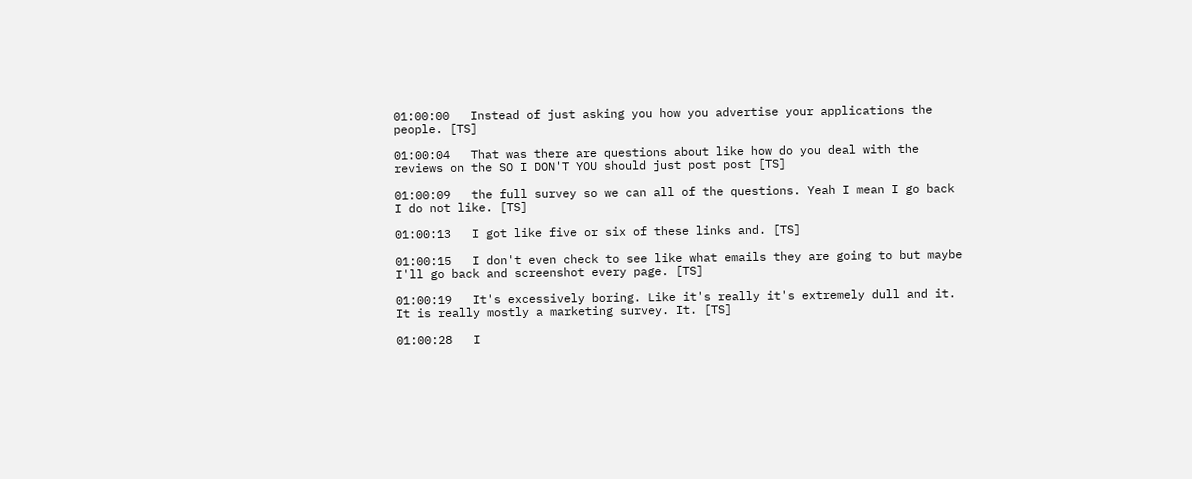01:00:00   Instead of just asking you how you advertise your applications the people. [TS]

01:00:04   That was there are questions about like how do you deal with the reviews on the SO I DON'T YOU should just post post [TS]

01:00:09   the full survey so we can all of the questions. Yeah I mean I go back I do not like. [TS]

01:00:13   I got like five or six of these links and. [TS]

01:00:15   I don't even check to see like what emails they are going to but maybe I'll go back and screenshot every page. [TS]

01:00:19   It's excessively boring. Like it's really it's extremely dull and it. It is really mostly a marketing survey. It. [TS]

01:00:28   I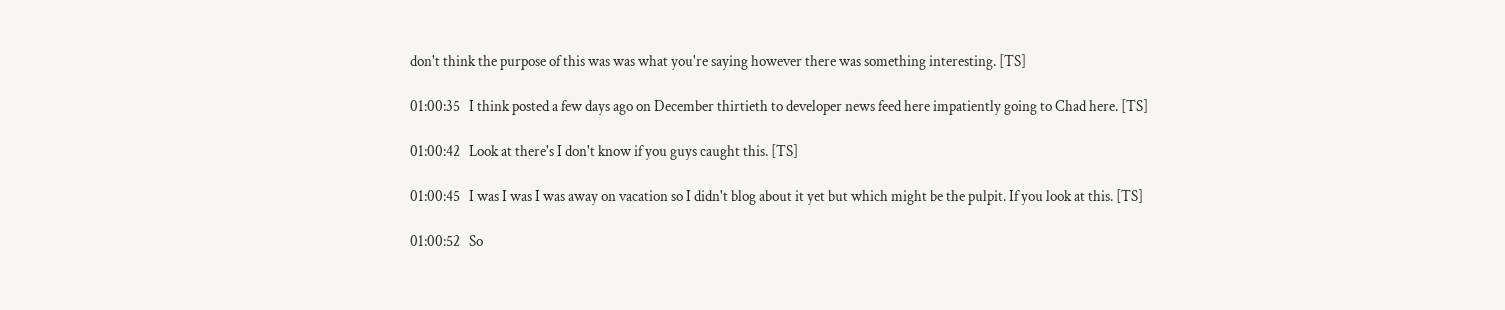don't think the purpose of this was was what you're saying however there was something interesting. [TS]

01:00:35   I think posted a few days ago on December thirtieth to developer news feed here impatiently going to Chad here. [TS]

01:00:42   Look at there's I don't know if you guys caught this. [TS]

01:00:45   I was I was I was away on vacation so I didn't blog about it yet but which might be the pulpit. If you look at this. [TS]

01:00:52   So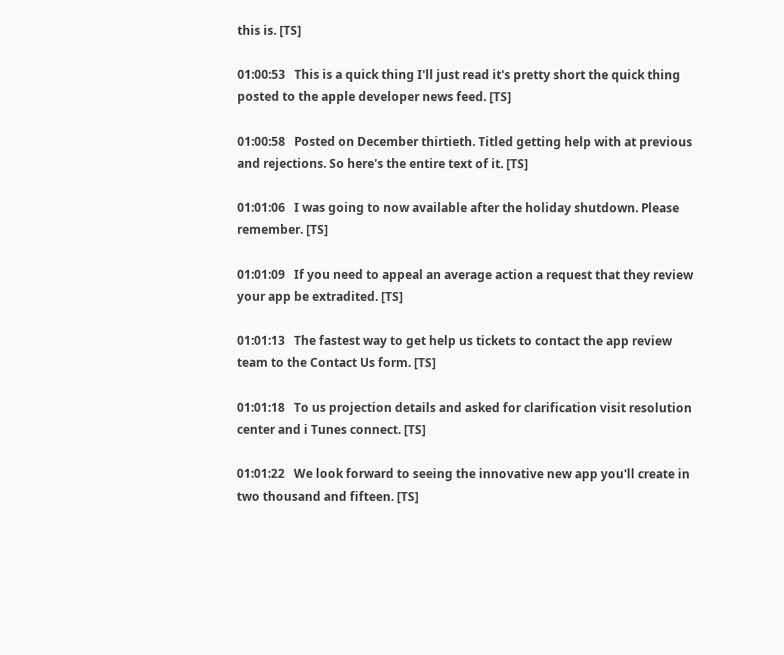this is. [TS]

01:00:53   This is a quick thing I'll just read it's pretty short the quick thing posted to the apple developer news feed. [TS]

01:00:58   Posted on December thirtieth. Titled getting help with at previous and rejections. So here's the entire text of it. [TS]

01:01:06   I was going to now available after the holiday shutdown. Please remember. [TS]

01:01:09   If you need to appeal an average action a request that they review your app be extradited. [TS]

01:01:13   The fastest way to get help us tickets to contact the app review team to the Contact Us form. [TS]

01:01:18   To us projection details and asked for clarification visit resolution center and i Tunes connect. [TS]

01:01:22   We look forward to seeing the innovative new app you'll create in two thousand and fifteen. [TS]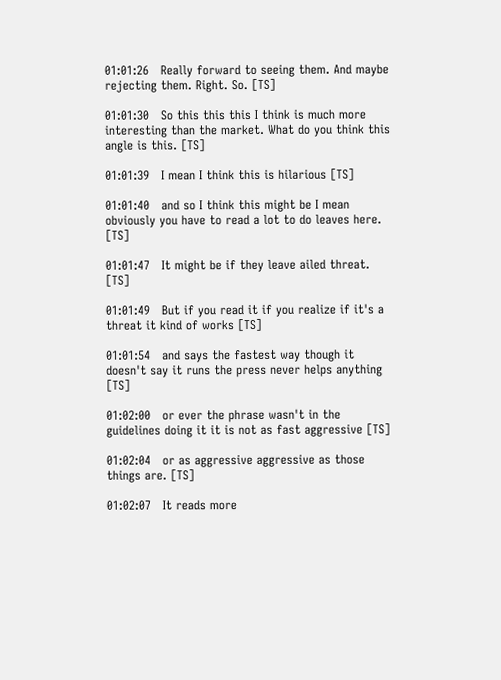01:01:26   Really forward to seeing them. And maybe rejecting them. Right. So. [TS]

01:01:30   So this this this I think is much more interesting than the market. What do you think this angle is this. [TS]

01:01:39   I mean I think this is hilarious [TS]

01:01:40   and so I think this might be I mean obviously you have to read a lot to do leaves here. [TS]

01:01:47   It might be if they leave ailed threat. [TS]

01:01:49   But if you read it if you realize if it's a threat it kind of works [TS]

01:01:54   and says the fastest way though it doesn't say it runs the press never helps anything [TS]

01:02:00   or ever the phrase wasn't in the guidelines doing it it is not as fast aggressive [TS]

01:02:04   or as aggressive aggressive as those things are. [TS]

01:02:07   It reads more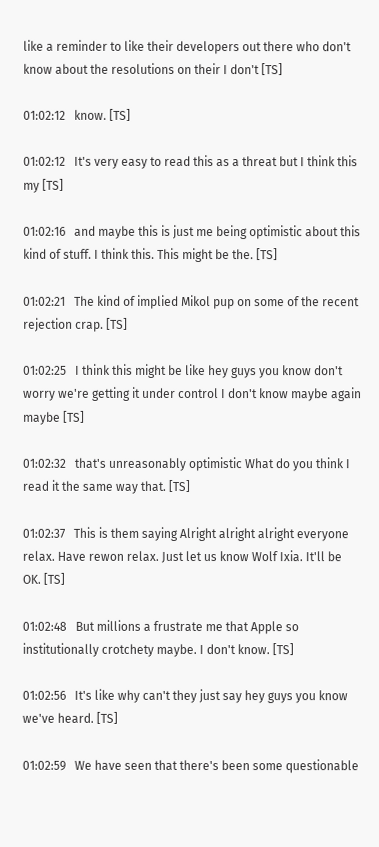like a reminder to like their developers out there who don't know about the resolutions on their I don't [TS]

01:02:12   know. [TS]

01:02:12   It's very easy to read this as a threat but I think this my [TS]

01:02:16   and maybe this is just me being optimistic about this kind of stuff. I think this. This might be the. [TS]

01:02:21   The kind of implied Mikol pup on some of the recent rejection crap. [TS]

01:02:25   I think this might be like hey guys you know don't worry we're getting it under control I don't know maybe again maybe [TS]

01:02:32   that's unreasonably optimistic What do you think I read it the same way that. [TS]

01:02:37   This is them saying Alright alright alright everyone relax. Have rewon relax. Just let us know Wolf Ixia. It'll be OK. [TS]

01:02:48   But millions a frustrate me that Apple so institutionally crotchety maybe. I don't know. [TS]

01:02:56   It's like why can't they just say hey guys you know we've heard. [TS]

01:02:59   We have seen that there's been some questionable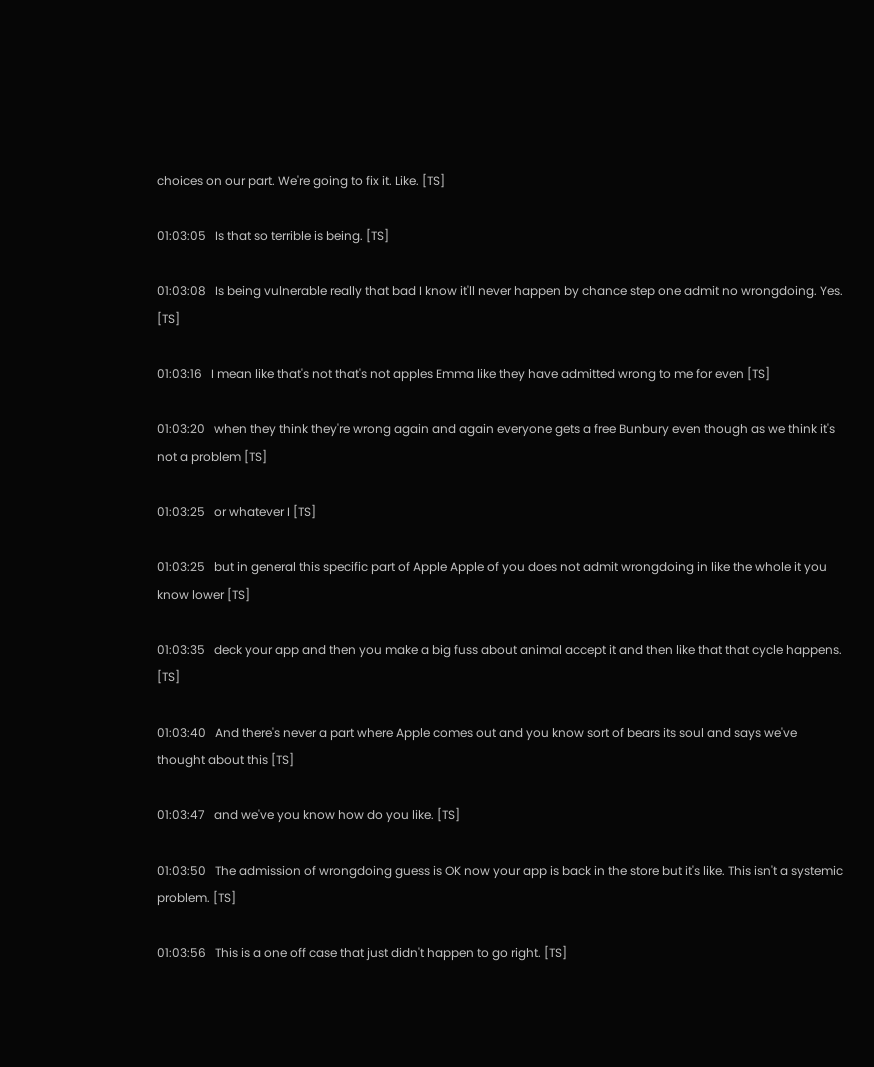choices on our part. We're going to fix it. Like. [TS]

01:03:05   Is that so terrible is being. [TS]

01:03:08   Is being vulnerable really that bad I know it'll never happen by chance step one admit no wrongdoing. Yes. [TS]

01:03:16   I mean like that's not that's not apples Emma like they have admitted wrong to me for even [TS]

01:03:20   when they think they're wrong again and again everyone gets a free Bunbury even though as we think it's not a problem [TS]

01:03:25   or whatever I [TS]

01:03:25   but in general this specific part of Apple Apple of you does not admit wrongdoing in like the whole it you know lower [TS]

01:03:35   deck your app and then you make a big fuss about animal accept it and then like that that cycle happens. [TS]

01:03:40   And there's never a part where Apple comes out and you know sort of bears its soul and says we've thought about this [TS]

01:03:47   and we've you know how do you like. [TS]

01:03:50   The admission of wrongdoing guess is OK now your app is back in the store but it's like. This isn't a systemic problem. [TS]

01:03:56   This is a one off case that just didn't happen to go right. [TS]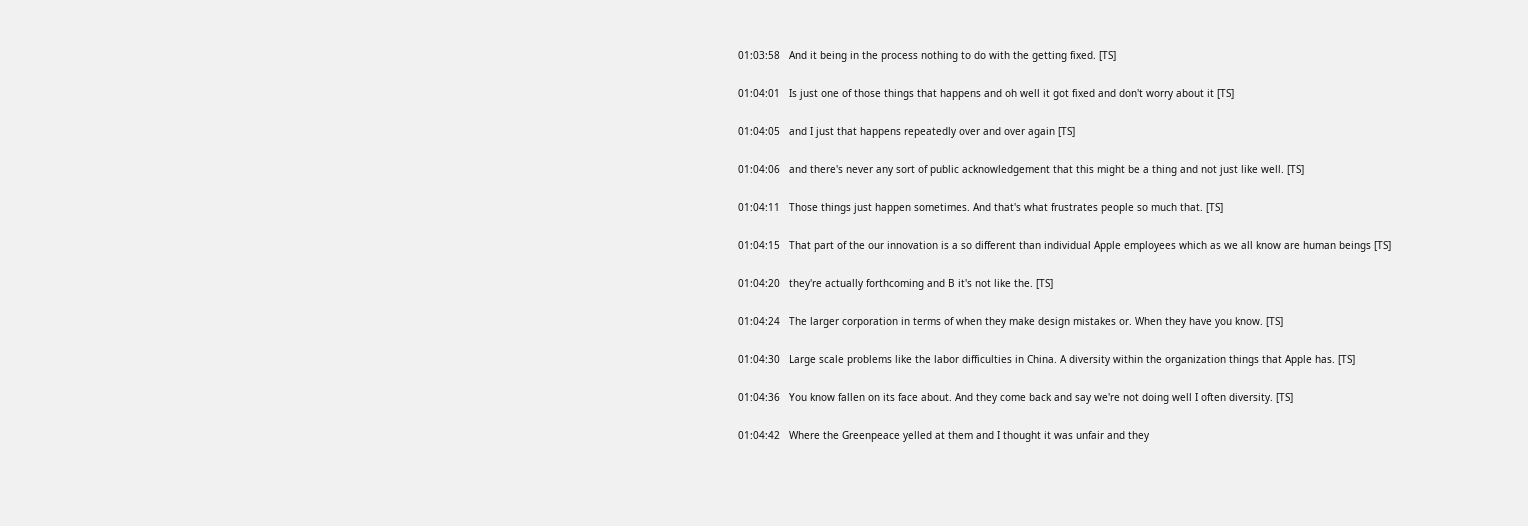01:03:58   And it being in the process nothing to do with the getting fixed. [TS]

01:04:01   Is just one of those things that happens and oh well it got fixed and don't worry about it [TS]

01:04:05   and I just that happens repeatedly over and over again [TS]

01:04:06   and there's never any sort of public acknowledgement that this might be a thing and not just like well. [TS]

01:04:11   Those things just happen sometimes. And that's what frustrates people so much that. [TS]

01:04:15   That part of the our innovation is a so different than individual Apple employees which as we all know are human beings [TS]

01:04:20   they're actually forthcoming and B it's not like the. [TS]

01:04:24   The larger corporation in terms of when they make design mistakes or. When they have you know. [TS]

01:04:30   Large scale problems like the labor difficulties in China. A diversity within the organization things that Apple has. [TS]

01:04:36   You know fallen on its face about. And they come back and say we're not doing well I often diversity. [TS]

01:04:42   Where the Greenpeace yelled at them and I thought it was unfair and they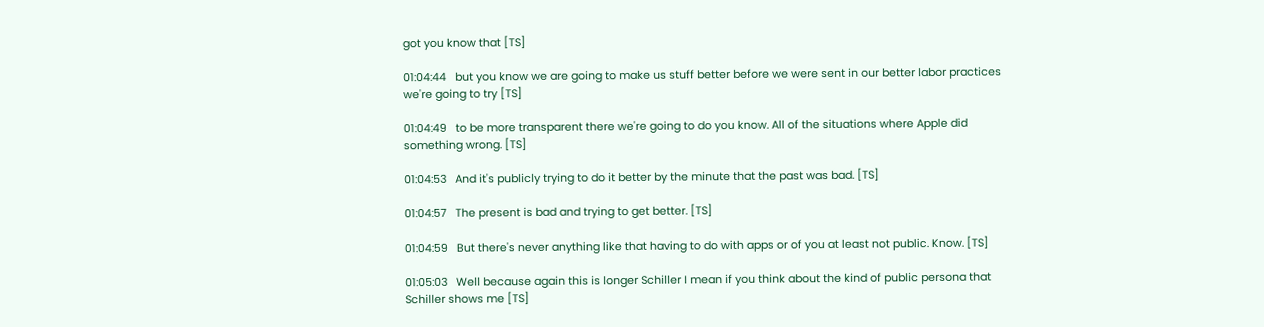got you know that [TS]

01:04:44   but you know we are going to make us stuff better before we were sent in our better labor practices we're going to try [TS]

01:04:49   to be more transparent there we're going to do you know. All of the situations where Apple did something wrong. [TS]

01:04:53   And it's publicly trying to do it better by the minute that the past was bad. [TS]

01:04:57   The present is bad and trying to get better. [TS]

01:04:59   But there's never anything like that having to do with apps or of you at least not public. Know. [TS]

01:05:03   Well because again this is longer Schiller I mean if you think about the kind of public persona that Schiller shows me [TS]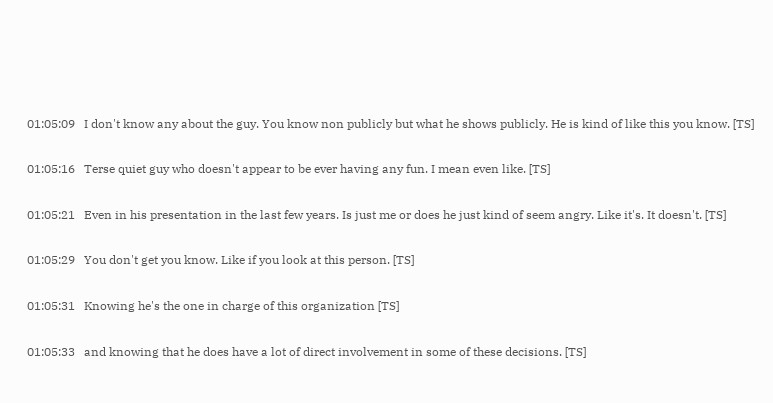01:05:09   I don't know any about the guy. You know non publicly but what he shows publicly. He is kind of like this you know. [TS]

01:05:16   Terse quiet guy who doesn't appear to be ever having any fun. I mean even like. [TS]

01:05:21   Even in his presentation in the last few years. Is just me or does he just kind of seem angry. Like it's. It doesn't. [TS]

01:05:29   You don't get you know. Like if you look at this person. [TS]

01:05:31   Knowing he's the one in charge of this organization [TS]

01:05:33   and knowing that he does have a lot of direct involvement in some of these decisions. [TS]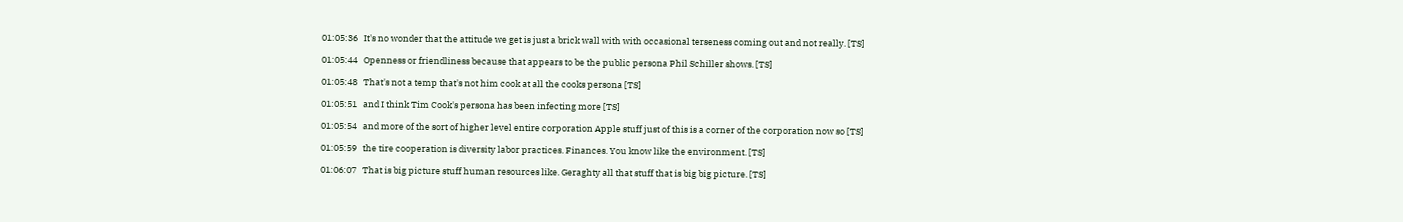01:05:36   It's no wonder that the attitude we get is just a brick wall with with occasional terseness coming out and not really. [TS]

01:05:44   Openness or friendliness because that appears to be the public persona Phil Schiller shows. [TS]

01:05:48   That's not a temp that's not him cook at all the cooks persona [TS]

01:05:51   and I think Tim Cook's persona has been infecting more [TS]

01:05:54   and more of the sort of higher level entire corporation Apple stuff just of this is a corner of the corporation now so [TS]

01:05:59   the tire cooperation is diversity labor practices. Finances. You know like the environment. [TS]

01:06:07   That is big picture stuff human resources like. Geraghty all that stuff that is big big picture. [TS]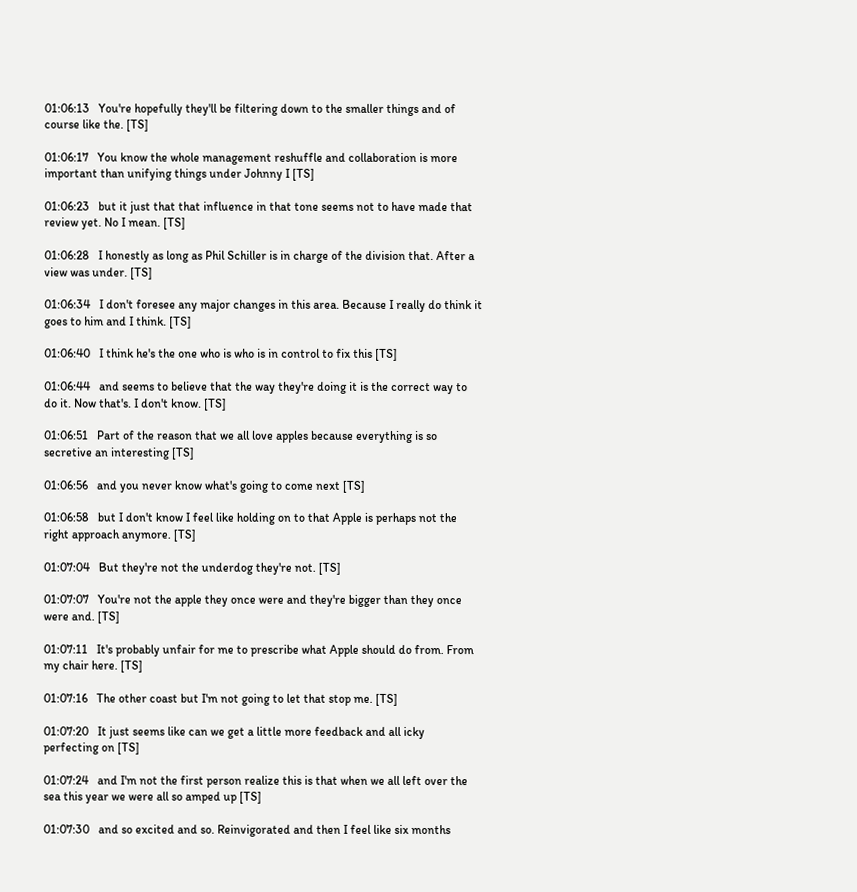01:06:13   You're hopefully they'll be filtering down to the smaller things and of course like the. [TS]

01:06:17   You know the whole management reshuffle and collaboration is more important than unifying things under Johnny I [TS]

01:06:23   but it just that that influence in that tone seems not to have made that review yet. No I mean. [TS]

01:06:28   I honestly as long as Phil Schiller is in charge of the division that. After a view was under. [TS]

01:06:34   I don't foresee any major changes in this area. Because I really do think it goes to him and I think. [TS]

01:06:40   I think he's the one who is who is in control to fix this [TS]

01:06:44   and seems to believe that the way they're doing it is the correct way to do it. Now that's. I don't know. [TS]

01:06:51   Part of the reason that we all love apples because everything is so secretive an interesting [TS]

01:06:56   and you never know what's going to come next [TS]

01:06:58   but I don't know I feel like holding on to that Apple is perhaps not the right approach anymore. [TS]

01:07:04   But they're not the underdog they're not. [TS]

01:07:07   You're not the apple they once were and they're bigger than they once were and. [TS]

01:07:11   It's probably unfair for me to prescribe what Apple should do from. From my chair here. [TS]

01:07:16   The other coast but I'm not going to let that stop me. [TS]

01:07:20   It just seems like can we get a little more feedback and all icky perfecting on [TS]

01:07:24   and I'm not the first person realize this is that when we all left over the sea this year we were all so amped up [TS]

01:07:30   and so excited and so. Reinvigorated and then I feel like six months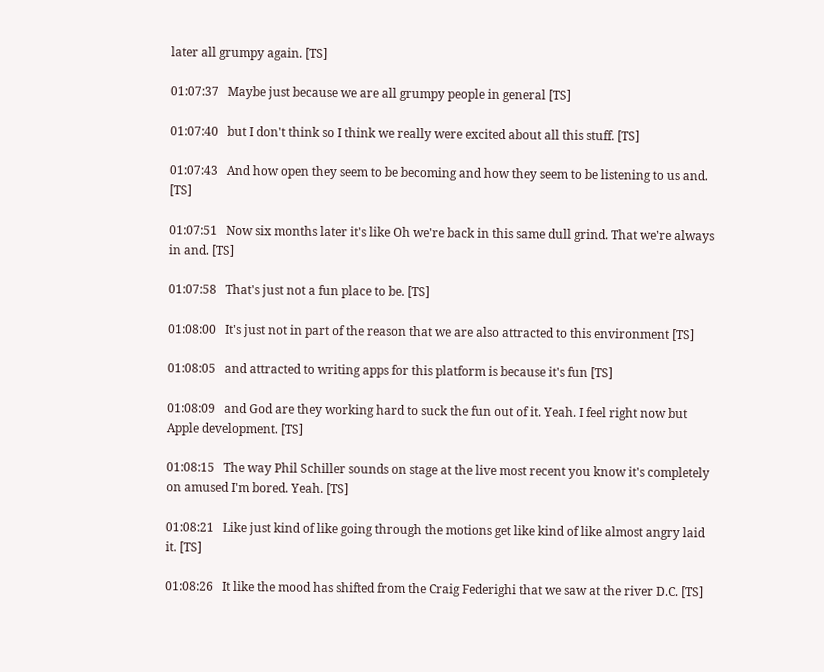later all grumpy again. [TS]

01:07:37   Maybe just because we are all grumpy people in general [TS]

01:07:40   but I don't think so I think we really were excited about all this stuff. [TS]

01:07:43   And how open they seem to be becoming and how they seem to be listening to us and. [TS]

01:07:51   Now six months later it's like Oh we're back in this same dull grind. That we're always in and. [TS]

01:07:58   That's just not a fun place to be. [TS]

01:08:00   It's just not in part of the reason that we are also attracted to this environment [TS]

01:08:05   and attracted to writing apps for this platform is because it's fun [TS]

01:08:09   and God are they working hard to suck the fun out of it. Yeah. I feel right now but Apple development. [TS]

01:08:15   The way Phil Schiller sounds on stage at the live most recent you know it's completely on amused I'm bored. Yeah. [TS]

01:08:21   Like just kind of like going through the motions get like kind of like almost angry laid it. [TS]

01:08:26   It like the mood has shifted from the Craig Federighi that we saw at the river D.C. [TS]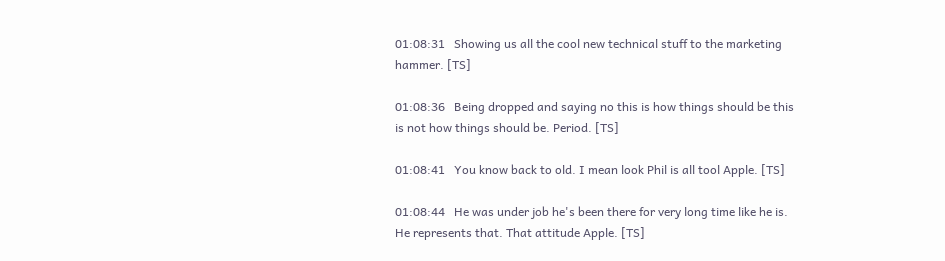01:08:31   Showing us all the cool new technical stuff to the marketing hammer. [TS]

01:08:36   Being dropped and saying no this is how things should be this is not how things should be. Period. [TS]

01:08:41   You know back to old. I mean look Phil is all tool Apple. [TS]

01:08:44   He was under job he's been there for very long time like he is. He represents that. That attitude Apple. [TS]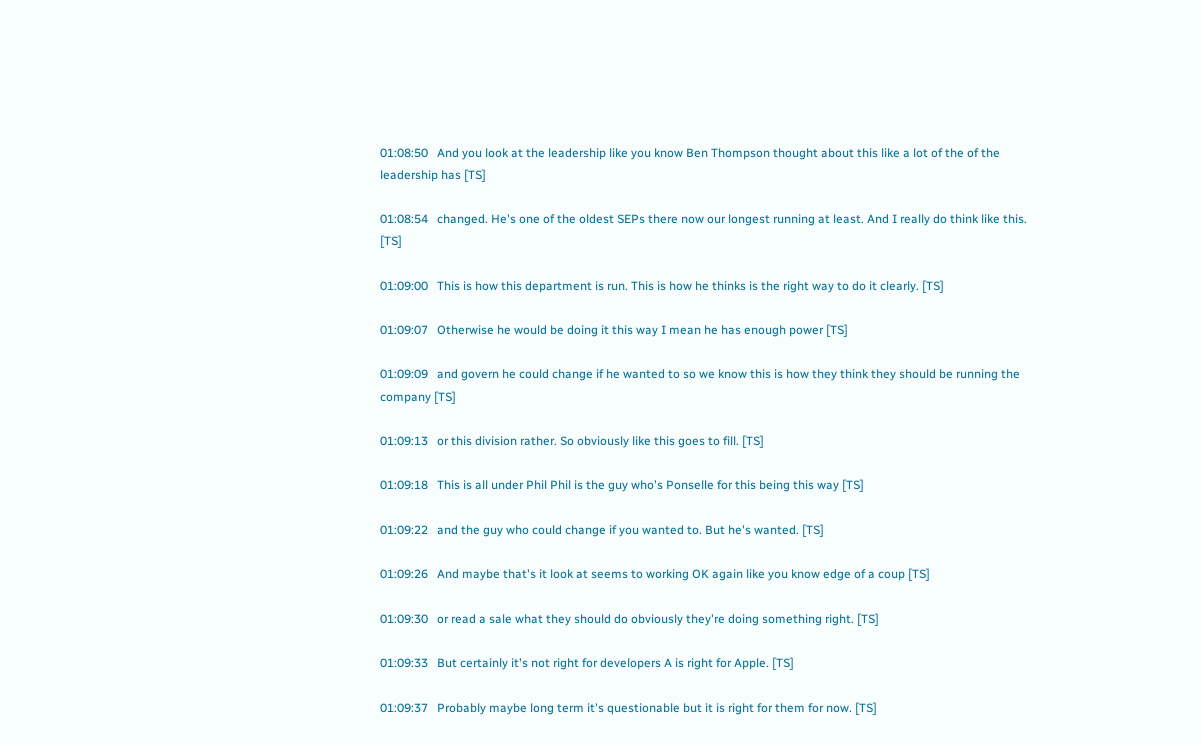01:08:50   And you look at the leadership like you know Ben Thompson thought about this like a lot of the of the leadership has [TS]

01:08:54   changed. He's one of the oldest SEPs there now our longest running at least. And I really do think like this. [TS]

01:09:00   This is how this department is run. This is how he thinks is the right way to do it clearly. [TS]

01:09:07   Otherwise he would be doing it this way I mean he has enough power [TS]

01:09:09   and govern he could change if he wanted to so we know this is how they think they should be running the company [TS]

01:09:13   or this division rather. So obviously like this goes to fill. [TS]

01:09:18   This is all under Phil Phil is the guy who's Ponselle for this being this way [TS]

01:09:22   and the guy who could change if you wanted to. But he's wanted. [TS]

01:09:26   And maybe that's it look at seems to working OK again like you know edge of a coup [TS]

01:09:30   or read a sale what they should do obviously they're doing something right. [TS]

01:09:33   But certainly it's not right for developers A is right for Apple. [TS]

01:09:37   Probably maybe long term it's questionable but it is right for them for now. [TS]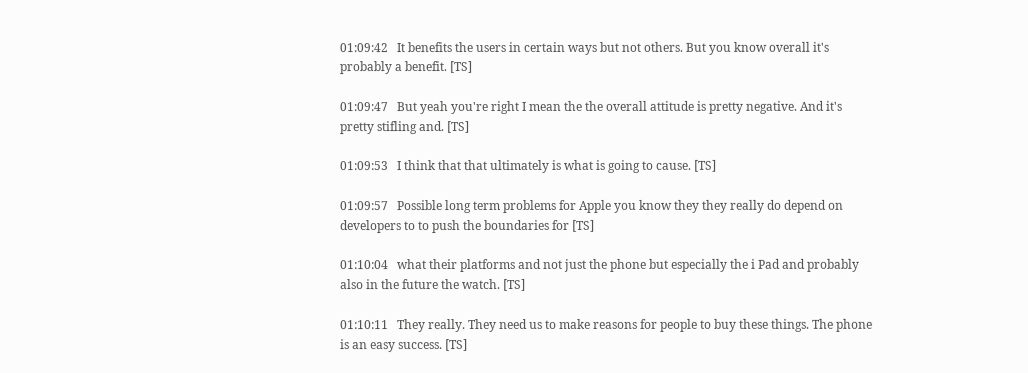01:09:42   It benefits the users in certain ways but not others. But you know overall it's probably a benefit. [TS]

01:09:47   But yeah you're right I mean the the overall attitude is pretty negative. And it's pretty stifling and. [TS]

01:09:53   I think that that ultimately is what is going to cause. [TS]

01:09:57   Possible long term problems for Apple you know they they really do depend on developers to to push the boundaries for [TS]

01:10:04   what their platforms and not just the phone but especially the i Pad and probably also in the future the watch. [TS]

01:10:11   They really. They need us to make reasons for people to buy these things. The phone is an easy success. [TS]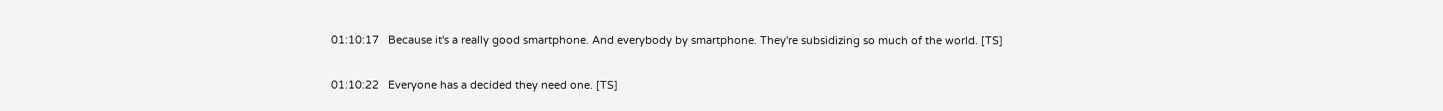01:10:17   Because it's a really good smartphone. And everybody by smartphone. They're subsidizing so much of the world. [TS]

01:10:22   Everyone has a decided they need one. [TS]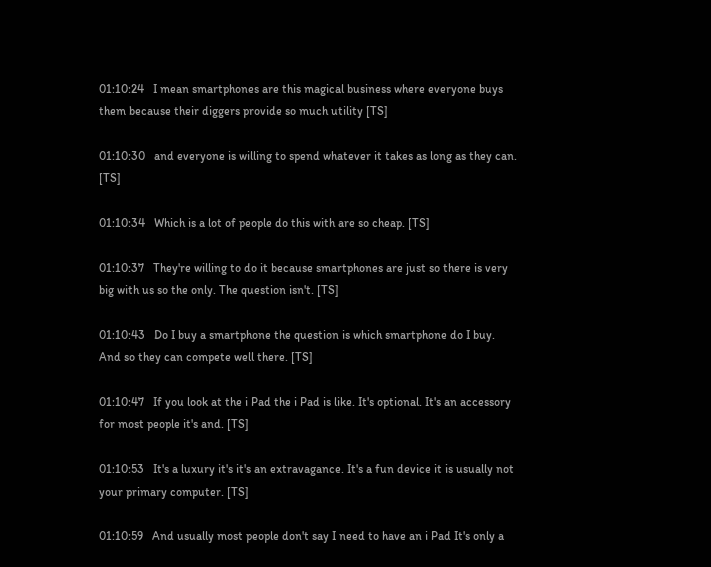01:10:24   I mean smartphones are this magical business where everyone buys them because their diggers provide so much utility [TS]

01:10:30   and everyone is willing to spend whatever it takes as long as they can. [TS]

01:10:34   Which is a lot of people do this with are so cheap. [TS]

01:10:37   They're willing to do it because smartphones are just so there is very big with us so the only. The question isn't. [TS]

01:10:43   Do I buy a smartphone the question is which smartphone do I buy. And so they can compete well there. [TS]

01:10:47   If you look at the i Pad the i Pad is like. It's optional. It's an accessory for most people it's and. [TS]

01:10:53   It's a luxury it's it's an extravagance. It's a fun device it is usually not your primary computer. [TS]

01:10:59   And usually most people don't say I need to have an i Pad It's only a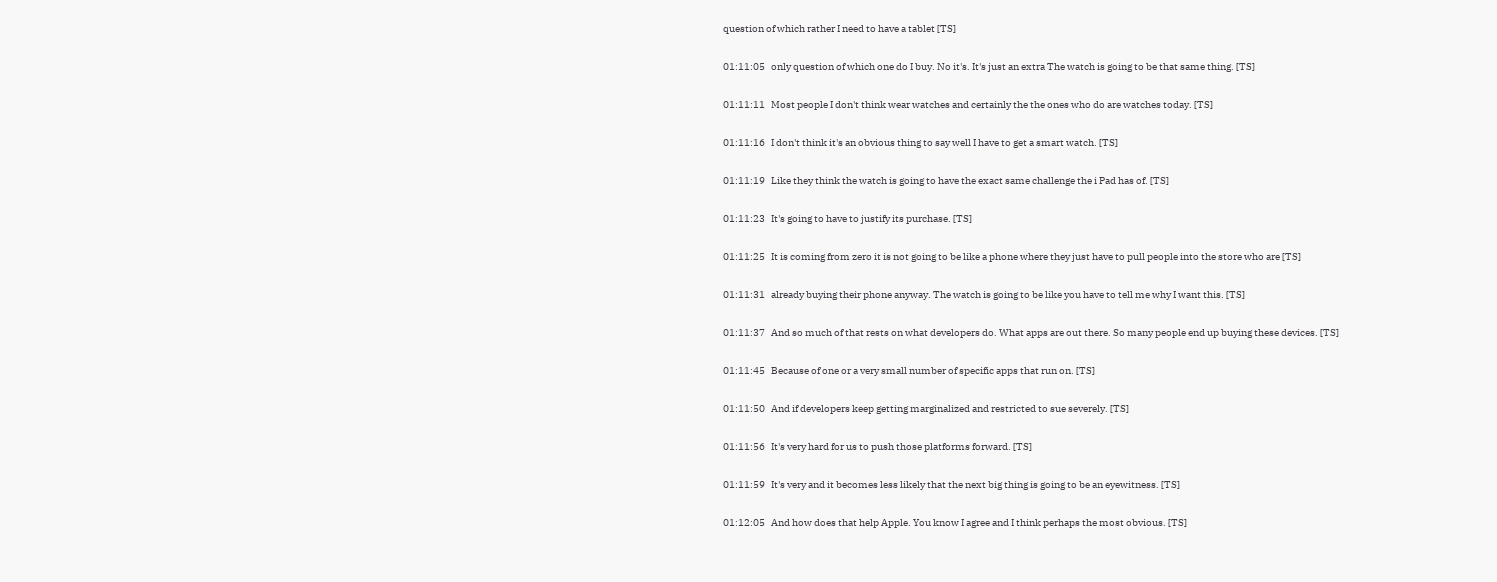question of which rather I need to have a tablet [TS]

01:11:05   only question of which one do I buy. No it's. It's just an extra The watch is going to be that same thing. [TS]

01:11:11   Most people I don't think wear watches and certainly the the ones who do are watches today. [TS]

01:11:16   I don't think it's an obvious thing to say well I have to get a smart watch. [TS]

01:11:19   Like they think the watch is going to have the exact same challenge the i Pad has of. [TS]

01:11:23   It's going to have to justify its purchase. [TS]

01:11:25   It is coming from zero it is not going to be like a phone where they just have to pull people into the store who are [TS]

01:11:31   already buying their phone anyway. The watch is going to be like you have to tell me why I want this. [TS]

01:11:37   And so much of that rests on what developers do. What apps are out there. So many people end up buying these devices. [TS]

01:11:45   Because of one or a very small number of specific apps that run on. [TS]

01:11:50   And if developers keep getting marginalized and restricted to sue severely. [TS]

01:11:56   It's very hard for us to push those platforms forward. [TS]

01:11:59   It's very and it becomes less likely that the next big thing is going to be an eyewitness. [TS]

01:12:05   And how does that help Apple. You know I agree and I think perhaps the most obvious. [TS]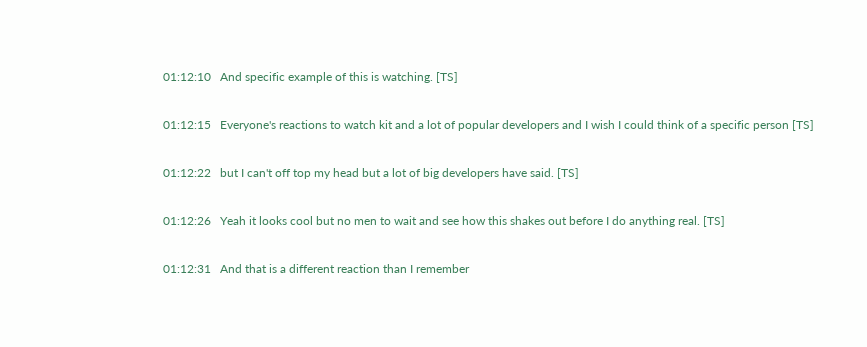01:12:10   And specific example of this is watching. [TS]

01:12:15   Everyone's reactions to watch kit and a lot of popular developers and I wish I could think of a specific person [TS]

01:12:22   but I can't off top my head but a lot of big developers have said. [TS]

01:12:26   Yeah it looks cool but no men to wait and see how this shakes out before I do anything real. [TS]

01:12:31   And that is a different reaction than I remember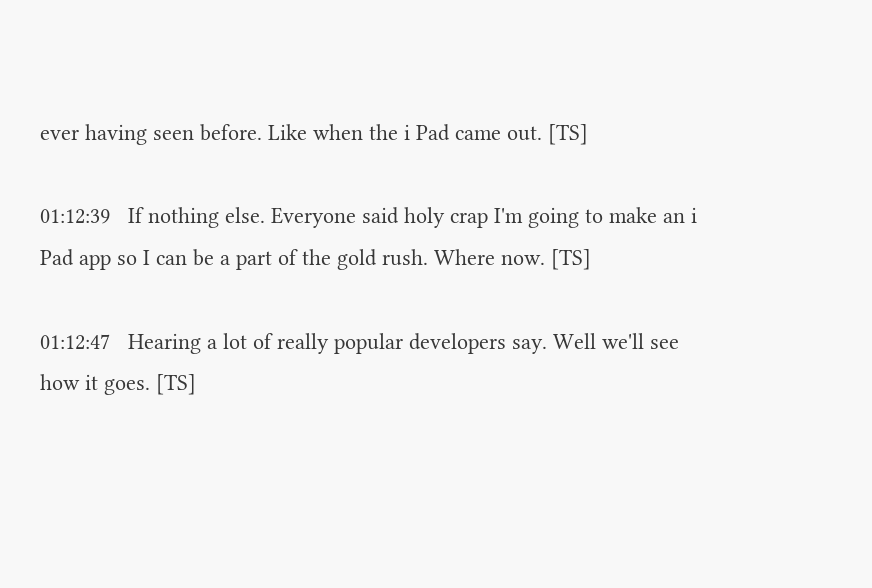ever having seen before. Like when the i Pad came out. [TS]

01:12:39   If nothing else. Everyone said holy crap I'm going to make an i Pad app so I can be a part of the gold rush. Where now. [TS]

01:12:47   Hearing a lot of really popular developers say. Well we'll see how it goes. [TS]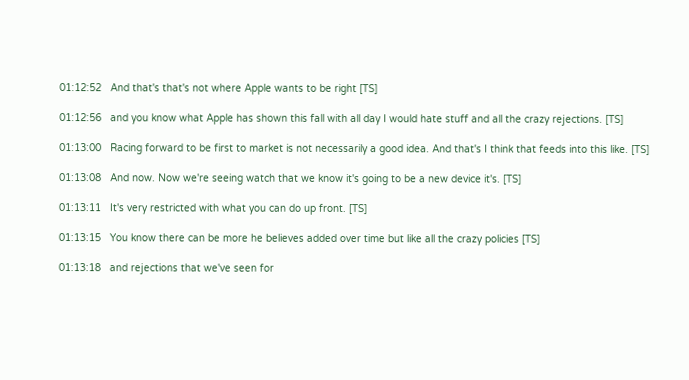01:12:52   And that's that's not where Apple wants to be right [TS]

01:12:56   and you know what Apple has shown this fall with all day I would hate stuff and all the crazy rejections. [TS]

01:13:00   Racing forward to be first to market is not necessarily a good idea. And that's I think that feeds into this like. [TS]

01:13:08   And now. Now we're seeing watch that we know it's going to be a new device it's. [TS]

01:13:11   It's very restricted with what you can do up front. [TS]

01:13:15   You know there can be more he believes added over time but like all the crazy policies [TS]

01:13:18   and rejections that we've seen for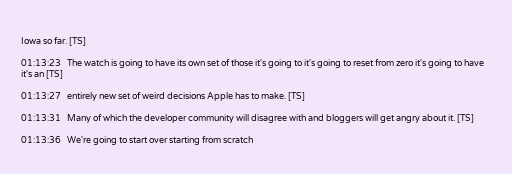Iowa so far. [TS]

01:13:23   The watch is going to have its own set of those it's going to it's going to reset from zero it's going to have it's an [TS]

01:13:27   entirely new set of weird decisions Apple has to make. [TS]

01:13:31   Many of which the developer community will disagree with and bloggers will get angry about it. [TS]

01:13:36   We're going to start over starting from scratch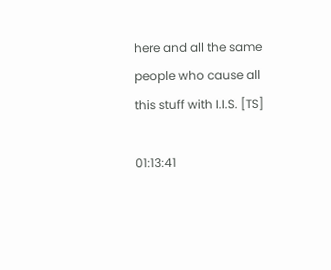here and all the same people who cause all this stuff with I.I.S. [TS]

01:13:41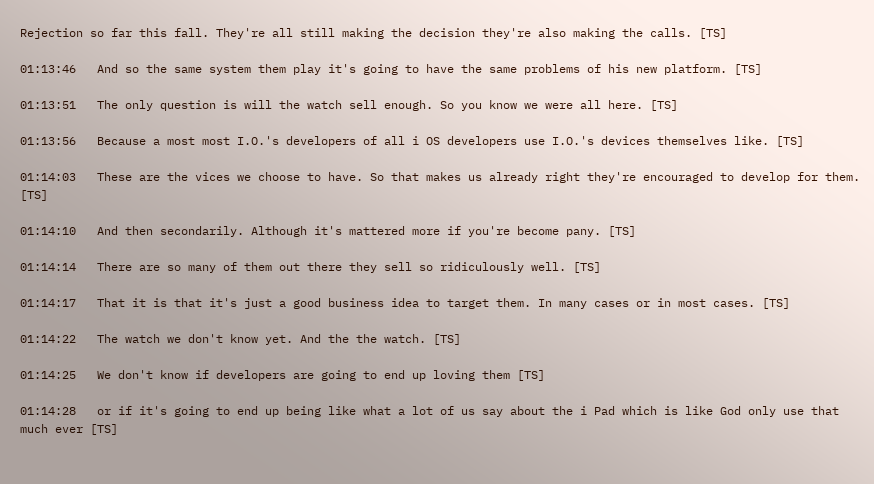Rejection so far this fall. They're all still making the decision they're also making the calls. [TS]

01:13:46   And so the same system them play it's going to have the same problems of his new platform. [TS]

01:13:51   The only question is will the watch sell enough. So you know we were all here. [TS]

01:13:56   Because a most most I.O.'s developers of all i OS developers use I.O.'s devices themselves like. [TS]

01:14:03   These are the vices we choose to have. So that makes us already right they're encouraged to develop for them. [TS]

01:14:10   And then secondarily. Although it's mattered more if you're become pany. [TS]

01:14:14   There are so many of them out there they sell so ridiculously well. [TS]

01:14:17   That it is that it's just a good business idea to target them. In many cases or in most cases. [TS]

01:14:22   The watch we don't know yet. And the the watch. [TS]

01:14:25   We don't know if developers are going to end up loving them [TS]

01:14:28   or if it's going to end up being like what a lot of us say about the i Pad which is like God only use that much ever [TS]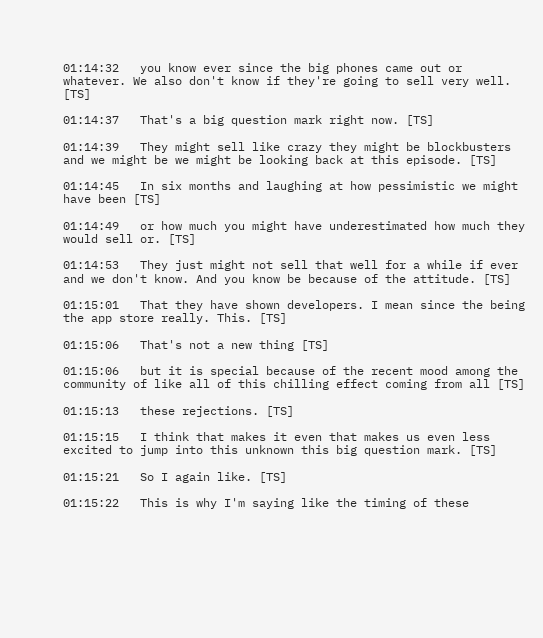01:14:32   you know ever since the big phones came out or whatever. We also don't know if they're going to sell very well. [TS]

01:14:37   That's a big question mark right now. [TS]

01:14:39   They might sell like crazy they might be blockbusters and we might be we might be looking back at this episode. [TS]

01:14:45   In six months and laughing at how pessimistic we might have been [TS]

01:14:49   or how much you might have underestimated how much they would sell or. [TS]

01:14:53   They just might not sell that well for a while if ever and we don't know. And you know be because of the attitude. [TS]

01:15:01   That they have shown developers. I mean since the being the app store really. This. [TS]

01:15:06   That's not a new thing [TS]

01:15:06   but it is special because of the recent mood among the community of like all of this chilling effect coming from all [TS]

01:15:13   these rejections. [TS]

01:15:15   I think that makes it even that makes us even less excited to jump into this unknown this big question mark. [TS]

01:15:21   So I again like. [TS]

01:15:22   This is why I'm saying like the timing of these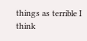things as terrible I think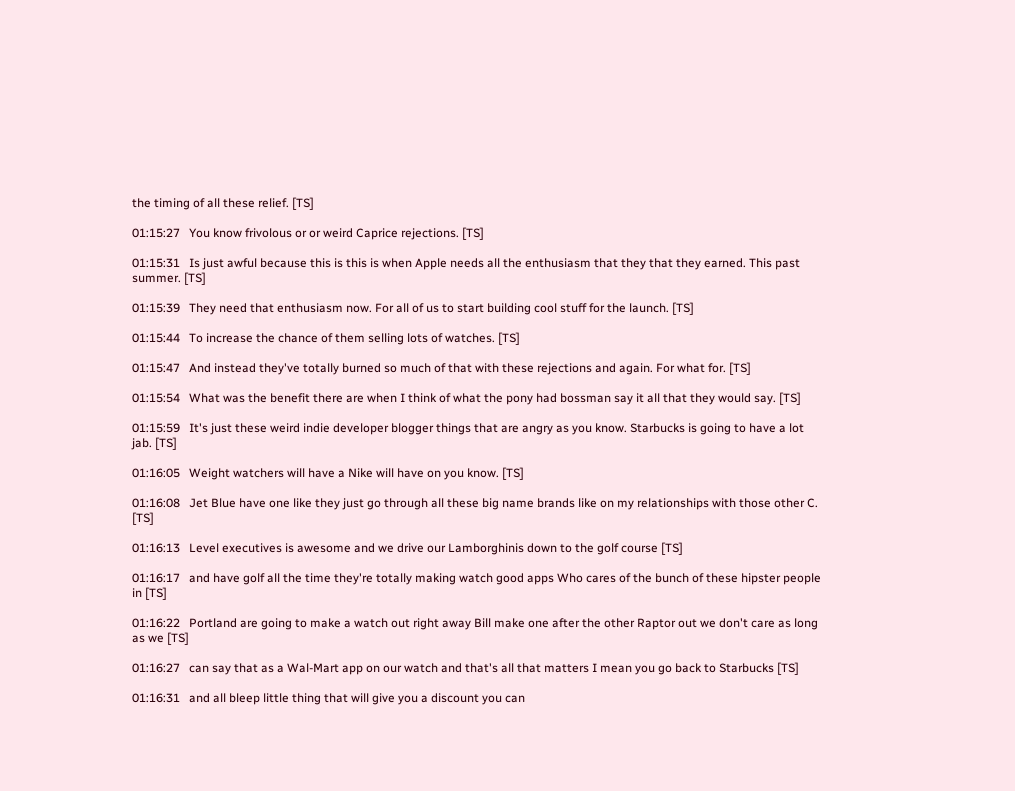the timing of all these relief. [TS]

01:15:27   You know frivolous or or weird Caprice rejections. [TS]

01:15:31   Is just awful because this is this is when Apple needs all the enthusiasm that they that they earned. This past summer. [TS]

01:15:39   They need that enthusiasm now. For all of us to start building cool stuff for the launch. [TS]

01:15:44   To increase the chance of them selling lots of watches. [TS]

01:15:47   And instead they've totally burned so much of that with these rejections and again. For what for. [TS]

01:15:54   What was the benefit there are when I think of what the pony had bossman say it all that they would say. [TS]

01:15:59   It's just these weird indie developer blogger things that are angry as you know. Starbucks is going to have a lot jab. [TS]

01:16:05   Weight watchers will have a Nike will have on you know. [TS]

01:16:08   Jet Blue have one like they just go through all these big name brands like on my relationships with those other C. [TS]

01:16:13   Level executives is awesome and we drive our Lamborghinis down to the golf course [TS]

01:16:17   and have golf all the time they're totally making watch good apps Who cares of the bunch of these hipster people in [TS]

01:16:22   Portland are going to make a watch out right away Bill make one after the other Raptor out we don't care as long as we [TS]

01:16:27   can say that as a Wal-Mart app on our watch and that's all that matters I mean you go back to Starbucks [TS]

01:16:31   and all bleep little thing that will give you a discount you can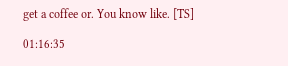get a coffee or. You know like. [TS]

01:16:35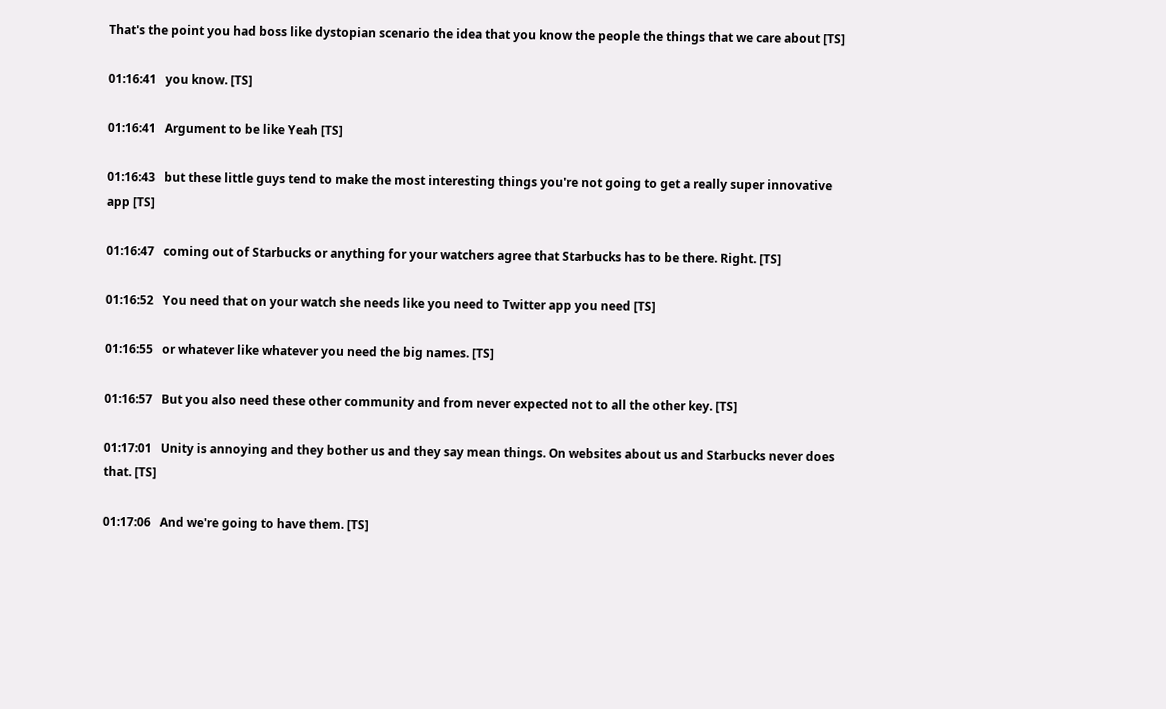That's the point you had boss like dystopian scenario the idea that you know the people the things that we care about [TS]

01:16:41   you know. [TS]

01:16:41   Argument to be like Yeah [TS]

01:16:43   but these little guys tend to make the most interesting things you're not going to get a really super innovative app [TS]

01:16:47   coming out of Starbucks or anything for your watchers agree that Starbucks has to be there. Right. [TS]

01:16:52   You need that on your watch she needs like you need to Twitter app you need [TS]

01:16:55   or whatever like whatever you need the big names. [TS]

01:16:57   But you also need these other community and from never expected not to all the other key. [TS]

01:17:01   Unity is annoying and they bother us and they say mean things. On websites about us and Starbucks never does that. [TS]

01:17:06   And we're going to have them. [TS]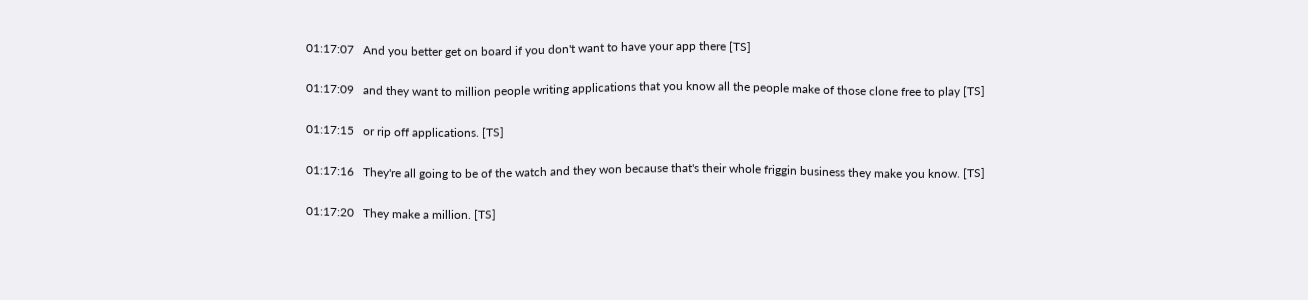01:17:07   And you better get on board if you don't want to have your app there [TS]

01:17:09   and they want to million people writing applications that you know all the people make of those clone free to play [TS]

01:17:15   or rip off applications. [TS]

01:17:16   They're all going to be of the watch and they won because that's their whole friggin business they make you know. [TS]

01:17:20   They make a million. [TS]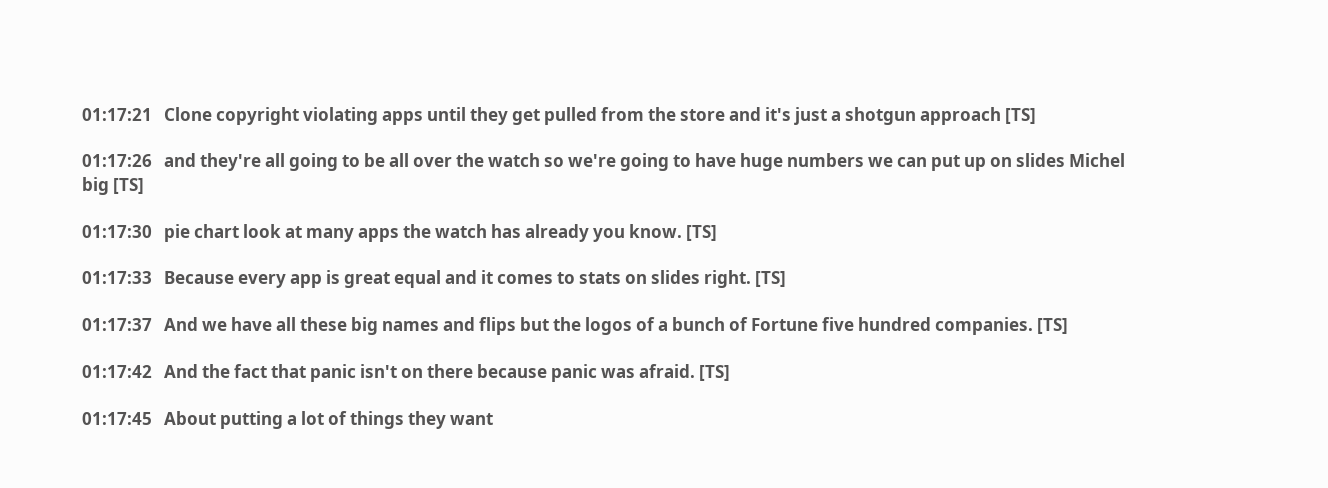01:17:21   Clone copyright violating apps until they get pulled from the store and it's just a shotgun approach [TS]

01:17:26   and they're all going to be all over the watch so we're going to have huge numbers we can put up on slides Michel big [TS]

01:17:30   pie chart look at many apps the watch has already you know. [TS]

01:17:33   Because every app is great equal and it comes to stats on slides right. [TS]

01:17:37   And we have all these big names and flips but the logos of a bunch of Fortune five hundred companies. [TS]

01:17:42   And the fact that panic isn't on there because panic was afraid. [TS]

01:17:45   About putting a lot of things they want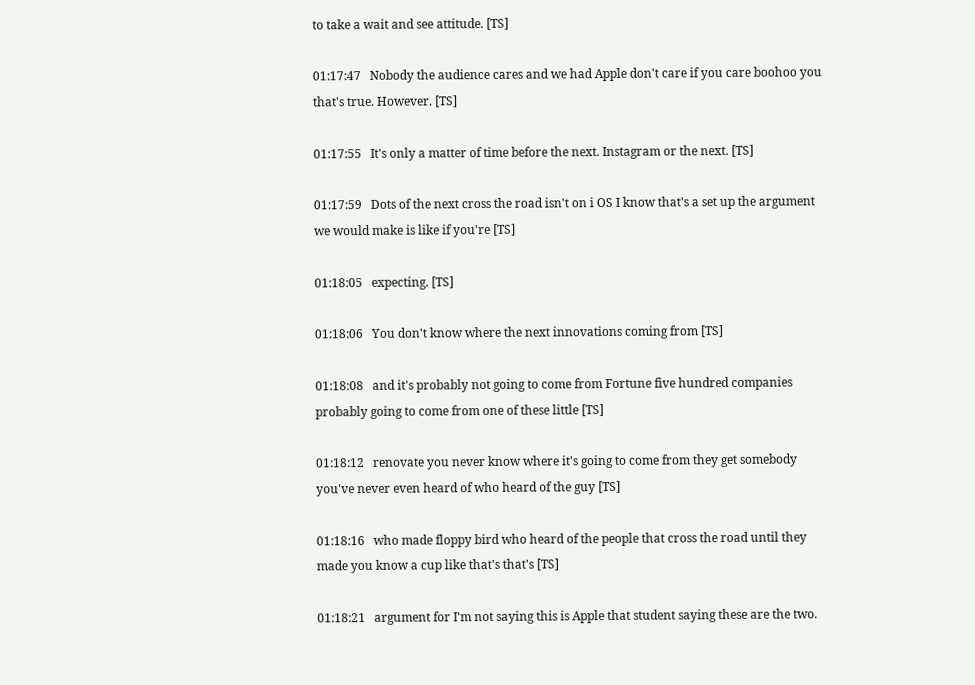to take a wait and see attitude. [TS]

01:17:47   Nobody the audience cares and we had Apple don't care if you care boohoo you that's true. However. [TS]

01:17:55   It's only a matter of time before the next. Instagram or the next. [TS]

01:17:59   Dots of the next cross the road isn't on i OS I know that's a set up the argument we would make is like if you're [TS]

01:18:05   expecting. [TS]

01:18:06   You don't know where the next innovations coming from [TS]

01:18:08   and it's probably not going to come from Fortune five hundred companies probably going to come from one of these little [TS]

01:18:12   renovate you never know where it's going to come from they get somebody you've never even heard of who heard of the guy [TS]

01:18:16   who made floppy bird who heard of the people that cross the road until they made you know a cup like that's that's [TS]

01:18:21   argument for I'm not saying this is Apple that student saying these are the two.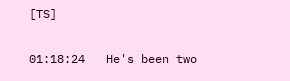[TS]

01:18:24   He's been two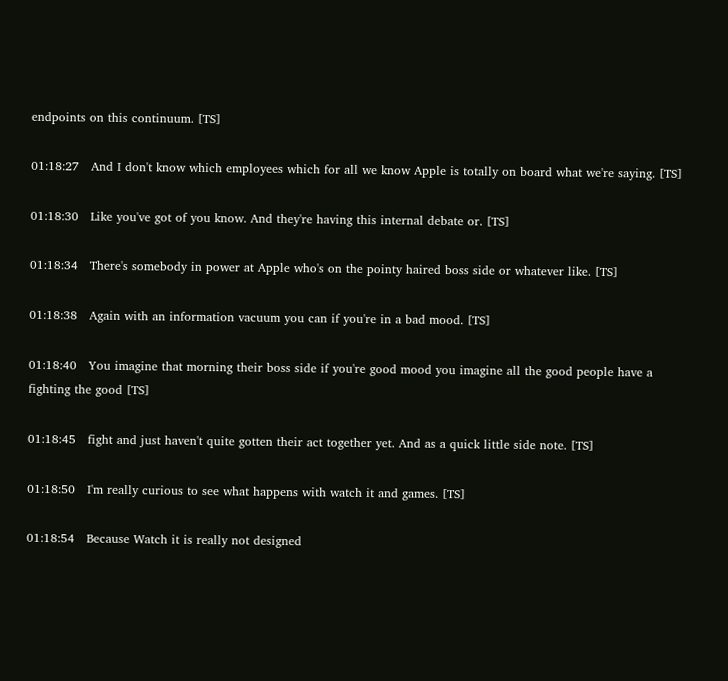endpoints on this continuum. [TS]

01:18:27   And I don't know which employees which for all we know Apple is totally on board what we're saying. [TS]

01:18:30   Like you've got of you know. And they're having this internal debate or. [TS]

01:18:34   There's somebody in power at Apple who's on the pointy haired boss side or whatever like. [TS]

01:18:38   Again with an information vacuum you can if you're in a bad mood. [TS]

01:18:40   You imagine that morning their boss side if you're good mood you imagine all the good people have a fighting the good [TS]

01:18:45   fight and just haven't quite gotten their act together yet. And as a quick little side note. [TS]

01:18:50   I'm really curious to see what happens with watch it and games. [TS]

01:18:54   Because Watch it is really not designed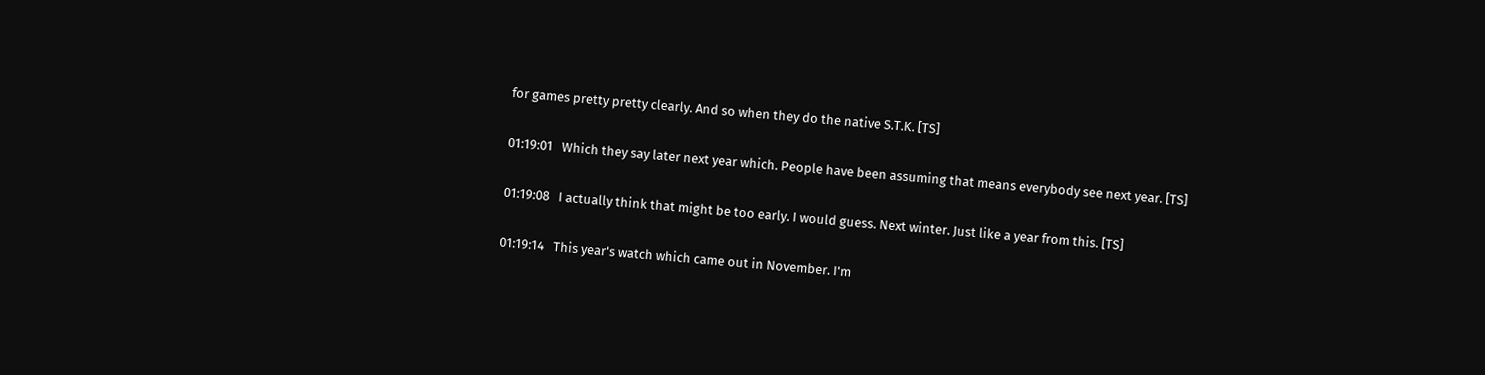for games pretty pretty clearly. And so when they do the native S.T.K. [TS]

01:19:01   Which they say later next year which. People have been assuming that means everybody see next year. [TS]

01:19:08   I actually think that might be too early. I would guess. Next winter. Just like a year from this. [TS]

01:19:14   This year's watch which came out in November. I'm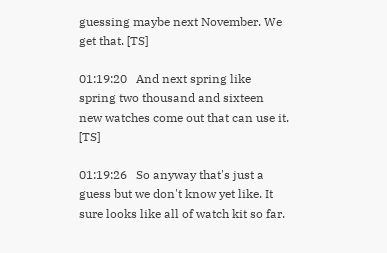guessing maybe next November. We get that. [TS]

01:19:20   And next spring like spring two thousand and sixteen new watches come out that can use it. [TS]

01:19:26   So anyway that's just a guess but we don't know yet like. It sure looks like all of watch kit so far.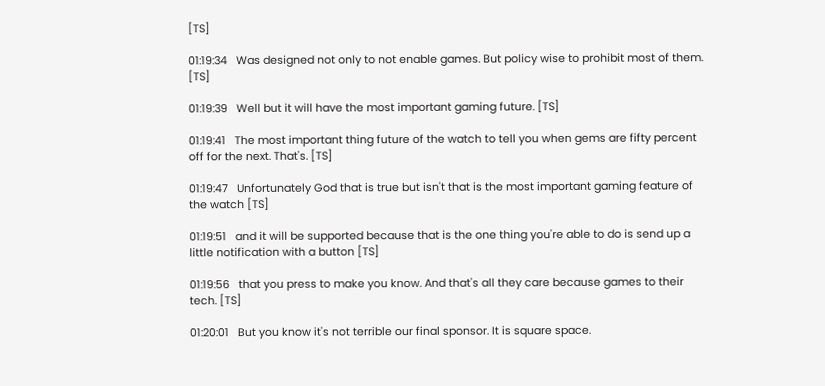[TS]

01:19:34   Was designed not only to not enable games. But policy wise to prohibit most of them. [TS]

01:19:39   Well but it will have the most important gaming future. [TS]

01:19:41   The most important thing future of the watch to tell you when gems are fifty percent off for the next. That's. [TS]

01:19:47   Unfortunately God that is true but isn't that is the most important gaming feature of the watch [TS]

01:19:51   and it will be supported because that is the one thing you're able to do is send up a little notification with a button [TS]

01:19:56   that you press to make you know. And that's all they care because games to their tech. [TS]

01:20:01   But you know it's not terrible our final sponsor. It is square space.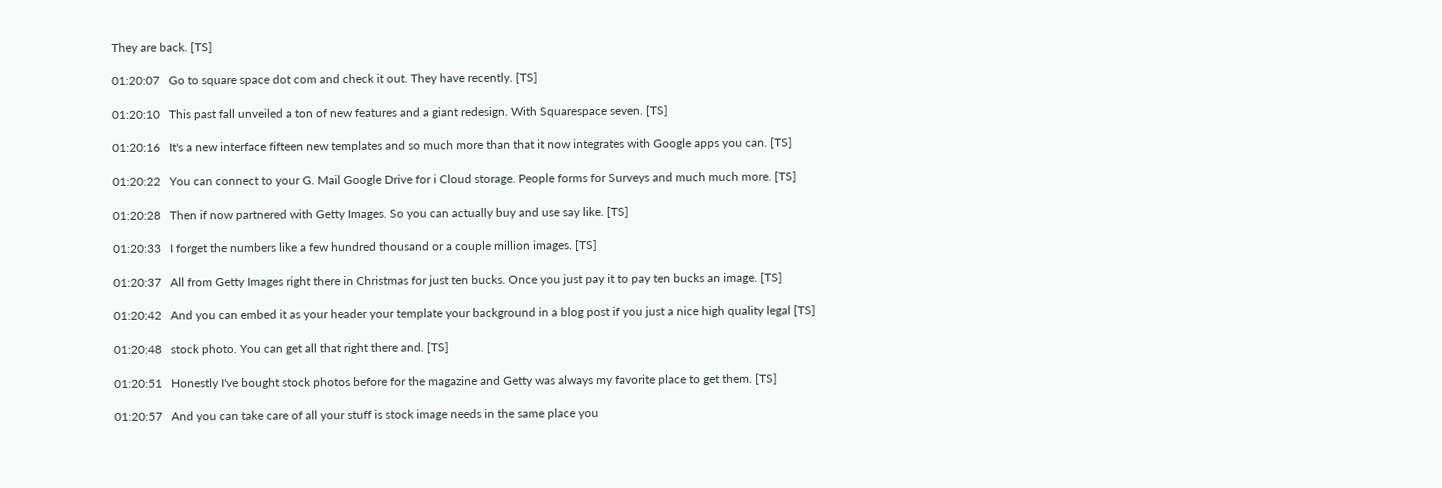They are back. [TS]

01:20:07   Go to square space dot com and check it out. They have recently. [TS]

01:20:10   This past fall unveiled a ton of new features and a giant redesign. With Squarespace seven. [TS]

01:20:16   It's a new interface fifteen new templates and so much more than that it now integrates with Google apps you can. [TS]

01:20:22   You can connect to your G. Mail Google Drive for i Cloud storage. People forms for Surveys and much much more. [TS]

01:20:28   Then if now partnered with Getty Images. So you can actually buy and use say like. [TS]

01:20:33   I forget the numbers like a few hundred thousand or a couple million images. [TS]

01:20:37   All from Getty Images right there in Christmas for just ten bucks. Once you just pay it to pay ten bucks an image. [TS]

01:20:42   And you can embed it as your header your template your background in a blog post if you just a nice high quality legal [TS]

01:20:48   stock photo. You can get all that right there and. [TS]

01:20:51   Honestly I've bought stock photos before for the magazine and Getty was always my favorite place to get them. [TS]

01:20:57   And you can take care of all your stuff is stock image needs in the same place you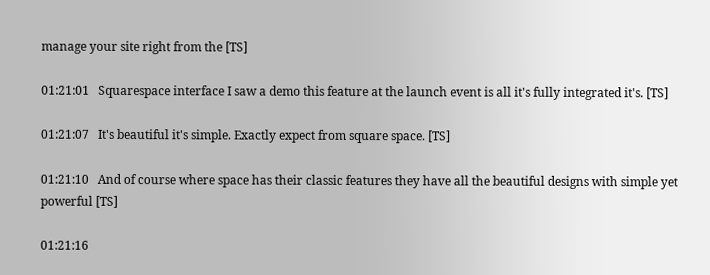manage your site right from the [TS]

01:21:01   Squarespace interface I saw a demo this feature at the launch event is all it's fully integrated it's. [TS]

01:21:07   It's beautiful it's simple. Exactly expect from square space. [TS]

01:21:10   And of course where space has their classic features they have all the beautiful designs with simple yet powerful [TS]

01:21:16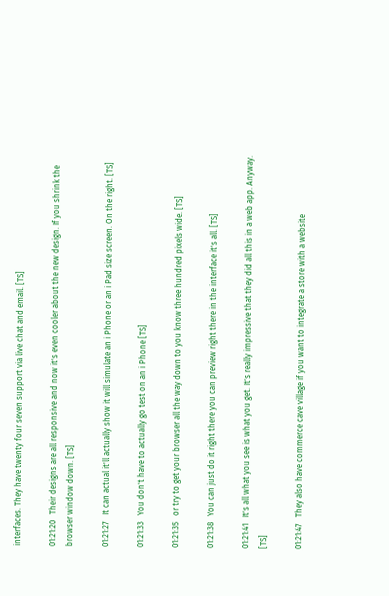interfaces. They have twenty four seven support via live chat and email. [TS]

01:21:20   Their designs are all responsive and now it's even cooler about the new design. If you shrink the browser window down. [TS]

01:21:27   It can actual it'll actually show it will simulate an i Phone or an i Pad size screen. On the right. [TS]

01:21:33   You don't have to actually go test on an i Phone [TS]

01:21:35   or try to get your browser all the way down to you know three hundred pixels wide. [TS]

01:21:38   You can just do it right there you can preview right there in the interface it's all. [TS]

01:21:41   It's all what you see is what you get. It's really impressive that they did all this in a web app. Anyway. [TS]

01:21:47   They also have commerce cave village if you want to integrate a store with a website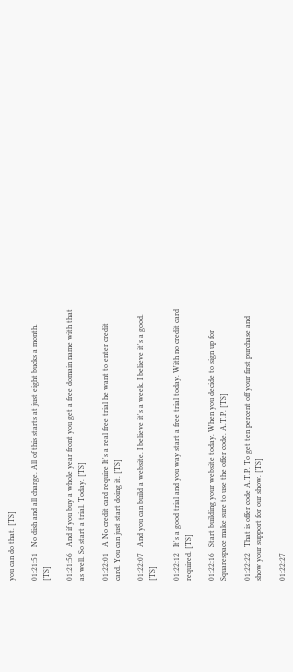you can do that. [TS]

01:21:51   No dish and all charge. All of this starts at just eight bucks a month. [TS]

01:21:56   And if you buy a whole year front you get a free domain name with that as well. So start a trial. Today. [TS]

01:22:01   A No credit card require It's a real free trial he want to enter credit card. You can just start doing it. [TS]

01:22:07   And you can build a website. I believe it's a week. I believe it's a good. [TS]

01:22:12   It's a good trial and you way start a free trial today. With no credit card required. [TS]

01:22:16   Start building your website today. When you decide to sign up for Squarespace make sure to use the offer code. A.T.P. [TS]

01:22:22   That is offer code A.T.P. To get ten percent off your first purchase and show your support for our show. [TS]

01:22:27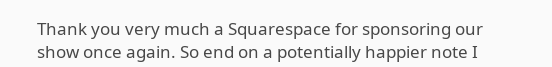Thank you very much a Squarespace for sponsoring our show once again. So end on a potentially happier note I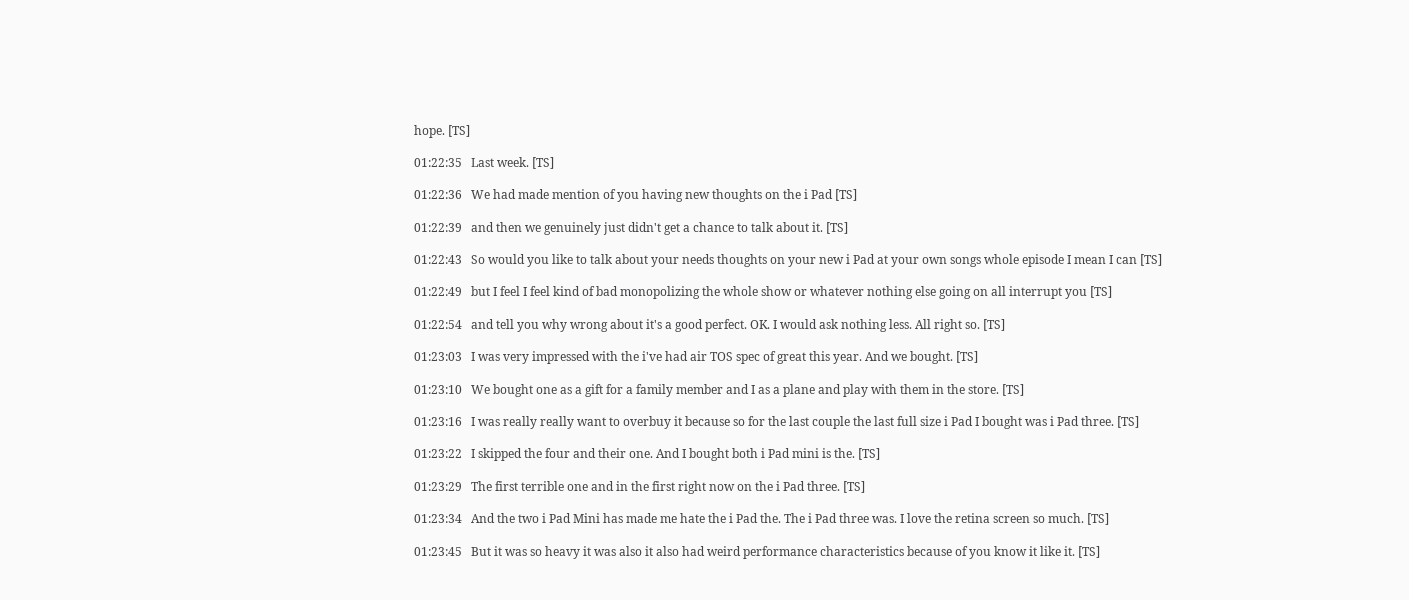hope. [TS]

01:22:35   Last week. [TS]

01:22:36   We had made mention of you having new thoughts on the i Pad [TS]

01:22:39   and then we genuinely just didn't get a chance to talk about it. [TS]

01:22:43   So would you like to talk about your needs thoughts on your new i Pad at your own songs whole episode I mean I can [TS]

01:22:49   but I feel I feel kind of bad monopolizing the whole show or whatever nothing else going on all interrupt you [TS]

01:22:54   and tell you why wrong about it's a good perfect. OK. I would ask nothing less. All right so. [TS]

01:23:03   I was very impressed with the i've had air TOS spec of great this year. And we bought. [TS]

01:23:10   We bought one as a gift for a family member and I as a plane and play with them in the store. [TS]

01:23:16   I was really really want to overbuy it because so for the last couple the last full size i Pad I bought was i Pad three. [TS]

01:23:22   I skipped the four and their one. And I bought both i Pad mini is the. [TS]

01:23:29   The first terrible one and in the first right now on the i Pad three. [TS]

01:23:34   And the two i Pad Mini has made me hate the i Pad the. The i Pad three was. I love the retina screen so much. [TS]

01:23:45   But it was so heavy it was also it also had weird performance characteristics because of you know it like it. [TS]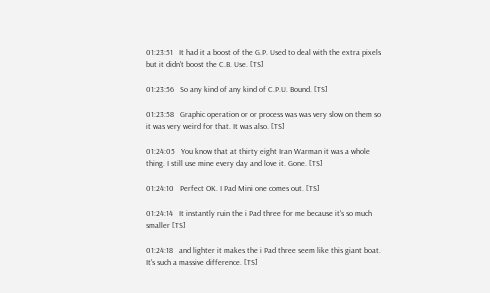01:23:51   It had it a boost of the G.P. Used to deal with the extra pixels but it didn't boost the C.B. Use. [TS]

01:23:56   So any kind of any kind of C.P.U. Bound. [TS]

01:23:58   Graphic operation or or process was was very slow on them so it was very weird for that. It was also. [TS]

01:24:05   You know that at thirty eight Iran Warman it was a whole thing. I still use mine every day and love it. Gone. [TS]

01:24:10   Perfect OK. I Pad Mini one comes out. [TS]

01:24:14   It instantly ruin the i Pad three for me because it's so much smaller [TS]

01:24:18   and lighter it makes the i Pad three seem like this giant boat. It's such a massive difference. [TS]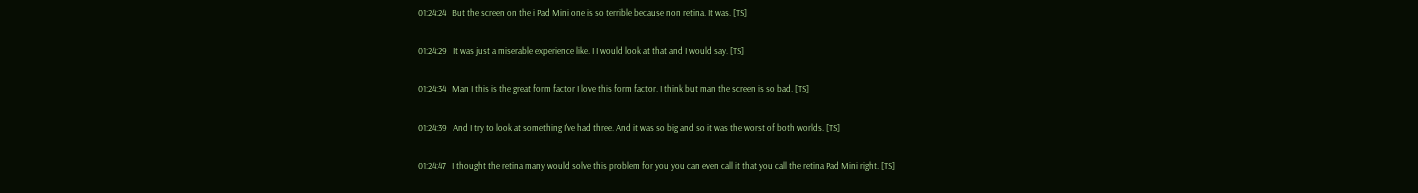01:24:24   But the screen on the i Pad Mini one is so terrible because non retina. It was. [TS]

01:24:29   It was just a miserable experience like. I I would look at that and I would say. [TS]

01:24:34   Man I this is the great form factor I love this form factor. I think but man the screen is so bad. [TS]

01:24:39   And I try to look at something I've had three. And it was so big and so it was the worst of both worlds. [TS]

01:24:47   I thought the retina many would solve this problem for you you can even call it that you call the retina Pad Mini right. [TS]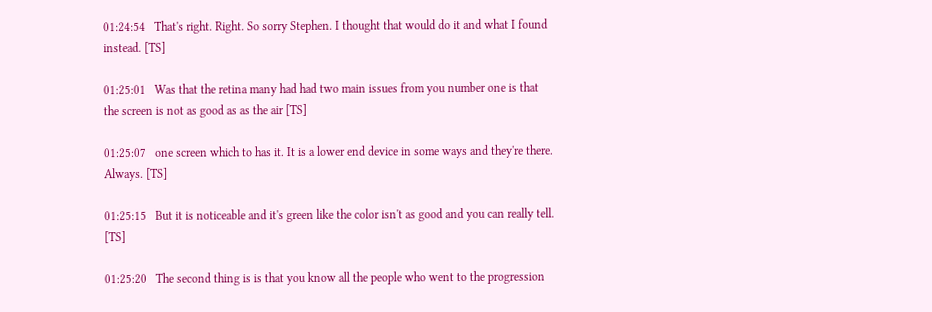01:24:54   That's right. Right. So sorry Stephen. I thought that would do it and what I found instead. [TS]

01:25:01   Was that the retina many had had two main issues from you number one is that the screen is not as good as as the air [TS]

01:25:07   one screen which to has it. It is a lower end device in some ways and they're there. Always. [TS]

01:25:15   But it is noticeable and it's green like the color isn't as good and you can really tell. [TS]

01:25:20   The second thing is is that you know all the people who went to the progression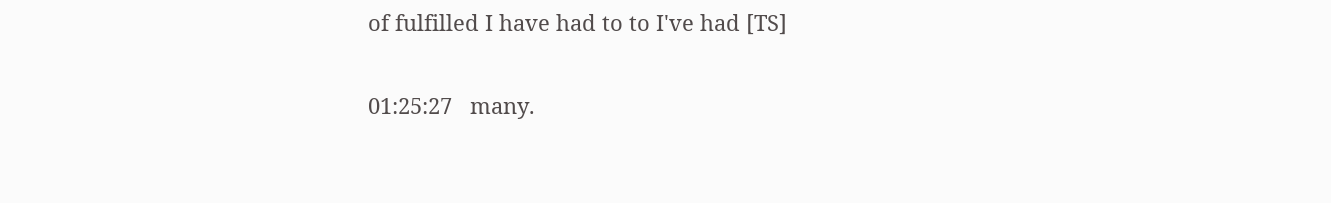of fulfilled I have had to to I've had [TS]

01:25:27   many.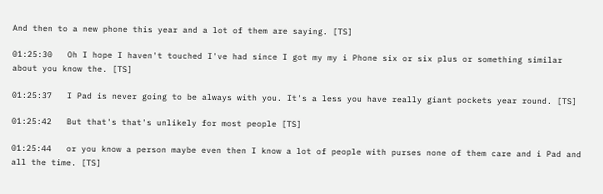And then to a new phone this year and a lot of them are saying. [TS]

01:25:30   Oh I hope I haven't touched I've had since I got my my i Phone six or six plus or something similar about you know the. [TS]

01:25:37   I Pad is never going to be always with you. It's a less you have really giant pockets year round. [TS]

01:25:42   But that's that's unlikely for most people [TS]

01:25:44   or you know a person maybe even then I know a lot of people with purses none of them care and i Pad and all the time. [TS]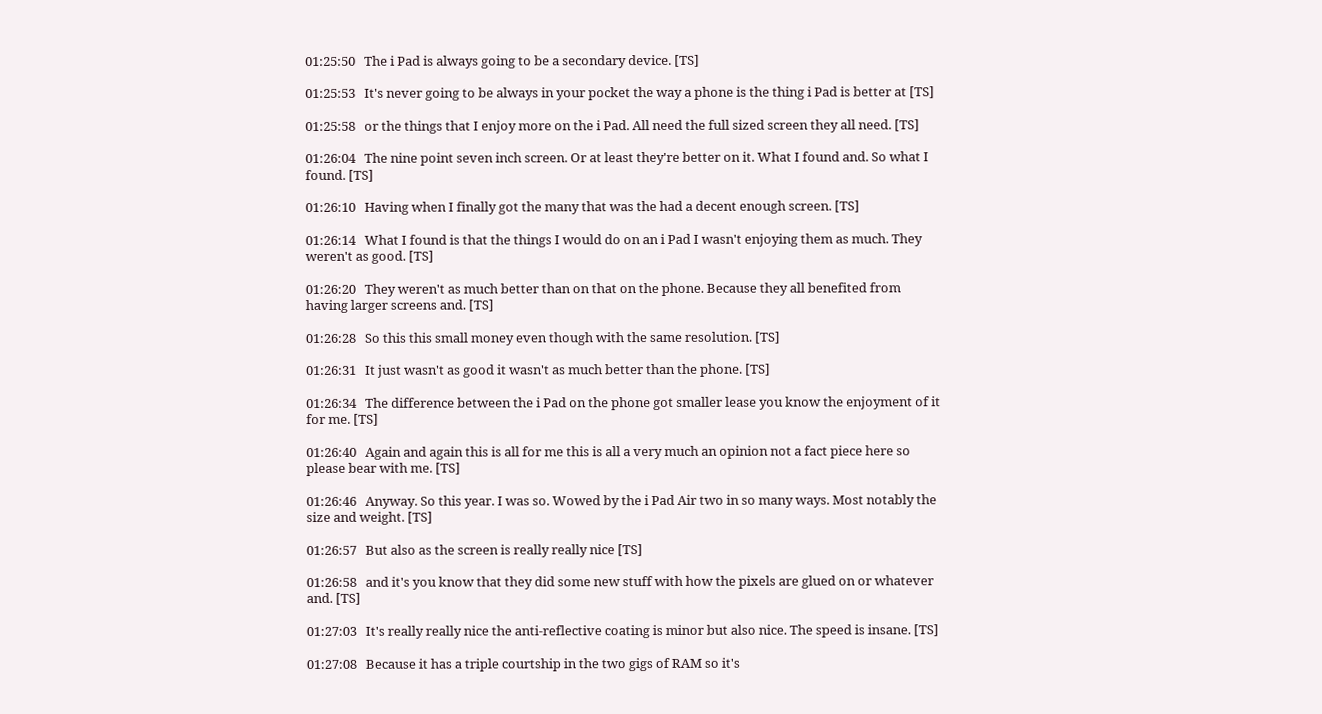01:25:50   The i Pad is always going to be a secondary device. [TS]

01:25:53   It's never going to be always in your pocket the way a phone is the thing i Pad is better at [TS]

01:25:58   or the things that I enjoy more on the i Pad. All need the full sized screen they all need. [TS]

01:26:04   The nine point seven inch screen. Or at least they're better on it. What I found and. So what I found. [TS]

01:26:10   Having when I finally got the many that was the had a decent enough screen. [TS]

01:26:14   What I found is that the things I would do on an i Pad I wasn't enjoying them as much. They weren't as good. [TS]

01:26:20   They weren't as much better than on that on the phone. Because they all benefited from having larger screens and. [TS]

01:26:28   So this this small money even though with the same resolution. [TS]

01:26:31   It just wasn't as good it wasn't as much better than the phone. [TS]

01:26:34   The difference between the i Pad on the phone got smaller lease you know the enjoyment of it for me. [TS]

01:26:40   Again and again this is all for me this is all a very much an opinion not a fact piece here so please bear with me. [TS]

01:26:46   Anyway. So this year. I was so. Wowed by the i Pad Air two in so many ways. Most notably the size and weight. [TS]

01:26:57   But also as the screen is really really nice [TS]

01:26:58   and it's you know that they did some new stuff with how the pixels are glued on or whatever and. [TS]

01:27:03   It's really really nice the anti-reflective coating is minor but also nice. The speed is insane. [TS]

01:27:08   Because it has a triple courtship in the two gigs of RAM so it's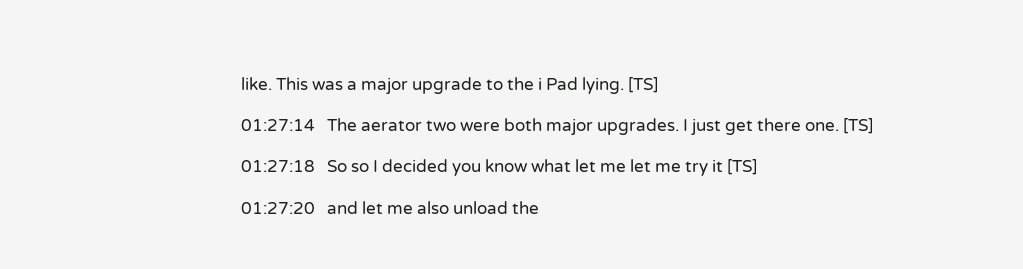like. This was a major upgrade to the i Pad lying. [TS]

01:27:14   The aerator two were both major upgrades. I just get there one. [TS]

01:27:18   So so I decided you know what let me let me try it [TS]

01:27:20   and let me also unload the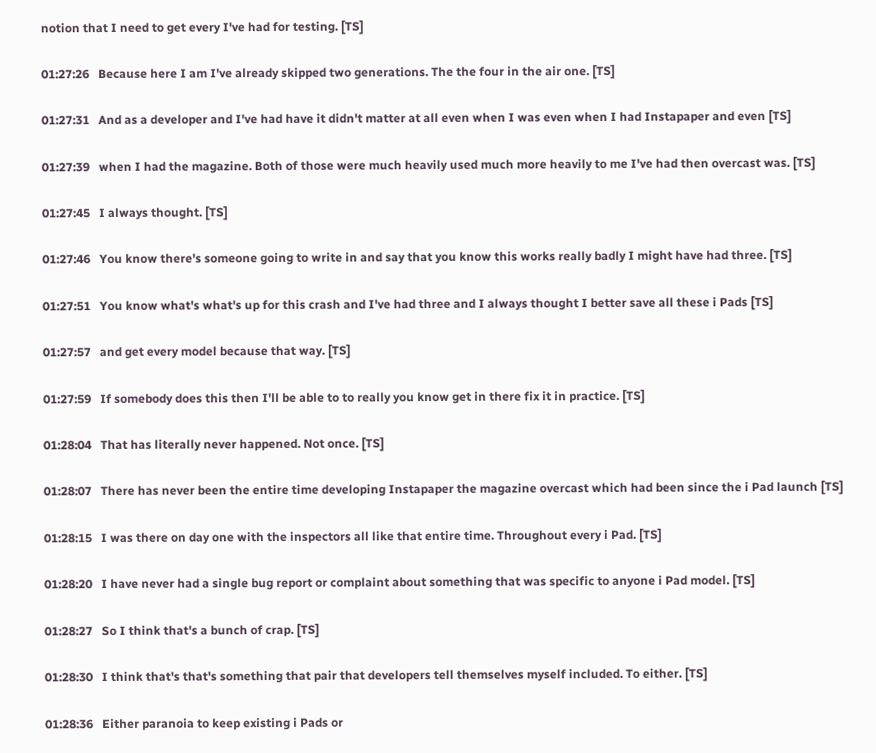notion that I need to get every I've had for testing. [TS]

01:27:26   Because here I am I've already skipped two generations. The the four in the air one. [TS]

01:27:31   And as a developer and I've had have it didn't matter at all even when I was even when I had Instapaper and even [TS]

01:27:39   when I had the magazine. Both of those were much heavily used much more heavily to me I've had then overcast was. [TS]

01:27:45   I always thought. [TS]

01:27:46   You know there's someone going to write in and say that you know this works really badly I might have had three. [TS]

01:27:51   You know what's what's up for this crash and I've had three and I always thought I better save all these i Pads [TS]

01:27:57   and get every model because that way. [TS]

01:27:59   If somebody does this then I'll be able to to really you know get in there fix it in practice. [TS]

01:28:04   That has literally never happened. Not once. [TS]

01:28:07   There has never been the entire time developing Instapaper the magazine overcast which had been since the i Pad launch [TS]

01:28:15   I was there on day one with the inspectors all like that entire time. Throughout every i Pad. [TS]

01:28:20   I have never had a single bug report or complaint about something that was specific to anyone i Pad model. [TS]

01:28:27   So I think that's a bunch of crap. [TS]

01:28:30   I think that's that's something that pair that developers tell themselves myself included. To either. [TS]

01:28:36   Either paranoia to keep existing i Pads or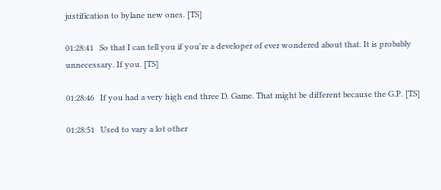justification to bylane new ones. [TS]

01:28:41   So that I can tell you if you're a developer of ever wondered about that. It is probably unnecessary. If you. [TS]

01:28:46   If you had a very high end three D. Game. That might be different because the G.P. [TS]

01:28:51   Used to vary a lot other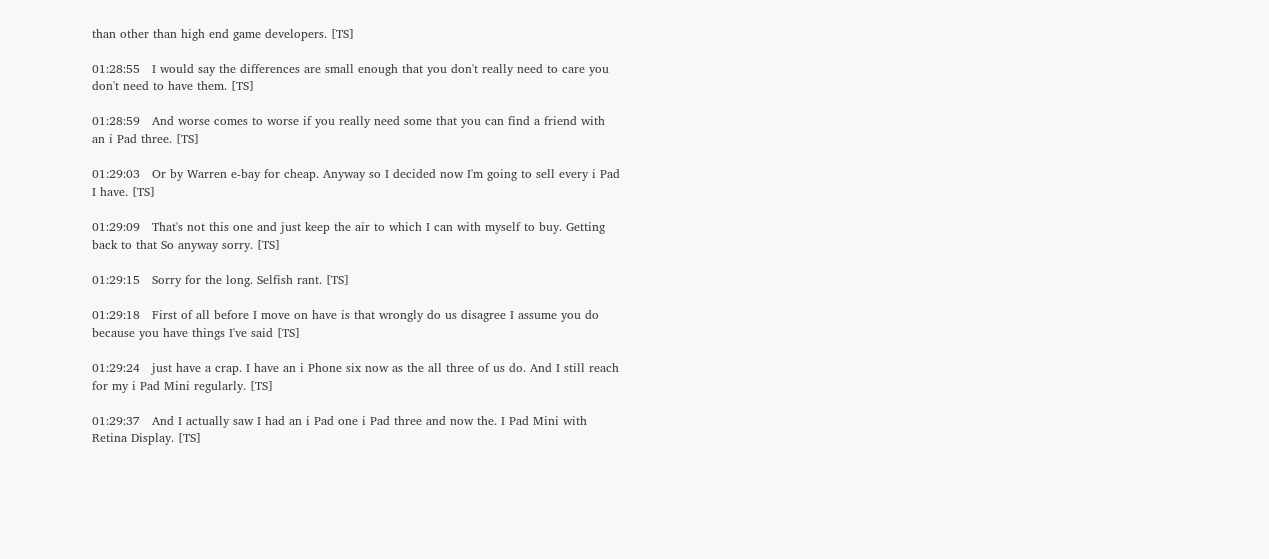than other than high end game developers. [TS]

01:28:55   I would say the differences are small enough that you don't really need to care you don't need to have them. [TS]

01:28:59   And worse comes to worse if you really need some that you can find a friend with an i Pad three. [TS]

01:29:03   Or by Warren e-bay for cheap. Anyway so I decided now I'm going to sell every i Pad I have. [TS]

01:29:09   That's not this one and just keep the air to which I can with myself to buy. Getting back to that So anyway sorry. [TS]

01:29:15   Sorry for the long. Selfish rant. [TS]

01:29:18   First of all before I move on have is that wrongly do us disagree I assume you do because you have things I've said [TS]

01:29:24   just have a crap. I have an i Phone six now as the all three of us do. And I still reach for my i Pad Mini regularly. [TS]

01:29:37   And I actually saw I had an i Pad one i Pad three and now the. I Pad Mini with Retina Display. [TS]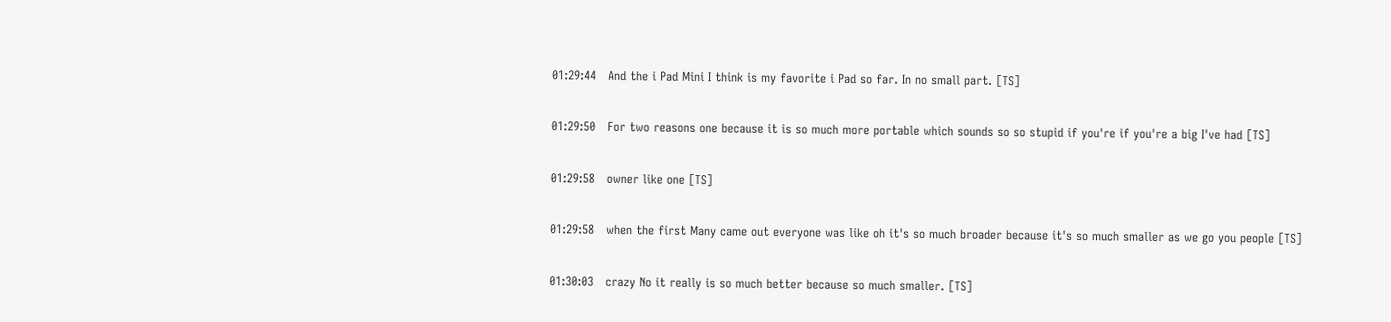01:29:44   And the i Pad Mini I think is my favorite i Pad so far. In no small part. [TS]

01:29:50   For two reasons one because it is so much more portable which sounds so so stupid if you're if you're a big I've had [TS]

01:29:58   owner like one [TS]

01:29:58   when the first Many came out everyone was like oh it's so much broader because it's so much smaller as we go you people [TS]

01:30:03   crazy No it really is so much better because so much smaller. [TS]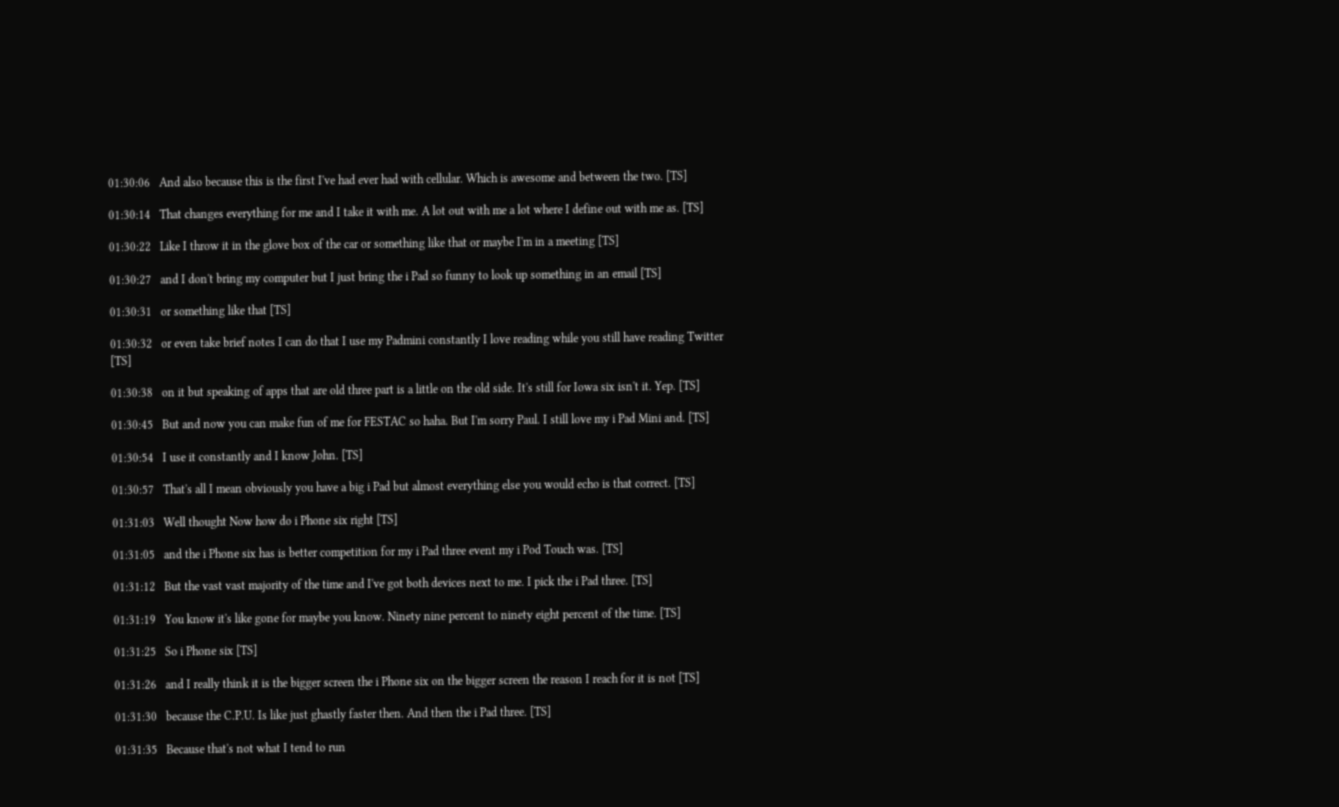01:30:06   And also because this is the first I've had ever had with cellular. Which is awesome and between the two. [TS]

01:30:14   That changes everything for me and I take it with me. A lot out with me a lot where I define out with me as. [TS]

01:30:22   Like I throw it in the glove box of the car or something like that or maybe I'm in a meeting [TS]

01:30:27   and I don't bring my computer but I just bring the i Pad so funny to look up something in an email [TS]

01:30:31   or something like that [TS]

01:30:32   or even take brief notes I can do that I use my Padmini constantly I love reading while you still have reading Twitter [TS]

01:30:38   on it but speaking of apps that are old three part is a little on the old side. It's still for Iowa six isn't it. Yep. [TS]

01:30:45   But and now you can make fun of me for FESTAC so haha. But I'm sorry Paul. I still love my i Pad Mini and. [TS]

01:30:54   I use it constantly and I know John. [TS]

01:30:57   That's all I mean obviously you have a big i Pad but almost everything else you would echo is that correct. [TS]

01:31:03   Well thought Now how do i Phone six right [TS]

01:31:05   and the i Phone six has is better competition for my i Pad three event my i Pod Touch was. [TS]

01:31:12   But the vast vast majority of the time and I've got both devices next to me. I pick the i Pad three. [TS]

01:31:19   You know it's like gone for maybe you know. Ninety nine percent to ninety eight percent of the time. [TS]

01:31:25   So i Phone six [TS]

01:31:26   and I really think it is the bigger screen the i Phone six on the bigger screen the reason I reach for it is not [TS]

01:31:30   because the C.P.U. Is like just ghastly faster then. And then the i Pad three. [TS]

01:31:35   Because that's not what I tend to run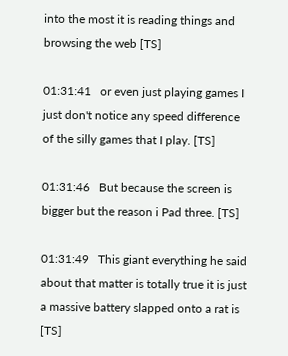into the most it is reading things and browsing the web [TS]

01:31:41   or even just playing games I just don't notice any speed difference of the silly games that I play. [TS]

01:31:46   But because the screen is bigger but the reason i Pad three. [TS]

01:31:49   This giant everything he said about that matter is totally true it is just a massive battery slapped onto a rat is [TS]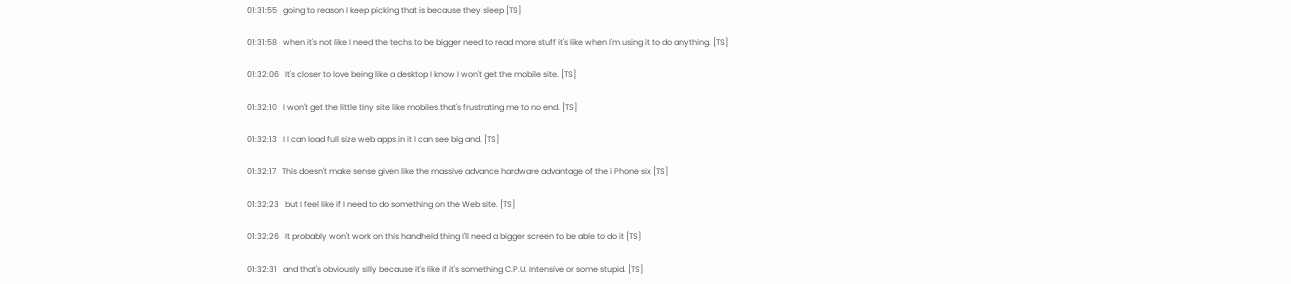01:31:55   going to reason I keep picking that is because they sleep [TS]

01:31:58   when it's not like I need the techs to be bigger need to read more stuff it's like when I'm using it to do anything. [TS]

01:32:06   It's closer to love being like a desktop I know I won't get the mobile site. [TS]

01:32:10   I won't get the little tiny site like mobiles that's frustrating me to no end. [TS]

01:32:13   I I can load full size web apps in it I can see big and. [TS]

01:32:17   This doesn't make sense given like the massive advance hardware advantage of the i Phone six [TS]

01:32:23   but I feel like if I need to do something on the Web site. [TS]

01:32:26   It probably won't work on this handheld thing I'll need a bigger screen to be able to do it [TS]

01:32:31   and that's obviously silly because it's like if it's something C.P.U. Intensive or some stupid. [TS]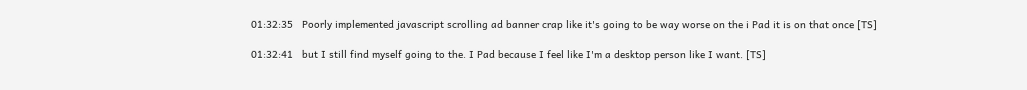01:32:35   Poorly implemented javascript scrolling ad banner crap like it's going to be way worse on the i Pad it is on that once [TS]

01:32:41   but I still find myself going to the. I Pad because I feel like I'm a desktop person like I want. [TS]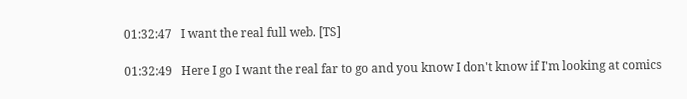01:32:47   I want the real full web. [TS]

01:32:49   Here I go I want the real far to go and you know I don't know if I'm looking at comics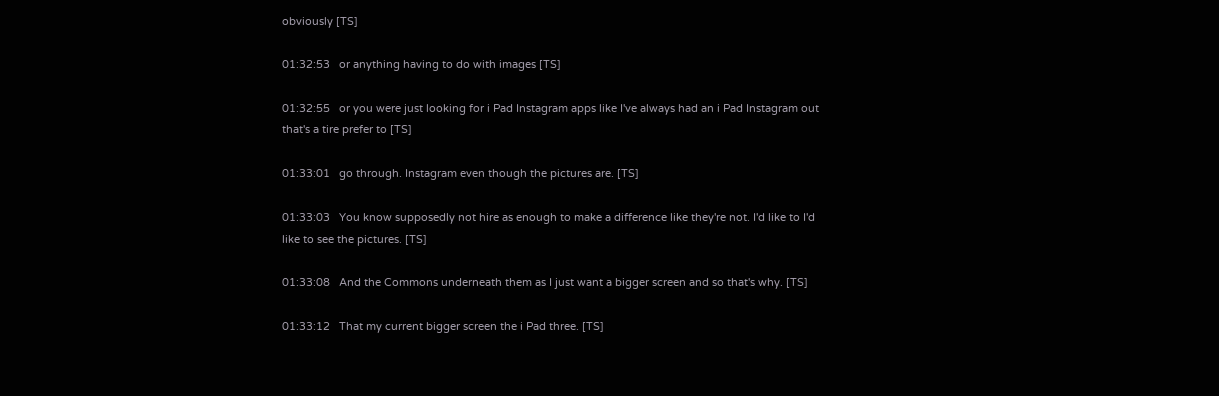obviously [TS]

01:32:53   or anything having to do with images [TS]

01:32:55   or you were just looking for i Pad Instagram apps like I've always had an i Pad Instagram out that's a tire prefer to [TS]

01:33:01   go through. Instagram even though the pictures are. [TS]

01:33:03   You know supposedly not hire as enough to make a difference like they're not. I'd like to I'd like to see the pictures. [TS]

01:33:08   And the Commons underneath them as I just want a bigger screen and so that's why. [TS]

01:33:12   That my current bigger screen the i Pad three. [TS]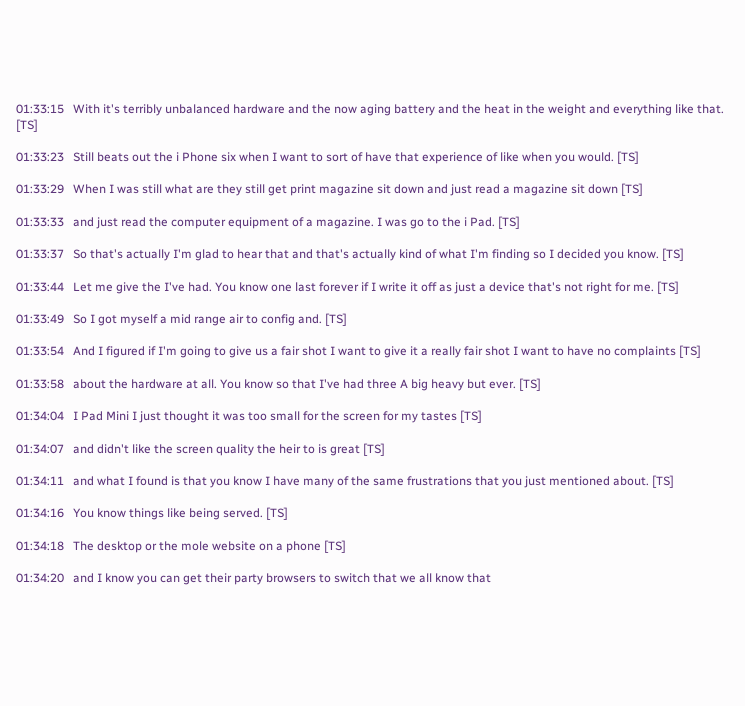01:33:15   With it's terribly unbalanced hardware and the now aging battery and the heat in the weight and everything like that. [TS]

01:33:23   Still beats out the i Phone six when I want to sort of have that experience of like when you would. [TS]

01:33:29   When I was still what are they still get print magazine sit down and just read a magazine sit down [TS]

01:33:33   and just read the computer equipment of a magazine. I was go to the i Pad. [TS]

01:33:37   So that's actually I'm glad to hear that and that's actually kind of what I'm finding so I decided you know. [TS]

01:33:44   Let me give the I've had. You know one last forever if I write it off as just a device that's not right for me. [TS]

01:33:49   So I got myself a mid range air to config and. [TS]

01:33:54   And I figured if I'm going to give us a fair shot I want to give it a really fair shot I want to have no complaints [TS]

01:33:58   about the hardware at all. You know so that I've had three A big heavy but ever. [TS]

01:34:04   I Pad Mini I just thought it was too small for the screen for my tastes [TS]

01:34:07   and didn't like the screen quality the heir to is great [TS]

01:34:11   and what I found is that you know I have many of the same frustrations that you just mentioned about. [TS]

01:34:16   You know things like being served. [TS]

01:34:18   The desktop or the mole website on a phone [TS]

01:34:20   and I know you can get their party browsers to switch that we all know that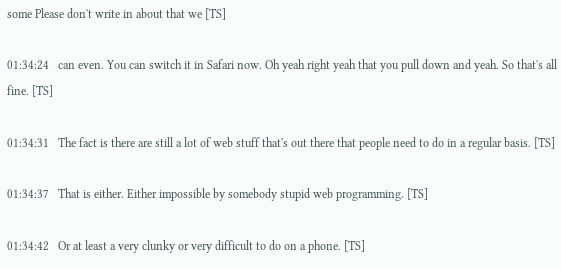some Please don't write in about that we [TS]

01:34:24   can even. You can switch it in Safari now. Oh yeah right yeah that you pull down and yeah. So that's all fine. [TS]

01:34:31   The fact is there are still a lot of web stuff that's out there that people need to do in a regular basis. [TS]

01:34:37   That is either. Either impossible by somebody stupid web programming. [TS]

01:34:42   Or at least a very clunky or very difficult to do on a phone. [TS]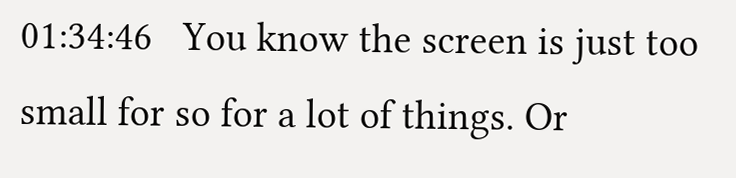01:34:46   You know the screen is just too small for so for a lot of things. Or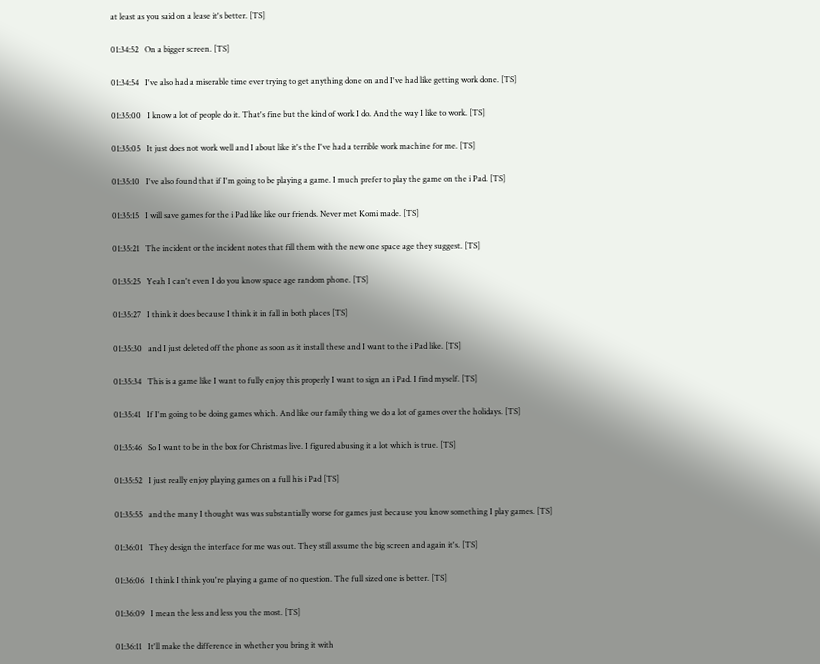at least as you said on a lease it's better. [TS]

01:34:52   On a bigger screen. [TS]

01:34:54   I've also had a miserable time ever trying to get anything done on and I've had like getting work done. [TS]

01:35:00   I know a lot of people do it. That's fine but the kind of work I do. And the way I like to work. [TS]

01:35:05   It just does not work well and I about like it's the I've had a terrible work machine for me. [TS]

01:35:10   I've also found that if I'm going to be playing a game. I much prefer to play the game on the i Pad. [TS]

01:35:15   I will save games for the i Pad like like our friends. Never met Komi made. [TS]

01:35:21   The incident or the incident notes that fill them with the new one space age they suggest. [TS]

01:35:25   Yeah I can't even I do you know space age random phone. [TS]

01:35:27   I think it does because I think it in fall in both places [TS]

01:35:30   and I just deleted off the phone as soon as it install these and I want to the i Pad like. [TS]

01:35:34   This is a game like I want to fully enjoy this properly I want to sign an i Pad. I find myself. [TS]

01:35:41   If I'm going to be doing games which. And like our family thing we do a lot of games over the holidays. [TS]

01:35:46   So I want to be in the box for Christmas live. I figured abusing it a lot which is true. [TS]

01:35:52   I just really enjoy playing games on a full his i Pad [TS]

01:35:55   and the many I thought was was substantially worse for games just because you know something I play games. [TS]

01:36:01   They design the interface for me was out. They still assume the big screen and again it's. [TS]

01:36:06   I think I think you're playing a game of no question. The full sized one is better. [TS]

01:36:09   I mean the less and less you the most. [TS]

01:36:11   It'll make the difference in whether you bring it with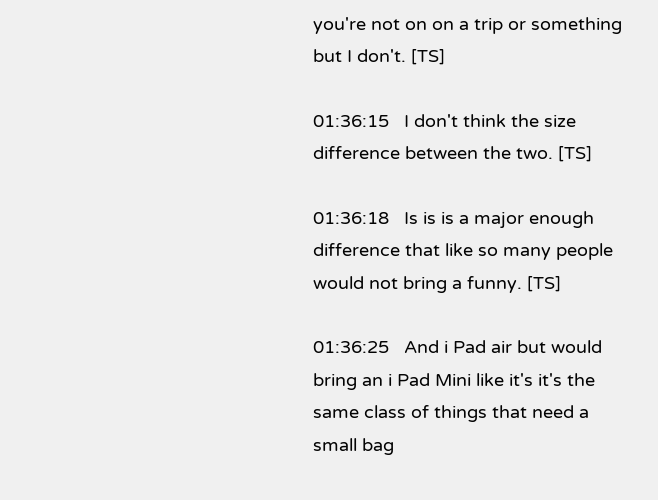you're not on on a trip or something but I don't. [TS]

01:36:15   I don't think the size difference between the two. [TS]

01:36:18   Is is is a major enough difference that like so many people would not bring a funny. [TS]

01:36:25   And i Pad air but would bring an i Pad Mini like it's it's the same class of things that need a small bag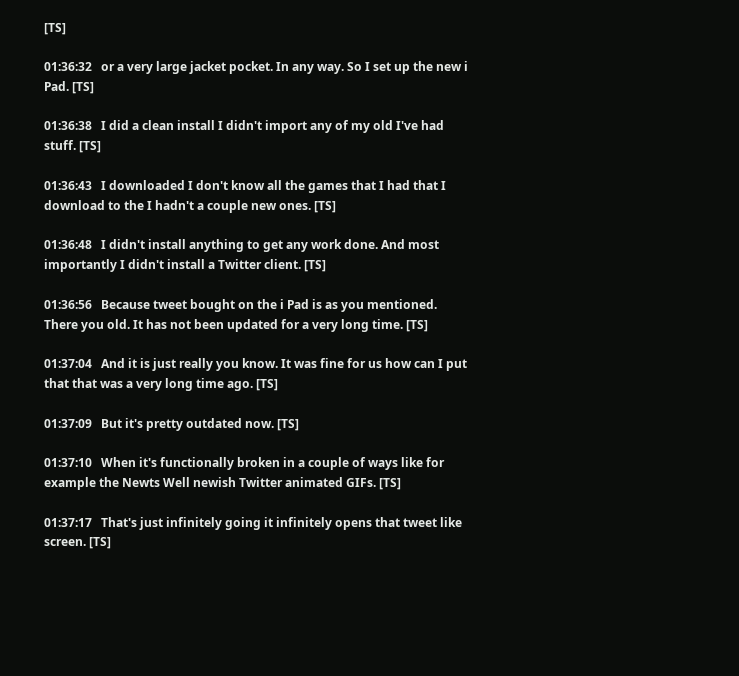[TS]

01:36:32   or a very large jacket pocket. In any way. So I set up the new i Pad. [TS]

01:36:38   I did a clean install I didn't import any of my old I've had stuff. [TS]

01:36:43   I downloaded I don't know all the games that I had that I download to the I hadn't a couple new ones. [TS]

01:36:48   I didn't install anything to get any work done. And most importantly I didn't install a Twitter client. [TS]

01:36:56   Because tweet bought on the i Pad is as you mentioned. There you old. It has not been updated for a very long time. [TS]

01:37:04   And it is just really you know. It was fine for us how can I put that that was a very long time ago. [TS]

01:37:09   But it's pretty outdated now. [TS]

01:37:10   When it's functionally broken in a couple of ways like for example the Newts Well newish Twitter animated GIFs. [TS]

01:37:17   That's just infinitely going it infinitely opens that tweet like screen. [TS]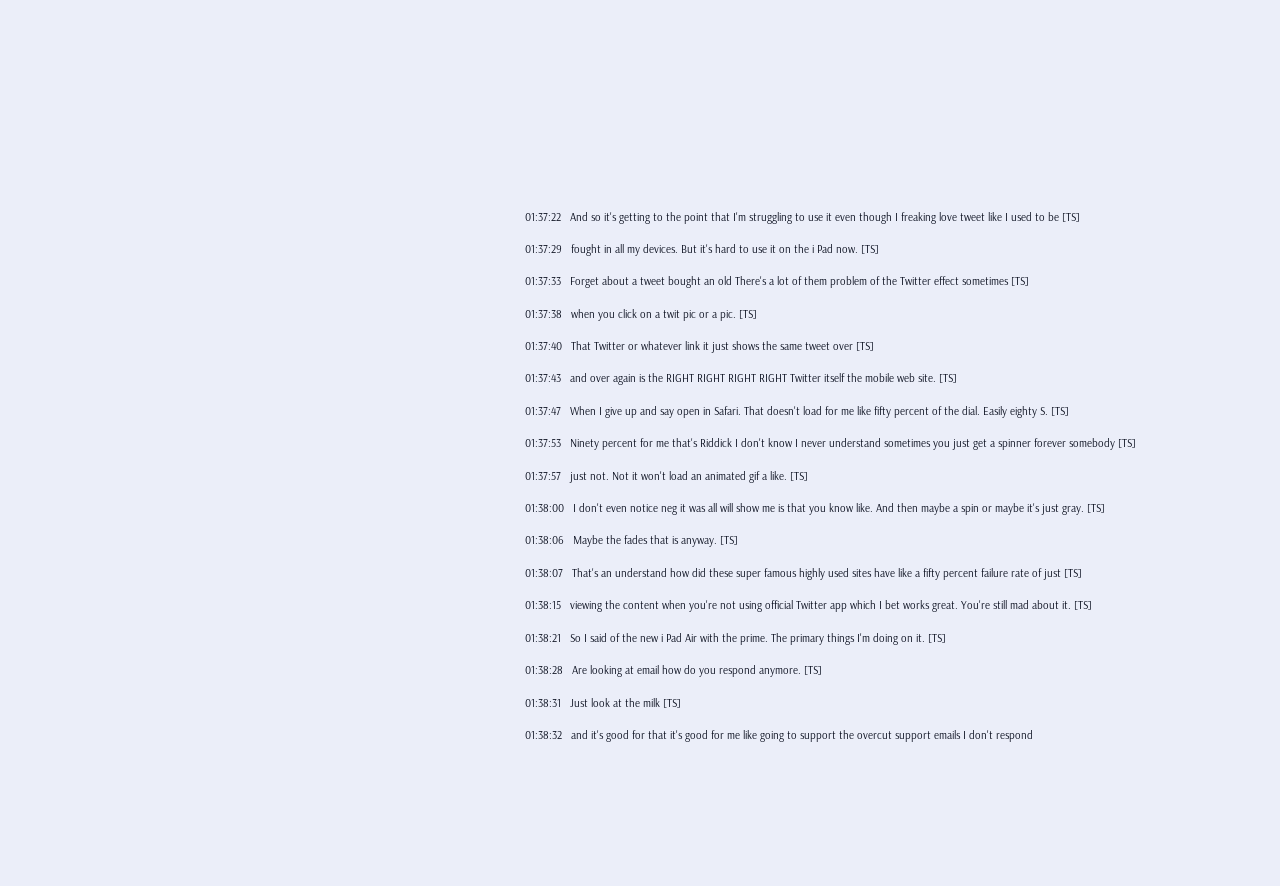01:37:22   And so it's getting to the point that I'm struggling to use it even though I freaking love tweet like I used to be [TS]

01:37:29   fought in all my devices. But it's hard to use it on the i Pad now. [TS]

01:37:33   Forget about a tweet bought an old There's a lot of them problem of the Twitter effect sometimes [TS]

01:37:38   when you click on a twit pic or a pic. [TS]

01:37:40   That Twitter or whatever link it just shows the same tweet over [TS]

01:37:43   and over again is the RIGHT RIGHT RIGHT RIGHT Twitter itself the mobile web site. [TS]

01:37:47   When I give up and say open in Safari. That doesn't load for me like fifty percent of the dial. Easily eighty S. [TS]

01:37:53   Ninety percent for me that's Riddick I don't know I never understand sometimes you just get a spinner forever somebody [TS]

01:37:57   just not. Not it won't load an animated gif a like. [TS]

01:38:00   I don't even notice neg it was all will show me is that you know like. And then maybe a spin or maybe it's just gray. [TS]

01:38:06   Maybe the fades that is anyway. [TS]

01:38:07   That's an understand how did these super famous highly used sites have like a fifty percent failure rate of just [TS]

01:38:15   viewing the content when you're not using official Twitter app which I bet works great. You're still mad about it. [TS]

01:38:21   So I said of the new i Pad Air with the prime. The primary things I'm doing on it. [TS]

01:38:28   Are looking at email how do you respond anymore. [TS]

01:38:31   Just look at the milk [TS]

01:38:32   and it's good for that it's good for me like going to support the overcut support emails I don't respond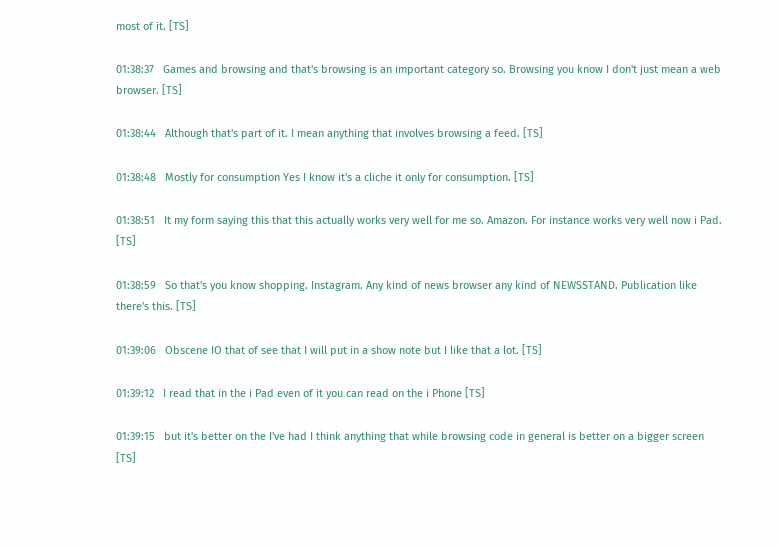most of it. [TS]

01:38:37   Games and browsing and that's browsing is an important category so. Browsing you know I don't just mean a web browser. [TS]

01:38:44   Although that's part of it. I mean anything that involves browsing a feed. [TS]

01:38:48   Mostly for consumption Yes I know it's a cliche it only for consumption. [TS]

01:38:51   It my form saying this that this actually works very well for me so. Amazon. For instance works very well now i Pad. [TS]

01:38:59   So that's you know shopping. Instagram. Any kind of news browser any kind of NEWSSTAND. Publication like there's this. [TS]

01:39:06   Obscene IO that of see that I will put in a show note but I like that a lot. [TS]

01:39:12   I read that in the i Pad even of it you can read on the i Phone [TS]

01:39:15   but it's better on the I've had I think anything that while browsing code in general is better on a bigger screen [TS]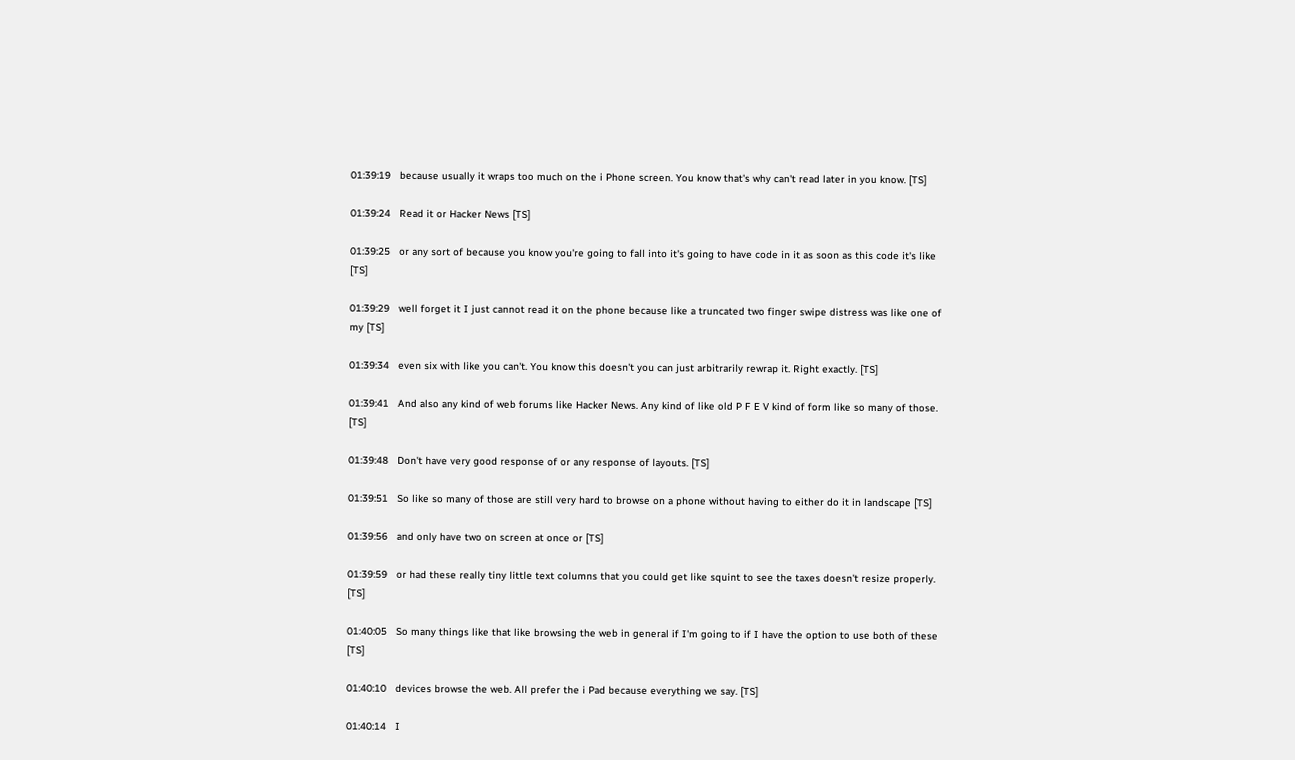01:39:19   because usually it wraps too much on the i Phone screen. You know that's why can't read later in you know. [TS]

01:39:24   Read it or Hacker News [TS]

01:39:25   or any sort of because you know you're going to fall into it's going to have code in it as soon as this code it's like [TS]

01:39:29   well forget it I just cannot read it on the phone because like a truncated two finger swipe distress was like one of my [TS]

01:39:34   even six with like you can't. You know this doesn't you can just arbitrarily rewrap it. Right exactly. [TS]

01:39:41   And also any kind of web forums like Hacker News. Any kind of like old P F E V kind of form like so many of those. [TS]

01:39:48   Don't have very good response of or any response of layouts. [TS]

01:39:51   So like so many of those are still very hard to browse on a phone without having to either do it in landscape [TS]

01:39:56   and only have two on screen at once or [TS]

01:39:59   or had these really tiny little text columns that you could get like squint to see the taxes doesn't resize properly. [TS]

01:40:05   So many things like that like browsing the web in general if I'm going to if I have the option to use both of these [TS]

01:40:10   devices browse the web. All prefer the i Pad because everything we say. [TS]

01:40:14   I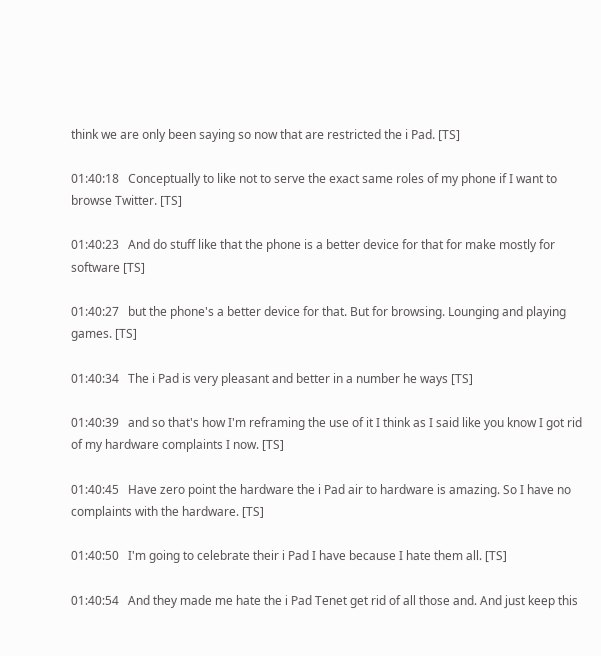think we are only been saying so now that are restricted the i Pad. [TS]

01:40:18   Conceptually to like not to serve the exact same roles of my phone if I want to browse Twitter. [TS]

01:40:23   And do stuff like that the phone is a better device for that for make mostly for software [TS]

01:40:27   but the phone's a better device for that. But for browsing. Lounging and playing games. [TS]

01:40:34   The i Pad is very pleasant and better in a number he ways [TS]

01:40:39   and so that's how I'm reframing the use of it I think as I said like you know I got rid of my hardware complaints I now. [TS]

01:40:45   Have zero point the hardware the i Pad air to hardware is amazing. So I have no complaints with the hardware. [TS]

01:40:50   I'm going to celebrate their i Pad I have because I hate them all. [TS]

01:40:54   And they made me hate the i Pad Tenet get rid of all those and. And just keep this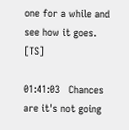one for a while and see how it goes. [TS]

01:41:03   Chances are it's not going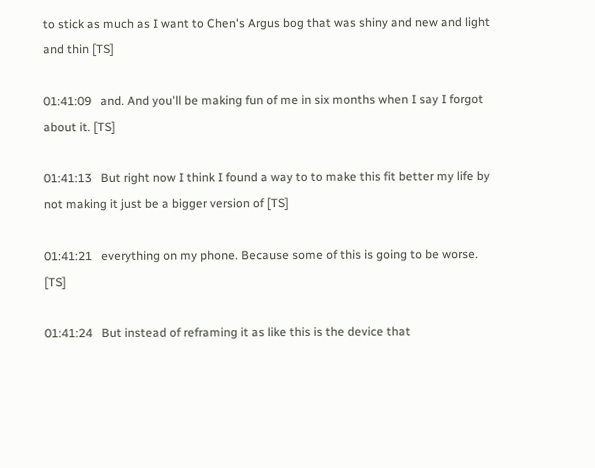to stick as much as I want to Chen's Argus bog that was shiny and new and light and thin [TS]

01:41:09   and. And you'll be making fun of me in six months when I say I forgot about it. [TS]

01:41:13   But right now I think I found a way to to make this fit better my life by not making it just be a bigger version of [TS]

01:41:21   everything on my phone. Because some of this is going to be worse. [TS]

01:41:24   But instead of reframing it as like this is the device that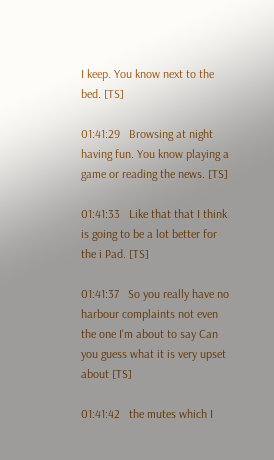I keep. You know next to the bed. [TS]

01:41:29   Browsing at night having fun. You know playing a game or reading the news. [TS]

01:41:33   Like that that I think is going to be a lot better for the i Pad. [TS]

01:41:37   So you really have no harbour complaints not even the one I'm about to say Can you guess what it is very upset about [TS]

01:41:42   the mutes which I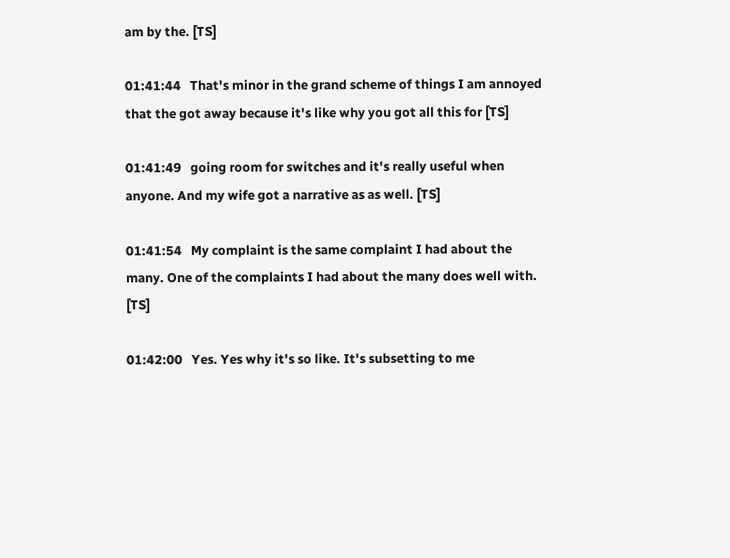am by the. [TS]

01:41:44   That's minor in the grand scheme of things I am annoyed that the got away because it's like why you got all this for [TS]

01:41:49   going room for switches and it's really useful when anyone. And my wife got a narrative as as well. [TS]

01:41:54   My complaint is the same complaint I had about the many. One of the complaints I had about the many does well with. [TS]

01:42:00   Yes. Yes why it's so like. It's subsetting to me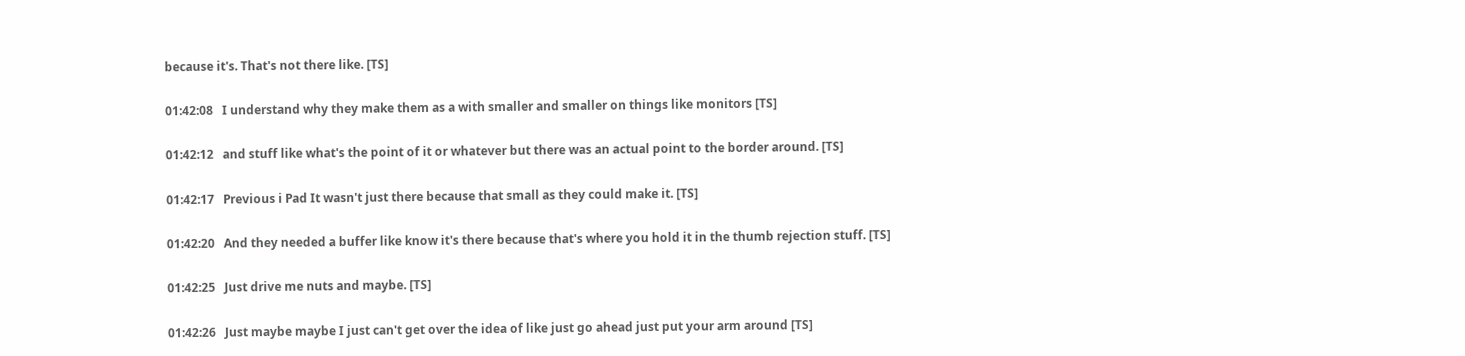because it's. That's not there like. [TS]

01:42:08   I understand why they make them as a with smaller and smaller on things like monitors [TS]

01:42:12   and stuff like what's the point of it or whatever but there was an actual point to the border around. [TS]

01:42:17   Previous i Pad It wasn't just there because that small as they could make it. [TS]

01:42:20   And they needed a buffer like know it's there because that's where you hold it in the thumb rejection stuff. [TS]

01:42:25   Just drive me nuts and maybe. [TS]

01:42:26   Just maybe maybe I just can't get over the idea of like just go ahead just put your arm around [TS]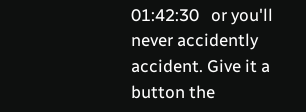01:42:30   or you'll never accidently accident. Give it a button the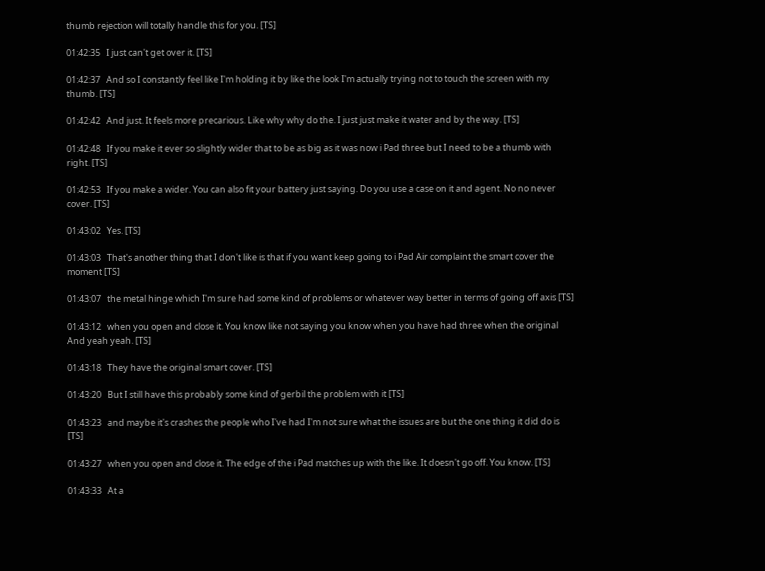thumb rejection will totally handle this for you. [TS]

01:42:35   I just can't get over it. [TS]

01:42:37   And so I constantly feel like I'm holding it by like the look I'm actually trying not to touch the screen with my thumb. [TS]

01:42:42   And just. It feels more precarious. Like why why do the. I just just make it water and by the way. [TS]

01:42:48   If you make it ever so slightly wider that to be as big as it was now i Pad three but I need to be a thumb with right. [TS]

01:42:53   If you make a wider. You can also fit your battery just saying. Do you use a case on it and agent. No no never cover. [TS]

01:43:02   Yes. [TS]

01:43:03   That's another thing that I don't like is that if you want keep going to i Pad Air complaint the smart cover the moment [TS]

01:43:07   the metal hinge which I'm sure had some kind of problems or whatever way better in terms of going off axis [TS]

01:43:12   when you open and close it. You know like not saying you know when you have had three when the original And yeah yeah. [TS]

01:43:18   They have the original smart cover. [TS]

01:43:20   But I still have this probably some kind of gerbil the problem with it [TS]

01:43:23   and maybe it's crashes the people who I've had I'm not sure what the issues are but the one thing it did do is [TS]

01:43:27   when you open and close it. The edge of the i Pad matches up with the like. It doesn't go off. You know. [TS]

01:43:33   At a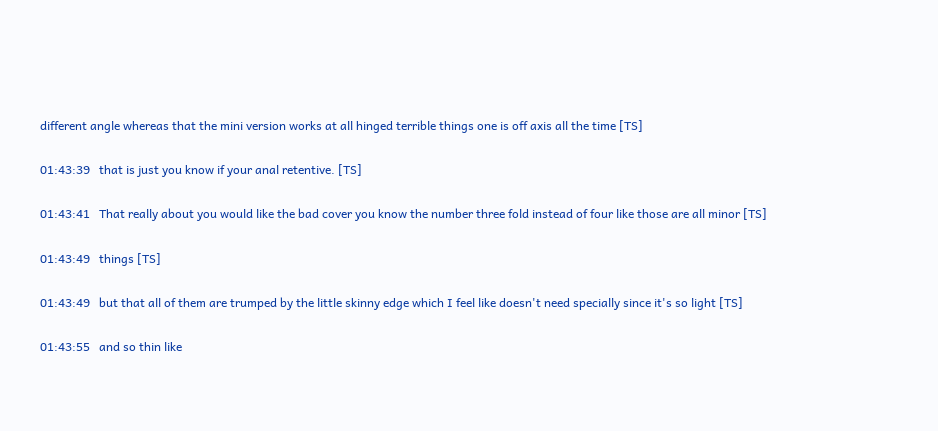different angle whereas that the mini version works at all hinged terrible things one is off axis all the time [TS]

01:43:39   that is just you know if your anal retentive. [TS]

01:43:41   That really about you would like the bad cover you know the number three fold instead of four like those are all minor [TS]

01:43:49   things [TS]

01:43:49   but that all of them are trumped by the little skinny edge which I feel like doesn't need specially since it's so light [TS]

01:43:55   and so thin like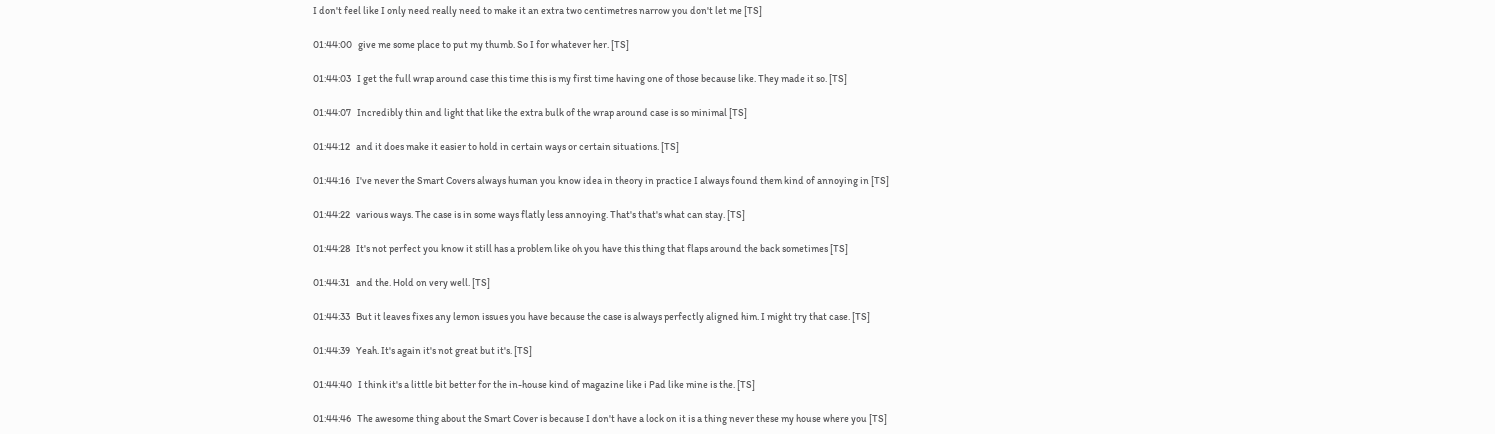I don't feel like I only need really need to make it an extra two centimetres narrow you don't let me [TS]

01:44:00   give me some place to put my thumb. So I for whatever her. [TS]

01:44:03   I get the full wrap around case this time this is my first time having one of those because like. They made it so. [TS]

01:44:07   Incredibly thin and light that like the extra bulk of the wrap around case is so minimal [TS]

01:44:12   and it does make it easier to hold in certain ways or certain situations. [TS]

01:44:16   I've never the Smart Covers always human you know idea in theory in practice I always found them kind of annoying in [TS]

01:44:22   various ways. The case is in some ways flatly less annoying. That's that's what can stay. [TS]

01:44:28   It's not perfect you know it still has a problem like oh you have this thing that flaps around the back sometimes [TS]

01:44:31   and the. Hold on very well. [TS]

01:44:33   But it leaves fixes any lemon issues you have because the case is always perfectly aligned him. I might try that case. [TS]

01:44:39   Yeah. It's again it's not great but it's. [TS]

01:44:40   I think it's a little bit better for the in-house kind of magazine like i Pad like mine is the. [TS]

01:44:46   The awesome thing about the Smart Cover is because I don't have a lock on it is a thing never these my house where you [TS]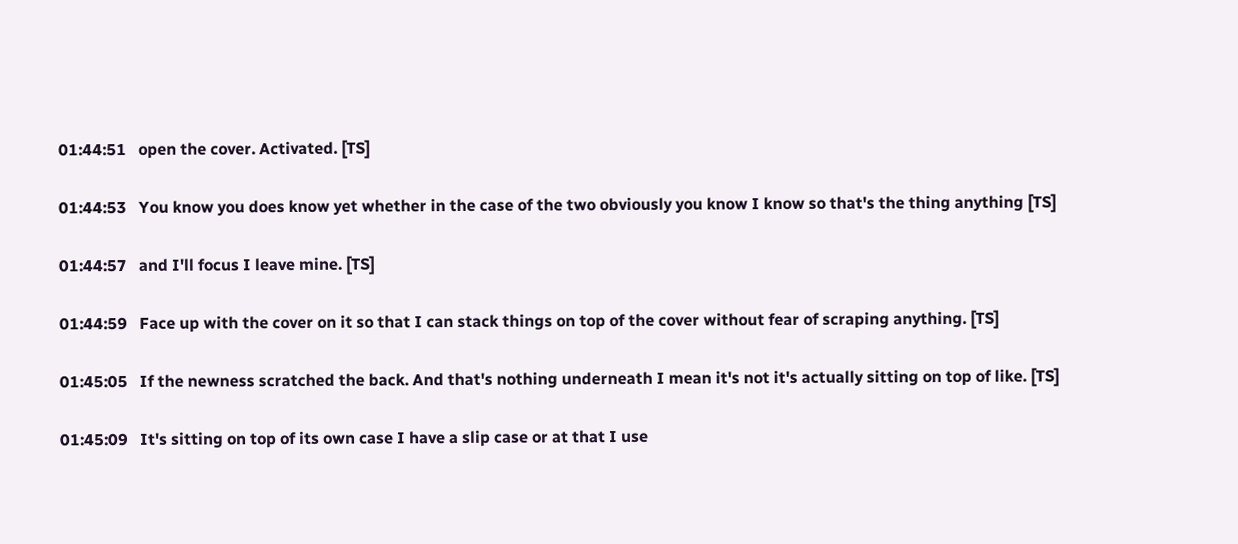01:44:51   open the cover. Activated. [TS]

01:44:53   You know you does know yet whether in the case of the two obviously you know I know so that's the thing anything [TS]

01:44:57   and I'll focus I leave mine. [TS]

01:44:59   Face up with the cover on it so that I can stack things on top of the cover without fear of scraping anything. [TS]

01:45:05   If the newness scratched the back. And that's nothing underneath I mean it's not it's actually sitting on top of like. [TS]

01:45:09   It's sitting on top of its own case I have a slip case or at that I use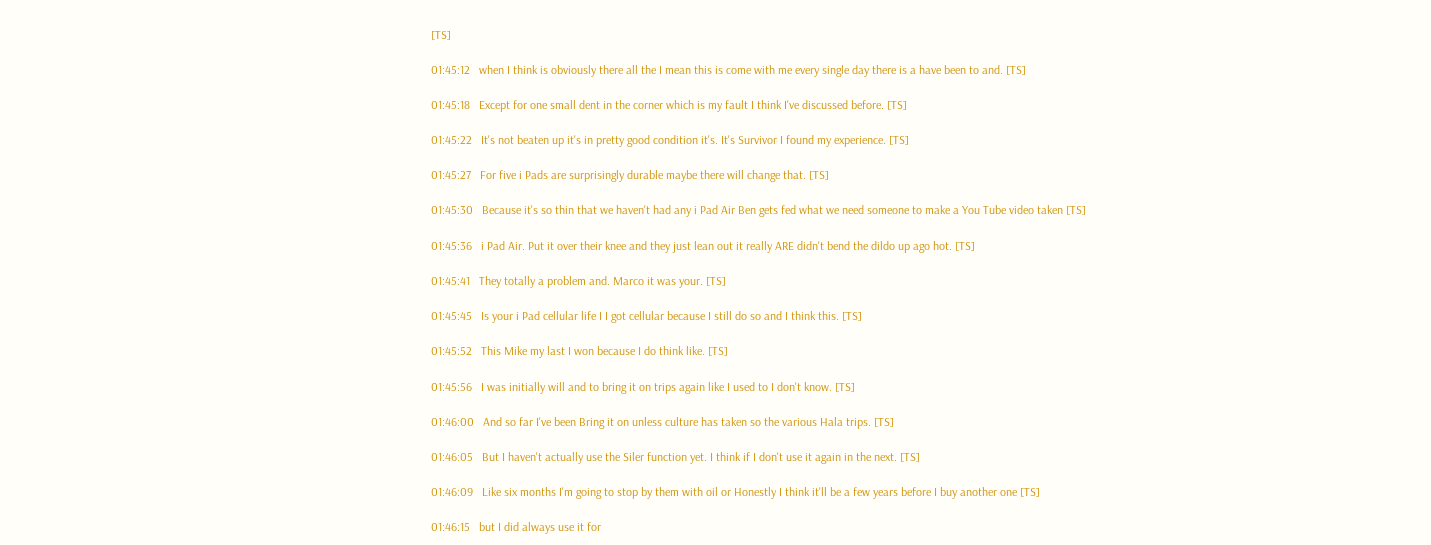[TS]

01:45:12   when I think is obviously there all the I mean this is come with me every single day there is a have been to and. [TS]

01:45:18   Except for one small dent in the corner which is my fault I think I've discussed before. [TS]

01:45:22   It's not beaten up it's in pretty good condition it's. It's Survivor I found my experience. [TS]

01:45:27   For five i Pads are surprisingly durable maybe there will change that. [TS]

01:45:30   Because it's so thin that we haven't had any i Pad Air Ben gets fed what we need someone to make a You Tube video taken [TS]

01:45:36   i Pad Air. Put it over their knee and they just lean out it really ARE didn't bend the dildo up ago hot. [TS]

01:45:41   They totally a problem and. Marco it was your. [TS]

01:45:45   Is your i Pad cellular life I I got cellular because I still do so and I think this. [TS]

01:45:52   This Mike my last I won because I do think like. [TS]

01:45:56   I was initially will and to bring it on trips again like I used to I don't know. [TS]

01:46:00   And so far I've been Bring it on unless culture has taken so the various Hala trips. [TS]

01:46:05   But I haven't actually use the Siler function yet. I think if I don't use it again in the next. [TS]

01:46:09   Like six months I'm going to stop by them with oil or Honestly I think it'll be a few years before I buy another one [TS]

01:46:15   but I did always use it for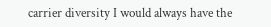carrier diversity I would always have the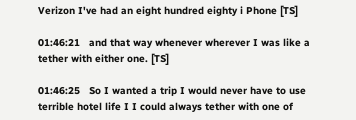Verizon I've had an eight hundred eighty i Phone [TS]

01:46:21   and that way whenever wherever I was like a tether with either one. [TS]

01:46:25   So I wanted a trip I would never have to use terrible hotel life I I could always tether with one of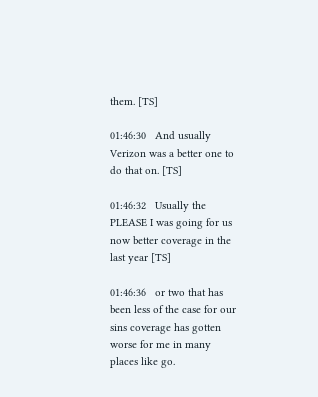them. [TS]

01:46:30   And usually Verizon was a better one to do that on. [TS]

01:46:32   Usually the PLEASE I was going for us now better coverage in the last year [TS]

01:46:36   or two that has been less of the case for our sins coverage has gotten worse for me in many places like go.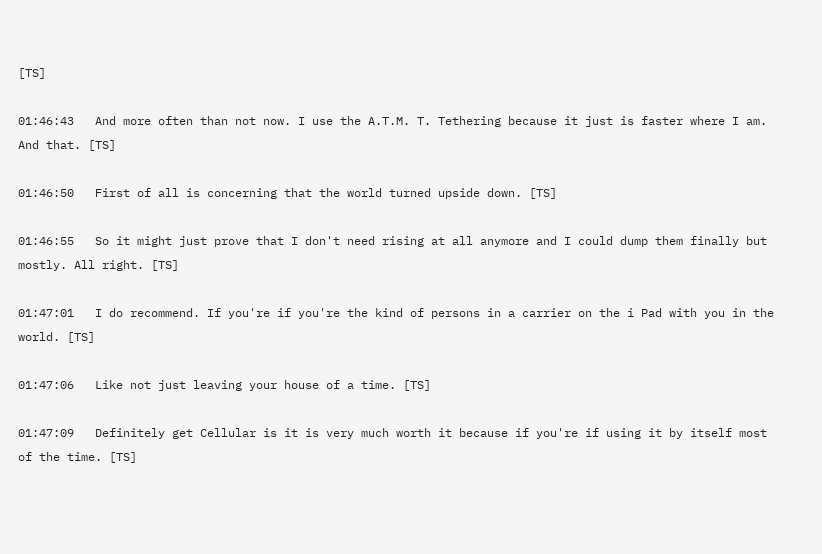[TS]

01:46:43   And more often than not now. I use the A.T.M. T. Tethering because it just is faster where I am. And that. [TS]

01:46:50   First of all is concerning that the world turned upside down. [TS]

01:46:55   So it might just prove that I don't need rising at all anymore and I could dump them finally but mostly. All right. [TS]

01:47:01   I do recommend. If you're if you're the kind of persons in a carrier on the i Pad with you in the world. [TS]

01:47:06   Like not just leaving your house of a time. [TS]

01:47:09   Definitely get Cellular is it is very much worth it because if you're if using it by itself most of the time. [TS]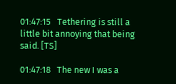01:47:15   Tethering is still a little bit annoying that being said. [TS]

01:47:18   The new I was a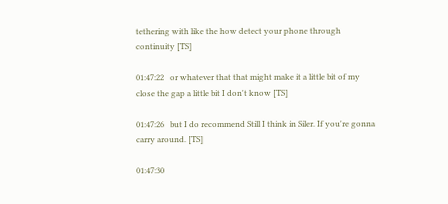tethering with like the how detect your phone through continuity [TS]

01:47:22   or whatever that that might make it a little bit of my close the gap a little bit I don't know [TS]

01:47:26   but I do recommend Still I think in Siler. If you're gonna carry around. [TS]

01:47:30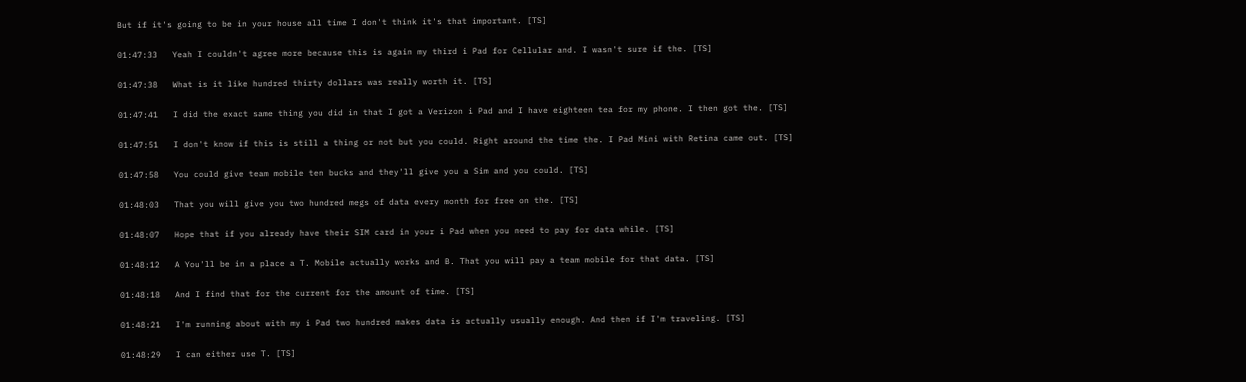But if it's going to be in your house all time I don't think it's that important. [TS]

01:47:33   Yeah I couldn't agree more because this is again my third i Pad for Cellular and. I wasn't sure if the. [TS]

01:47:38   What is it like hundred thirty dollars was really worth it. [TS]

01:47:41   I did the exact same thing you did in that I got a Verizon i Pad and I have eighteen tea for my phone. I then got the. [TS]

01:47:51   I don't know if this is still a thing or not but you could. Right around the time the. I Pad Mini with Retina came out. [TS]

01:47:58   You could give team mobile ten bucks and they'll give you a Sim and you could. [TS]

01:48:03   That you will give you two hundred megs of data every month for free on the. [TS]

01:48:07   Hope that if you already have their SIM card in your i Pad when you need to pay for data while. [TS]

01:48:12   A You'll be in a place a T. Mobile actually works and B. That you will pay a team mobile for that data. [TS]

01:48:18   And I find that for the current for the amount of time. [TS]

01:48:21   I'm running about with my i Pad two hundred makes data is actually usually enough. And then if I'm traveling. [TS]

01:48:29   I can either use T. [TS]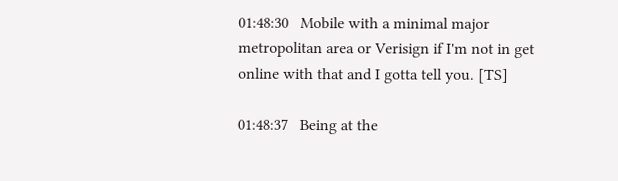01:48:30   Mobile with a minimal major metropolitan area or Verisign if I'm not in get online with that and I gotta tell you. [TS]

01:48:37   Being at the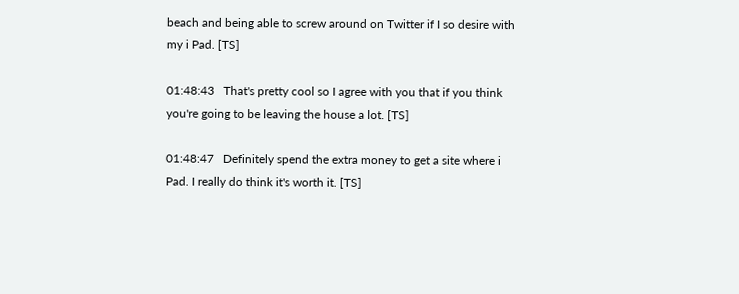beach and being able to screw around on Twitter if I so desire with my i Pad. [TS]

01:48:43   That's pretty cool so I agree with you that if you think you're going to be leaving the house a lot. [TS]

01:48:47   Definitely spend the extra money to get a site where i Pad. I really do think it's worth it. [TS]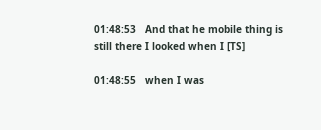01:48:53   And that he mobile thing is still there I looked when I [TS]

01:48:55   when I was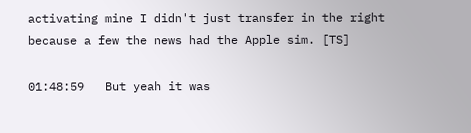activating mine I didn't just transfer in the right because a few the news had the Apple sim. [TS]

01:48:59   But yeah it was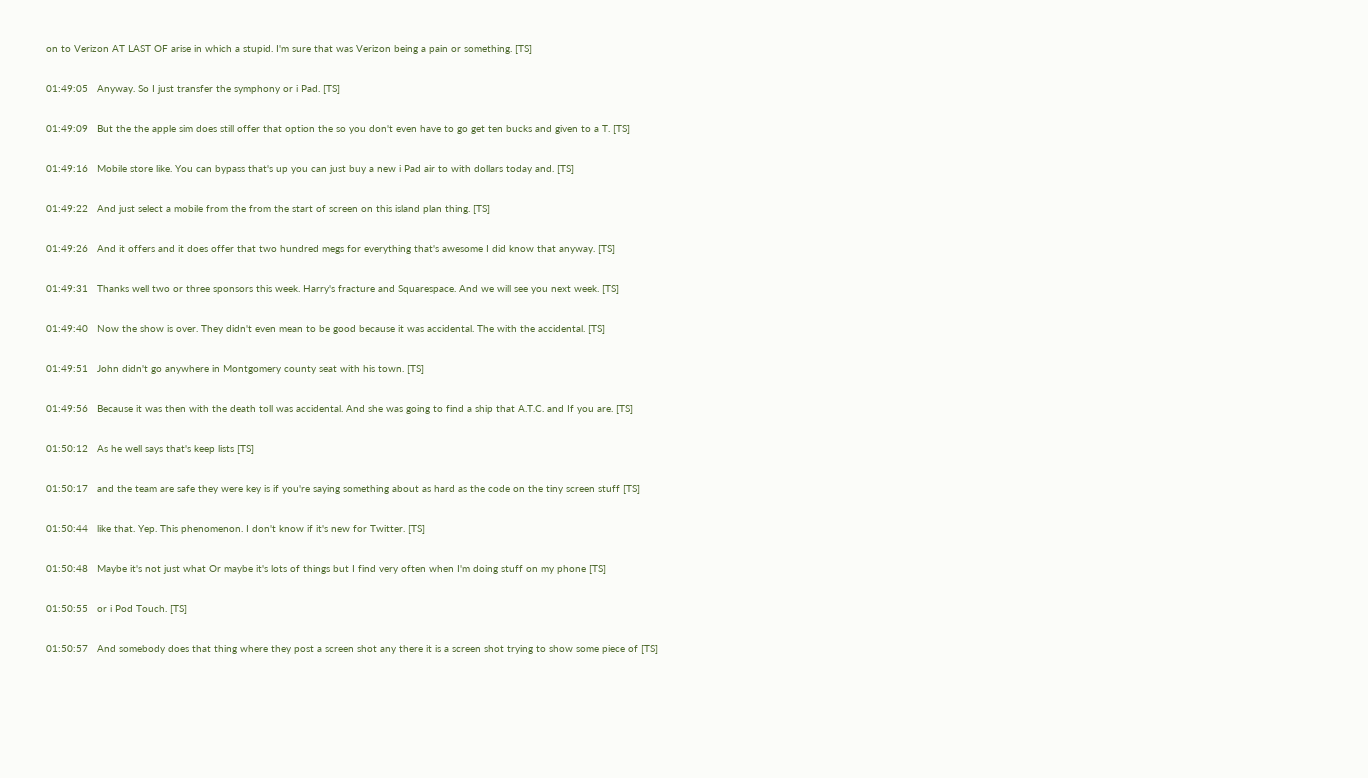on to Verizon AT LAST OF arise in which a stupid. I'm sure that was Verizon being a pain or something. [TS]

01:49:05   Anyway. So I just transfer the symphony or i Pad. [TS]

01:49:09   But the the apple sim does still offer that option the so you don't even have to go get ten bucks and given to a T. [TS]

01:49:16   Mobile store like. You can bypass that's up you can just buy a new i Pad air to with dollars today and. [TS]

01:49:22   And just select a mobile from the from the start of screen on this island plan thing. [TS]

01:49:26   And it offers and it does offer that two hundred megs for everything that's awesome I did know that anyway. [TS]

01:49:31   Thanks well two or three sponsors this week. Harry's fracture and Squarespace. And we will see you next week. [TS]

01:49:40   Now the show is over. They didn't even mean to be good because it was accidental. The with the accidental. [TS]

01:49:51   John didn't go anywhere in Montgomery county seat with his town. [TS]

01:49:56   Because it was then with the death toll was accidental. And she was going to find a ship that A.T.C. and If you are. [TS]

01:50:12   As he well says that's keep lists [TS]

01:50:17   and the team are safe they were key is if you're saying something about as hard as the code on the tiny screen stuff [TS]

01:50:44   like that. Yep. This phenomenon. I don't know if it's new for Twitter. [TS]

01:50:48   Maybe it's not just what Or maybe it's lots of things but I find very often when I'm doing stuff on my phone [TS]

01:50:55   or i Pod Touch. [TS]

01:50:57   And somebody does that thing where they post a screen shot any there it is a screen shot trying to show some piece of [TS]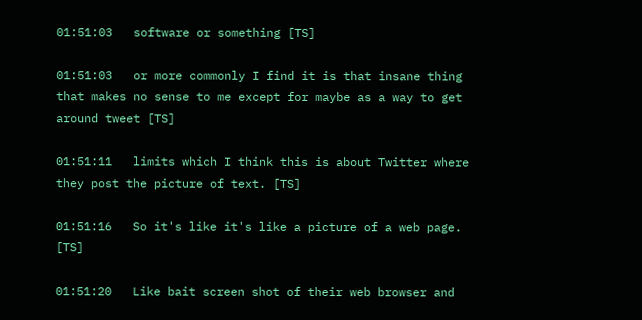01:51:03   software or something [TS]

01:51:03   or more commonly I find it is that insane thing that makes no sense to me except for maybe as a way to get around tweet [TS]

01:51:11   limits which I think this is about Twitter where they post the picture of text. [TS]

01:51:16   So it's like it's like a picture of a web page. [TS]

01:51:20   Like bait screen shot of their web browser and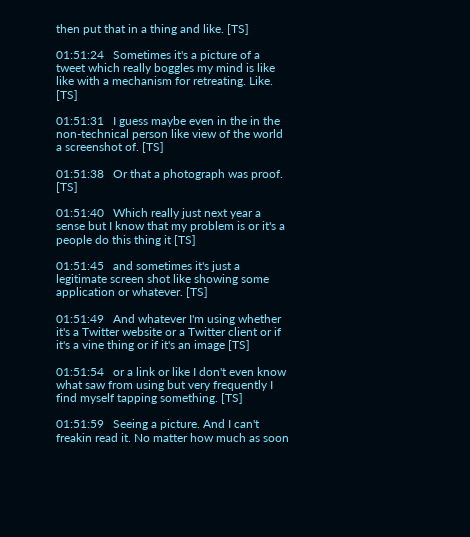then put that in a thing and like. [TS]

01:51:24   Sometimes it's a picture of a tweet which really boggles my mind is like like with a mechanism for retreating. Like. [TS]

01:51:31   I guess maybe even in the in the non-technical person like view of the world a screenshot of. [TS]

01:51:38   Or that a photograph was proof. [TS]

01:51:40   Which really just next year a sense but I know that my problem is or it's a people do this thing it [TS]

01:51:45   and sometimes it's just a legitimate screen shot like showing some application or whatever. [TS]

01:51:49   And whatever I'm using whether it's a Twitter website or a Twitter client or if it's a vine thing or if it's an image [TS]

01:51:54   or a link or like I don't even know what saw from using but very frequently I find myself tapping something. [TS]

01:51:59   Seeing a picture. And I can't freakin read it. No matter how much as soon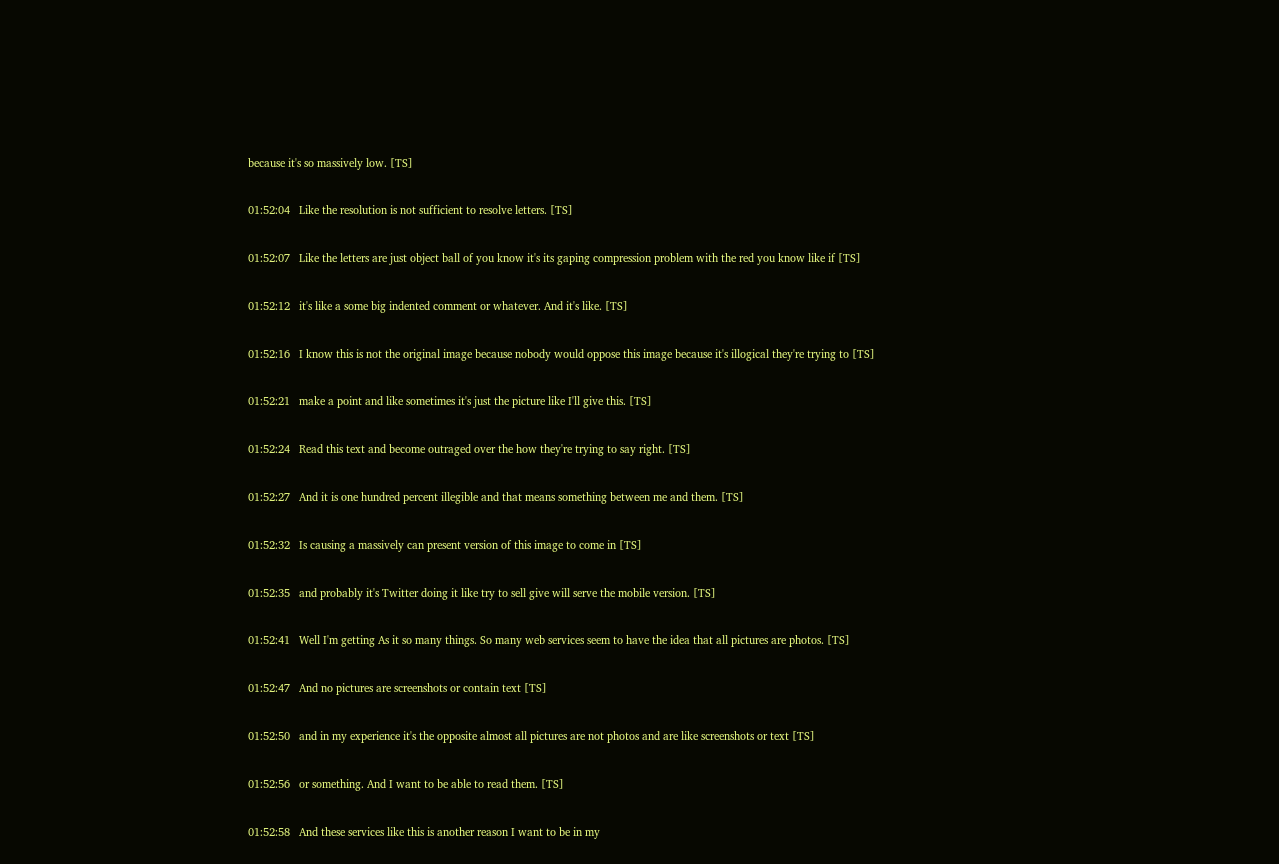because it's so massively low. [TS]

01:52:04   Like the resolution is not sufficient to resolve letters. [TS]

01:52:07   Like the letters are just object ball of you know it's its gaping compression problem with the red you know like if [TS]

01:52:12   it's like a some big indented comment or whatever. And it's like. [TS]

01:52:16   I know this is not the original image because nobody would oppose this image because it's illogical they're trying to [TS]

01:52:21   make a point and like sometimes it's just the picture like I'll give this. [TS]

01:52:24   Read this text and become outraged over the how they're trying to say right. [TS]

01:52:27   And it is one hundred percent illegible and that means something between me and them. [TS]

01:52:32   Is causing a massively can present version of this image to come in [TS]

01:52:35   and probably it's Twitter doing it like try to sell give will serve the mobile version. [TS]

01:52:41   Well I'm getting As it so many things. So many web services seem to have the idea that all pictures are photos. [TS]

01:52:47   And no pictures are screenshots or contain text [TS]

01:52:50   and in my experience it's the opposite almost all pictures are not photos and are like screenshots or text [TS]

01:52:56   or something. And I want to be able to read them. [TS]

01:52:58   And these services like this is another reason I want to be in my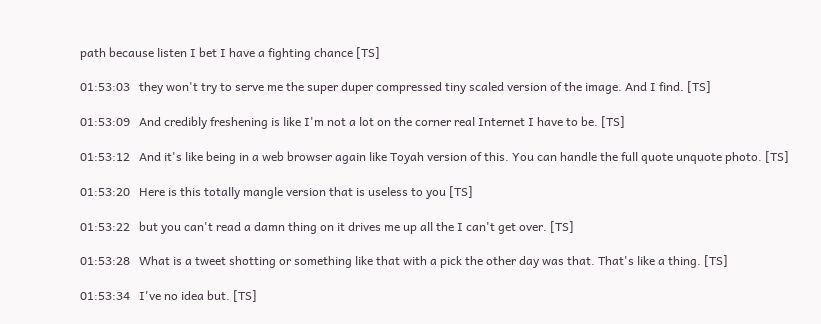path because listen I bet I have a fighting chance [TS]

01:53:03   they won't try to serve me the super duper compressed tiny scaled version of the image. And I find. [TS]

01:53:09   And credibly freshening is like I'm not a lot on the corner real Internet I have to be. [TS]

01:53:12   And it's like being in a web browser again like Toyah version of this. You can handle the full quote unquote photo. [TS]

01:53:20   Here is this totally mangle version that is useless to you [TS]

01:53:22   but you can't read a damn thing on it drives me up all the I can't get over. [TS]

01:53:28   What is a tweet shotting or something like that with a pick the other day was that. That's like a thing. [TS]

01:53:34   I've no idea but. [TS]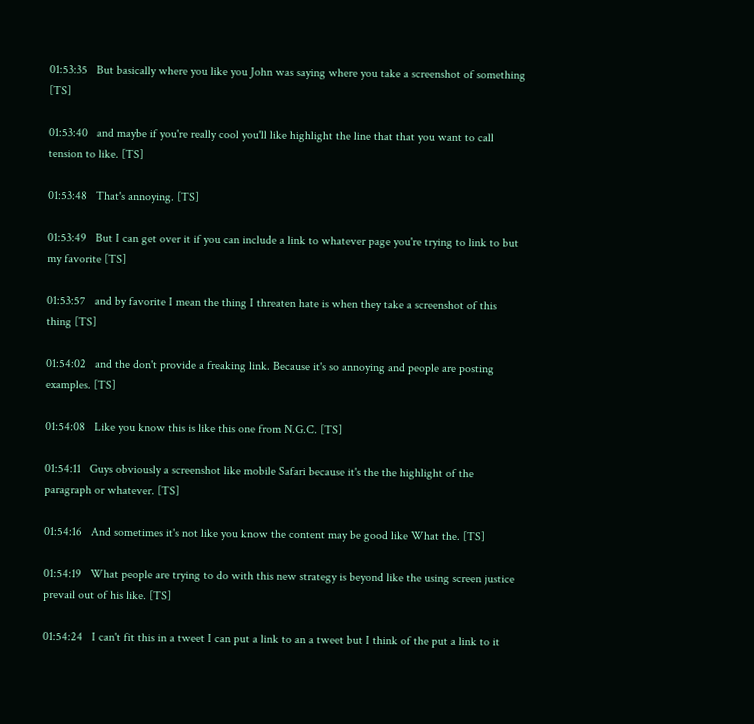01:53:35   But basically where you like you John was saying where you take a screenshot of something [TS]

01:53:40   and maybe if you're really cool you'll like highlight the line that that you want to call tension to like. [TS]

01:53:48   That's annoying. [TS]

01:53:49   But I can get over it if you can include a link to whatever page you're trying to link to but my favorite [TS]

01:53:57   and by favorite I mean the thing I threaten hate is when they take a screenshot of this thing [TS]

01:54:02   and the don't provide a freaking link. Because it's so annoying and people are posting examples. [TS]

01:54:08   Like you know this is like this one from N.G.C. [TS]

01:54:11   Guys obviously a screenshot like mobile Safari because it's the the highlight of the paragraph or whatever. [TS]

01:54:16   And sometimes it's not like you know the content may be good like What the. [TS]

01:54:19   What people are trying to do with this new strategy is beyond like the using screen justice prevail out of his like. [TS]

01:54:24   I can't fit this in a tweet I can put a link to an a tweet but I think of the put a link to it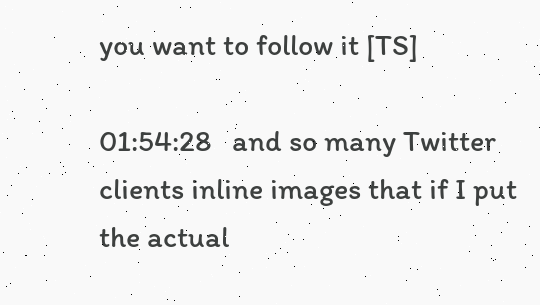you want to follow it [TS]

01:54:28   and so many Twitter clients inline images that if I put the actual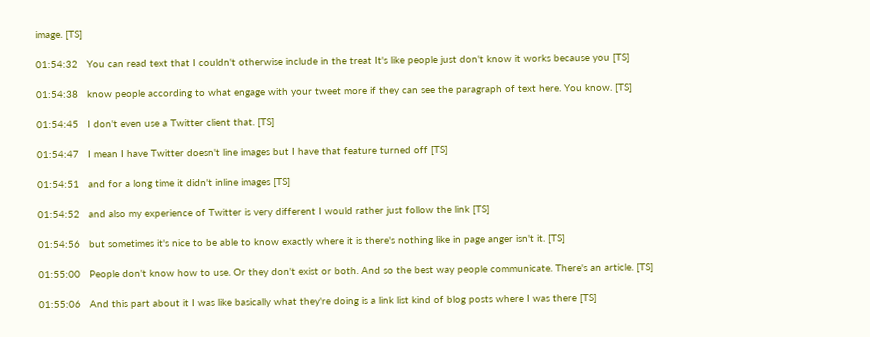image. [TS]

01:54:32   You can read text that I couldn't otherwise include in the treat It's like people just don't know it works because you [TS]

01:54:38   know people according to what engage with your tweet more if they can see the paragraph of text here. You know. [TS]

01:54:45   I don't even use a Twitter client that. [TS]

01:54:47   I mean I have Twitter doesn't line images but I have that feature turned off [TS]

01:54:51   and for a long time it didn't inline images [TS]

01:54:52   and also my experience of Twitter is very different I would rather just follow the link [TS]

01:54:56   but sometimes it's nice to be able to know exactly where it is there's nothing like in page anger isn't it. [TS]

01:55:00   People don't know how to use. Or they don't exist or both. And so the best way people communicate. There's an article. [TS]

01:55:06   And this part about it I was like basically what they're doing is a link list kind of blog posts where I was there [TS]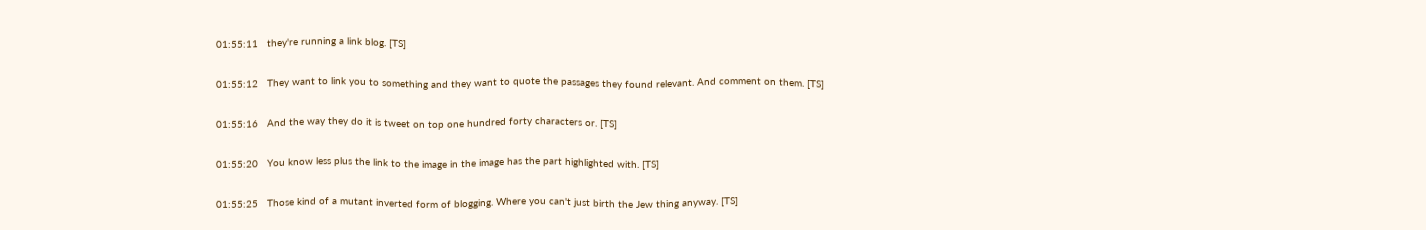01:55:11   they're running a link blog. [TS]

01:55:12   They want to link you to something and they want to quote the passages they found relevant. And comment on them. [TS]

01:55:16   And the way they do it is tweet on top one hundred forty characters or. [TS]

01:55:20   You know less plus the link to the image in the image has the part highlighted with. [TS]

01:55:25   Those kind of a mutant inverted form of blogging. Where you can't just birth the Jew thing anyway. [TS]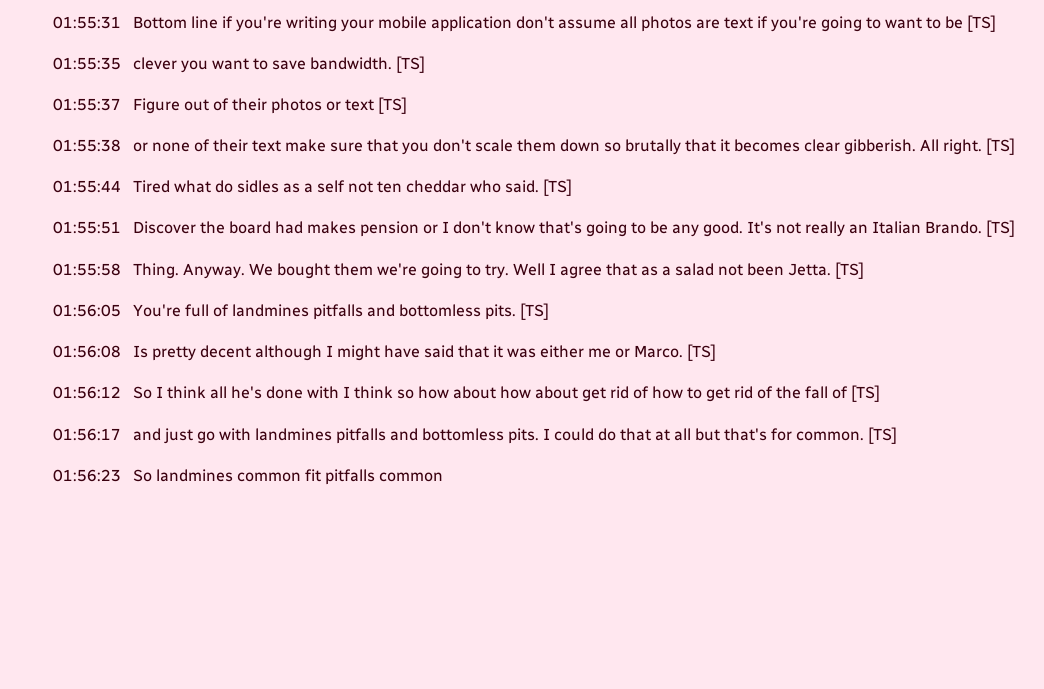01:55:31   Bottom line if you're writing your mobile application don't assume all photos are text if you're going to want to be [TS]

01:55:35   clever you want to save bandwidth. [TS]

01:55:37   Figure out of their photos or text [TS]

01:55:38   or none of their text make sure that you don't scale them down so brutally that it becomes clear gibberish. All right. [TS]

01:55:44   Tired what do sidles as a self not ten cheddar who said. [TS]

01:55:51   Discover the board had makes pension or I don't know that's going to be any good. It's not really an Italian Brando. [TS]

01:55:58   Thing. Anyway. We bought them we're going to try. Well I agree that as a salad not been Jetta. [TS]

01:56:05   You're full of landmines pitfalls and bottomless pits. [TS]

01:56:08   Is pretty decent although I might have said that it was either me or Marco. [TS]

01:56:12   So I think all he's done with I think so how about how about get rid of how to get rid of the fall of [TS]

01:56:17   and just go with landmines pitfalls and bottomless pits. I could do that at all but that's for common. [TS]

01:56:23   So landmines common fit pitfalls common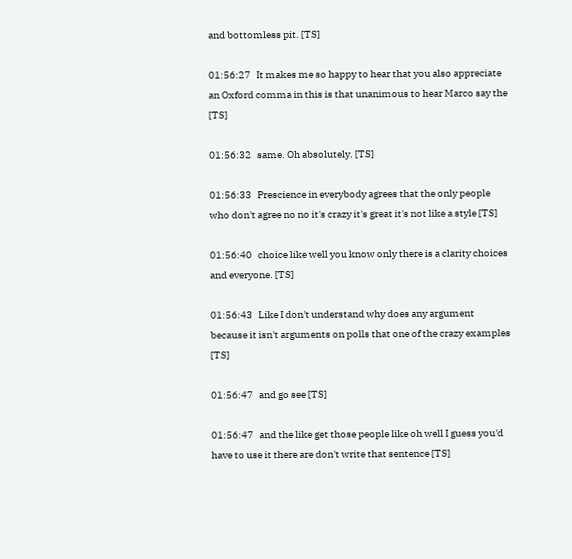and bottomless pit. [TS]

01:56:27   It makes me so happy to hear that you also appreciate an Oxford comma in this is that unanimous to hear Marco say the [TS]

01:56:32   same. Oh absolutely. [TS]

01:56:33   Prescience in everybody agrees that the only people who don't agree no no it's crazy it's great it's not like a style [TS]

01:56:40   choice like well you know only there is a clarity choices and everyone. [TS]

01:56:43   Like I don't understand why does any argument because it isn't arguments on polls that one of the crazy examples [TS]

01:56:47   and go see [TS]

01:56:47   and the like get those people like oh well I guess you'd have to use it there are don't write that sentence [TS]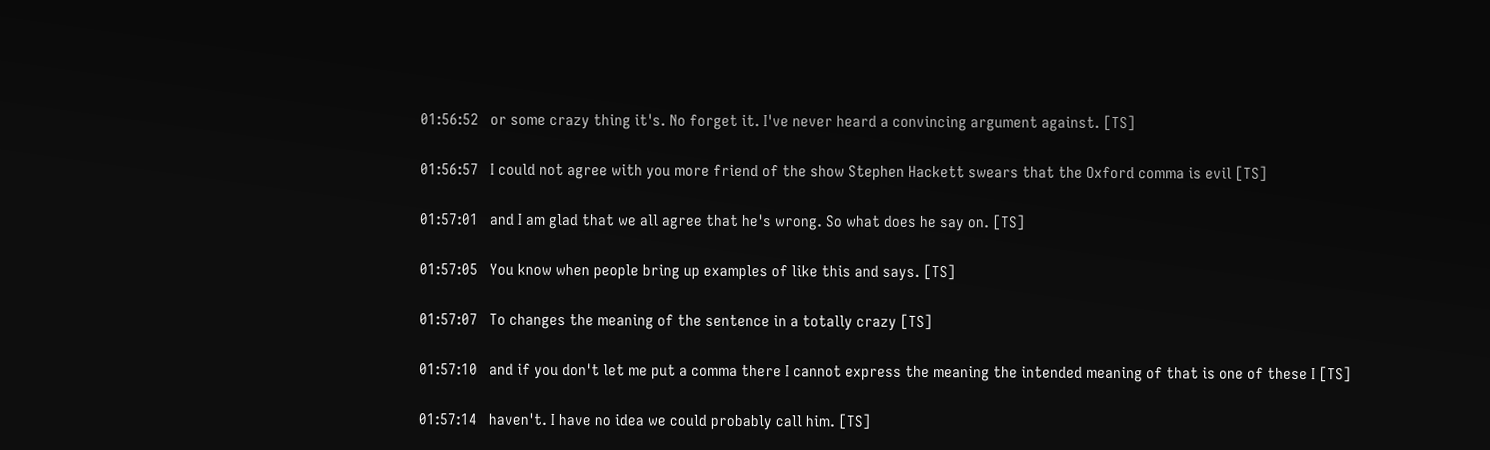01:56:52   or some crazy thing it's. No forget it. I've never heard a convincing argument against. [TS]

01:56:57   I could not agree with you more friend of the show Stephen Hackett swears that the Oxford comma is evil [TS]

01:57:01   and I am glad that we all agree that he's wrong. So what does he say on. [TS]

01:57:05   You know when people bring up examples of like this and says. [TS]

01:57:07   To changes the meaning of the sentence in a totally crazy [TS]

01:57:10   and if you don't let me put a comma there I cannot express the meaning the intended meaning of that is one of these I [TS]

01:57:14   haven't. I have no idea we could probably call him. [TS]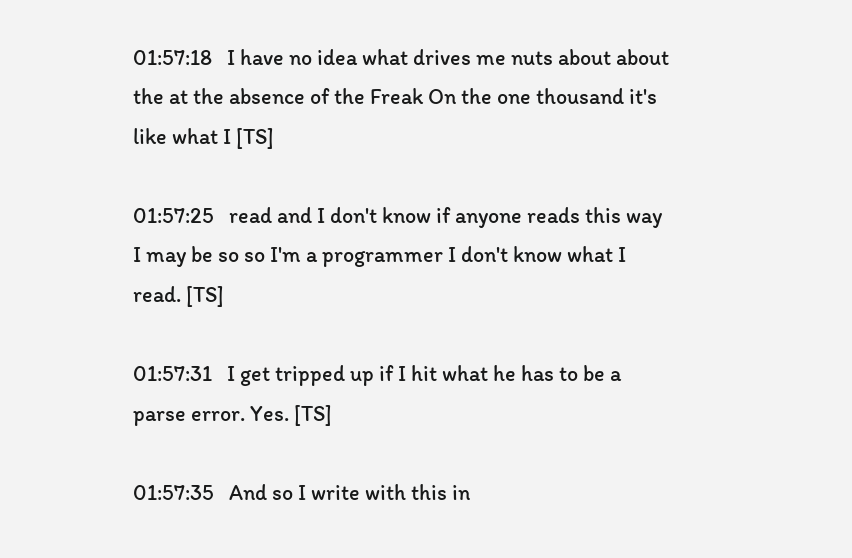01:57:18   I have no idea what drives me nuts about about the at the absence of the Freak On the one thousand it's like what I [TS]

01:57:25   read and I don't know if anyone reads this way I may be so so I'm a programmer I don't know what I read. [TS]

01:57:31   I get tripped up if I hit what he has to be a parse error. Yes. [TS]

01:57:35   And so I write with this in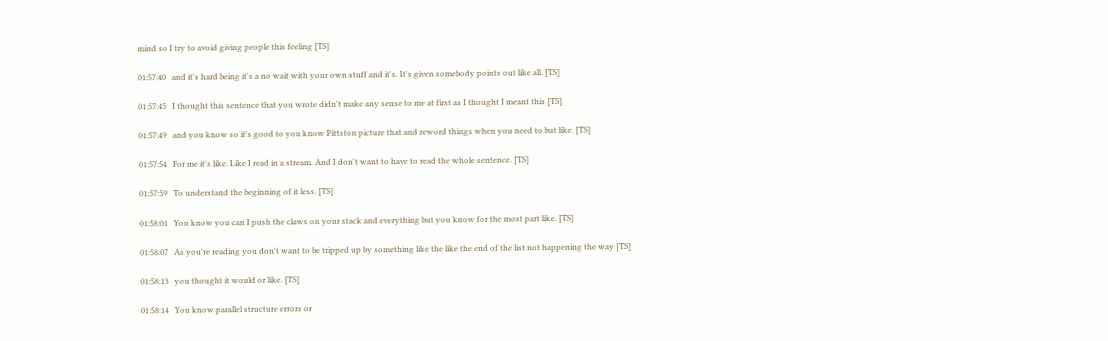mind so I try to avoid giving people this feeling [TS]

01:57:40   and it's hard being it's a no wait with your own stuff and it's. It's given somebody points out like all. [TS]

01:57:45   I thought this sentence that you wrote didn't make any sense to me at first as I thought I meant this [TS]

01:57:49   and you know so it's good to you know Pittston picture that and reword things when you need to but like. [TS]

01:57:54   For me it's like. Like I read in a stream. And I don't want to have to read the whole sentence. [TS]

01:57:59   To understand the beginning of it less. [TS]

01:58:01   You know you can I push the claws on your stack and everything but you know for the most part like. [TS]

01:58:07   As you're reading you don't want to be tripped up by something like the like the end of the list not happening the way [TS]

01:58:13   you thought it would or like. [TS]

01:58:14   You know parallel structure errors or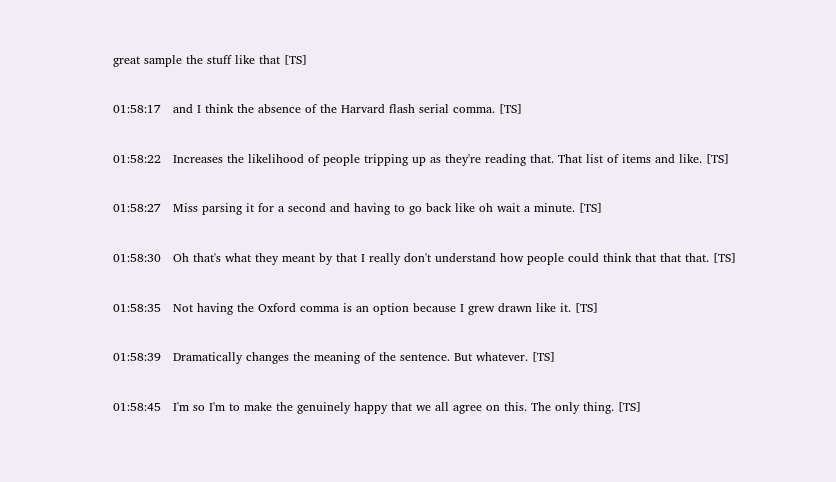great sample the stuff like that [TS]

01:58:17   and I think the absence of the Harvard flash serial comma. [TS]

01:58:22   Increases the likelihood of people tripping up as they're reading that. That list of items and like. [TS]

01:58:27   Miss parsing it for a second and having to go back like oh wait a minute. [TS]

01:58:30   Oh that's what they meant by that I really don't understand how people could think that that that. [TS]

01:58:35   Not having the Oxford comma is an option because I grew drawn like it. [TS]

01:58:39   Dramatically changes the meaning of the sentence. But whatever. [TS]

01:58:45   I'm so I'm to make the genuinely happy that we all agree on this. The only thing. [TS]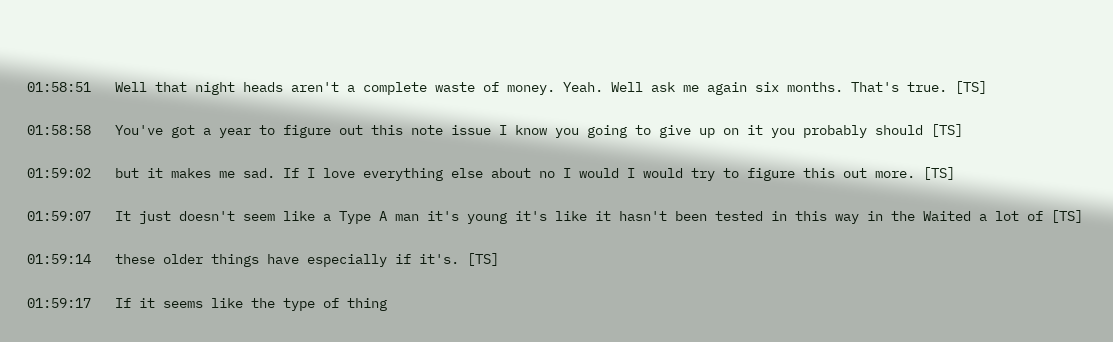01:58:51   Well that night heads aren't a complete waste of money. Yeah. Well ask me again six months. That's true. [TS]

01:58:58   You've got a year to figure out this note issue I know you going to give up on it you probably should [TS]

01:59:02   but it makes me sad. If I love everything else about no I would I would try to figure this out more. [TS]

01:59:07   It just doesn't seem like a Type A man it's young it's like it hasn't been tested in this way in the Waited a lot of [TS]

01:59:14   these older things have especially if it's. [TS]

01:59:17   If it seems like the type of thing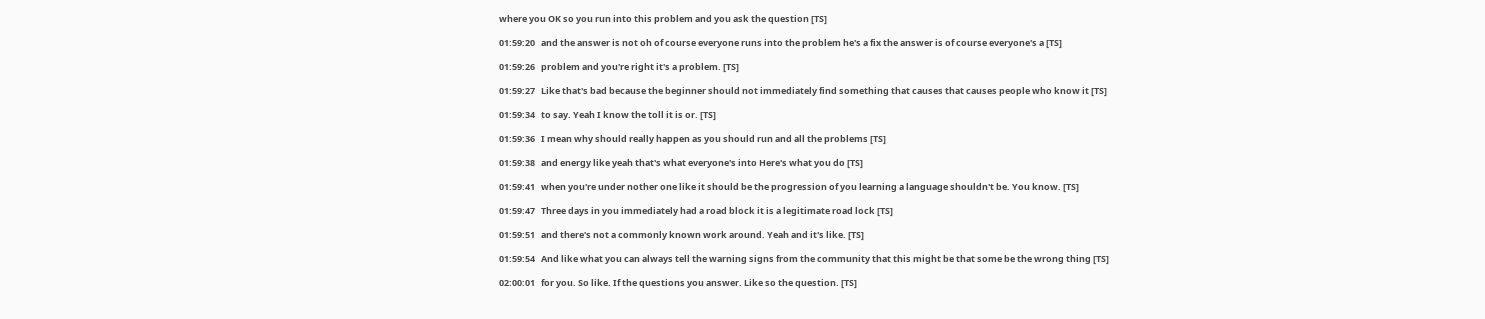where you OK so you run into this problem and you ask the question [TS]

01:59:20   and the answer is not oh of course everyone runs into the problem he's a fix the answer is of course everyone's a [TS]

01:59:26   problem and you're right it's a problem. [TS]

01:59:27   Like that's bad because the beginner should not immediately find something that causes that causes people who know it [TS]

01:59:34   to say. Yeah I know the toll it is or. [TS]

01:59:36   I mean why should really happen as you should run and all the problems [TS]

01:59:38   and energy like yeah that's what everyone's into Here's what you do [TS]

01:59:41   when you're under nother one like it should be the progression of you learning a language shouldn't be. You know. [TS]

01:59:47   Three days in you immediately had a road block it is a legitimate road lock [TS]

01:59:51   and there's not a commonly known work around. Yeah and it's like. [TS]

01:59:54   And like what you can always tell the warning signs from the community that this might be that some be the wrong thing [TS]

02:00:01   for you. So like. If the questions you answer. Like so the question. [TS]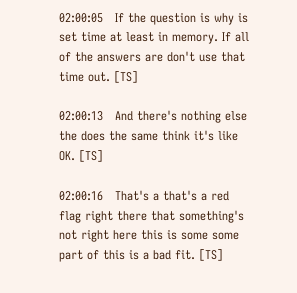02:00:05   If the question is why is set time at least in memory. If all of the answers are don't use that time out. [TS]

02:00:13   And there's nothing else the does the same think it's like OK. [TS]

02:00:16   That's a that's a red flag right there that something's not right here this is some some part of this is a bad fit. [TS]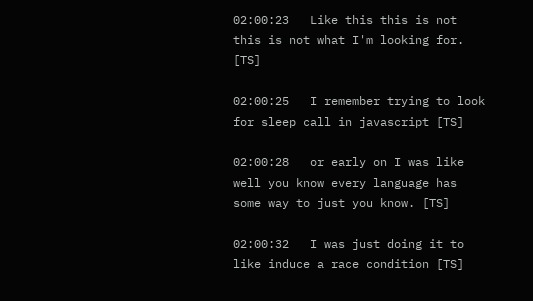02:00:23   Like this this is not this is not what I'm looking for. [TS]

02:00:25   I remember trying to look for sleep call in javascript [TS]

02:00:28   or early on I was like well you know every language has some way to just you know. [TS]

02:00:32   I was just doing it to like induce a race condition [TS]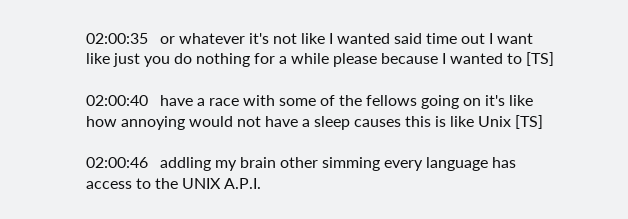02:00:35   or whatever it's not like I wanted said time out I want like just you do nothing for a while please because I wanted to [TS]

02:00:40   have a race with some of the fellows going on it's like how annoying would not have a sleep causes this is like Unix [TS]

02:00:46   addling my brain other simming every language has access to the UNIX A.P.I.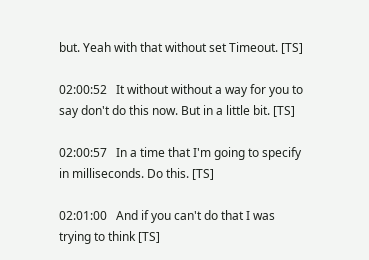but. Yeah with that without set Timeout. [TS]

02:00:52   It without without a way for you to say don't do this now. But in a little bit. [TS]

02:00:57   In a time that I'm going to specify in milliseconds. Do this. [TS]

02:01:00   And if you can't do that I was trying to think [TS]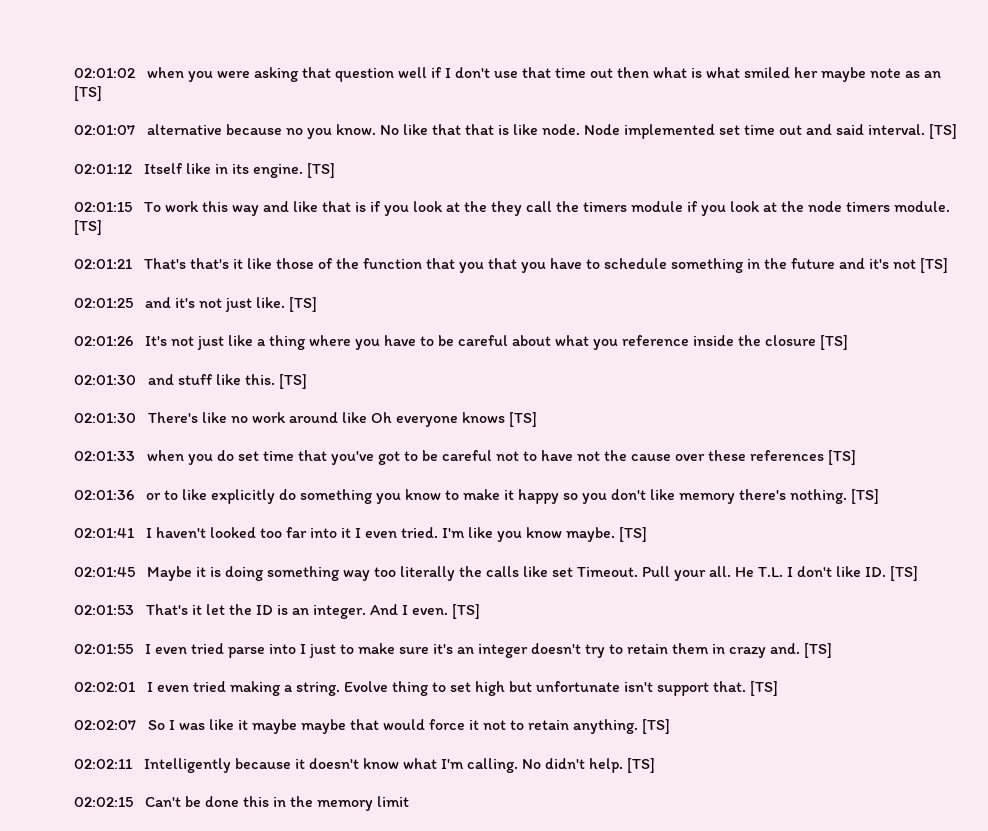02:01:02   when you were asking that question well if I don't use that time out then what is what smiled her maybe note as an [TS]

02:01:07   alternative because no you know. No like that that is like node. Node implemented set time out and said interval. [TS]

02:01:12   Itself like in its engine. [TS]

02:01:15   To work this way and like that is if you look at the they call the timers module if you look at the node timers module. [TS]

02:01:21   That's that's it like those of the function that you that you have to schedule something in the future and it's not [TS]

02:01:25   and it's not just like. [TS]

02:01:26   It's not just like a thing where you have to be careful about what you reference inside the closure [TS]

02:01:30   and stuff like this. [TS]

02:01:30   There's like no work around like Oh everyone knows [TS]

02:01:33   when you do set time that you've got to be careful not to have not the cause over these references [TS]

02:01:36   or to like explicitly do something you know to make it happy so you don't like memory there's nothing. [TS]

02:01:41   I haven't looked too far into it I even tried. I'm like you know maybe. [TS]

02:01:45   Maybe it is doing something way too literally the calls like set Timeout. Pull your all. He T.L. I don't like ID. [TS]

02:01:53   That's it let the ID is an integer. And I even. [TS]

02:01:55   I even tried parse into I just to make sure it's an integer doesn't try to retain them in crazy and. [TS]

02:02:01   I even tried making a string. Evolve thing to set high but unfortunate isn't support that. [TS]

02:02:07   So I was like it maybe maybe that would force it not to retain anything. [TS]

02:02:11   Intelligently because it doesn't know what I'm calling. No didn't help. [TS]

02:02:15   Can't be done this in the memory limit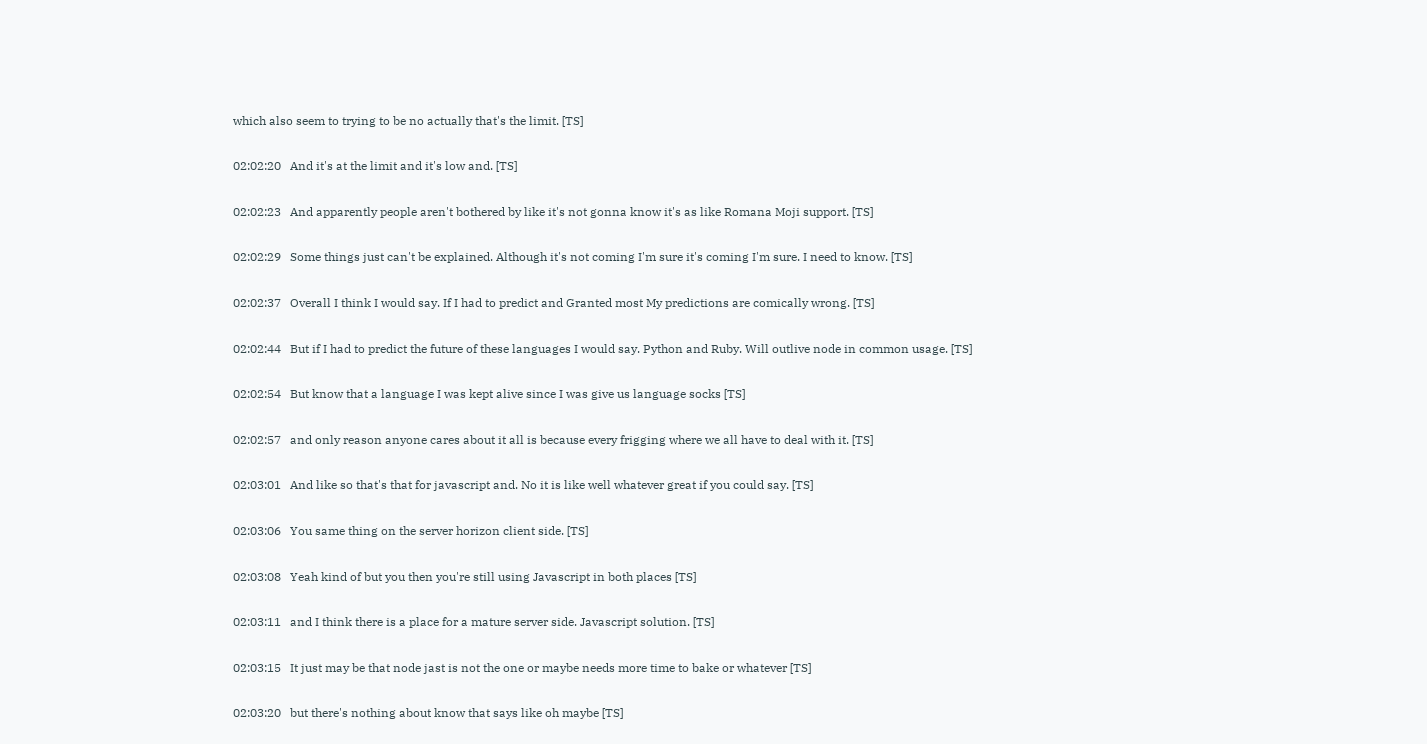which also seem to trying to be no actually that's the limit. [TS]

02:02:20   And it's at the limit and it's low and. [TS]

02:02:23   And apparently people aren't bothered by like it's not gonna know it's as like Romana Moji support. [TS]

02:02:29   Some things just can't be explained. Although it's not coming I'm sure it's coming I'm sure. I need to know. [TS]

02:02:37   Overall I think I would say. If I had to predict and Granted most My predictions are comically wrong. [TS]

02:02:44   But if I had to predict the future of these languages I would say. Python and Ruby. Will outlive node in common usage. [TS]

02:02:54   But know that a language I was kept alive since I was give us language socks [TS]

02:02:57   and only reason anyone cares about it all is because every frigging where we all have to deal with it. [TS]

02:03:01   And like so that's that for javascript and. No it is like well whatever great if you could say. [TS]

02:03:06   You same thing on the server horizon client side. [TS]

02:03:08   Yeah kind of but you then you're still using Javascript in both places [TS]

02:03:11   and I think there is a place for a mature server side. Javascript solution. [TS]

02:03:15   It just may be that node jast is not the one or maybe needs more time to bake or whatever [TS]

02:03:20   but there's nothing about know that says like oh maybe [TS]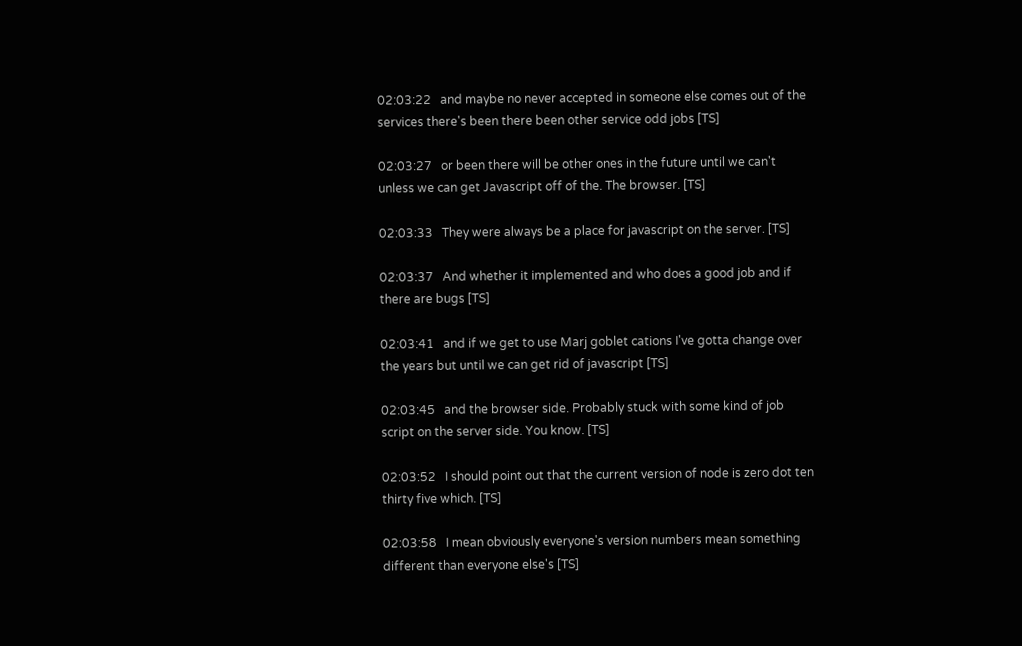02:03:22   and maybe no never accepted in someone else comes out of the services there's been there been other service odd jobs [TS]

02:03:27   or been there will be other ones in the future until we can't unless we can get Javascript off of the. The browser. [TS]

02:03:33   They were always be a place for javascript on the server. [TS]

02:03:37   And whether it implemented and who does a good job and if there are bugs [TS]

02:03:41   and if we get to use Marj goblet cations I've gotta change over the years but until we can get rid of javascript [TS]

02:03:45   and the browser side. Probably stuck with some kind of job script on the server side. You know. [TS]

02:03:52   I should point out that the current version of node is zero dot ten thirty five which. [TS]

02:03:58   I mean obviously everyone's version numbers mean something different than everyone else's [TS]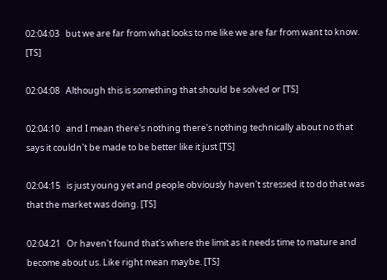02:04:03   but we are far from what looks to me like we are far from want to know. [TS]

02:04:08   Although this is something that should be solved or [TS]

02:04:10   and I mean there's nothing there's nothing technically about no that says it couldn't be made to be better like it just [TS]

02:04:15   is just young yet and people obviously haven't stressed it to do that was that the market was doing. [TS]

02:04:21   Or haven't found that's where the limit as it needs time to mature and become about us. Like right mean maybe. [TS]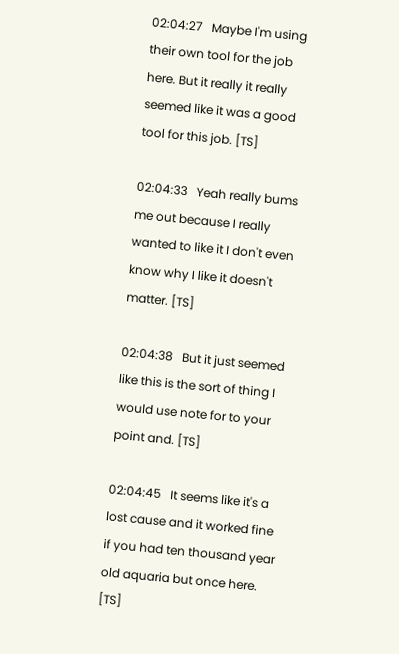02:04:27   Maybe I'm using their own tool for the job here. But it really it really seemed like it was a good tool for this job. [TS]

02:04:33   Yeah really bums me out because I really wanted to like it I don't even know why I like it doesn't matter. [TS]

02:04:38   But it just seemed like this is the sort of thing I would use note for to your point and. [TS]

02:04:45   It seems like it's a lost cause and it worked fine if you had ten thousand year old aquaria but once here. [TS]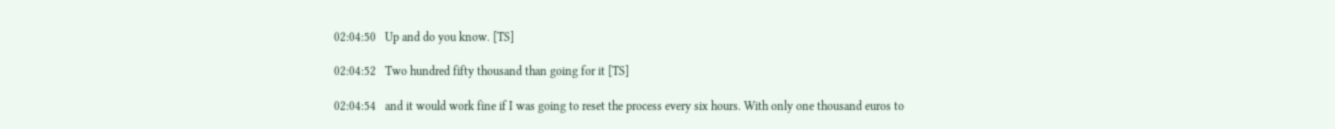02:04:50   Up and do you know. [TS]

02:04:52   Two hundred fifty thousand than going for it [TS]

02:04:54   and it would work fine if I was going to reset the process every six hours. With only one thousand euros to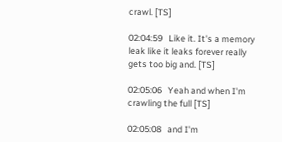crawl. [TS]

02:04:59   Like it. It's a memory leak like it leaks forever really gets too big and. [TS]

02:05:06   Yeah and when I'm crawling the full [TS]

02:05:08   and I'm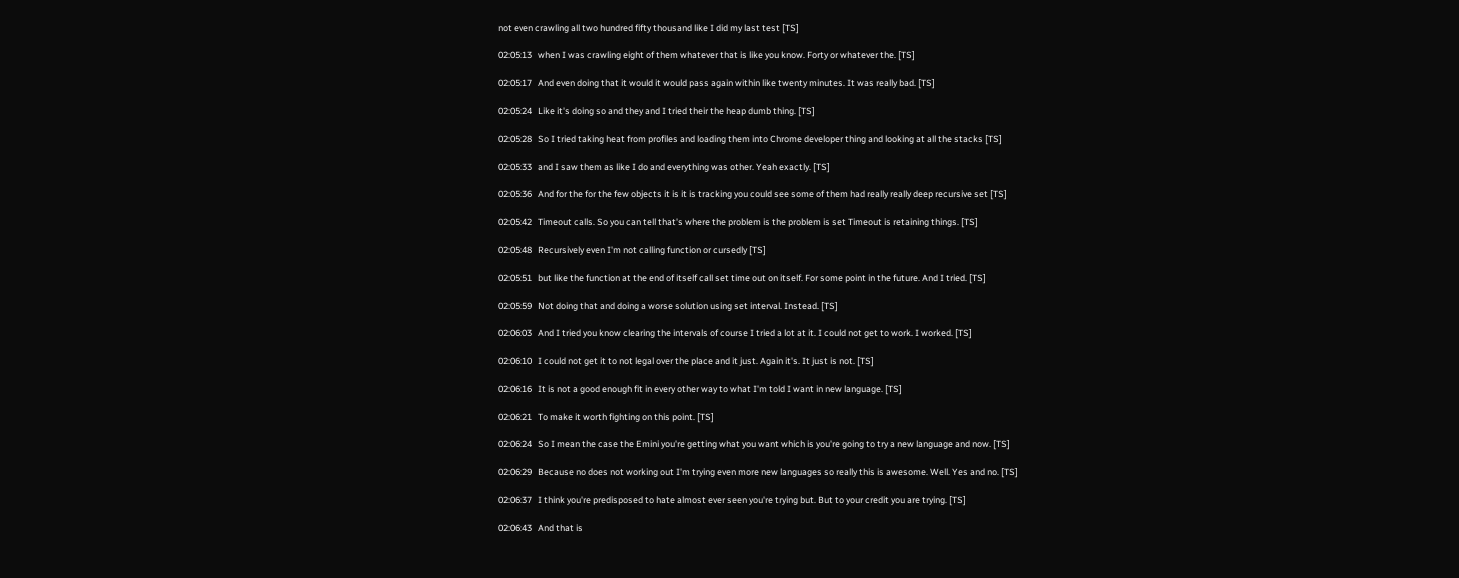not even crawling all two hundred fifty thousand like I did my last test [TS]

02:05:13   when I was crawling eight of them whatever that is like you know. Forty or whatever the. [TS]

02:05:17   And even doing that it would it would pass again within like twenty minutes. It was really bad. [TS]

02:05:24   Like it's doing so and they and I tried their the heap dumb thing. [TS]

02:05:28   So I tried taking heat from profiles and loading them into Chrome developer thing and looking at all the stacks [TS]

02:05:33   and I saw them as like I do and everything was other. Yeah exactly. [TS]

02:05:36   And for the for the few objects it is it is tracking you could see some of them had really really deep recursive set [TS]

02:05:42   Timeout calls. So you can tell that's where the problem is the problem is set Timeout is retaining things. [TS]

02:05:48   Recursively even I'm not calling function or cursedly [TS]

02:05:51   but like the function at the end of itself call set time out on itself. For some point in the future. And I tried. [TS]

02:05:59   Not doing that and doing a worse solution using set interval. Instead. [TS]

02:06:03   And I tried you know clearing the intervals of course I tried a lot at it. I could not get to work. I worked. [TS]

02:06:10   I could not get it to not legal over the place and it just. Again it's. It just is not. [TS]

02:06:16   It is not a good enough fit in every other way to what I'm told I want in new language. [TS]

02:06:21   To make it worth fighting on this point. [TS]

02:06:24   So I mean the case the Emini you're getting what you want which is you're going to try a new language and now. [TS]

02:06:29   Because no does not working out I'm trying even more new languages so really this is awesome. Well. Yes and no. [TS]

02:06:37   I think you're predisposed to hate almost ever seen you're trying but. But to your credit you are trying. [TS]

02:06:43   And that is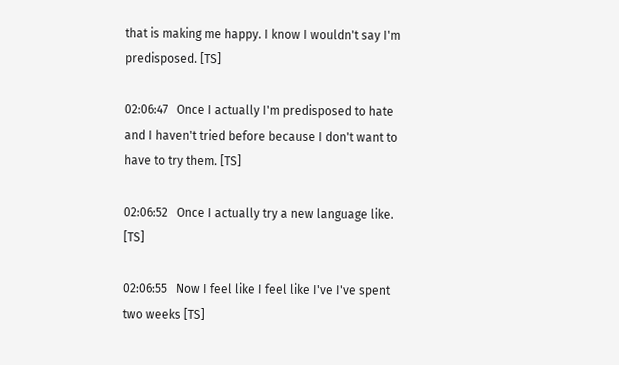that is making me happy. I know I wouldn't say I'm predisposed. [TS]

02:06:47   Once I actually I'm predisposed to hate and I haven't tried before because I don't want to have to try them. [TS]

02:06:52   Once I actually try a new language like. [TS]

02:06:55   Now I feel like I feel like I've I've spent two weeks [TS]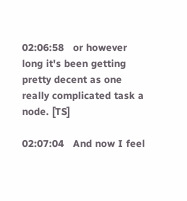02:06:58   or however long it's been getting pretty decent as one really complicated task a node. [TS]

02:07:04   And now I feel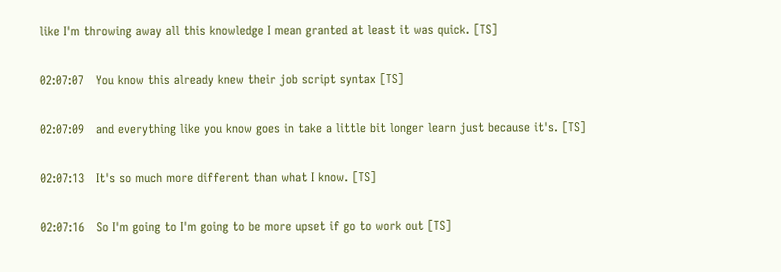like I'm throwing away all this knowledge I mean granted at least it was quick. [TS]

02:07:07   You know this already knew their job script syntax [TS]

02:07:09   and everything like you know goes in take a little bit longer learn just because it's. [TS]

02:07:13   It's so much more different than what I know. [TS]

02:07:16   So I'm going to I'm going to be more upset if go to work out [TS]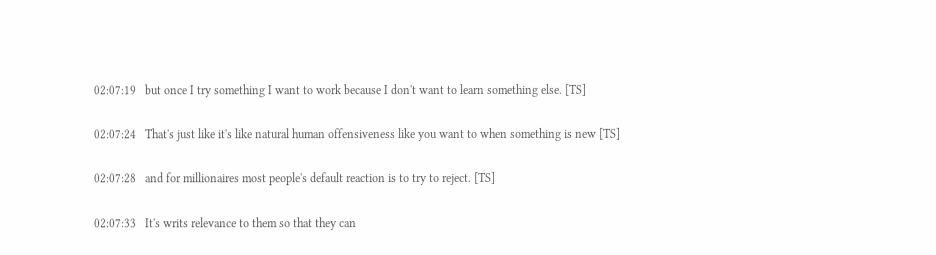02:07:19   but once I try something I want to work because I don't want to learn something else. [TS]

02:07:24   That's just like it's like natural human offensiveness like you want to when something is new [TS]

02:07:28   and for millionaires most people's default reaction is to try to reject. [TS]

02:07:33   It's writs relevance to them so that they can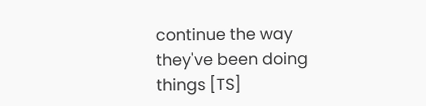continue the way they've been doing things [TS]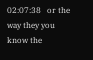02:07:38   or the way they you know the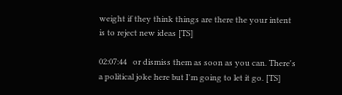weight if they think things are there the your intent is to reject new ideas [TS]

02:07:44   or dismiss them as soon as you can. There's a political joke here but I'm going to let it go. [TS]